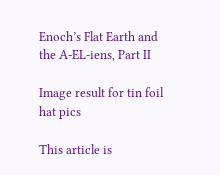Enoch’s Flat Earth and the A-EL-iens, Part II

Image result for tin foil hat pics

This article is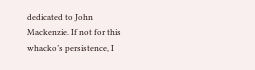dedicated to John Mackenzie. If not for this whacko’s persistence, I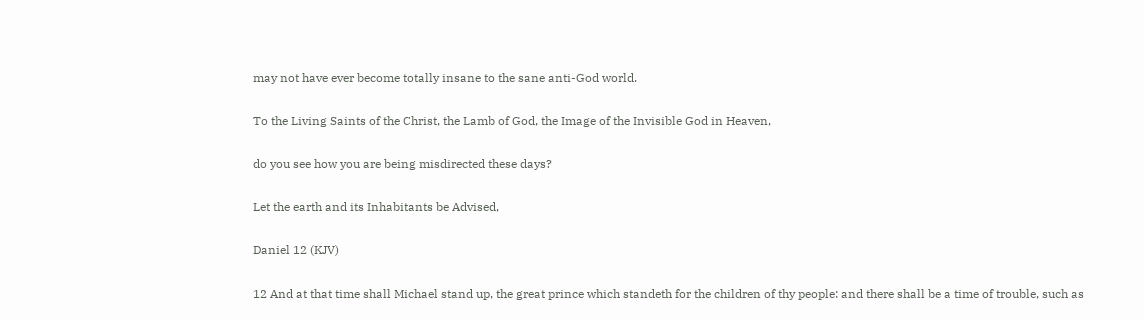may not have ever become totally insane to the sane anti-God world.

To the Living Saints of the Christ, the Lamb of God, the Image of the Invisible God in Heaven,

do you see how you are being misdirected these days?

Let the earth and its Inhabitants be Advised,

Daniel 12 (KJV)

12 And at that time shall Michael stand up, the great prince which standeth for the children of thy people: and there shall be a time of trouble, such as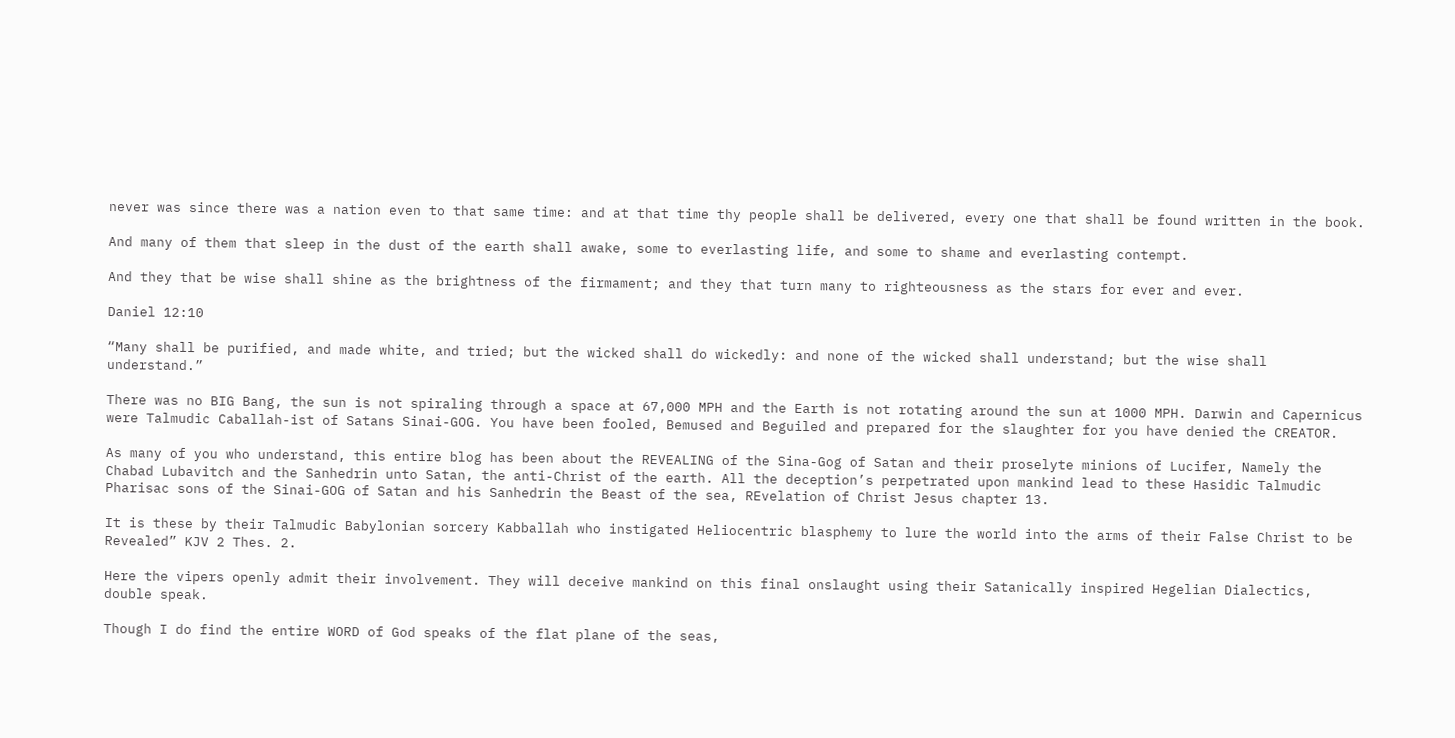never was since there was a nation even to that same time: and at that time thy people shall be delivered, every one that shall be found written in the book.

And many of them that sleep in the dust of the earth shall awake, some to everlasting life, and some to shame and everlasting contempt.

And they that be wise shall shine as the brightness of the firmament; and they that turn many to righteousness as the stars for ever and ever.

Daniel 12:10

“Many shall be purified, and made white, and tried; but the wicked shall do wickedly: and none of the wicked shall understand; but the wise shall understand.”

There was no BIG Bang, the sun is not spiraling through a space at 67,000 MPH and the Earth is not rotating around the sun at 1000 MPH. Darwin and Capernicus were Talmudic Caballah-ist of Satans Sinai-GOG. You have been fooled, Bemused and Beguiled and prepared for the slaughter for you have denied the CREATOR.

As many of you who understand, this entire blog has been about the REVEALING of the Sina-Gog of Satan and their proselyte minions of Lucifer, Namely the Chabad Lubavitch and the Sanhedrin unto Satan, the anti-Christ of the earth. All the deception’s perpetrated upon mankind lead to these Hasidic Talmudic Pharisac sons of the Sinai-GOG of Satan and his Sanhedrin the Beast of the sea, REvelation of Christ Jesus chapter 13.

It is these by their Talmudic Babylonian sorcery Kabballah who instigated Heliocentric blasphemy to lure the world into the arms of their False Christ to be Revealed” KJV 2 Thes. 2.

Here the vipers openly admit their involvement. They will deceive mankind on this final onslaught using their Satanically inspired Hegelian Dialectics, double speak.

Though I do find the entire WORD of God speaks of the flat plane of the seas,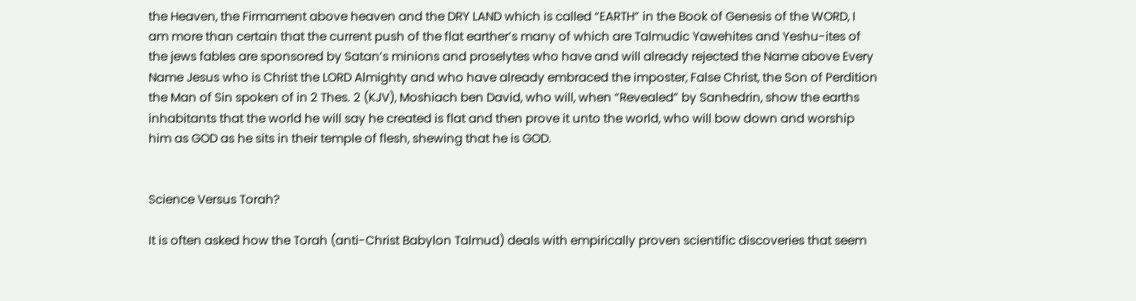the Heaven, the Firmament above heaven and the DRY LAND which is called “EARTH” in the Book of Genesis of the WORD, I am more than certain that the current push of the flat earther’s many of which are Talmudic Yawehites and Yeshu-ites of the jews fables are sponsored by Satan’s minions and proselytes who have and will already rejected the Name above Every Name Jesus who is Christ the LORD Almighty and who have already embraced the imposter, False Christ, the Son of Perdition the Man of Sin spoken of in 2 Thes. 2 (KJV), Moshiach ben David, who will, when “Revealed” by Sanhedrin, show the earths inhabitants that the world he will say he created is flat and then prove it unto the world, who will bow down and worship him as GOD as he sits in their temple of flesh, shewing that he is GOD.


Science Versus Torah?

It is often asked how the Torah (anti-Christ Babylon Talmud) deals with empirically proven scientific discoveries that seem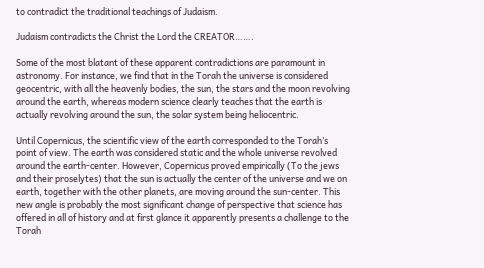to contradict the traditional teachings of Judaism.

Judaism contradicts the Christ the Lord the CREATOR…….

Some of the most blatant of these apparent contradictions are paramount in astronomy. For instance, we find that in the Torah the universe is considered geocentric, with all the heavenly bodies, the sun, the stars and the moon revolving around the earth, whereas modern science clearly teaches that the earth is actually revolving around the sun, the solar system being heliocentric.

Until Copernicus, the scientific view of the earth corresponded to the Torah’s point of view. The earth was considered static and the whole universe revolved around the earth-center. However, Copernicus proved empirically (To the jews and their proselytes) that the sun is actually the center of the universe and we on earth, together with the other planets, are moving around the sun-center. This new angle is probably the most significant change of perspective that science has offered in all of history and at first glance it apparently presents a challenge to the Torah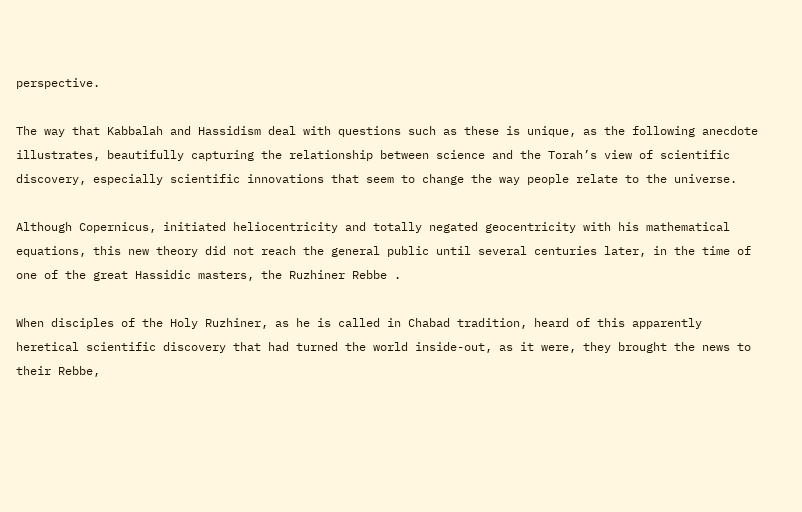perspective.

The way that Kabbalah and Hassidism deal with questions such as these is unique, as the following anecdote illustrates, beautifully capturing the relationship between science and the Torah’s view of scientific discovery, especially scientific innovations that seem to change the way people relate to the universe.

Although Copernicus, initiated heliocentricity and totally negated geocentricity with his mathematical equations, this new theory did not reach the general public until several centuries later, in the time of one of the great Hassidic masters, the Ruzhiner Rebbe .

When disciples of the Holy Ruzhiner, as he is called in Chabad tradition, heard of this apparently heretical scientific discovery that had turned the world inside-out, as it were, they brought the news to their Rebbe,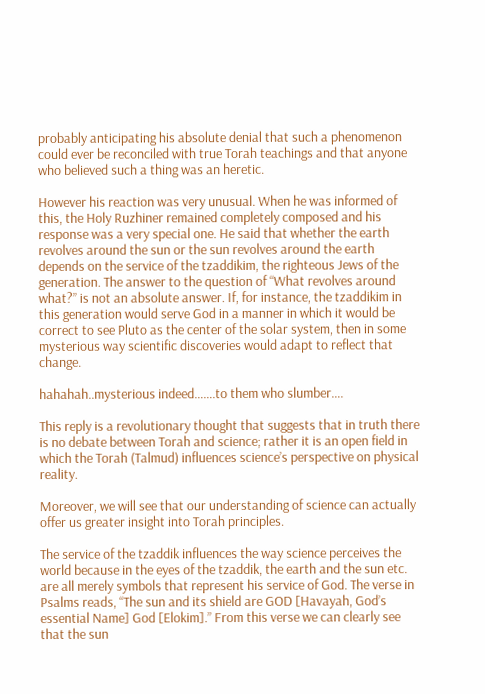probably anticipating his absolute denial that such a phenomenon could ever be reconciled with true Torah teachings and that anyone who believed such a thing was an heretic.

However his reaction was very unusual. When he was informed of this, the Holy Ruzhiner remained completely composed and his response was a very special one. He said that whether the earth revolves around the sun or the sun revolves around the earth depends on the service of the tzaddikim, the righteous Jews of the generation. The answer to the question of “What revolves around what?” is not an absolute answer. If, for instance, the tzaddikim in this generation would serve God in a manner in which it would be correct to see Pluto as the center of the solar system, then in some mysterious way scientific discoveries would adapt to reflect that change.

hahahah..mysterious indeed…….to them who slumber….

This reply is a revolutionary thought that suggests that in truth there is no debate between Torah and science; rather it is an open field in which the Torah (Talmud) influences science’s perspective on physical reality.

Moreover, we will see that our understanding of science can actually offer us greater insight into Torah principles.

The service of the tzaddik influences the way science perceives the world because in the eyes of the tzaddik, the earth and the sun etc. are all merely symbols that represent his service of God. The verse in Psalms reads, “The sun and its shield are GOD [Havayah, God’s essential Name] God [Elokim].” From this verse we can clearly see that the sun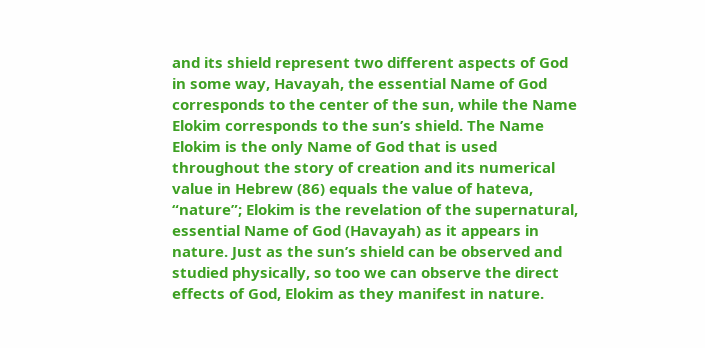and its shield represent two different aspects of God in some way, Havayah, the essential Name of God corresponds to the center of the sun, while the Name Elokim corresponds to the sun’s shield. The Name Elokim is the only Name of God that is used throughout the story of creation and its numerical value in Hebrew (86) equals the value of hateva, “nature”; Elokim is the revelation of the supernatural, essential Name of God (Havayah) as it appears in nature. Just as the sun’s shield can be observed and studied physically, so too we can observe the direct effects of God, Elokim as they manifest in nature.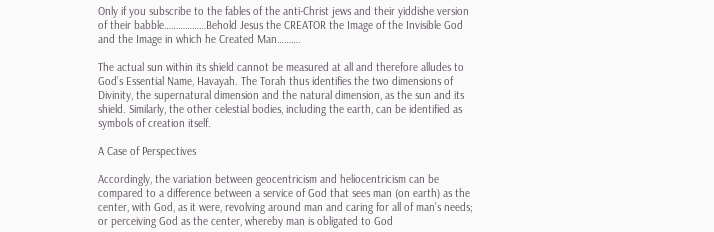Only if you subscribe to the fables of the anti-Christ jews and their yiddishe version of their babble………………Behold Jesus the CREATOR the Image of the Invisible God and the Image in which he Created Man……….

The actual sun within its shield cannot be measured at all and therefore alludes to God’s Essential Name, Havayah. The Torah thus identifies the two dimensions of Divinity, the supernatural dimension and the natural dimension, as the sun and its shield. Similarly, the other celestial bodies, including the earth, can be identified as symbols of creation itself.

A Case of Perspectives

Accordingly, the variation between geocentricism and heliocentricism can be compared to a difference between a service of God that sees man (on earth) as the center, with God, as it were, revolving around man and caring for all of man’s needs; or perceiving God as the center, whereby man is obligated to God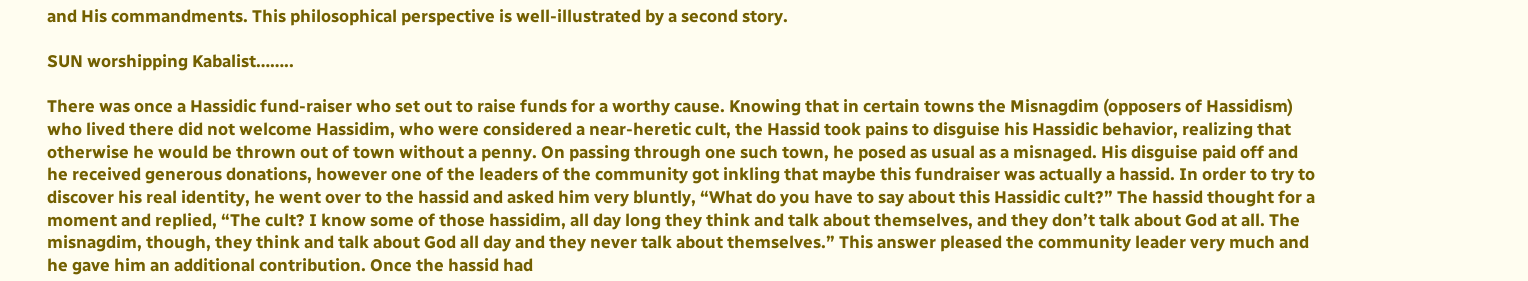and His commandments. This philosophical perspective is well-illustrated by a second story.

SUN worshipping Kabalist……..

There was once a Hassidic fund-raiser who set out to raise funds for a worthy cause. Knowing that in certain towns the Misnagdim (opposers of Hassidism) who lived there did not welcome Hassidim, who were considered a near-heretic cult, the Hassid took pains to disguise his Hassidic behavior, realizing that otherwise he would be thrown out of town without a penny. On passing through one such town, he posed as usual as a misnaged. His disguise paid off and he received generous donations, however one of the leaders of the community got inkling that maybe this fundraiser was actually a hassid. In order to try to discover his real identity, he went over to the hassid and asked him very bluntly, “What do you have to say about this Hassidic cult?” The hassid thought for a moment and replied, “The cult? I know some of those hassidim, all day long they think and talk about themselves, and they don’t talk about God at all. The misnagdim, though, they think and talk about God all day and they never talk about themselves.” This answer pleased the community leader very much and he gave him an additional contribution. Once the hassid had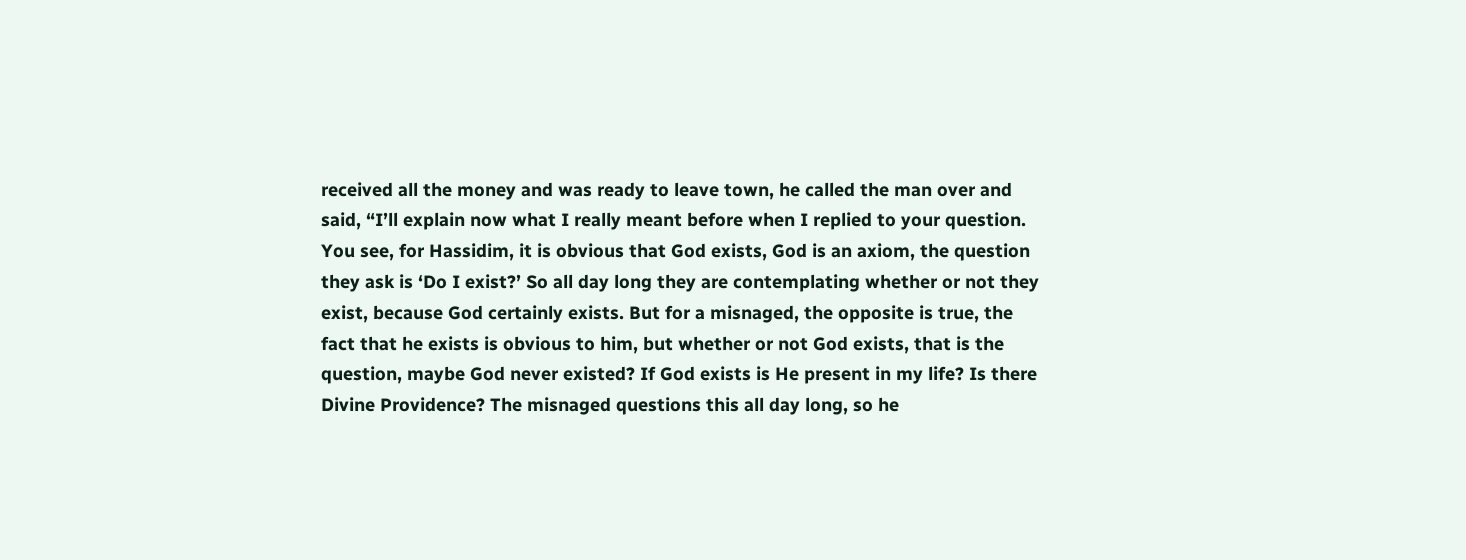received all the money and was ready to leave town, he called the man over and said, “I’ll explain now what I really meant before when I replied to your question. You see, for Hassidim, it is obvious that God exists, God is an axiom, the question they ask is ‘Do I exist?’ So all day long they are contemplating whether or not they exist, because God certainly exists. But for a misnaged, the opposite is true, the fact that he exists is obvious to him, but whether or not God exists, that is the question, maybe God never existed? If God exists is He present in my life? Is there Divine Providence? The misnaged questions this all day long, so he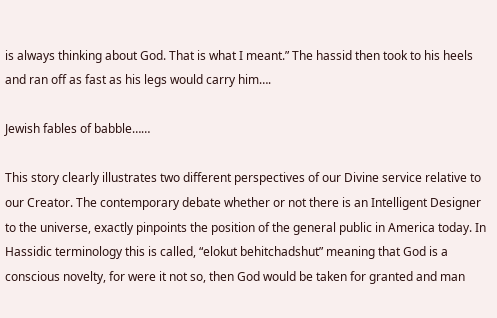is always thinking about God. That is what I meant.” The hassid then took to his heels and ran off as fast as his legs would carry him….

Jewish fables of babble……

This story clearly illustrates two different perspectives of our Divine service relative to our Creator. The contemporary debate whether or not there is an Intelligent Designer to the universe, exactly pinpoints the position of the general public in America today. In Hassidic terminology this is called, “elokut behitchadshut” meaning that God is a conscious novelty, for were it not so, then God would be taken for granted and man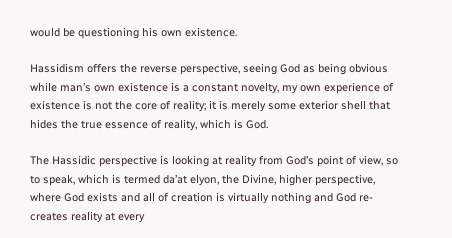would be questioning his own existence.

Hassidism offers the reverse perspective, seeing God as being obvious while man’s own existence is a constant novelty, my own experience of existence is not the core of reality; it is merely some exterior shell that hides the true essence of reality, which is God.

The Hassidic perspective is looking at reality from God’s point of view, so to speak, which is termed da’at elyon, the Divine, higher perspective, where God exists and all of creation is virtually nothing and God re-creates reality at every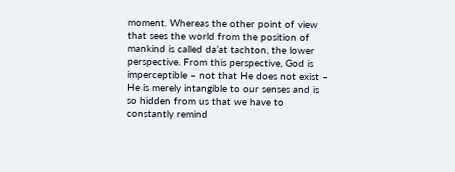moment. Whereas the other point of view that sees the world from the position of mankind is called da’at tachton, the lower perspective. From this perspective, God is imperceptible – not that He does not exist – He is merely intangible to our senses and is so hidden from us that we have to constantly remind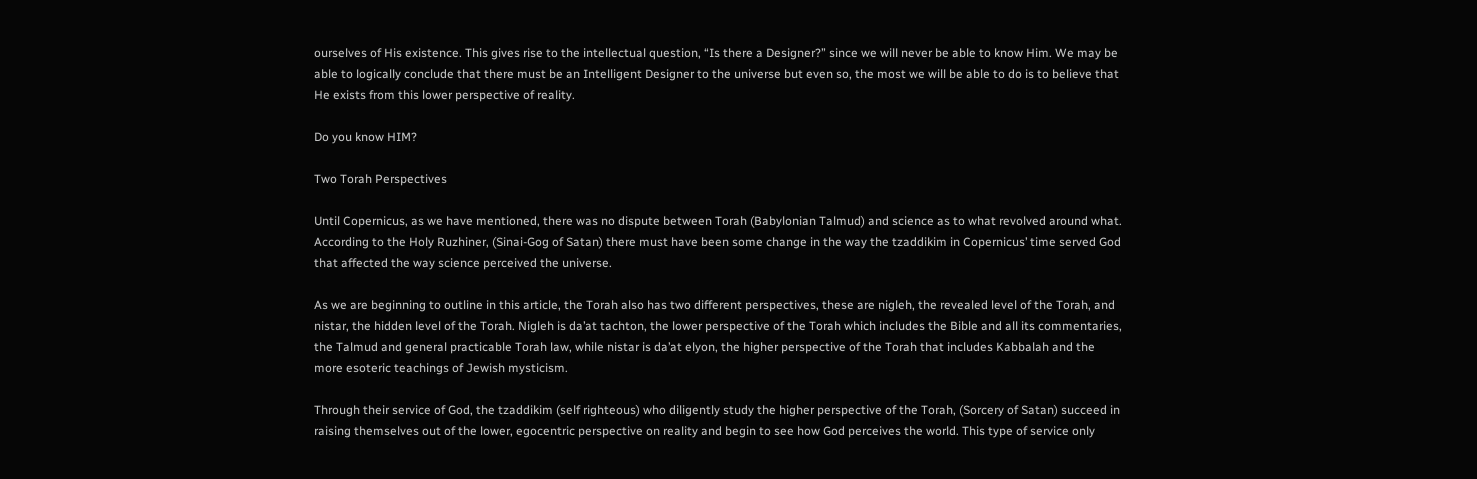ourselves of His existence. This gives rise to the intellectual question, “Is there a Designer?” since we will never be able to know Him. We may be able to logically conclude that there must be an Intelligent Designer to the universe but even so, the most we will be able to do is to believe that He exists from this lower perspective of reality.

Do you know HIM?

Two Torah Perspectives

Until Copernicus, as we have mentioned, there was no dispute between Torah (Babylonian Talmud) and science as to what revolved around what. According to the Holy Ruzhiner, (Sinai-Gog of Satan) there must have been some change in the way the tzaddikim in Copernicus’ time served God that affected the way science perceived the universe.

As we are beginning to outline in this article, the Torah also has two different perspectives, these are nigleh, the revealed level of the Torah, and nistar, the hidden level of the Torah. Nigleh is da’at tachton, the lower perspective of the Torah which includes the Bible and all its commentaries, the Talmud and general practicable Torah law, while nistar is da’at elyon, the higher perspective of the Torah that includes Kabbalah and the more esoteric teachings of Jewish mysticism.

Through their service of God, the tzaddikim (self righteous) who diligently study the higher perspective of the Torah, (Sorcery of Satan) succeed in raising themselves out of the lower, egocentric perspective on reality and begin to see how God perceives the world. This type of service only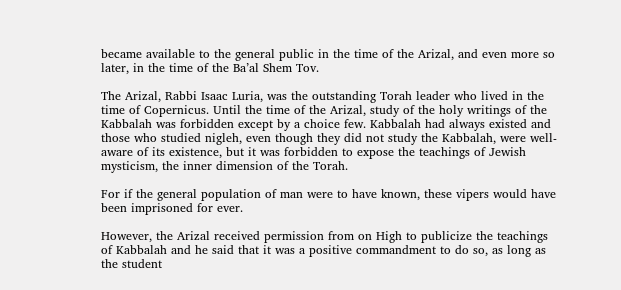became available to the general public in the time of the Arizal, and even more so later, in the time of the Ba’al Shem Tov.

The Arizal, Rabbi Isaac Luria, was the outstanding Torah leader who lived in the time of Copernicus. Until the time of the Arizal, study of the holy writings of the Kabbalah was forbidden except by a choice few. Kabbalah had always existed and those who studied nigleh, even though they did not study the Kabbalah, were well-aware of its existence, but it was forbidden to expose the teachings of Jewish mysticism, the inner dimension of the Torah.

For if the general population of man were to have known, these vipers would have been imprisoned for ever.

However, the Arizal received permission from on High to publicize the teachings of Kabbalah and he said that it was a positive commandment to do so, as long as the student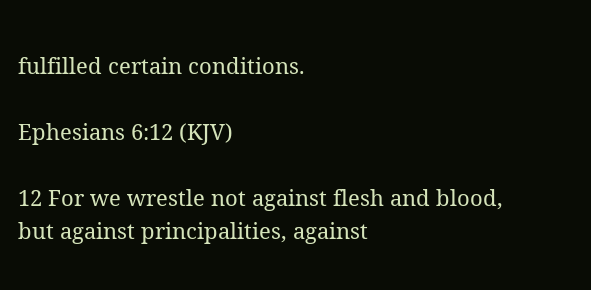fulfilled certain conditions.

Ephesians 6:12 (KJV)

12 For we wrestle not against flesh and blood, but against principalities, against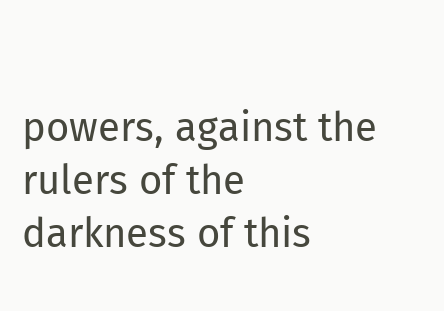powers, against the rulers of the darkness of this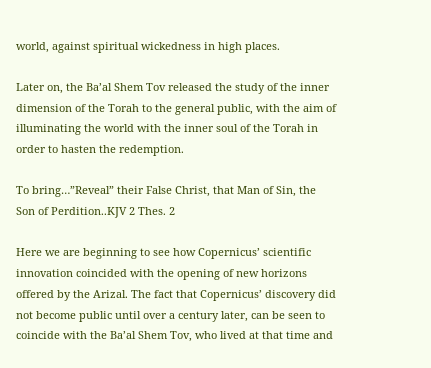world, against spiritual wickedness in high places.

Later on, the Ba’al Shem Tov released the study of the inner dimension of the Torah to the general public, with the aim of illuminating the world with the inner soul of the Torah in order to hasten the redemption.

To bring…”Reveal” their False Christ, that Man of Sin, the Son of Perdition..KJV 2 Thes. 2

Here we are beginning to see how Copernicus’ scientific innovation coincided with the opening of new horizons offered by the Arizal. The fact that Copernicus’ discovery did not become public until over a century later, can be seen to coincide with the Ba’al Shem Tov, who lived at that time and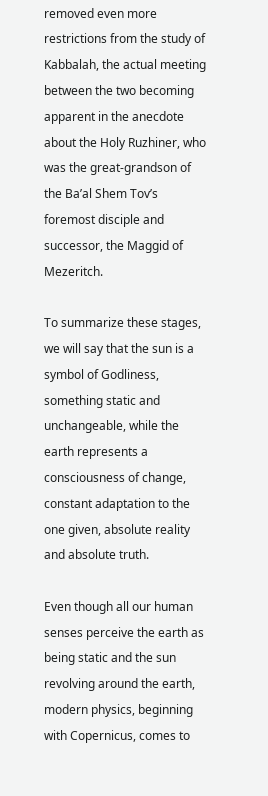removed even more restrictions from the study of Kabbalah, the actual meeting between the two becoming apparent in the anecdote about the Holy Ruzhiner, who was the great-grandson of the Ba’al Shem Tov’s foremost disciple and successor, the Maggid of Mezeritch.

To summarize these stages, we will say that the sun is a symbol of Godliness, something static and unchangeable, while the earth represents a consciousness of change, constant adaptation to the one given, absolute reality and absolute truth.

Even though all our human senses perceive the earth as being static and the sun revolving around the earth, modern physics, beginning with Copernicus, comes to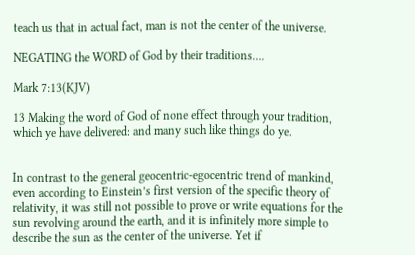teach us that in actual fact, man is not the center of the universe.

NEGATING the WORD of God by their traditions….

Mark 7:13(KJV)

13 Making the word of God of none effect through your tradition, which ye have delivered: and many such like things do ye.


In contrast to the general geocentric-egocentric trend of mankind, even according to Einstein’s first version of the specific theory of relativity, it was still not possible to prove or write equations for the sun revolving around the earth, and it is infinitely more simple to describe the sun as the center of the universe. Yet if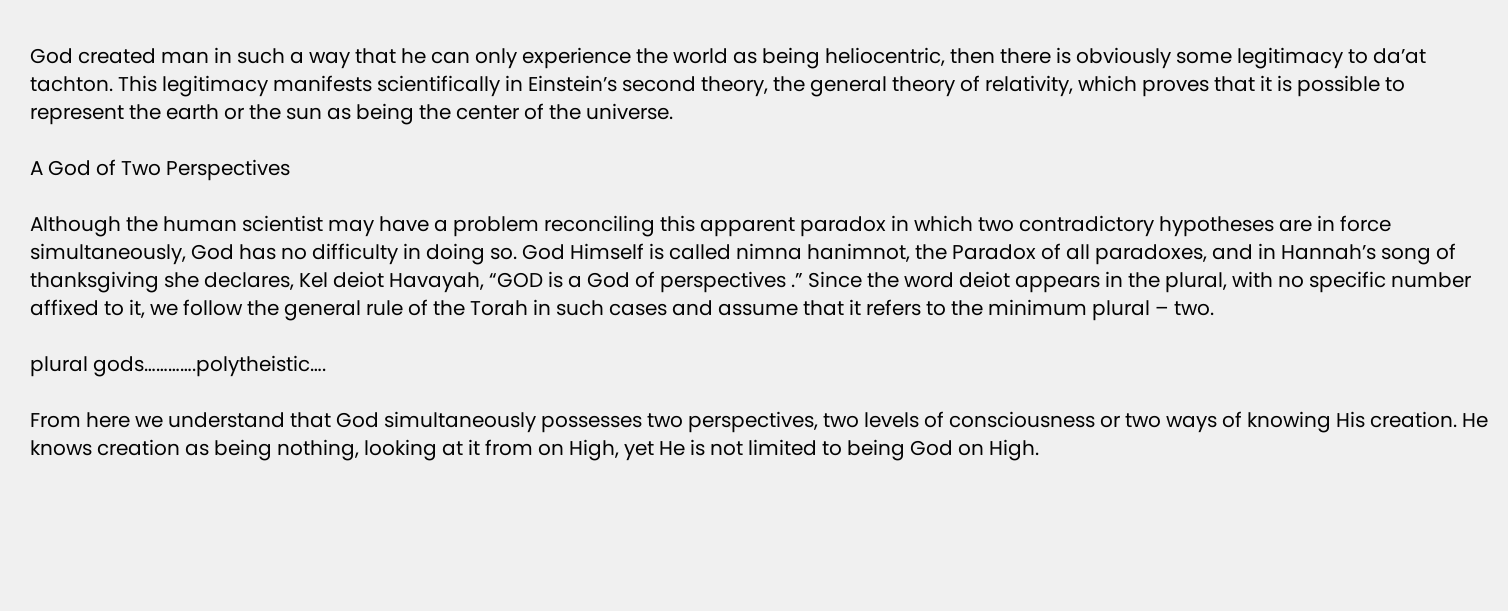God created man in such a way that he can only experience the world as being heliocentric, then there is obviously some legitimacy to da’at tachton. This legitimacy manifests scientifically in Einstein’s second theory, the general theory of relativity, which proves that it is possible to represent the earth or the sun as being the center of the universe.

A God of Two Perspectives

Although the human scientist may have a problem reconciling this apparent paradox in which two contradictory hypotheses are in force simultaneously, God has no difficulty in doing so. God Himself is called nimna hanimnot, the Paradox of all paradoxes, and in Hannah’s song of thanksgiving she declares, Kel deiot Havayah, “GOD is a God of perspectives .” Since the word deiot appears in the plural, with no specific number affixed to it, we follow the general rule of the Torah in such cases and assume that it refers to the minimum plural – two.

plural gods………….polytheistic….

From here we understand that God simultaneously possesses two perspectives, two levels of consciousness or two ways of knowing His creation. He knows creation as being nothing, looking at it from on High, yet He is not limited to being God on High.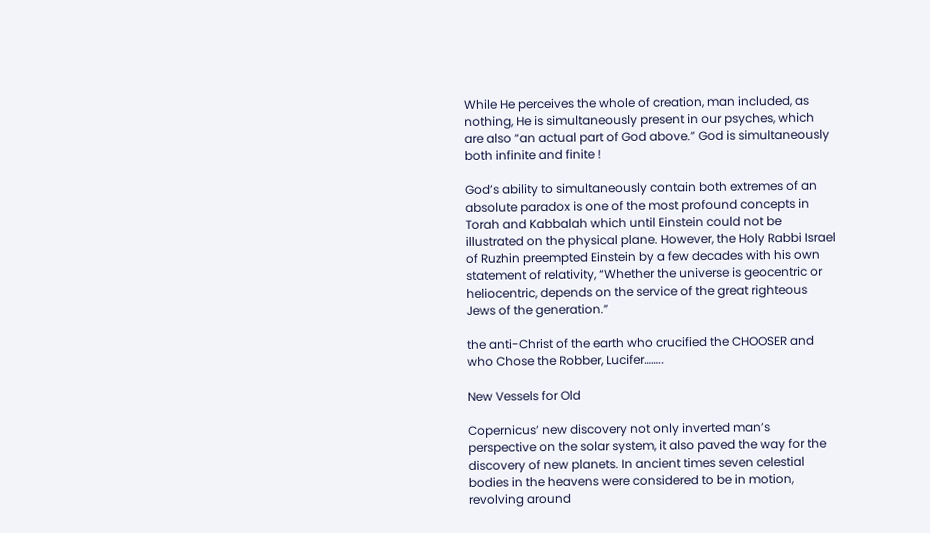While He perceives the whole of creation, man included, as nothing, He is simultaneously present in our psyches, which are also “an actual part of God above.” God is simultaneously both infinite and finite !

God’s ability to simultaneously contain both extremes of an absolute paradox is one of the most profound concepts in Torah and Kabbalah which until Einstein could not be illustrated on the physical plane. However, the Holy Rabbi Israel of Ruzhin preempted Einstein by a few decades with his own statement of relativity, “Whether the universe is geocentric or heliocentric, depends on the service of the great righteous Jews of the generation.”

the anti-Christ of the earth who crucified the CHOOSER and who Chose the Robber, Lucifer……..

New Vessels for Old

Copernicus’ new discovery not only inverted man’s perspective on the solar system, it also paved the way for the discovery of new planets. In ancient times seven celestial bodies in the heavens were considered to be in motion, revolving around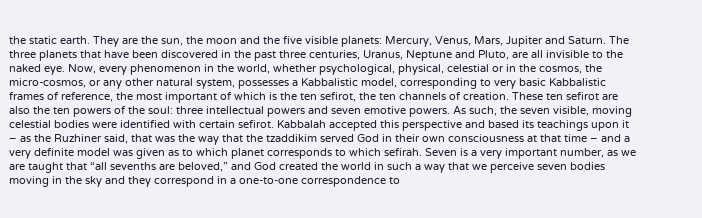the static earth. They are the sun, the moon and the five visible planets: Mercury, Venus, Mars, Jupiter and Saturn. The three planets that have been discovered in the past three centuries, Uranus, Neptune and Pluto, are all invisible to the naked eye. Now, every phenomenon in the world, whether psychological, physical, celestial or in the cosmos, the micro-cosmos, or any other natural system, possesses a Kabbalistic model, corresponding to very basic Kabbalistic frames of reference, the most important of which is the ten sefirot, the ten channels of creation. These ten sefirot are also the ten powers of the soul: three intellectual powers and seven emotive powers. As such, the seven visible, moving celestial bodies were identified with certain sefirot. Kabbalah accepted this perspective and based its teachings upon it – as the Ruzhiner said, that was the way that the tzaddikim served God in their own consciousness at that time – and a very definite model was given as to which planet corresponds to which sefirah. Seven is a very important number, as we are taught that “all sevenths are beloved,” and God created the world in such a way that we perceive seven bodies moving in the sky and they correspond in a one-to-one correspondence to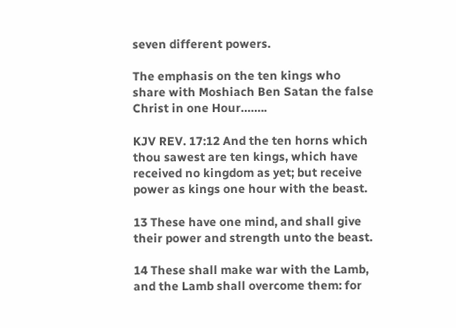seven different powers.

The emphasis on the ten kings who share with Moshiach Ben Satan the false Christ in one Hour……..

KJV REV. 17:12 And the ten horns which thou sawest are ten kings, which have received no kingdom as yet; but receive power as kings one hour with the beast.

13 These have one mind, and shall give their power and strength unto the beast.

14 These shall make war with the Lamb, and the Lamb shall overcome them: for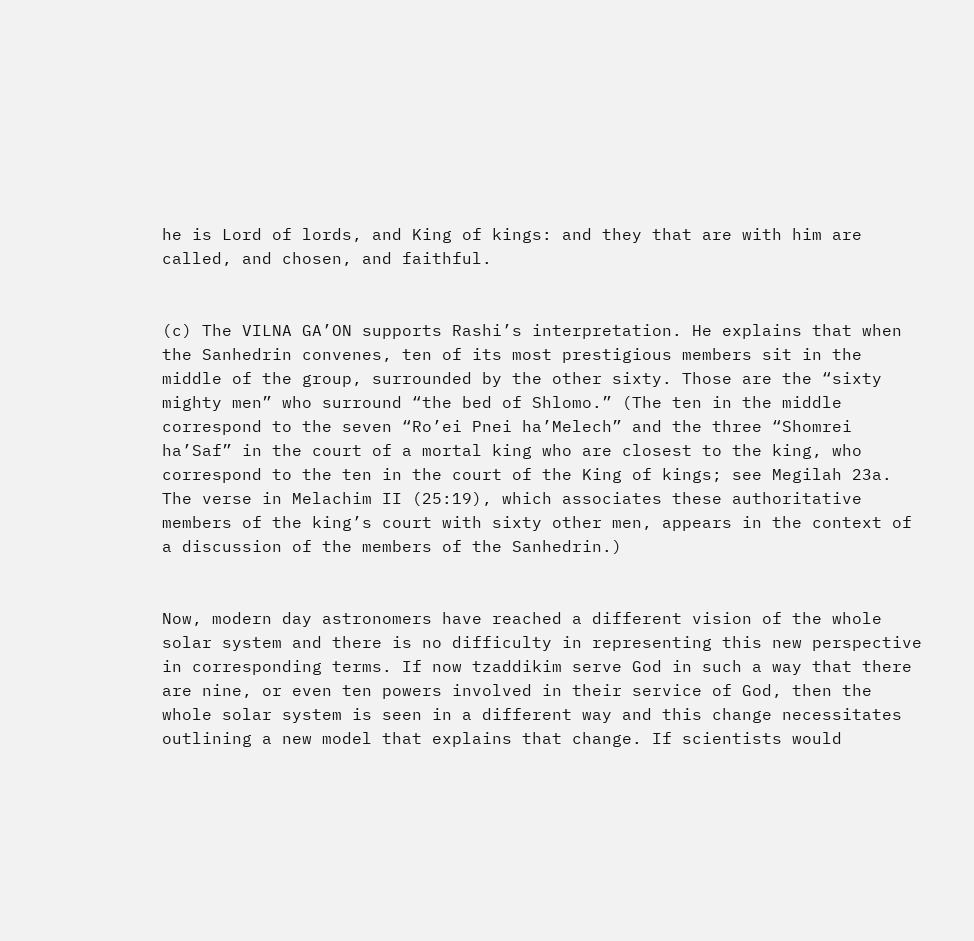he is Lord of lords, and King of kings: and they that are with him are called, and chosen, and faithful.


(c) The VILNA GA’ON supports Rashi’s interpretation. He explains that when the Sanhedrin convenes, ten of its most prestigious members sit in the middle of the group, surrounded by the other sixty. Those are the “sixty mighty men” who surround “the bed of Shlomo.” (The ten in the middle correspond to the seven “Ro’ei Pnei ha’Melech” and the three “Shomrei ha’Saf” in the court of a mortal king who are closest to the king, who correspond to the ten in the court of the King of kings; see Megilah 23a. The verse in Melachim II (25:19), which associates these authoritative members of the king’s court with sixty other men, appears in the context of a discussion of the members of the Sanhedrin.)


Now, modern day astronomers have reached a different vision of the whole solar system and there is no difficulty in representing this new perspective in corresponding terms. If now tzaddikim serve God in such a way that there are nine, or even ten powers involved in their service of God, then the whole solar system is seen in a different way and this change necessitates outlining a new model that explains that change. If scientists would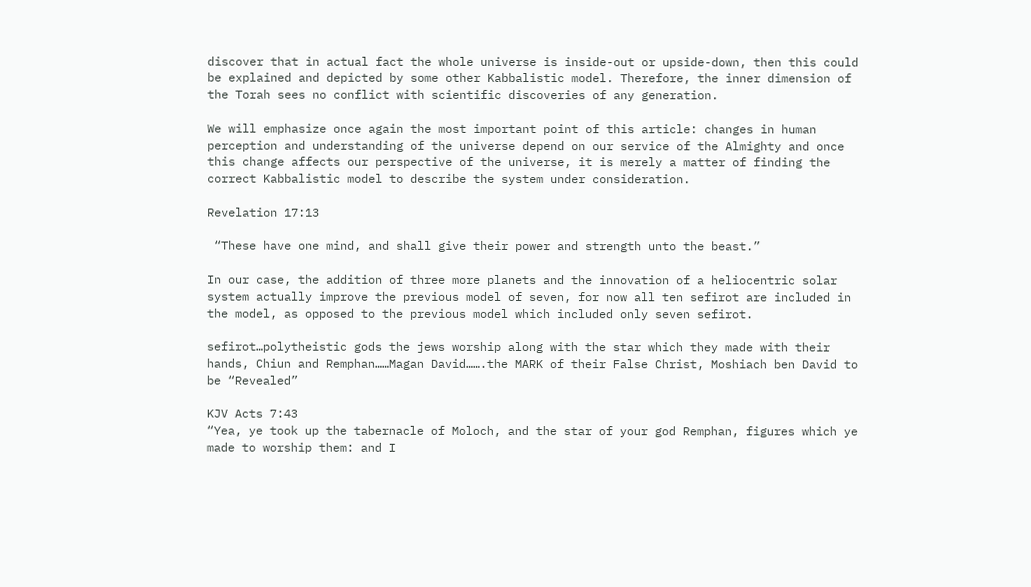discover that in actual fact the whole universe is inside-out or upside-down, then this could be explained and depicted by some other Kabbalistic model. Therefore, the inner dimension of the Torah sees no conflict with scientific discoveries of any generation.

We will emphasize once again the most important point of this article: changes in human perception and understanding of the universe depend on our service of the Almighty and once this change affects our perspective of the universe, it is merely a matter of finding the correct Kabbalistic model to describe the system under consideration.

Revelation 17:13

 “These have one mind, and shall give their power and strength unto the beast.”

In our case, the addition of three more planets and the innovation of a heliocentric solar system actually improve the previous model of seven, for now all ten sefirot are included in the model, as opposed to the previous model which included only seven sefirot.

sefirot…polytheistic gods the jews worship along with the star which they made with their hands, Chiun and Remphan……Magan David…….the MARK of their False Christ, Moshiach ben David to be “Revealed”

KJV Acts 7:43
“Yea, ye took up the tabernacle of Moloch, and the star of your god Remphan, figures which ye made to worship them: and I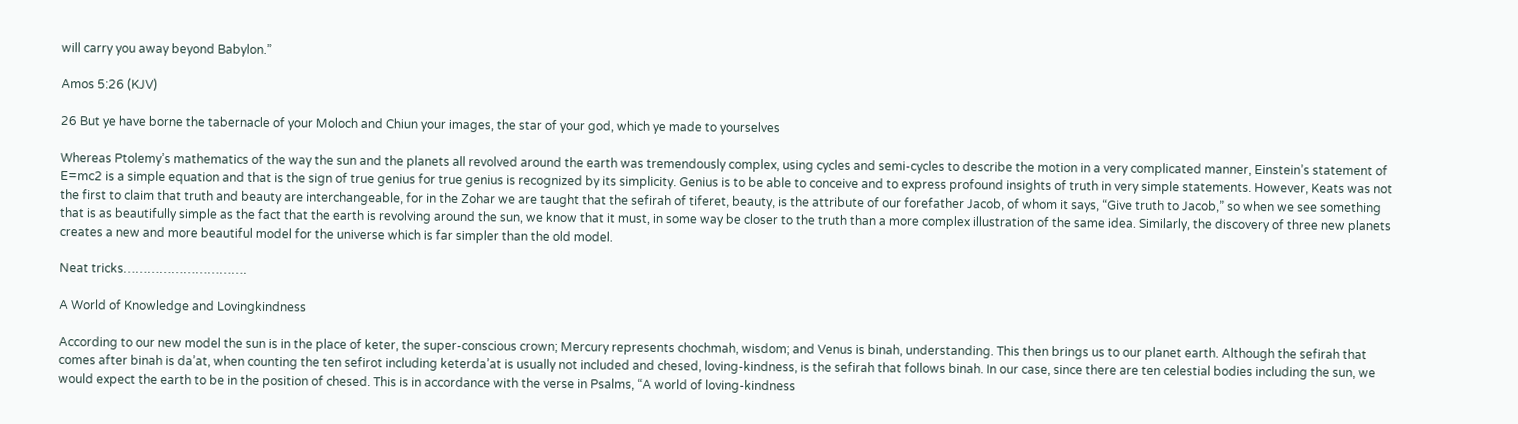will carry you away beyond Babylon.”

Amos 5:26 (KJV)

26 But ye have borne the tabernacle of your Moloch and Chiun your images, the star of your god, which ye made to yourselves

Whereas Ptolemy’s mathematics of the way the sun and the planets all revolved around the earth was tremendously complex, using cycles and semi-cycles to describe the motion in a very complicated manner, Einstein’s statement of E=mc2 is a simple equation and that is the sign of true genius for true genius is recognized by its simplicity. Genius is to be able to conceive and to express profound insights of truth in very simple statements. However, Keats was not the first to claim that truth and beauty are interchangeable, for in the Zohar we are taught that the sefirah of tiferet, beauty, is the attribute of our forefather Jacob, of whom it says, “Give truth to Jacob,” so when we see something that is as beautifully simple as the fact that the earth is revolving around the sun, we know that it must, in some way be closer to the truth than a more complex illustration of the same idea. Similarly, the discovery of three new planets creates a new and more beautiful model for the universe which is far simpler than the old model.

Neat tricks………………………….

A World of Knowledge and Lovingkindness

According to our new model the sun is in the place of keter, the super-conscious crown; Mercury represents chochmah, wisdom; and Venus is binah, understanding. This then brings us to our planet earth. Although the sefirah that comes after binah is da’at, when counting the ten sefirot including keterda’at is usually not included and chesed, loving-kindness, is the sefirah that follows binah. In our case, since there are ten celestial bodies including the sun, we would expect the earth to be in the position of chesed. This is in accordance with the verse in Psalms, “A world of loving-kindness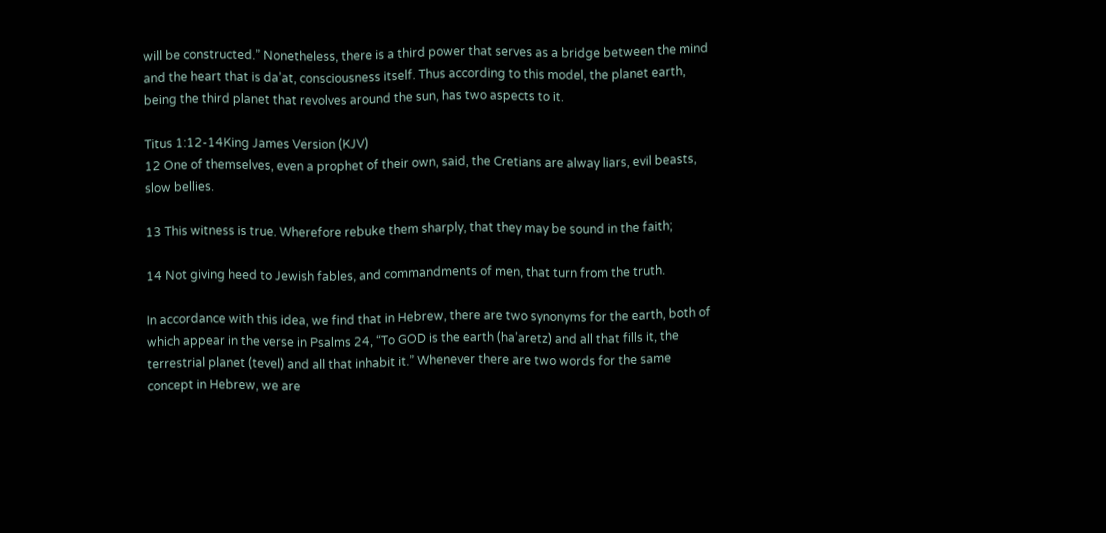will be constructed.” Nonetheless, there is a third power that serves as a bridge between the mind and the heart that is da’at, consciousness itself. Thus according to this model, the planet earth, being the third planet that revolves around the sun, has two aspects to it.

Titus 1:12-14King James Version (KJV)
12 One of themselves, even a prophet of their own, said, the Cretians are alway liars, evil beasts, slow bellies.

13 This witness is true. Wherefore rebuke them sharply, that they may be sound in the faith;

14 Not giving heed to Jewish fables, and commandments of men, that turn from the truth.

In accordance with this idea, we find that in Hebrew, there are two synonyms for the earth, both of which appear in the verse in Psalms 24, “To GOD is the earth (ha’aretz) and all that fills it, the terrestrial planet (tevel) and all that inhabit it.” Whenever there are two words for the same concept in Hebrew, we are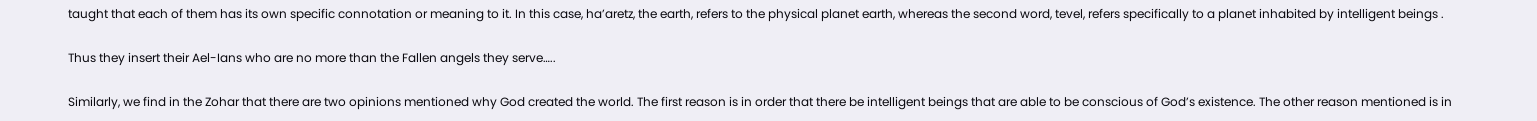taught that each of them has its own specific connotation or meaning to it. In this case, ha’aretz, the earth, refers to the physical planet earth, whereas the second word, tevel, refers specifically to a planet inhabited by intelligent beings .

Thus they insert their Ael-Ians who are no more than the Fallen angels they serve…..

Similarly, we find in the Zohar that there are two opinions mentioned why God created the world. The first reason is in order that there be intelligent beings that are able to be conscious of God’s existence. The other reason mentioned is in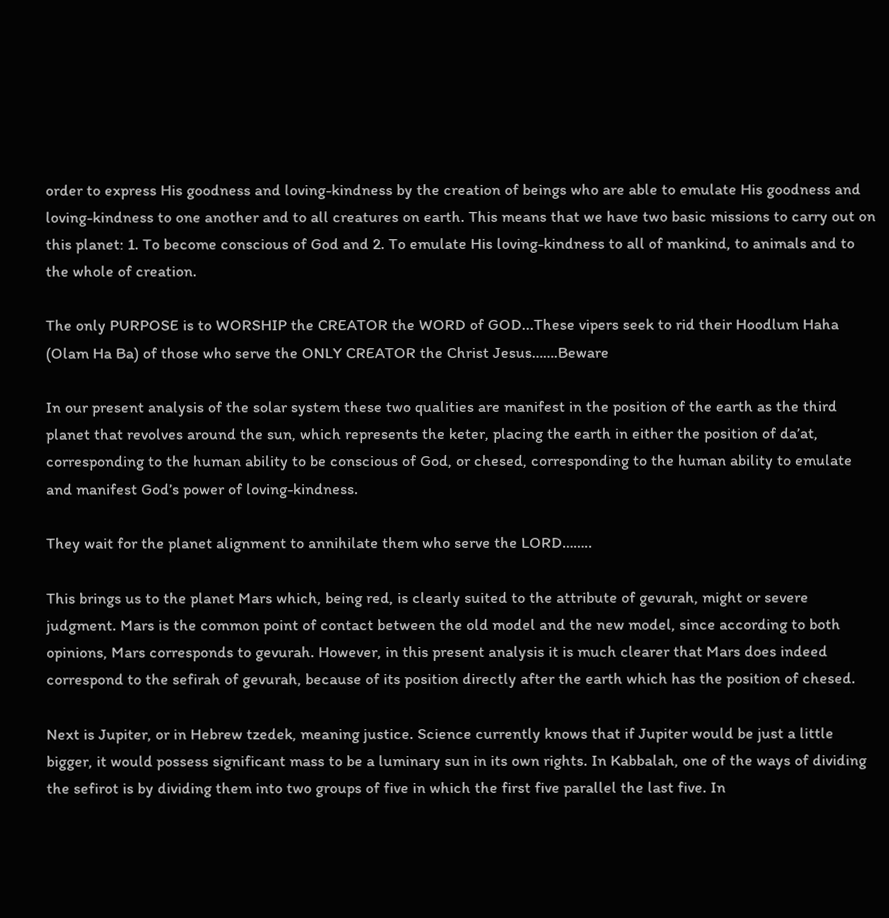order to express His goodness and loving-kindness by the creation of beings who are able to emulate His goodness and loving-kindness to one another and to all creatures on earth. This means that we have two basic missions to carry out on this planet: 1. To become conscious of God and 2. To emulate His loving-kindness to all of mankind, to animals and to the whole of creation.

The only PURPOSE is to WORSHIP the CREATOR the WORD of GOD...These vipers seek to rid their Hoodlum Haha (Olam Ha Ba) of those who serve the ONLY CREATOR the Christ Jesus…….Beware

In our present analysis of the solar system these two qualities are manifest in the position of the earth as the third planet that revolves around the sun, which represents the keter, placing the earth in either the position of da’at, corresponding to the human ability to be conscious of God, or chesed, corresponding to the human ability to emulate and manifest God’s power of loving-kindness.

They wait for the planet alignment to annihilate them who serve the LORD……..

This brings us to the planet Mars which, being red, is clearly suited to the attribute of gevurah, might or severe judgment. Mars is the common point of contact between the old model and the new model, since according to both opinions, Mars corresponds to gevurah. However, in this present analysis it is much clearer that Mars does indeed correspond to the sefirah of gevurah, because of its position directly after the earth which has the position of chesed.

Next is Jupiter, or in Hebrew tzedek, meaning justice. Science currently knows that if Jupiter would be just a little bigger, it would possess significant mass to be a luminary sun in its own rights. In Kabbalah, one of the ways of dividing the sefirot is by dividing them into two groups of five in which the first five parallel the last five. In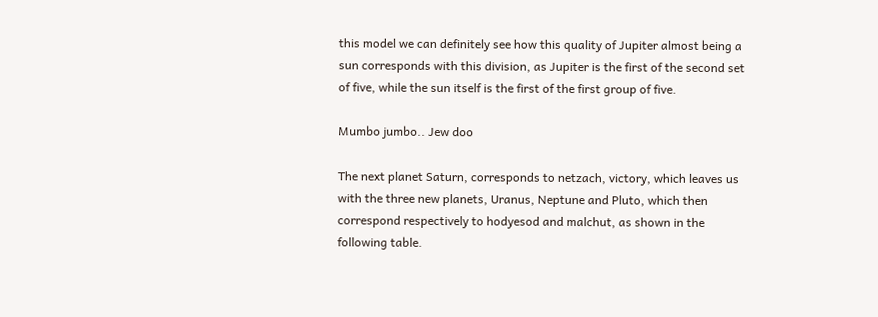this model we can definitely see how this quality of Jupiter almost being a sun corresponds with this division, as Jupiter is the first of the second set of five, while the sun itself is the first of the first group of five.

Mumbo jumbo.. Jew doo

The next planet Saturn, corresponds to netzach, victory, which leaves us with the three new planets, Uranus, Neptune and Pluto, which then correspond respectively to hodyesod and malchut, as shown in the following table.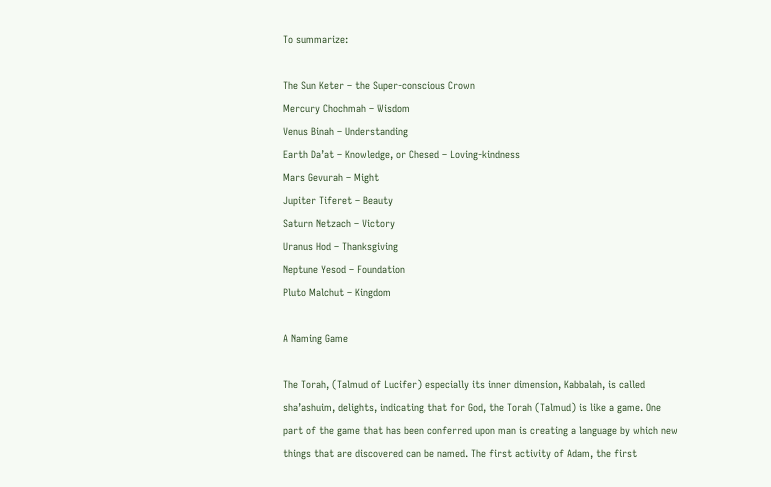To summarize:

The Sun Keter – the Super-conscious Crown
Mercury Chochmah – Wisdom
Venus Binah – Understanding
Earth Da’at – Knowledge, or Chesed – Loving-kindness
Mars Gevurah – Might
Jupiter Tiferet – Beauty
Saturn Netzach – Victory
Uranus Hod – Thanksgiving
Neptune Yesod – Foundation
Pluto Malchut – Kingdom

A Naming Game

The Torah, (Talmud of Lucifer) especially its inner dimension, Kabbalah, is called sha’ashuim, delights, indicating that for God, the Torah (Talmud) is like a game. One part of the game that has been conferred upon man is creating a language by which new things that are discovered can be named. The first activity of Adam, the first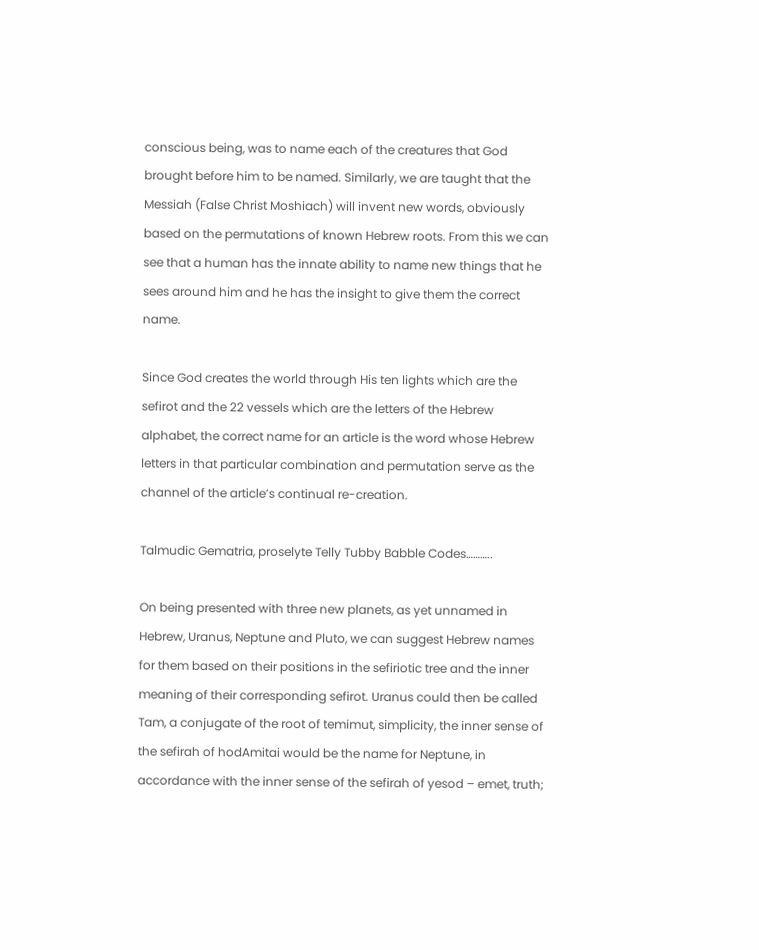conscious being, was to name each of the creatures that God brought before him to be named. Similarly, we are taught that the Messiah (False Christ Moshiach) will invent new words, obviously based on the permutations of known Hebrew roots. From this we can see that a human has the innate ability to name new things that he sees around him and he has the insight to give them the correct name.

Since God creates the world through His ten lights which are the sefirot and the 22 vessels which are the letters of the Hebrew alphabet, the correct name for an article is the word whose Hebrew letters in that particular combination and permutation serve as the channel of the article’s continual re-creation.

Talmudic Gematria, proselyte Telly Tubby Babble Codes………..

On being presented with three new planets, as yet unnamed in Hebrew, Uranus, Neptune and Pluto, we can suggest Hebrew names for them based on their positions in the sefiriotic tree and the inner meaning of their corresponding sefirot. Uranus could then be called Tam, a conjugate of the root of temimut, simplicity, the inner sense of the sefirah of hodAmitai would be the name for Neptune, in accordance with the inner sense of the sefirah of yesod – emet, truth;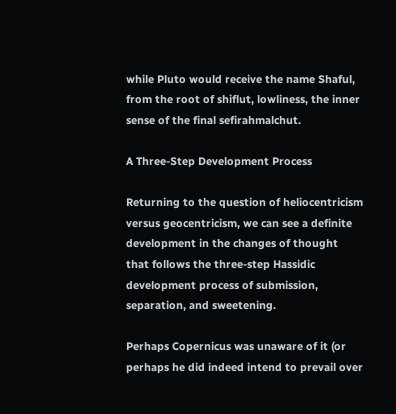while Pluto would receive the name Shaful, from the root of shiflut, lowliness, the inner sense of the final sefirahmalchut.

A Three-Step Development Process

Returning to the question of heliocentricism versus geocentricism, we can see a definite development in the changes of thought that follows the three-step Hassidic development process of submission, separation, and sweetening.

Perhaps Copernicus was unaware of it (or perhaps he did indeed intend to prevail over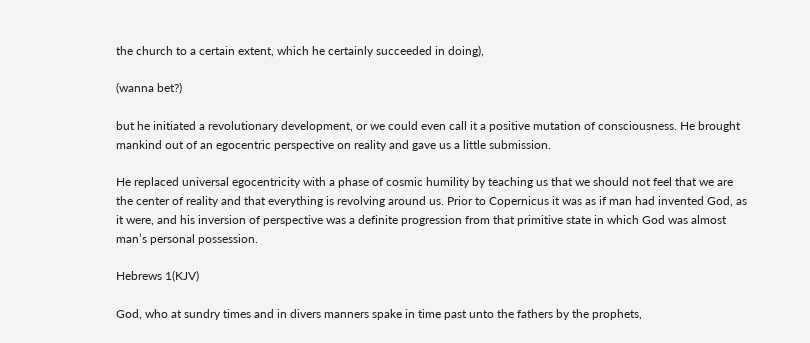the church to a certain extent, which he certainly succeeded in doing),

(wanna bet?)

but he initiated a revolutionary development, or we could even call it a positive mutation of consciousness. He brought mankind out of an egocentric perspective on reality and gave us a little submission.

He replaced universal egocentricity with a phase of cosmic humility by teaching us that we should not feel that we are the center of reality and that everything is revolving around us. Prior to Copernicus it was as if man had invented God, as it were, and his inversion of perspective was a definite progression from that primitive state in which God was almost man’s personal possession.

Hebrews 1(KJV)

God, who at sundry times and in divers manners spake in time past unto the fathers by the prophets,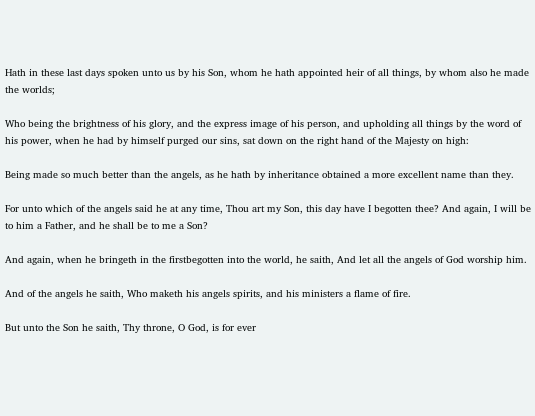Hath in these last days spoken unto us by his Son, whom he hath appointed heir of all things, by whom also he made the worlds;

Who being the brightness of his glory, and the express image of his person, and upholding all things by the word of his power, when he had by himself purged our sins, sat down on the right hand of the Majesty on high:

Being made so much better than the angels, as he hath by inheritance obtained a more excellent name than they.

For unto which of the angels said he at any time, Thou art my Son, this day have I begotten thee? And again, I will be to him a Father, and he shall be to me a Son?

And again, when he bringeth in the firstbegotten into the world, he saith, And let all the angels of God worship him.

And of the angels he saith, Who maketh his angels spirits, and his ministers a flame of fire.

But unto the Son he saith, Thy throne, O God, is for ever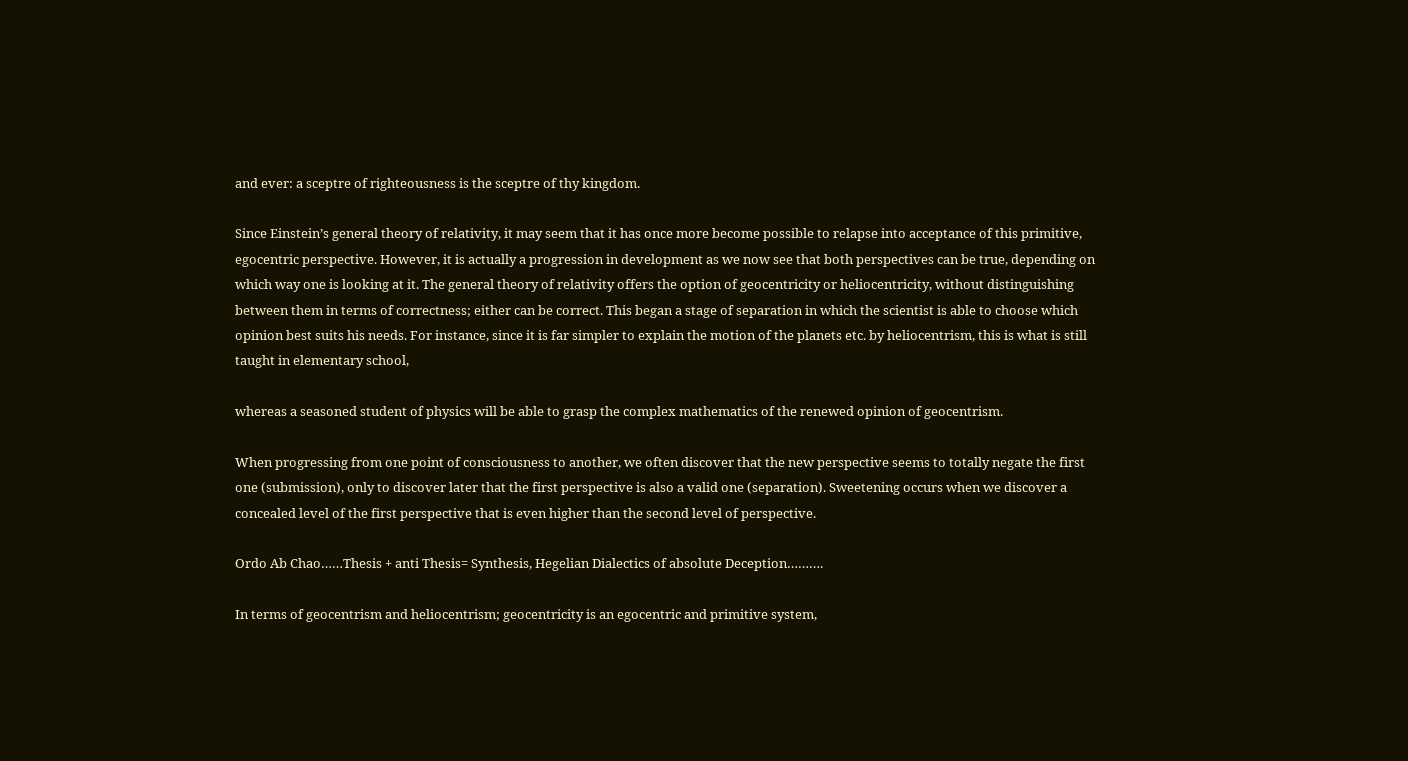and ever: a sceptre of righteousness is the sceptre of thy kingdom.

Since Einstein’s general theory of relativity, it may seem that it has once more become possible to relapse into acceptance of this primitive, egocentric perspective. However, it is actually a progression in development as we now see that both perspectives can be true, depending on which way one is looking at it. The general theory of relativity offers the option of geocentricity or heliocentricity, without distinguishing between them in terms of correctness; either can be correct. This began a stage of separation in which the scientist is able to choose which opinion best suits his needs. For instance, since it is far simpler to explain the motion of the planets etc. by heliocentrism, this is what is still taught in elementary school,

whereas a seasoned student of physics will be able to grasp the complex mathematics of the renewed opinion of geocentrism.

When progressing from one point of consciousness to another, we often discover that the new perspective seems to totally negate the first one (submission), only to discover later that the first perspective is also a valid one (separation). Sweetening occurs when we discover a concealed level of the first perspective that is even higher than the second level of perspective.

Ordo Ab Chao……Thesis + anti Thesis= Synthesis, Hegelian Dialectics of absolute Deception……….

In terms of geocentrism and heliocentrism; geocentricity is an egocentric and primitive system,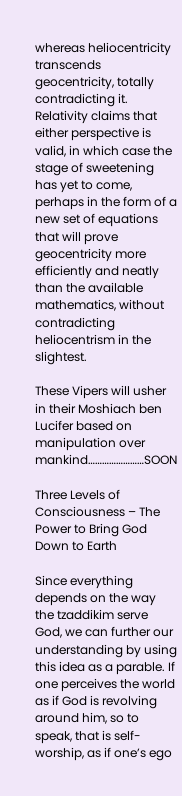whereas heliocentricity transcends geocentricity, totally contradicting it. Relativity claims that either perspective is valid, in which case the stage of sweetening has yet to come, perhaps in the form of a new set of equations that will prove geocentricity more efficiently and neatly than the available mathematics, without contradicting heliocentrism in the slightest.

These Vipers will usher in their Moshiach ben Lucifer based on manipulation over mankind……………………SOON

Three Levels of Consciousness – The Power to Bring God Down to Earth

Since everything depends on the way the tzaddikim serve God, we can further our understanding by using this idea as a parable. If one perceives the world as if God is revolving around him, so to speak, that is self-worship, as if one’s ego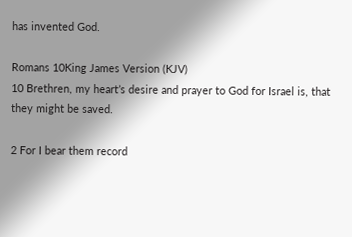has invented God.

Romans 10King James Version (KJV)
10 Brethren, my heart’s desire and prayer to God for Israel is, that they might be saved.

2 For I bear them record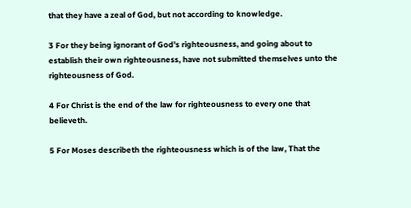that they have a zeal of God, but not according to knowledge.

3 For they being ignorant of God’s righteousness, and going about to establish their own righteousness, have not submitted themselves unto the righteousness of God.

4 For Christ is the end of the law for righteousness to every one that believeth.

5 For Moses describeth the righteousness which is of the law, That the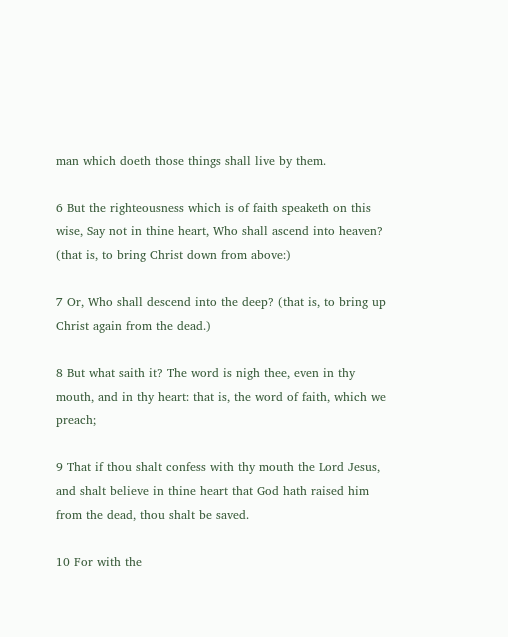man which doeth those things shall live by them.

6 But the righteousness which is of faith speaketh on this wise, Say not in thine heart, Who shall ascend into heaven? (that is, to bring Christ down from above:)

7 Or, Who shall descend into the deep? (that is, to bring up Christ again from the dead.)

8 But what saith it? The word is nigh thee, even in thy mouth, and in thy heart: that is, the word of faith, which we preach;

9 That if thou shalt confess with thy mouth the Lord Jesus, and shalt believe in thine heart that God hath raised him from the dead, thou shalt be saved.

10 For with the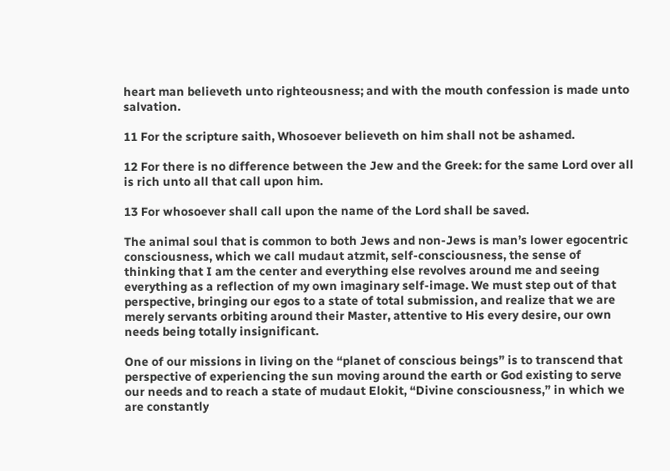heart man believeth unto righteousness; and with the mouth confession is made unto salvation.

11 For the scripture saith, Whosoever believeth on him shall not be ashamed.

12 For there is no difference between the Jew and the Greek: for the same Lord over all is rich unto all that call upon him.

13 For whosoever shall call upon the name of the Lord shall be saved.

The animal soul that is common to both Jews and non-Jews is man’s lower egocentric consciousness, which we call mudaut atzmit, self-consciousness, the sense of thinking that I am the center and everything else revolves around me and seeing everything as a reflection of my own imaginary self-image. We must step out of that perspective, bringing our egos to a state of total submission, and realize that we are merely servants orbiting around their Master, attentive to His every desire, our own needs being totally insignificant.

One of our missions in living on the “planet of conscious beings” is to transcend that perspective of experiencing the sun moving around the earth or God existing to serve our needs and to reach a state of mudaut Elokit, “Divine consciousness,” in which we are constantly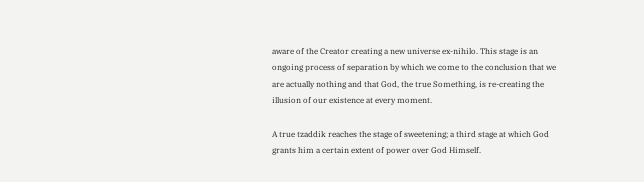aware of the Creator creating a new universe ex-nihilo. This stage is an ongoing process of separation by which we come to the conclusion that we are actually nothing and that God, the true Something, is re-creating the illusion of our existence at every moment.

A true tzaddik reaches the stage of sweetening; a third stage at which God grants him a certain extent of power over God Himself.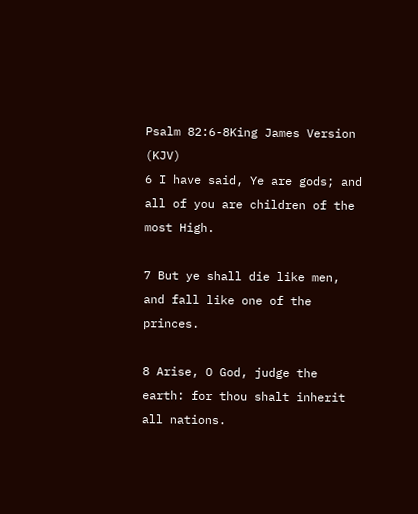Psalm 82:6-8King James Version (KJV)
6 I have said, Ye are gods; and all of you are children of the most High.

7 But ye shall die like men, and fall like one of the princes.

8 Arise, O God, judge the earth: for thou shalt inherit all nations.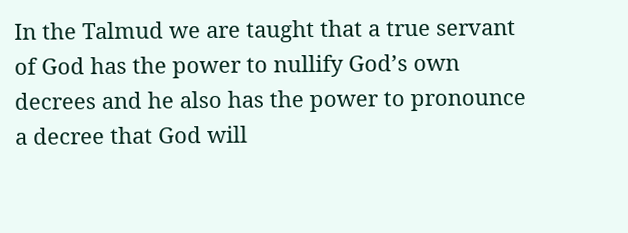In the Talmud we are taught that a true servant of God has the power to nullify God’s own decrees and he also has the power to pronounce a decree that God will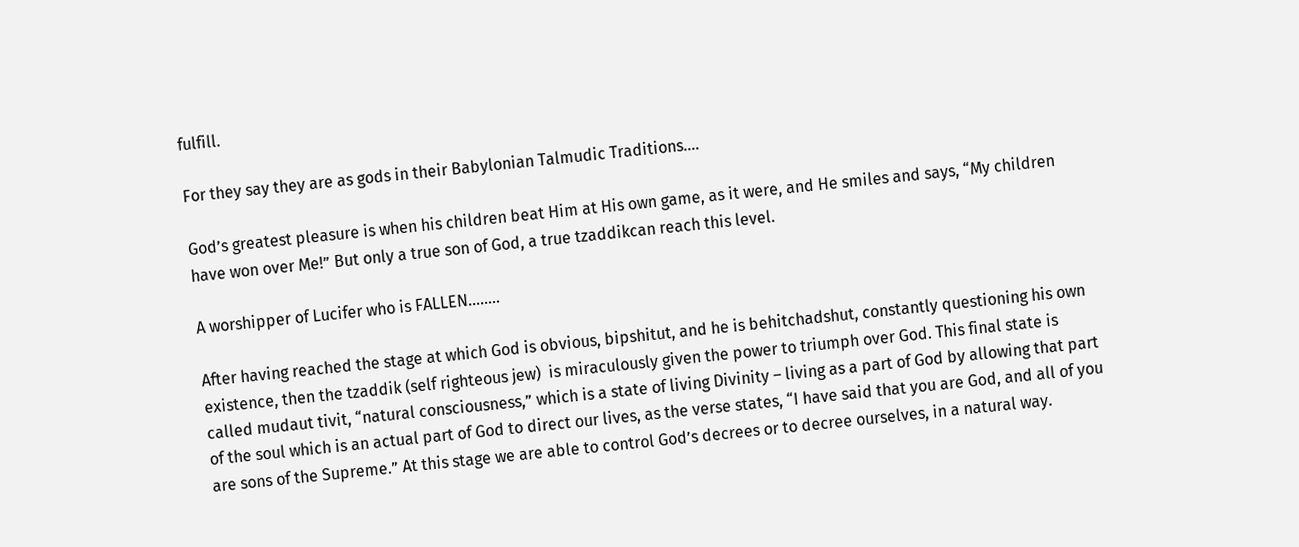fulfill.

For they say they are as gods in their Babylonian Talmudic Traditions….

God’s greatest pleasure is when his children beat Him at His own game, as it were, and He smiles and says, “My children have won over Me!” But only a true son of God, a true tzaddikcan reach this level.

A worshipper of Lucifer who is FALLEN……..

After having reached the stage at which God is obvious, bipshitut, and he is behitchadshut, constantly questioning his own existence, then the tzaddik (self righteous jew)  is miraculously given the power to triumph over God. This final state is called mudaut tivit, “natural consciousness,” which is a state of living Divinity – living as a part of God by allowing that part of the soul which is an actual part of God to direct our lives, as the verse states, “I have said that you are God, and all of you are sons of the Supreme.” At this stage we are able to control God’s decrees or to decree ourselves, in a natural way.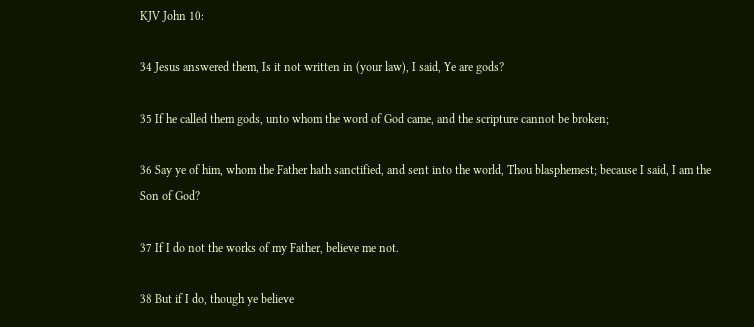KJV John 10:

34 Jesus answered them, Is it not written in (your law), I said, Ye are gods?

35 If he called them gods, unto whom the word of God came, and the scripture cannot be broken;

36 Say ye of him, whom the Father hath sanctified, and sent into the world, Thou blasphemest; because I said, I am the Son of God?

37 If I do not the works of my Father, believe me not.

38 But if I do, though ye believe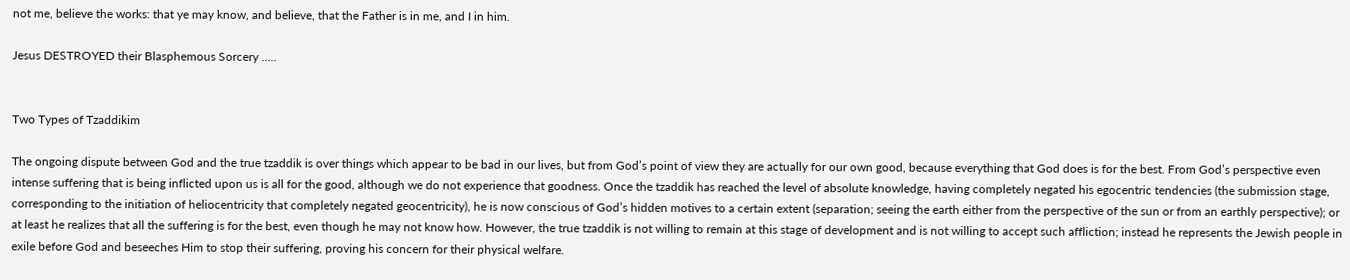not me, believe the works: that ye may know, and believe, that the Father is in me, and I in him.

Jesus DESTROYED their Blasphemous Sorcery …..


Two Types of Tzaddikim

The ongoing dispute between God and the true tzaddik is over things which appear to be bad in our lives, but from God’s point of view they are actually for our own good, because everything that God does is for the best. From God’s perspective even intense suffering that is being inflicted upon us is all for the good, although we do not experience that goodness. Once the tzaddik has reached the level of absolute knowledge, having completely negated his egocentric tendencies (the submission stage, corresponding to the initiation of heliocentricity that completely negated geocentricity), he is now conscious of God’s hidden motives to a certain extent (separation; seeing the earth either from the perspective of the sun or from an earthly perspective); or at least he realizes that all the suffering is for the best, even though he may not know how. However, the true tzaddik is not willing to remain at this stage of development and is not willing to accept such affliction; instead he represents the Jewish people in exile before God and beseeches Him to stop their suffering, proving his concern for their physical welfare.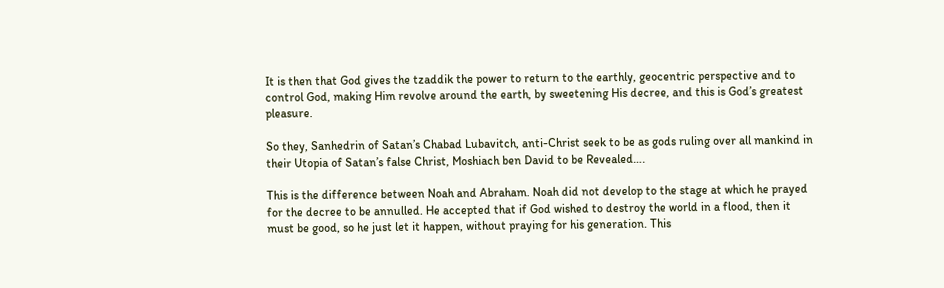It is then that God gives the tzaddik the power to return to the earthly, geocentric perspective and to control God, making Him revolve around the earth, by sweetening His decree, and this is God’s greatest pleasure.

So they, Sanhedrin of Satan’s Chabad Lubavitch, anti-Christ seek to be as gods ruling over all mankind in their Utopia of Satan’s false Christ, Moshiach ben David to be Revealed….

This is the difference between Noah and Abraham. Noah did not develop to the stage at which he prayed for the decree to be annulled. He accepted that if God wished to destroy the world in a flood, then it must be good, so he just let it happen, without praying for his generation. This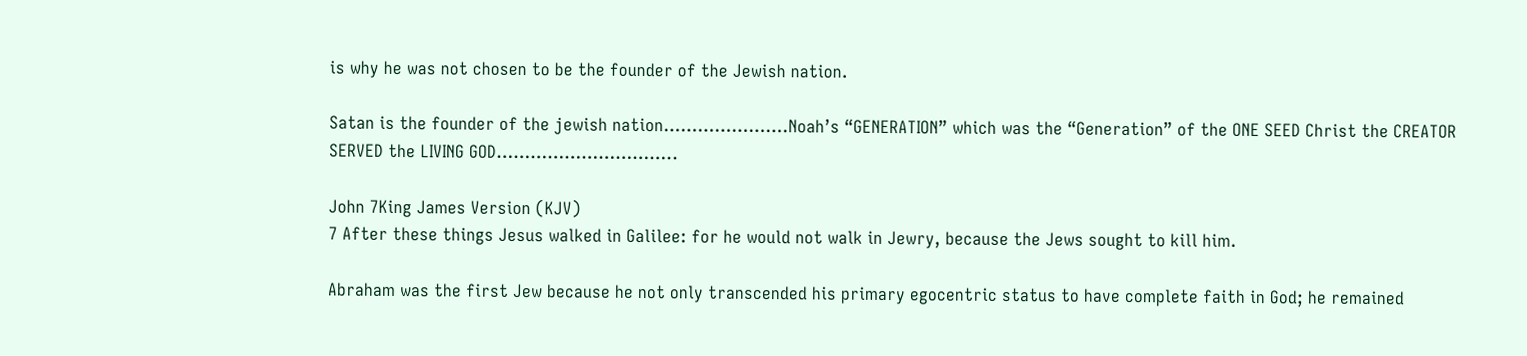is why he was not chosen to be the founder of the Jewish nation.

Satan is the founder of the jewish nation………………….Noah’s “GENERATION” which was the “Generation” of the ONE SEED Christ the CREATOR SERVED the LIVING GOD…………………………..

John 7King James Version (KJV)
7 After these things Jesus walked in Galilee: for he would not walk in Jewry, because the Jews sought to kill him.

Abraham was the first Jew because he not only transcended his primary egocentric status to have complete faith in God; he remained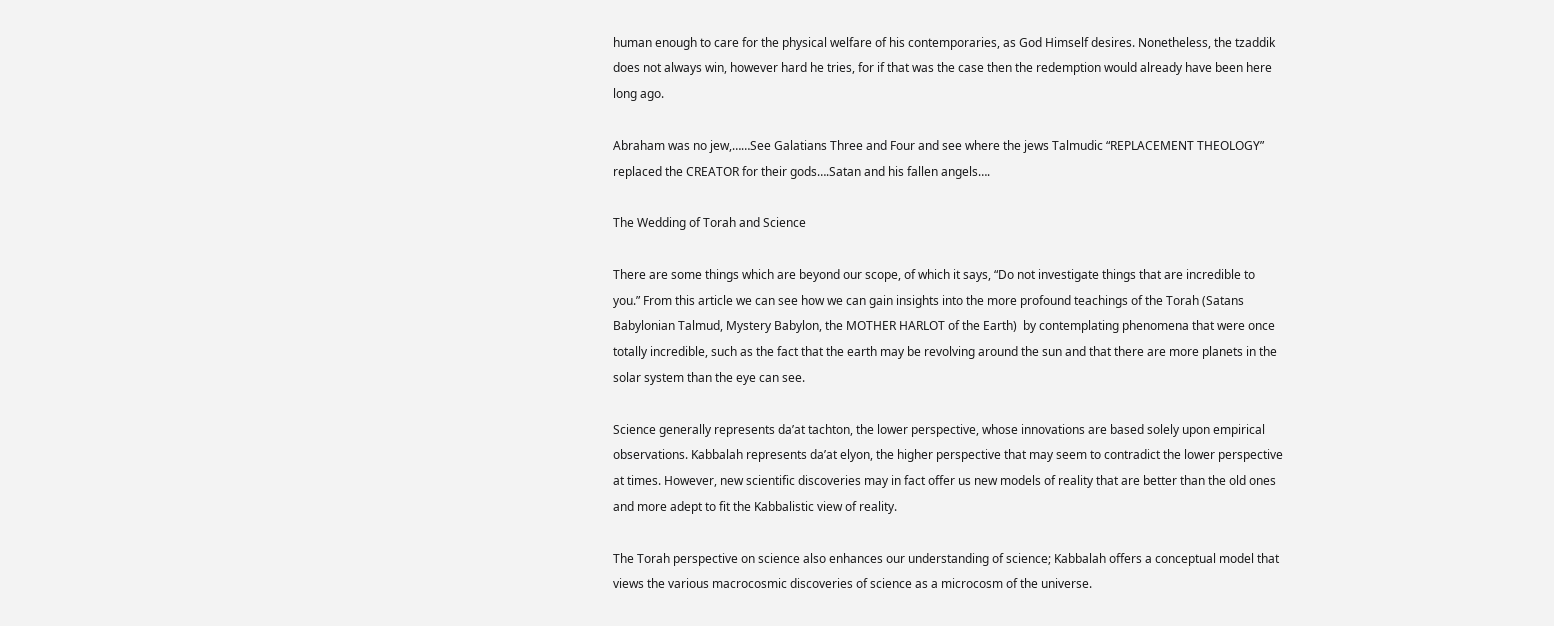human enough to care for the physical welfare of his contemporaries, as God Himself desires. Nonetheless, the tzaddik does not always win, however hard he tries, for if that was the case then the redemption would already have been here long ago.

Abraham was no jew,……See Galatians Three and Four and see where the jews Talmudic “REPLACEMENT THEOLOGY” replaced the CREATOR for their gods….Satan and his fallen angels….

The Wedding of Torah and Science

There are some things which are beyond our scope, of which it says, “Do not investigate things that are incredible to you.” From this article we can see how we can gain insights into the more profound teachings of the Torah (Satans Babylonian Talmud, Mystery Babylon, the MOTHER HARLOT of the Earth)  by contemplating phenomena that were once totally incredible, such as the fact that the earth may be revolving around the sun and that there are more planets in the solar system than the eye can see.

Science generally represents da’at tachton, the lower perspective, whose innovations are based solely upon empirical observations. Kabbalah represents da’at elyon, the higher perspective that may seem to contradict the lower perspective at times. However, new scientific discoveries may in fact offer us new models of reality that are better than the old ones and more adept to fit the Kabbalistic view of reality.

The Torah perspective on science also enhances our understanding of science; Kabbalah offers a conceptual model that views the various macrocosmic discoveries of science as a microcosm of the universe.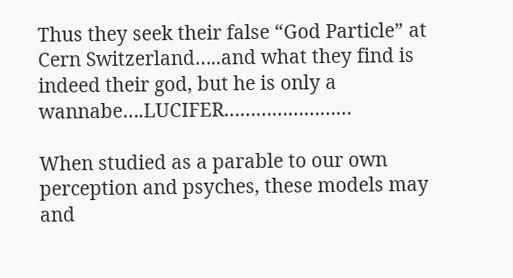Thus they seek their false “God Particle” at Cern Switzerland…..and what they find is indeed their god, but he is only a wannabe….LUCIFER……………………

When studied as a parable to our own perception and psyches, these models may and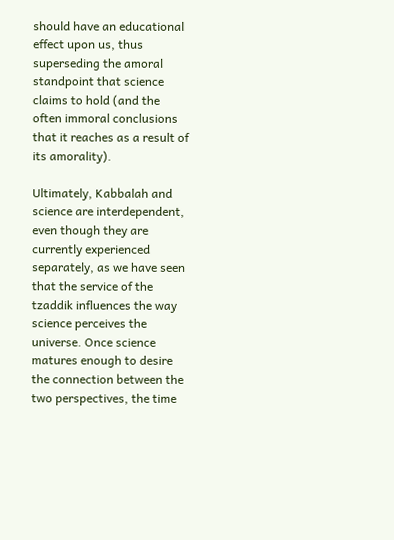should have an educational effect upon us, thus superseding the amoral standpoint that science claims to hold (and the often immoral conclusions that it reaches as a result of its amorality).

Ultimately, Kabbalah and science are interdependent, even though they are currently experienced separately, as we have seen that the service of the tzaddik influences the way science perceives the universe. Once science matures enough to desire the connection between the two perspectives, the time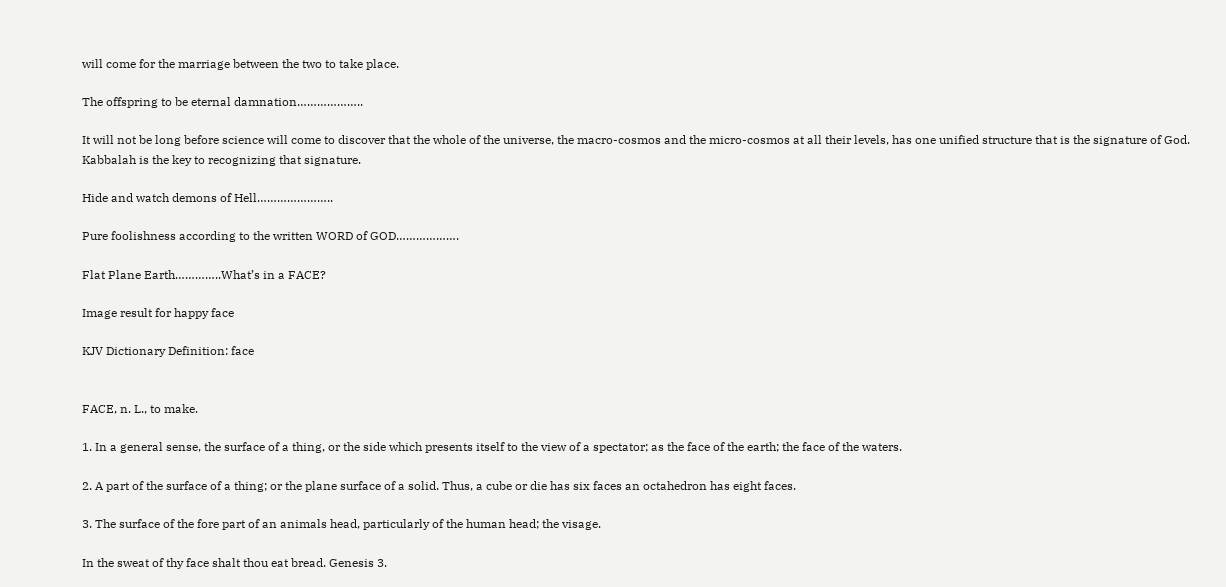will come for the marriage between the two to take place.

The offspring to be eternal damnation………………..

It will not be long before science will come to discover that the whole of the universe, the macro-cosmos and the micro-cosmos at all their levels, has one unified structure that is the signature of God. Kabbalah is the key to recognizing that signature.

Hide and watch demons of Hell…………………..

Pure foolishness according to the written WORD of GOD……………….

Flat Plane Earth…………..What’s in a FACE?

Image result for happy face

KJV Dictionary Definition: face


FACE, n. L., to make.

1. In a general sense, the surface of a thing, or the side which presents itself to the view of a spectator; as the face of the earth; the face of the waters.

2. A part of the surface of a thing; or the plane surface of a solid. Thus, a cube or die has six faces an octahedron has eight faces.

3. The surface of the fore part of an animals head, particularly of the human head; the visage.

In the sweat of thy face shalt thou eat bread. Genesis 3.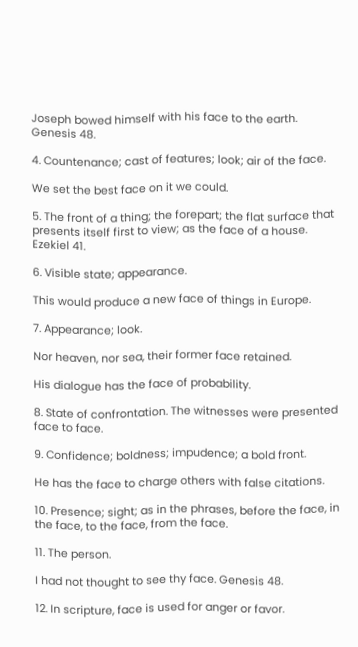Joseph bowed himself with his face to the earth. Genesis 48.

4. Countenance; cast of features; look; air of the face.

We set the best face on it we could.

5. The front of a thing; the forepart; the flat surface that presents itself first to view; as the face of a house. Ezekiel 41.

6. Visible state; appearance.

This would produce a new face of things in Europe.

7. Appearance; look.

Nor heaven, nor sea, their former face retained.

His dialogue has the face of probability.

8. State of confrontation. The witnesses were presented face to face.

9. Confidence; boldness; impudence; a bold front.

He has the face to charge others with false citations.

10. Presence; sight; as in the phrases, before the face, in the face, to the face, from the face.

11. The person.

I had not thought to see thy face. Genesis 48.

12. In scripture, face is used for anger or favor.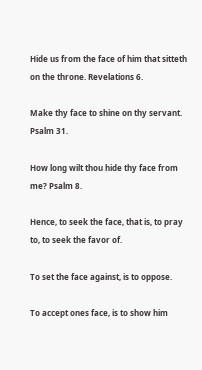Hide us from the face of him that sitteth on the throne. Revelations 6.

Make thy face to shine on thy servant. Psalm 31.

How long wilt thou hide thy face from me? Psalm 8.

Hence, to seek the face, that is, to pray to, to seek the favor of.

To set the face against, is to oppose.

To accept ones face, is to show him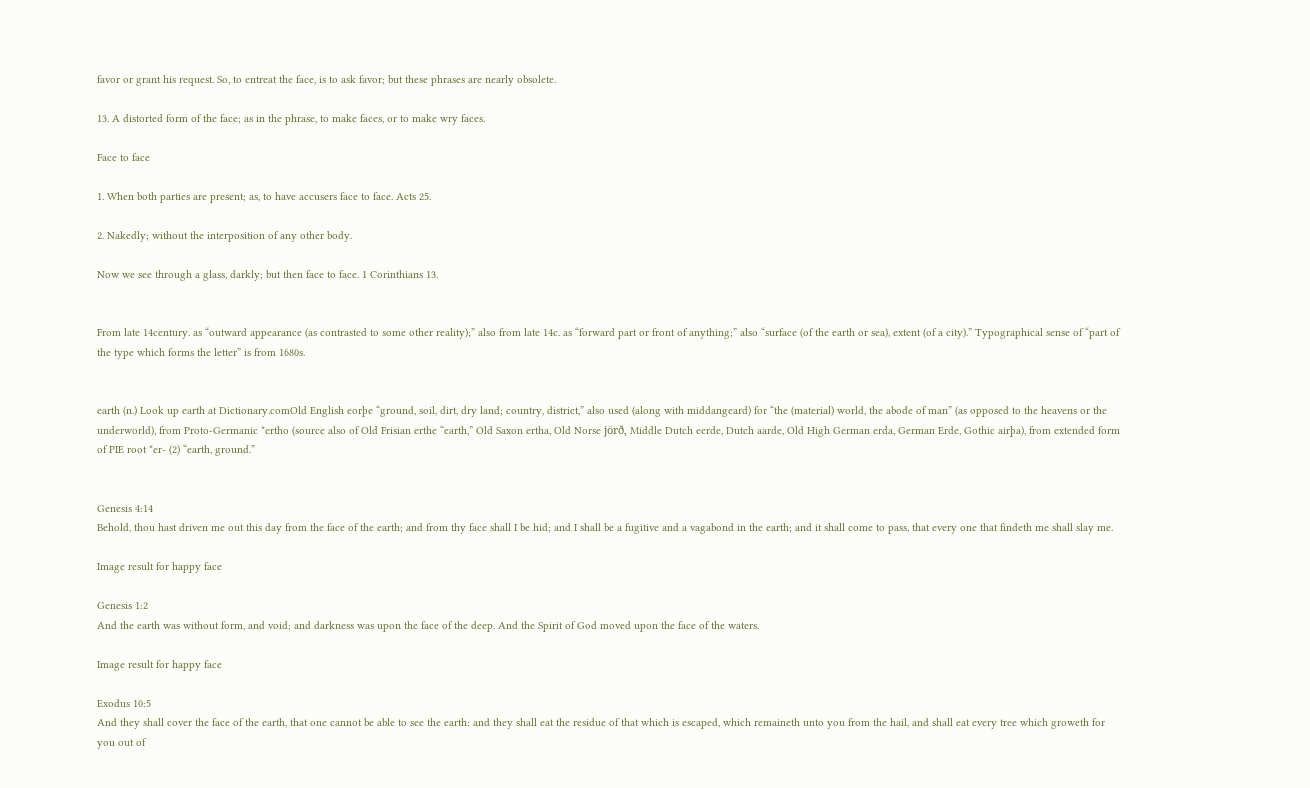favor or grant his request. So, to entreat the face, is to ask favor; but these phrases are nearly obsolete.

13. A distorted form of the face; as in the phrase, to make faces, or to make wry faces.

Face to face

1. When both parties are present; as, to have accusers face to face. Acts 25.

2. Nakedly; without the interposition of any other body.

Now we see through a glass, darkly; but then face to face. 1 Corinthians 13.


From late 14century. as “outward appearance (as contrasted to some other reality);” also from late 14c. as “forward part or front of anything;” also “surface (of the earth or sea), extent (of a city).” Typographical sense of “part of the type which forms the letter” is from 1680s.


earth (n.) Look up earth at Dictionary.comOld English eorþe “ground, soil, dirt, dry land; country, district,” also used (along with middangeard) for “the (material) world, the abode of man” (as opposed to the heavens or the underworld), from Proto-Germanic *ertho (source also of Old Frisian erthe “earth,” Old Saxon ertha, Old Norse jörð, Middle Dutch eerde, Dutch aarde, Old High German erda, German Erde, Gothic airþa), from extended form of PIE root *er- (2) “earth, ground.”


Genesis 4:14
Behold, thou hast driven me out this day from the face of the earth; and from thy face shall I be hid; and I shall be a fugitive and a vagabond in the earth; and it shall come to pass, that every one that findeth me shall slay me.

Image result for happy face

Genesis 1:2
And the earth was without form, and void; and darkness was upon the face of the deep. And the Spirit of God moved upon the face of the waters.

Image result for happy face

Exodus 10:5
And they shall cover the face of the earth, that one cannot be able to see the earth: and they shall eat the residue of that which is escaped, which remaineth unto you from the hail, and shall eat every tree which groweth for you out of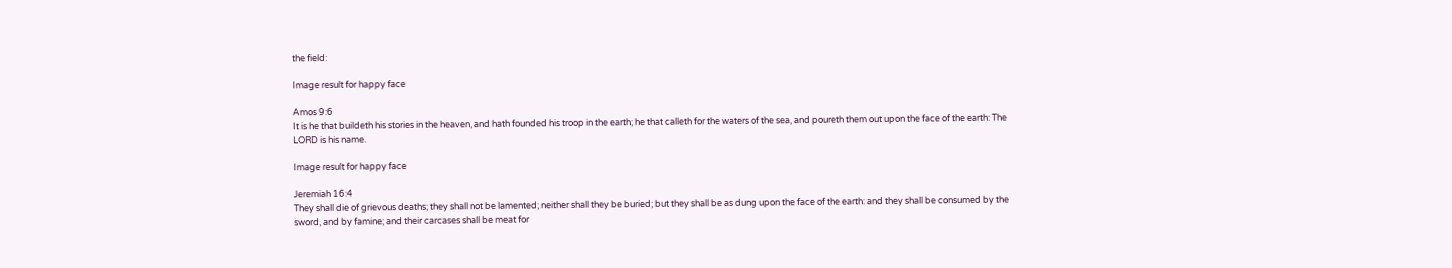the field:

Image result for happy face

Amos 9:6
It is he that buildeth his stories in the heaven, and hath founded his troop in the earth; he that calleth for the waters of the sea, and poureth them out upon the face of the earth: The LORD is his name.

Image result for happy face

Jeremiah 16:4
They shall die of grievous deaths; they shall not be lamented; neither shall they be buried; but they shall be as dung upon the face of the earth: and they shall be consumed by the sword, and by famine; and their carcases shall be meat for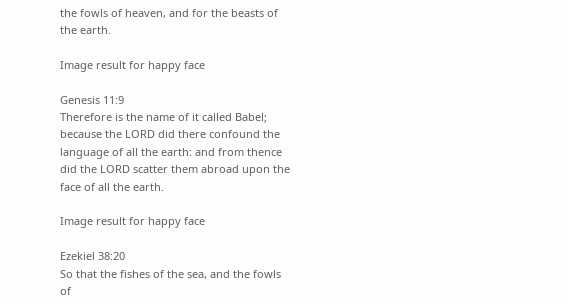the fowls of heaven, and for the beasts of the earth.

Image result for happy face

Genesis 11:9
Therefore is the name of it called Babel; because the LORD did there confound the language of all the earth: and from thence did the LORD scatter them abroad upon the face of all the earth.

Image result for happy face

Ezekiel 38:20
So that the fishes of the sea, and the fowls of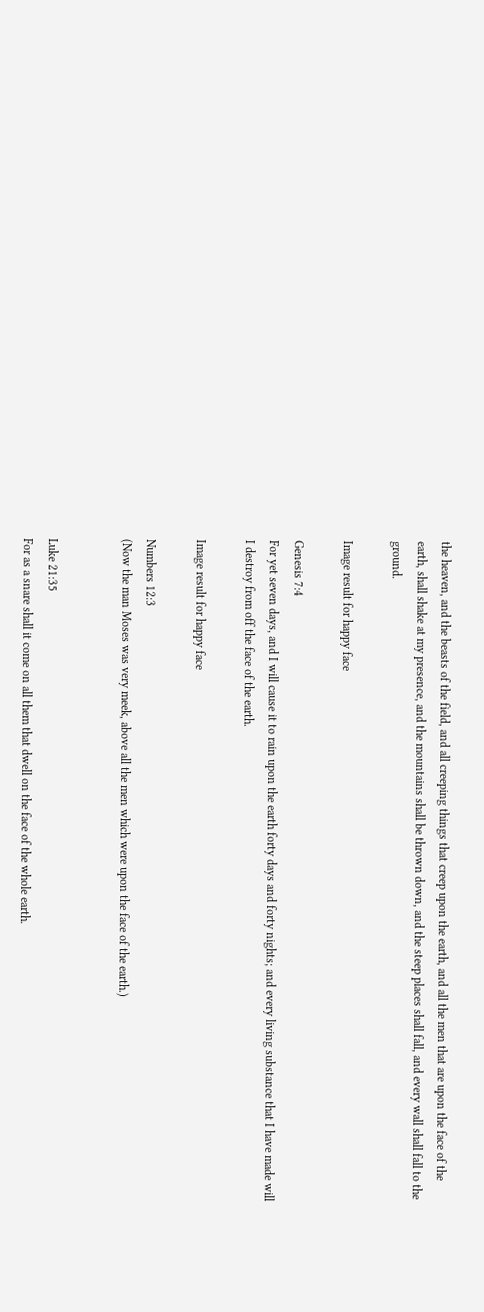the heaven, and the beasts of the field, and all creeping things that creep upon the earth, and all the men that are upon the face of the earth, shall shake at my presence, and the mountains shall be thrown down, and the steep places shall fall, and every wall shall fall to the ground.

Image result for happy face

Genesis 7:4
For yet seven days, and I will cause it to rain upon the earth forty days and forty nights; and every living substance that I have made will I destroy from off the face of the earth.

Image result for happy face

Numbers 12:3
(Now the man Moses was very meek, above all the men which were upon the face of the earth.)


Luke 21:35
For as a snare shall it come on all them that dwell on the face of the whole earth.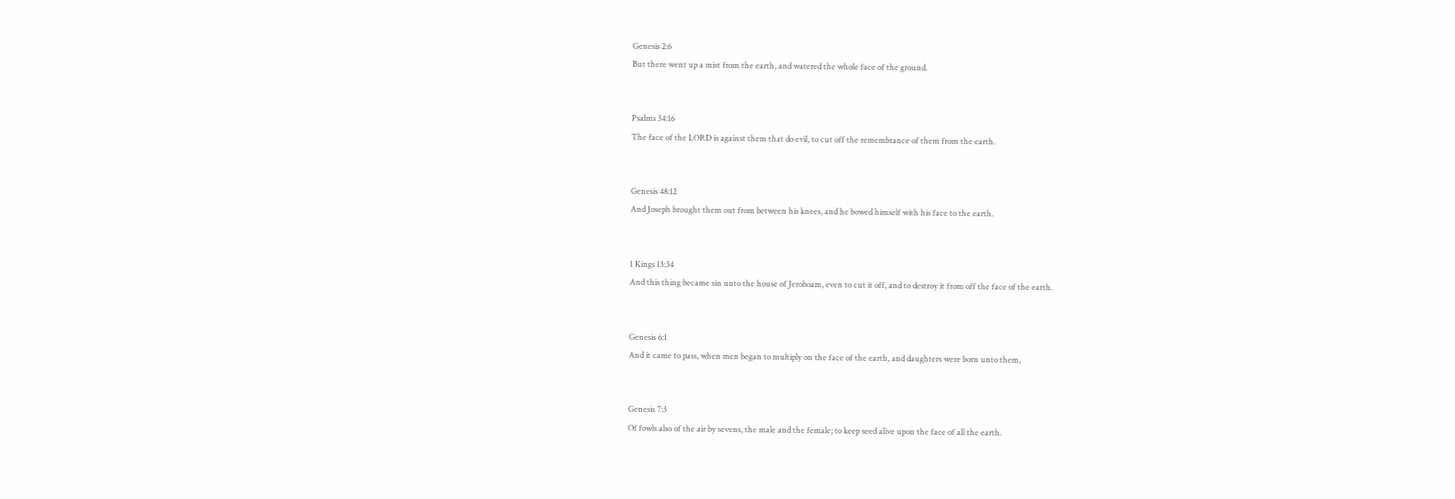Genesis 2:6
But there went up a mist from the earth, and watered the whole face of the ground.


Psalms 34:16
The face of the LORD is against them that do evil, to cut off the remembrance of them from the earth.


Genesis 48:12
And Joseph brought them out from between his knees, and he bowed himself with his face to the earth.


1 Kings 13:34
And this thing became sin unto the house of Jeroboam, even to cut it off, and to destroy it from off the face of the earth.


Genesis 6:1
And it came to pass, when men began to multiply on the face of the earth, and daughters were born unto them,


Genesis 7:3
Of fowls also of the air by sevens, the male and the female; to keep seed alive upon the face of all the earth.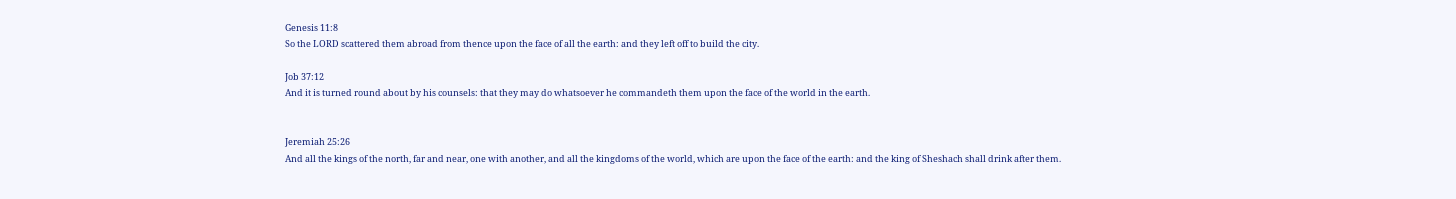Genesis 11:8
So the LORD scattered them abroad from thence upon the face of all the earth: and they left off to build the city.

Job 37:12
And it is turned round about by his counsels: that they may do whatsoever he commandeth them upon the face of the world in the earth.


Jeremiah 25:26
And all the kings of the north, far and near, one with another, and all the kingdoms of the world, which are upon the face of the earth: and the king of Sheshach shall drink after them.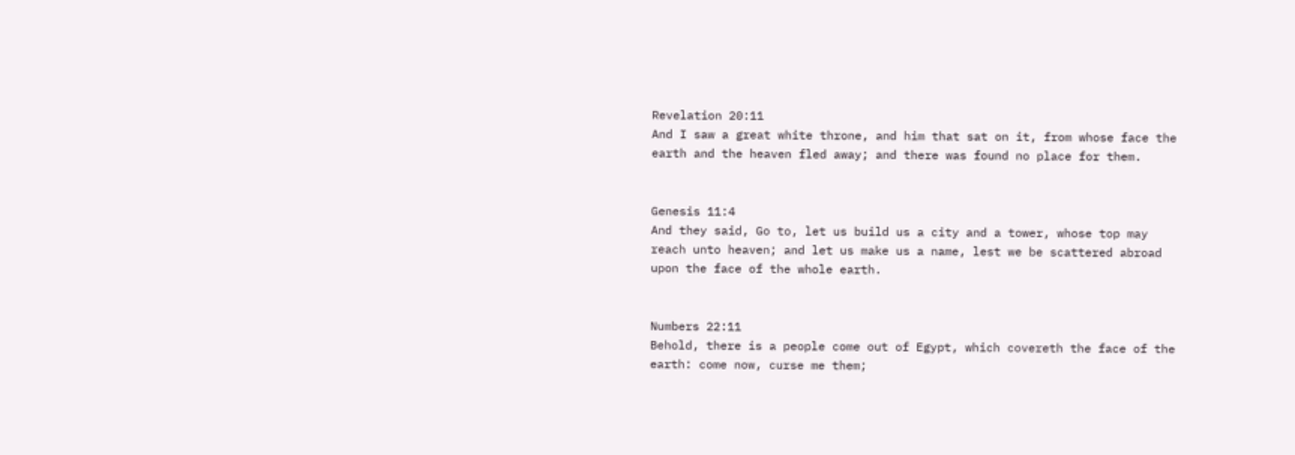Revelation 20:11
And I saw a great white throne, and him that sat on it, from whose face the earth and the heaven fled away; and there was found no place for them.


Genesis 11:4
And they said, Go to, let us build us a city and a tower, whose top may reach unto heaven; and let us make us a name, lest we be scattered abroad upon the face of the whole earth.


Numbers 22:11
Behold, there is a people come out of Egypt, which covereth the face of the earth: come now, curse me them;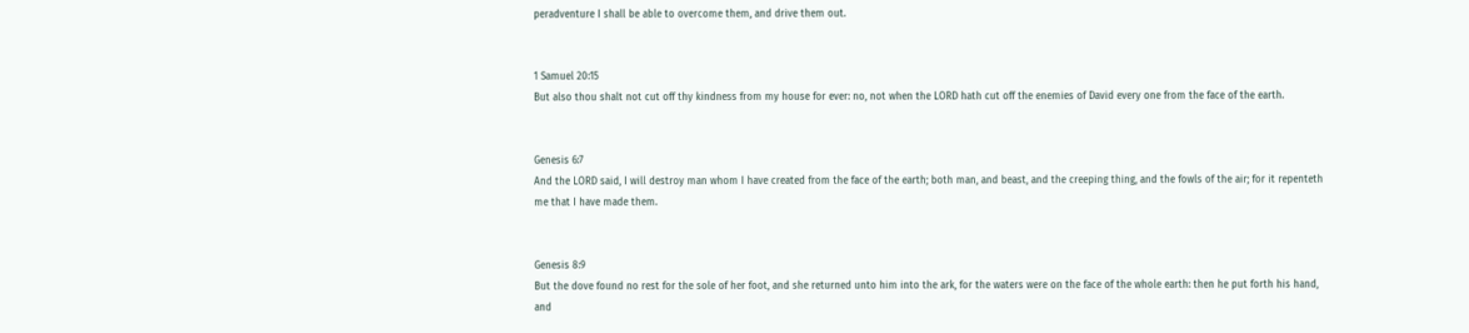peradventure I shall be able to overcome them, and drive them out.


1 Samuel 20:15
But also thou shalt not cut off thy kindness from my house for ever: no, not when the LORD hath cut off the enemies of David every one from the face of the earth.


Genesis 6:7
And the LORD said, I will destroy man whom I have created from the face of the earth; both man, and beast, and the creeping thing, and the fowls of the air; for it repenteth me that I have made them.


Genesis 8:9
But the dove found no rest for the sole of her foot, and she returned unto him into the ark, for the waters were on the face of the whole earth: then he put forth his hand, and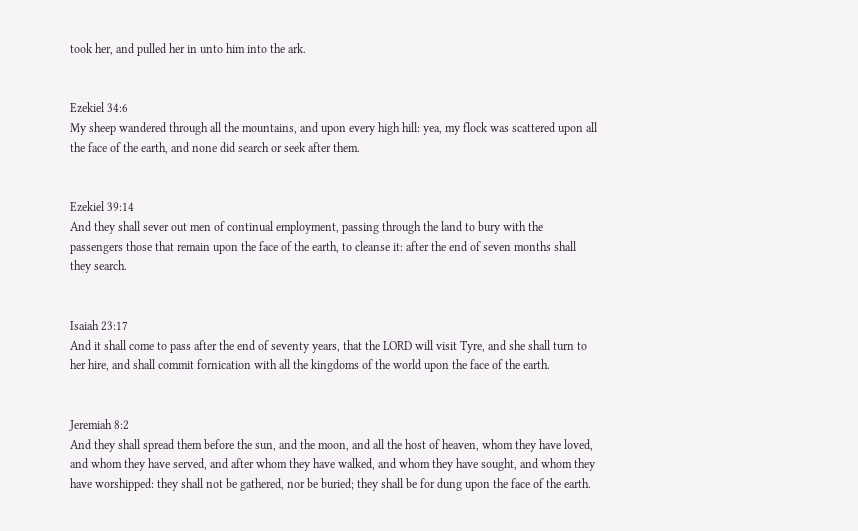took her, and pulled her in unto him into the ark.


Ezekiel 34:6
My sheep wandered through all the mountains, and upon every high hill: yea, my flock was scattered upon all the face of the earth, and none did search or seek after them.


Ezekiel 39:14
And they shall sever out men of continual employment, passing through the land to bury with the passengers those that remain upon the face of the earth, to cleanse it: after the end of seven months shall they search.


Isaiah 23:17
And it shall come to pass after the end of seventy years, that the LORD will visit Tyre, and she shall turn to her hire, and shall commit fornication with all the kingdoms of the world upon the face of the earth.


Jeremiah 8:2
And they shall spread them before the sun, and the moon, and all the host of heaven, whom they have loved, and whom they have served, and after whom they have walked, and whom they have sought, and whom they have worshipped: they shall not be gathered, nor be buried; they shall be for dung upon the face of the earth.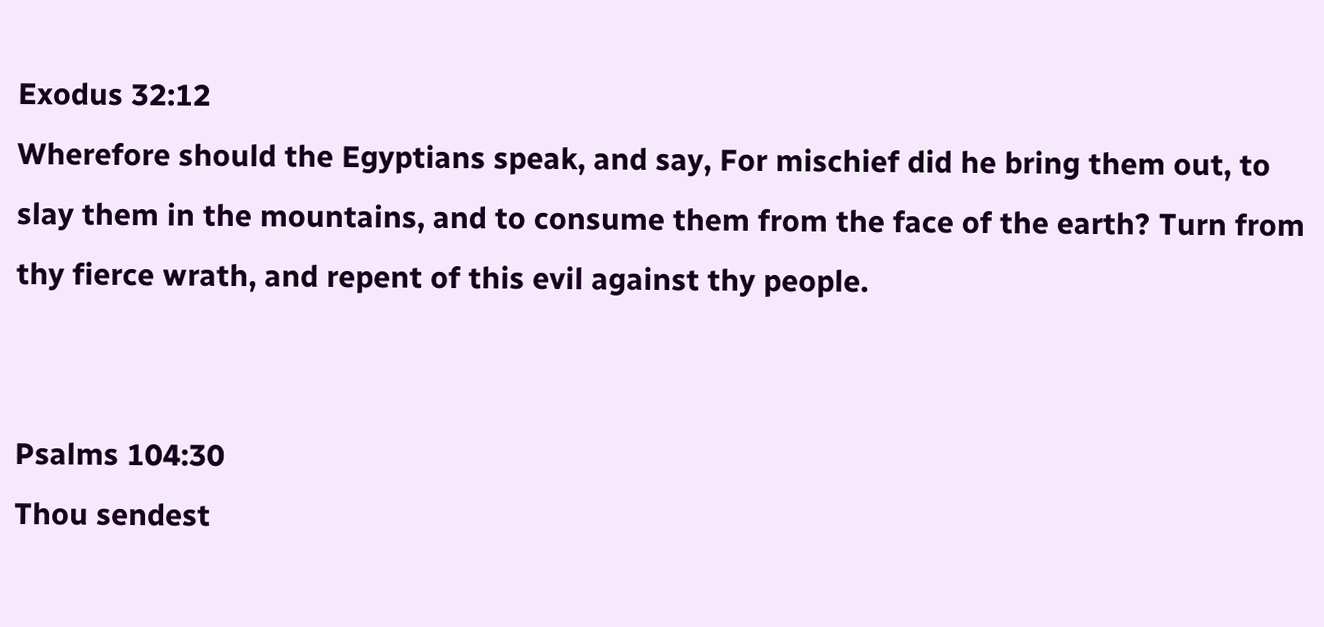Exodus 32:12
Wherefore should the Egyptians speak, and say, For mischief did he bring them out, to slay them in the mountains, and to consume them from the face of the earth? Turn from thy fierce wrath, and repent of this evil against thy people.


Psalms 104:30
Thou sendest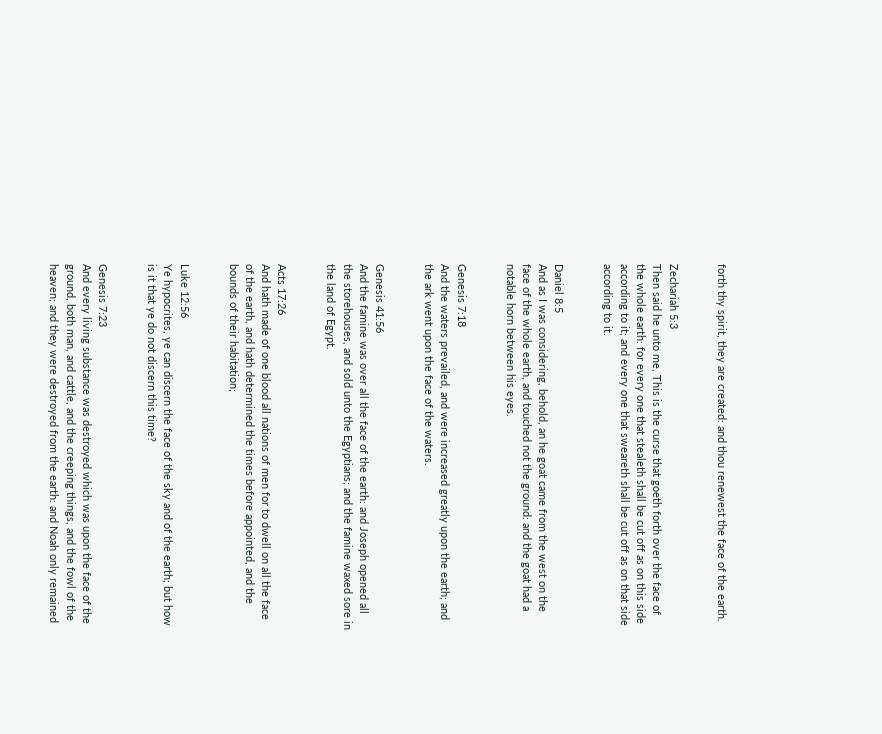forth thy spirit, they are created: and thou renewest the face of the earth.


Zechariah 5:3
Then said he unto me, This is the curse that goeth forth over the face of the whole earth: for every one that stealeth shall be cut off as on this side according to it; and every one that sweareth shall be cut off as on that side according to it.


Daniel 8:5
And as I was considering, behold, an he goat came from the west on the face of the whole earth, and touched not the ground: and the goat had a notable horn between his eyes.


Genesis 7:18
And the waters prevailed, and were increased greatly upon the earth; and the ark went upon the face of the waters.


Genesis 41:56
And the famine was over all the face of the earth: and Joseph opened all the storehouses, and sold unto the Egyptians; and the famine waxed sore in the land of Egypt.


Acts 17:26
And hath made of one blood all nations of men for to dwell on all the face of the earth, and hath determined the times before appointed, and the bounds of their habitation;


Luke 12:56
Ye hypocrites, ye can discern the face of the sky and of the earth; but how is it that ye do not discern this time?


Genesis 7:23
And every living substance was destroyed which was upon the face of the ground, both man, and cattle, and the creeping things, and the fowl of the heaven; and they were destroyed from the earth: and Noah only remained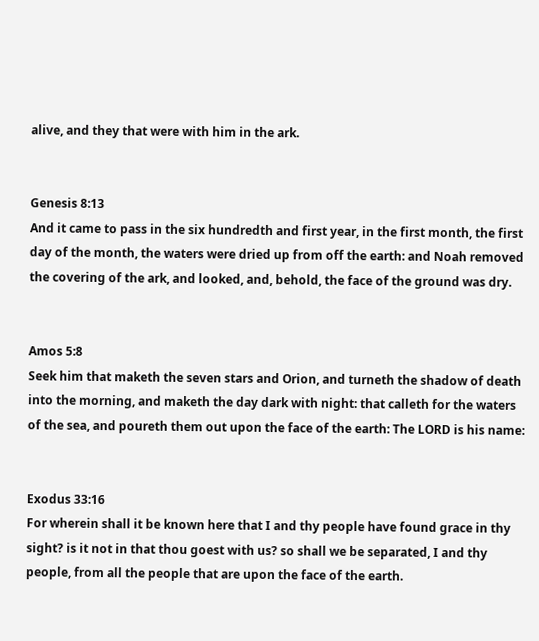alive, and they that were with him in the ark.


Genesis 8:13
And it came to pass in the six hundredth and first year, in the first month, the first day of the month, the waters were dried up from off the earth: and Noah removed the covering of the ark, and looked, and, behold, the face of the ground was dry.


Amos 5:8
Seek him that maketh the seven stars and Orion, and turneth the shadow of death into the morning, and maketh the day dark with night: that calleth for the waters of the sea, and poureth them out upon the face of the earth: The LORD is his name:


Exodus 33:16
For wherein shall it be known here that I and thy people have found grace in thy sight? is it not in that thou goest with us? so shall we be separated, I and thy people, from all the people that are upon the face of the earth.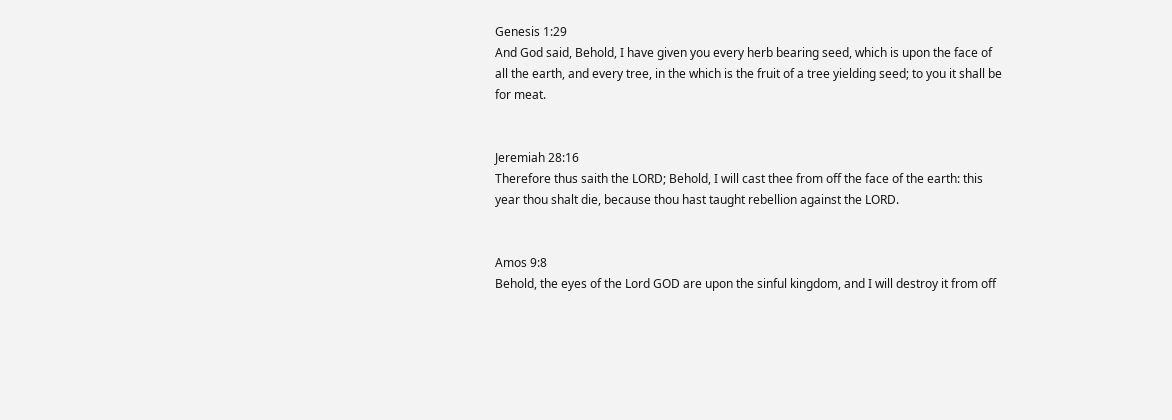Genesis 1:29
And God said, Behold, I have given you every herb bearing seed, which is upon the face of all the earth, and every tree, in the which is the fruit of a tree yielding seed; to you it shall be for meat.


Jeremiah 28:16
Therefore thus saith the LORD; Behold, I will cast thee from off the face of the earth: this year thou shalt die, because thou hast taught rebellion against the LORD.


Amos 9:8
Behold, the eyes of the Lord GOD are upon the sinful kingdom, and I will destroy it from off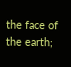the face of the earth;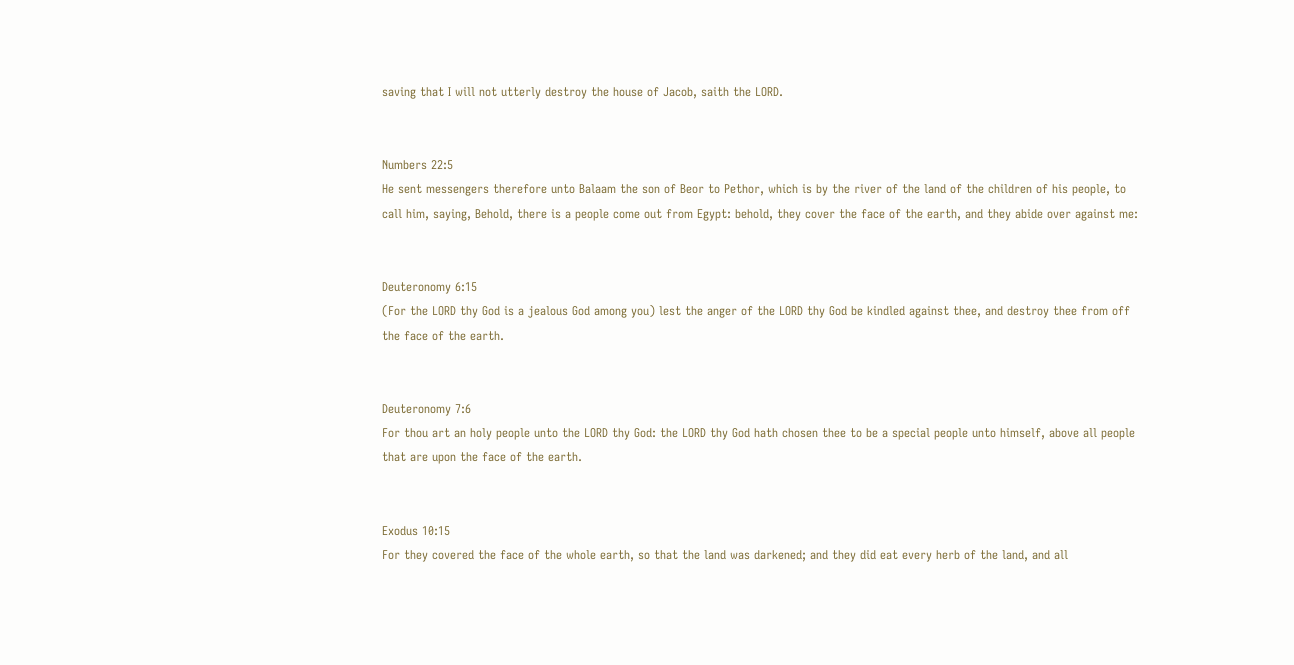saving that I will not utterly destroy the house of Jacob, saith the LORD.


Numbers 22:5
He sent messengers therefore unto Balaam the son of Beor to Pethor, which is by the river of the land of the children of his people, to call him, saying, Behold, there is a people come out from Egypt: behold, they cover the face of the earth, and they abide over against me:


Deuteronomy 6:15
(For the LORD thy God is a jealous God among you) lest the anger of the LORD thy God be kindled against thee, and destroy thee from off the face of the earth.


Deuteronomy 7:6
For thou art an holy people unto the LORD thy God: the LORD thy God hath chosen thee to be a special people unto himself, above all people that are upon the face of the earth.


Exodus 10:15
For they covered the face of the whole earth, so that the land was darkened; and they did eat every herb of the land, and all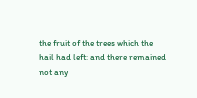the fruit of the trees which the hail had left: and there remained not any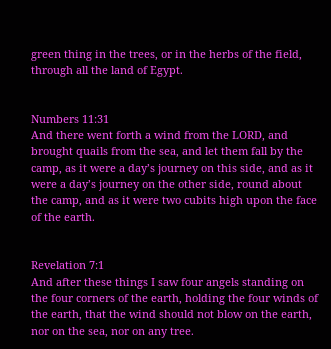green thing in the trees, or in the herbs of the field, through all the land of Egypt.


Numbers 11:31
And there went forth a wind from the LORD, and brought quails from the sea, and let them fall by the camp, as it were a day’s journey on this side, and as it were a day’s journey on the other side, round about the camp, and as it were two cubits high upon the face of the earth.


Revelation 7:1
And after these things I saw four angels standing on the four corners of the earth, holding the four winds of the earth, that the wind should not blow on the earth, nor on the sea, nor on any tree.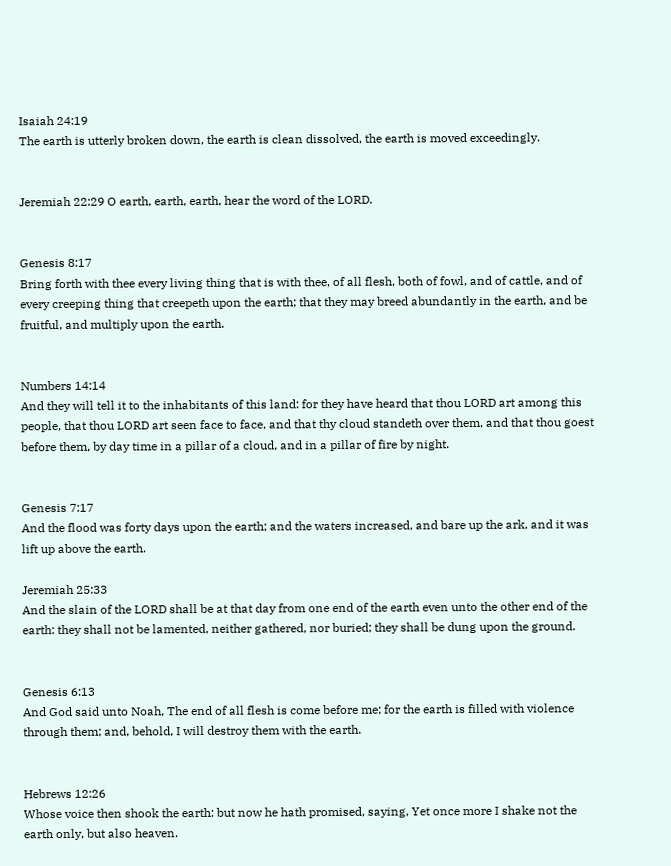Isaiah 24:19
The earth is utterly broken down, the earth is clean dissolved, the earth is moved exceedingly.


Jeremiah 22:29 O earth, earth, earth, hear the word of the LORD.


Genesis 8:17
Bring forth with thee every living thing that is with thee, of all flesh, both of fowl, and of cattle, and of every creeping thing that creepeth upon the earth; that they may breed abundantly in the earth, and be fruitful, and multiply upon the earth.


Numbers 14:14
And they will tell it to the inhabitants of this land: for they have heard that thou LORD art among this people, that thou LORD art seen face to face, and that thy cloud standeth over them, and that thou goest before them, by day time in a pillar of a cloud, and in a pillar of fire by night.


Genesis 7:17
And the flood was forty days upon the earth; and the waters increased, and bare up the ark, and it was lift up above the earth.

Jeremiah 25:33
And the slain of the LORD shall be at that day from one end of the earth even unto the other end of the earth: they shall not be lamented, neither gathered, nor buried; they shall be dung upon the ground.


Genesis 6:13
And God said unto Noah, The end of all flesh is come before me; for the earth is filled with violence through them; and, behold, I will destroy them with the earth.


Hebrews 12:26
Whose voice then shook the earth: but now he hath promised, saying, Yet once more I shake not the earth only, but also heaven.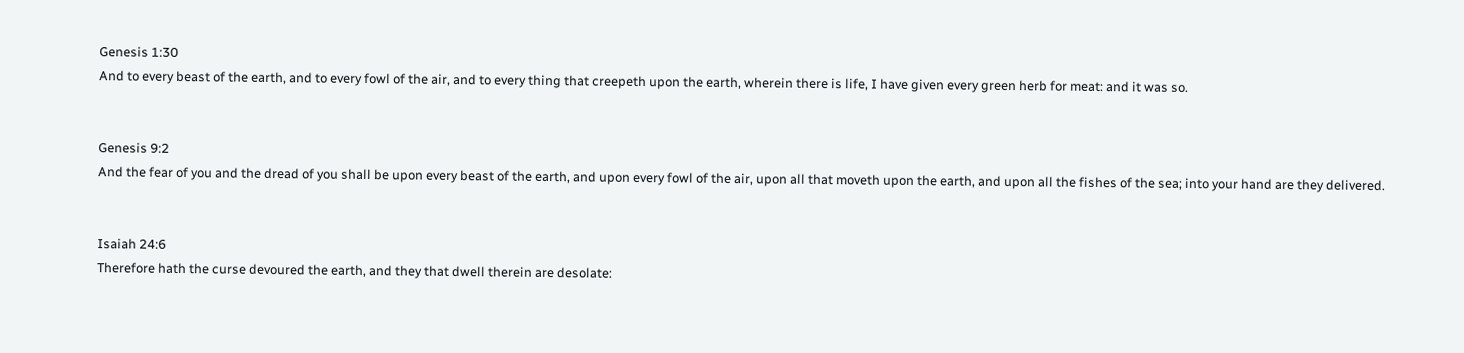Genesis 1:30
And to every beast of the earth, and to every fowl of the air, and to every thing that creepeth upon the earth, wherein there is life, I have given every green herb for meat: and it was so.


Genesis 9:2
And the fear of you and the dread of you shall be upon every beast of the earth, and upon every fowl of the air, upon all that moveth upon the earth, and upon all the fishes of the sea; into your hand are they delivered.


Isaiah 24:6
Therefore hath the curse devoured the earth, and they that dwell therein are desolate: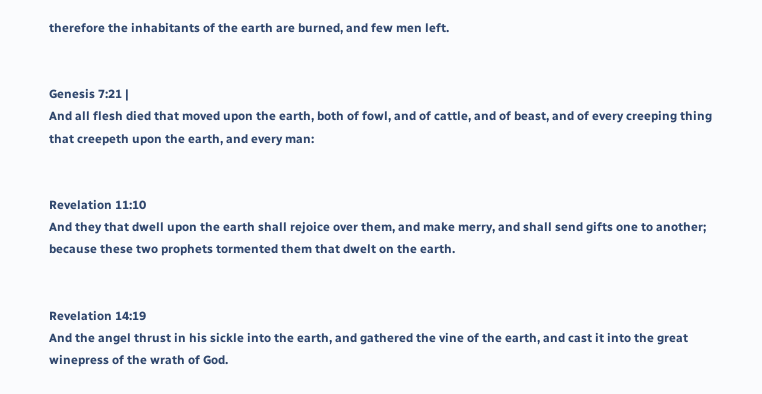therefore the inhabitants of the earth are burned, and few men left.


Genesis 7:21 |
And all flesh died that moved upon the earth, both of fowl, and of cattle, and of beast, and of every creeping thing that creepeth upon the earth, and every man:


Revelation 11:10
And they that dwell upon the earth shall rejoice over them, and make merry, and shall send gifts one to another; because these two prophets tormented them that dwelt on the earth.


Revelation 14:19
And the angel thrust in his sickle into the earth, and gathered the vine of the earth, and cast it into the great winepress of the wrath of God.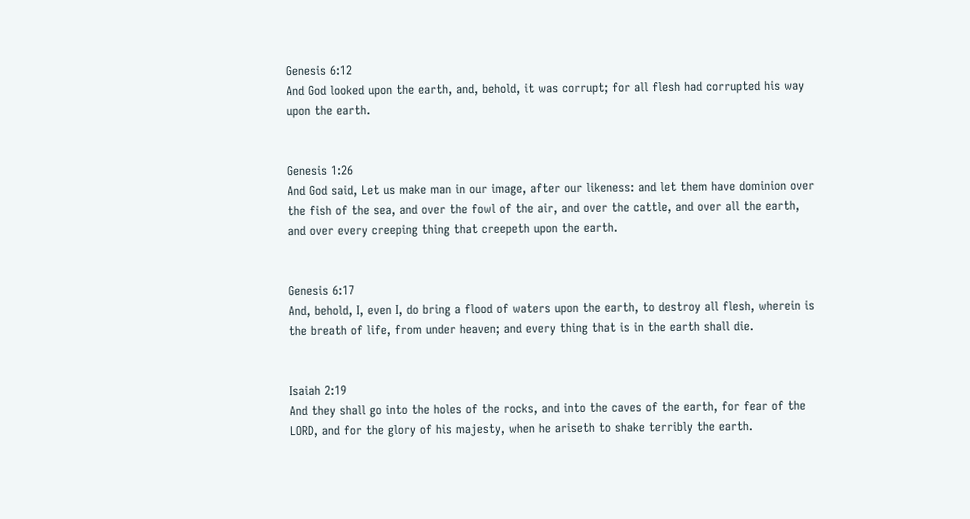Genesis 6:12
And God looked upon the earth, and, behold, it was corrupt; for all flesh had corrupted his way upon the earth.


Genesis 1:26
And God said, Let us make man in our image, after our likeness: and let them have dominion over the fish of the sea, and over the fowl of the air, and over the cattle, and over all the earth, and over every creeping thing that creepeth upon the earth.


Genesis 6:17
And, behold, I, even I, do bring a flood of waters upon the earth, to destroy all flesh, wherein is the breath of life, from under heaven; and every thing that is in the earth shall die.


Isaiah 2:19
And they shall go into the holes of the rocks, and into the caves of the earth, for fear of the LORD, and for the glory of his majesty, when he ariseth to shake terribly the earth.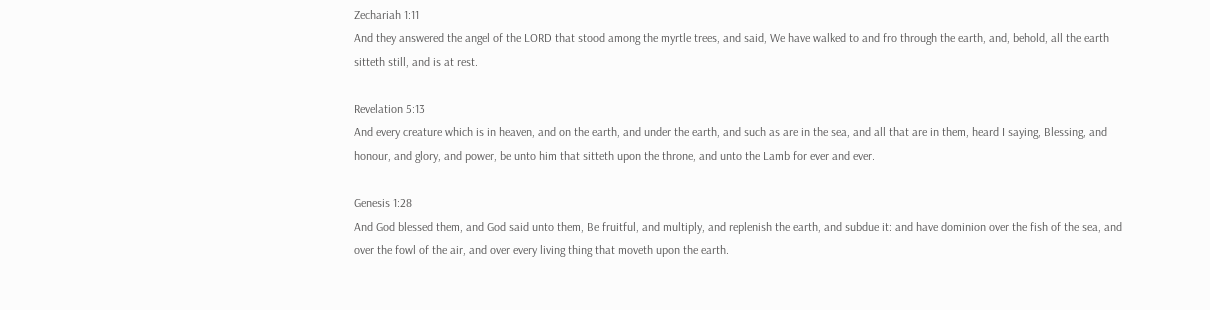Zechariah 1:11
And they answered the angel of the LORD that stood among the myrtle trees, and said, We have walked to and fro through the earth, and, behold, all the earth sitteth still, and is at rest.

Revelation 5:13
And every creature which is in heaven, and on the earth, and under the earth, and such as are in the sea, and all that are in them, heard I saying, Blessing, and honour, and glory, and power, be unto him that sitteth upon the throne, and unto the Lamb for ever and ever.

Genesis 1:28
And God blessed them, and God said unto them, Be fruitful, and multiply, and replenish the earth, and subdue it: and have dominion over the fish of the sea, and over the fowl of the air, and over every living thing that moveth upon the earth.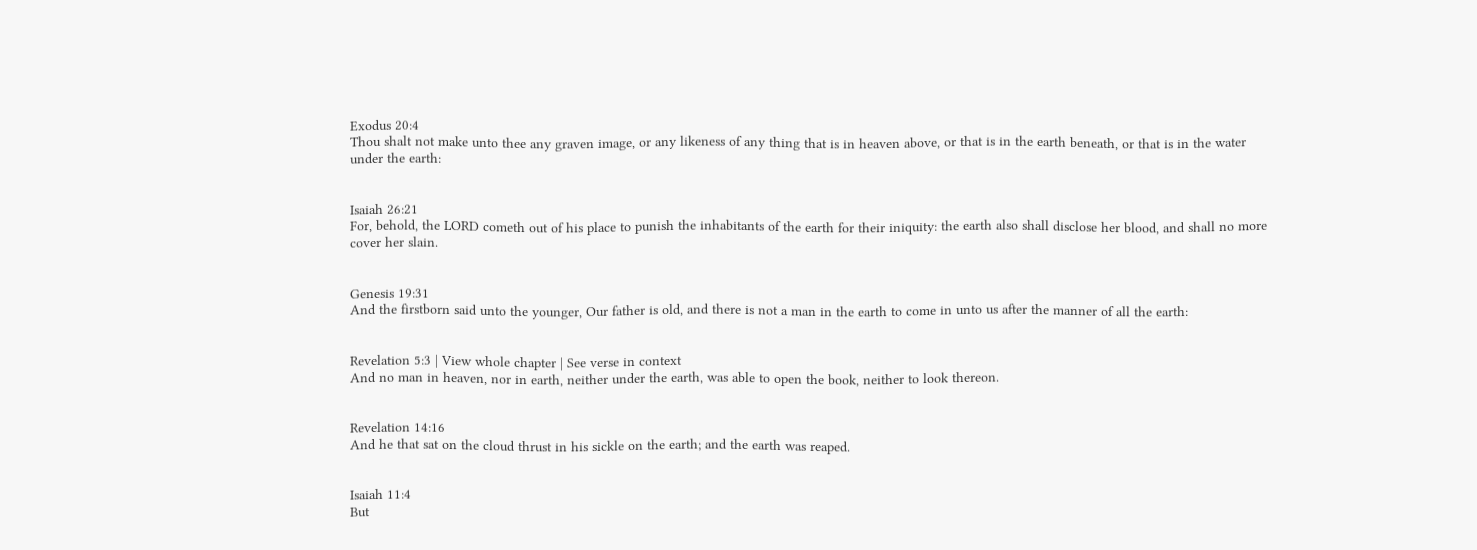Exodus 20:4
Thou shalt not make unto thee any graven image, or any likeness of any thing that is in heaven above, or that is in the earth beneath, or that is in the water under the earth:


Isaiah 26:21
For, behold, the LORD cometh out of his place to punish the inhabitants of the earth for their iniquity: the earth also shall disclose her blood, and shall no more cover her slain.


Genesis 19:31
And the firstborn said unto the younger, Our father is old, and there is not a man in the earth to come in unto us after the manner of all the earth:


Revelation 5:3 | View whole chapter | See verse in context
And no man in heaven, nor in earth, neither under the earth, was able to open the book, neither to look thereon.


Revelation 14:16
And he that sat on the cloud thrust in his sickle on the earth; and the earth was reaped.


Isaiah 11:4
But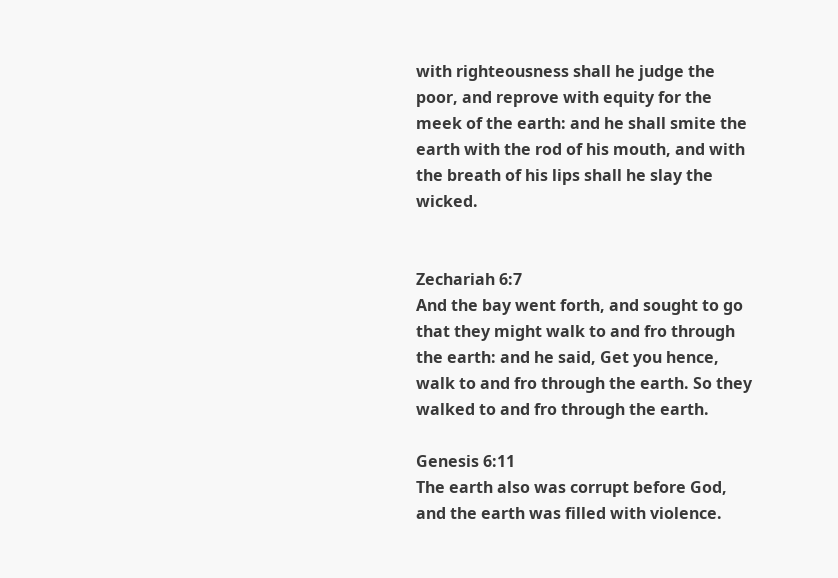with righteousness shall he judge the poor, and reprove with equity for the meek of the earth: and he shall smite the earth with the rod of his mouth, and with the breath of his lips shall he slay the wicked.


Zechariah 6:7
And the bay went forth, and sought to go that they might walk to and fro through the earth: and he said, Get you hence, walk to and fro through the earth. So they walked to and fro through the earth.

Genesis 6:11
The earth also was corrupt before God, and the earth was filled with violence.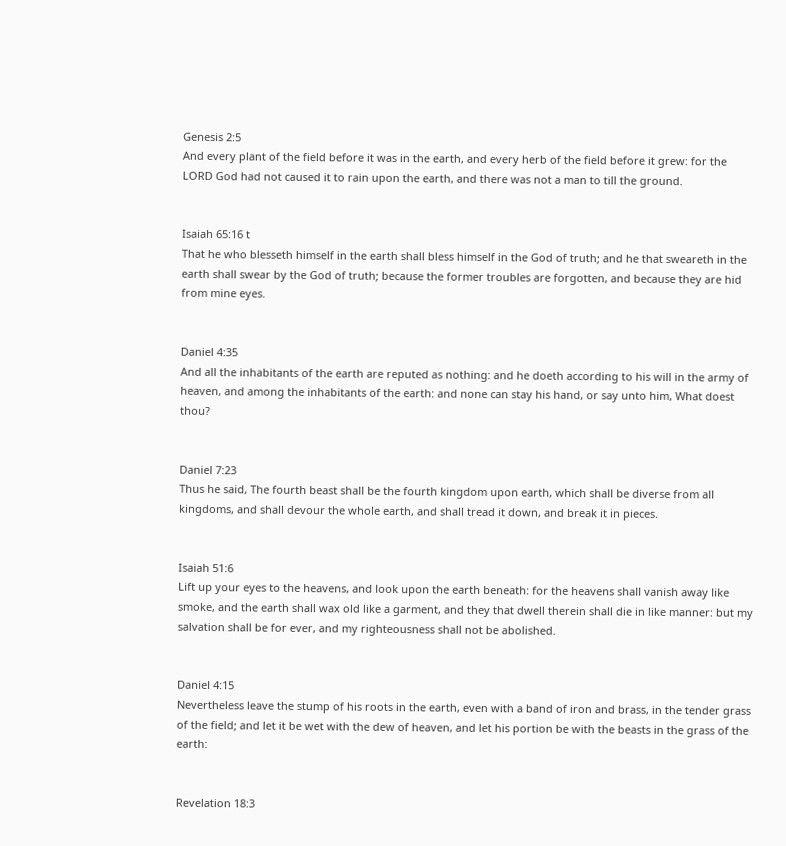Genesis 2:5
And every plant of the field before it was in the earth, and every herb of the field before it grew: for the LORD God had not caused it to rain upon the earth, and there was not a man to till the ground.


Isaiah 65:16 t
That he who blesseth himself in the earth shall bless himself in the God of truth; and he that sweareth in the earth shall swear by the God of truth; because the former troubles are forgotten, and because they are hid from mine eyes.


Daniel 4:35
And all the inhabitants of the earth are reputed as nothing: and he doeth according to his will in the army of heaven, and among the inhabitants of the earth: and none can stay his hand, or say unto him, What doest thou?


Daniel 7:23
Thus he said, The fourth beast shall be the fourth kingdom upon earth, which shall be diverse from all kingdoms, and shall devour the whole earth, and shall tread it down, and break it in pieces.


Isaiah 51:6
Lift up your eyes to the heavens, and look upon the earth beneath: for the heavens shall vanish away like smoke, and the earth shall wax old like a garment, and they that dwell therein shall die in like manner: but my salvation shall be for ever, and my righteousness shall not be abolished.


Daniel 4:15
Nevertheless leave the stump of his roots in the earth, even with a band of iron and brass, in the tender grass of the field; and let it be wet with the dew of heaven, and let his portion be with the beasts in the grass of the earth:


Revelation 18:3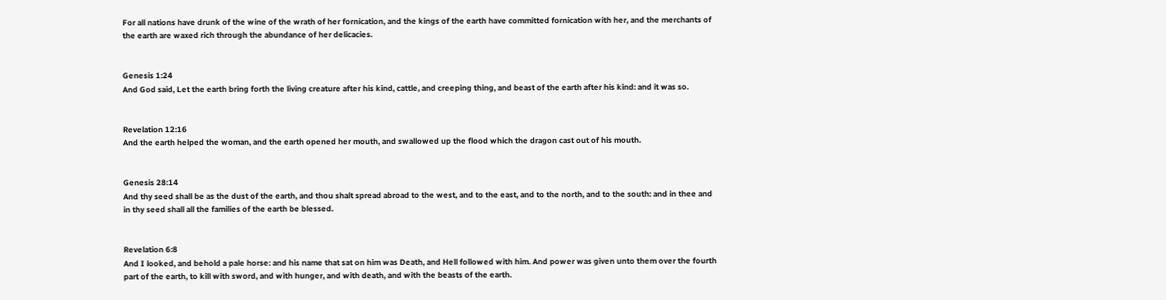For all nations have drunk of the wine of the wrath of her fornication, and the kings of the earth have committed fornication with her, and the merchants of the earth are waxed rich through the abundance of her delicacies.


Genesis 1:24
And God said, Let the earth bring forth the living creature after his kind, cattle, and creeping thing, and beast of the earth after his kind: and it was so.


Revelation 12:16
And the earth helped the woman, and the earth opened her mouth, and swallowed up the flood which the dragon cast out of his mouth.


Genesis 28:14
And thy seed shall be as the dust of the earth, and thou shalt spread abroad to the west, and to the east, and to the north, and to the south: and in thee and in thy seed shall all the families of the earth be blessed.


Revelation 6:8
And I looked, and behold a pale horse: and his name that sat on him was Death, and Hell followed with him. And power was given unto them over the fourth part of the earth, to kill with sword, and with hunger, and with death, and with the beasts of the earth.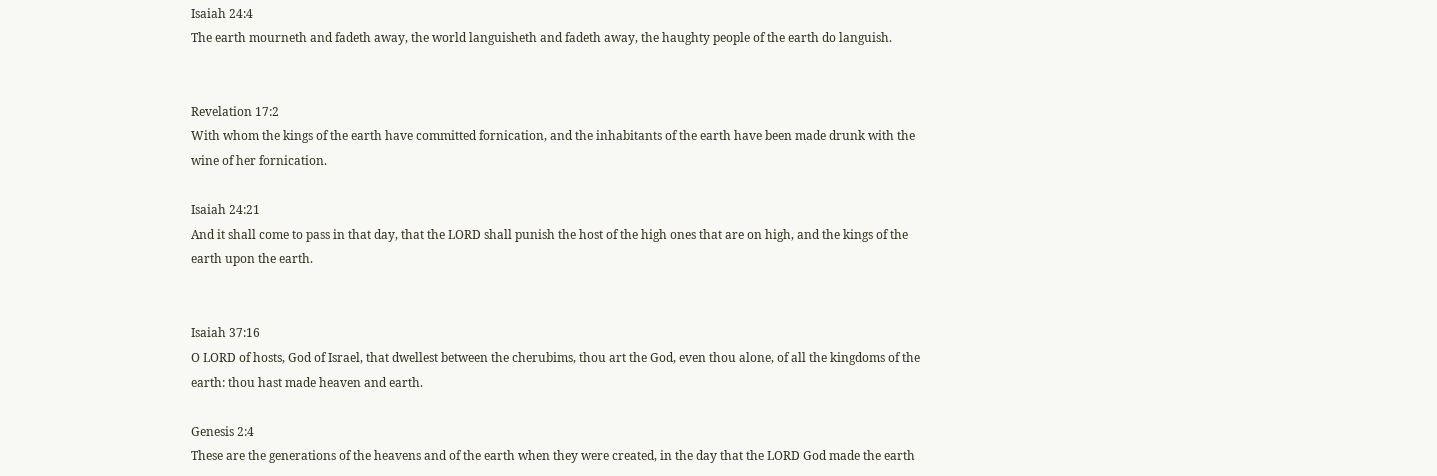Isaiah 24:4
The earth mourneth and fadeth away, the world languisheth and fadeth away, the haughty people of the earth do languish.


Revelation 17:2
With whom the kings of the earth have committed fornication, and the inhabitants of the earth have been made drunk with the wine of her fornication.

Isaiah 24:21
And it shall come to pass in that day, that the LORD shall punish the host of the high ones that are on high, and the kings of the earth upon the earth.


Isaiah 37:16
O LORD of hosts, God of Israel, that dwellest between the cherubims, thou art the God, even thou alone, of all the kingdoms of the earth: thou hast made heaven and earth.

Genesis 2:4
These are the generations of the heavens and of the earth when they were created, in the day that the LORD God made the earth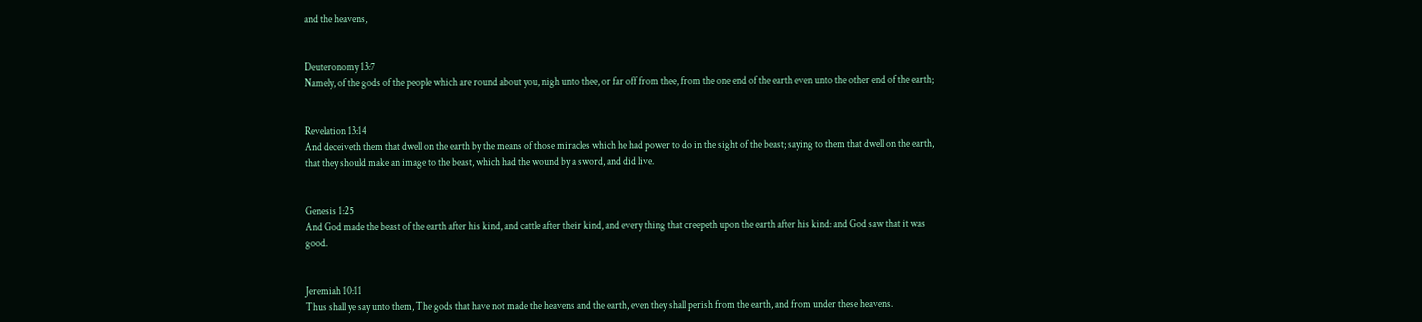and the heavens,


Deuteronomy 13:7
Namely, of the gods of the people which are round about you, nigh unto thee, or far off from thee, from the one end of the earth even unto the other end of the earth;


Revelation 13:14
And deceiveth them that dwell on the earth by the means of those miracles which he had power to do in the sight of the beast; saying to them that dwell on the earth, that they should make an image to the beast, which had the wound by a sword, and did live.


Genesis 1:25
And God made the beast of the earth after his kind, and cattle after their kind, and every thing that creepeth upon the earth after his kind: and God saw that it was good.


Jeremiah 10:11
Thus shall ye say unto them, The gods that have not made the heavens and the earth, even they shall perish from the earth, and from under these heavens.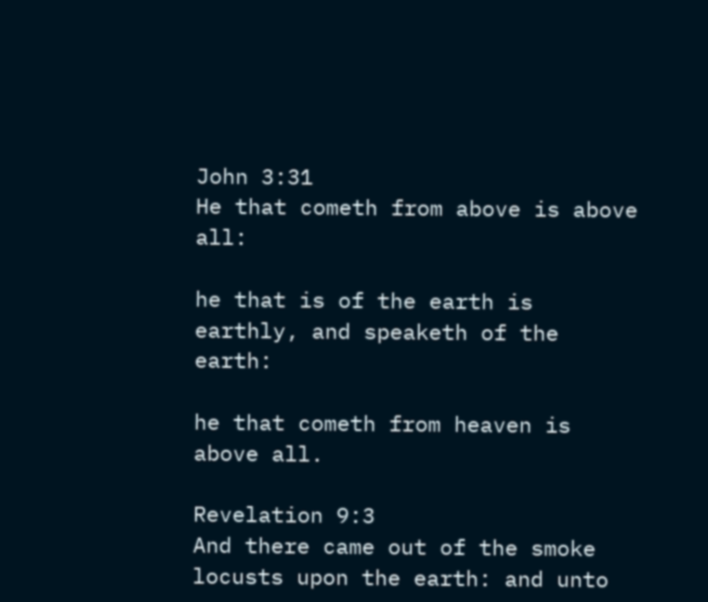John 3:31
He that cometh from above is above all:

he that is of the earth is earthly, and speaketh of the earth:

he that cometh from heaven is above all.

Revelation 9:3
And there came out of the smoke locusts upon the earth: and unto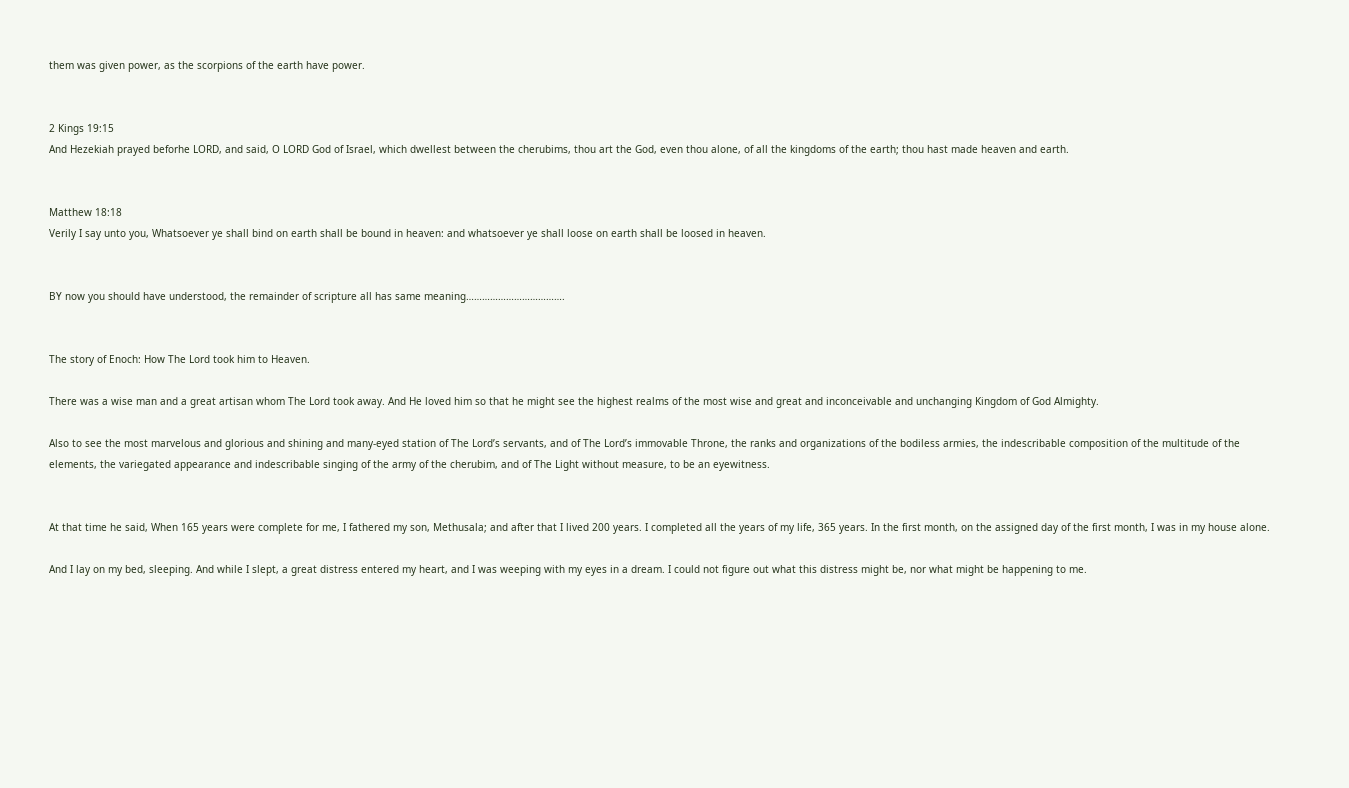them was given power, as the scorpions of the earth have power.


2 Kings 19:15
And Hezekiah prayed beforhe LORD, and said, O LORD God of Israel, which dwellest between the cherubims, thou art the God, even thou alone, of all the kingdoms of the earth; thou hast made heaven and earth.


Matthew 18:18
Verily I say unto you, Whatsoever ye shall bind on earth shall be bound in heaven: and whatsoever ye shall loose on earth shall be loosed in heaven.


BY now you should have understood, the remainder of scripture all has same meaning……………………………….


The story of Enoch: How The Lord took him to Heaven.

There was a wise man and a great artisan whom The Lord took away. And He loved him so that he might see the highest realms of the most wise and great and inconceivable and unchanging Kingdom of God Almighty.

Also to see the most marvelous and glorious and shining and many-eyed station of The Lord’s servants, and of The Lord’s immovable Throne, the ranks and organizations of the bodiless armies, the indescribable composition of the multitude of the elements, the variegated appearance and indescribable singing of the army of the cherubim, and of The Light without measure, to be an eyewitness.


At that time he said, When 165 years were complete for me, I fathered my son, Methusala; and after that I lived 200 years. I completed all the years of my life, 365 years. In the first month, on the assigned day of the first month, I was in my house alone.

And I lay on my bed, sleeping. And while I slept, a great distress entered my heart, and I was weeping with my eyes in a dream. I could not figure out what this distress might be, nor what might be happening to me.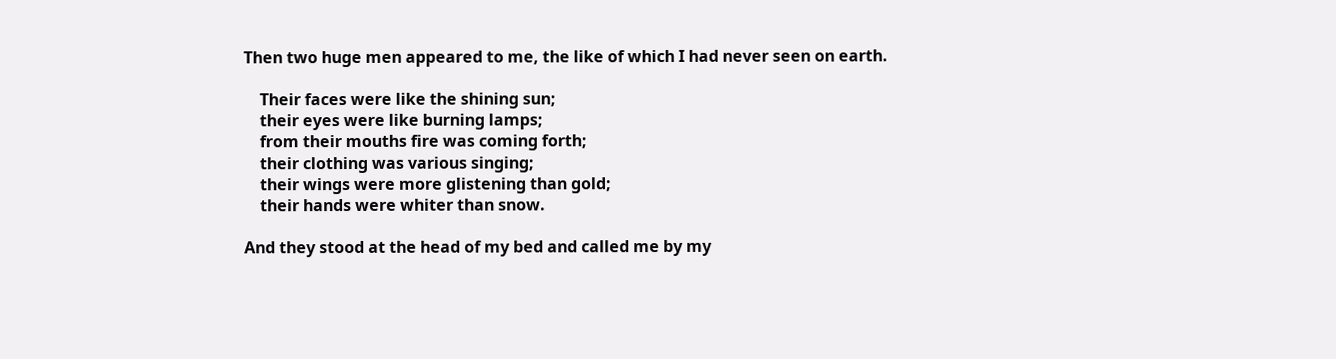Then two huge men appeared to me, the like of which I had never seen on earth.

    Their faces were like the shining sun;
    their eyes were like burning lamps;
    from their mouths fire was coming forth;
    their clothing was various singing;
    their wings were more glistening than gold;
    their hands were whiter than snow.

And they stood at the head of my bed and called me by my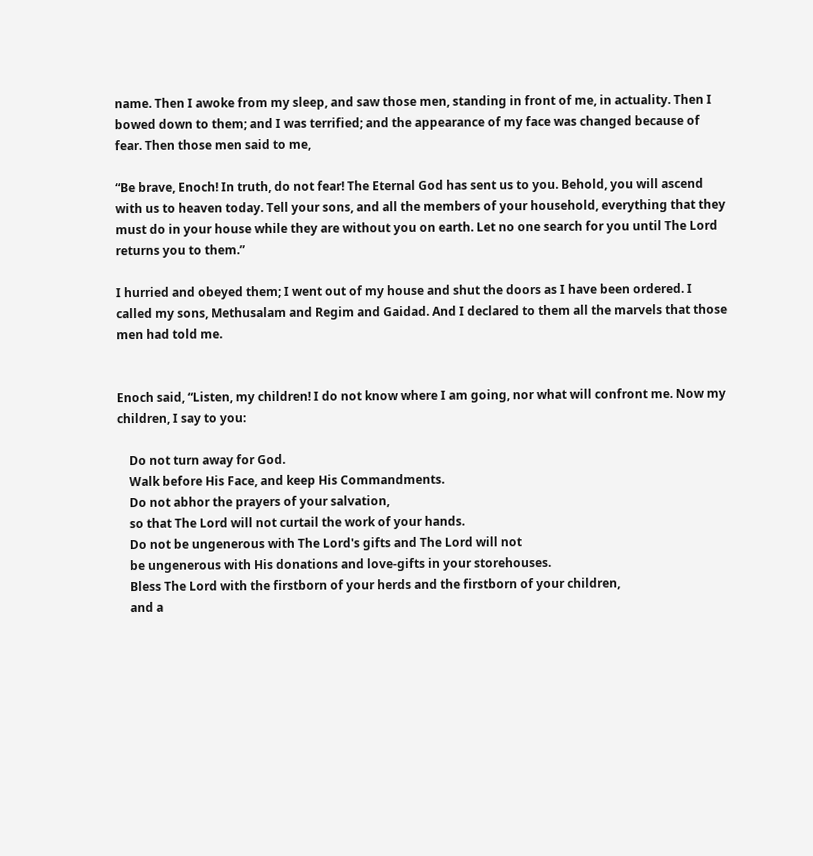name. Then I awoke from my sleep, and saw those men, standing in front of me, in actuality. Then I bowed down to them; and I was terrified; and the appearance of my face was changed because of fear. Then those men said to me,

“Be brave, Enoch! In truth, do not fear! The Eternal God has sent us to you. Behold, you will ascend with us to heaven today. Tell your sons, and all the members of your household, everything that they must do in your house while they are without you on earth. Let no one search for you until The Lord returns you to them.”

I hurried and obeyed them; I went out of my house and shut the doors as I have been ordered. I called my sons, Methusalam and Regim and Gaidad. And I declared to them all the marvels that those men had told me.


Enoch said, “Listen, my children! I do not know where I am going, nor what will confront me. Now my children, I say to you:

    Do not turn away for God.
    Walk before His Face, and keep His Commandments.
    Do not abhor the prayers of your salvation,
    so that The Lord will not curtail the work of your hands.
    Do not be ungenerous with The Lord's gifts and The Lord will not
    be ungenerous with His donations and love-gifts in your storehouses.
    Bless The Lord with the firstborn of your herds and the firstborn of your children,
    and a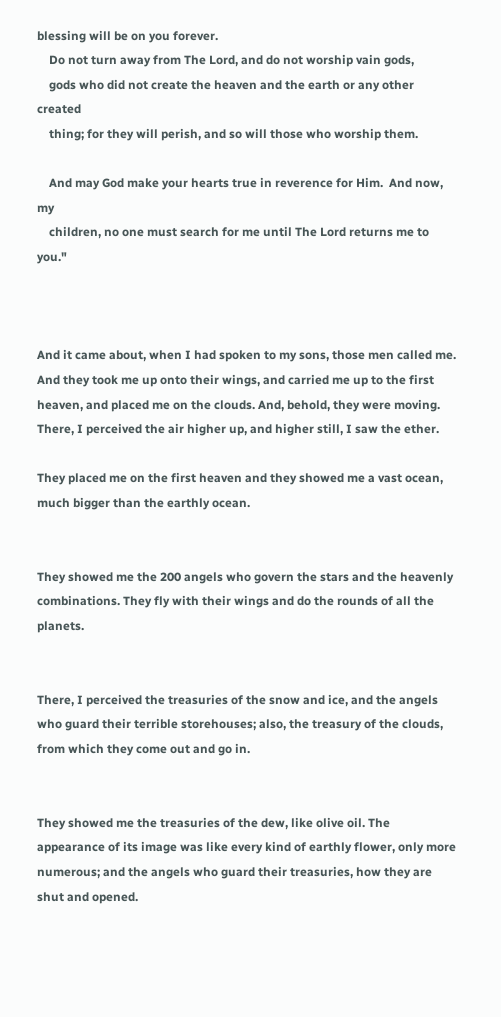blessing will be on you forever.
    Do not turn away from The Lord, and do not worship vain gods,
    gods who did not create the heaven and the earth or any other created
    thing; for they will perish, and so will those who worship them.

    And may God make your hearts true in reverence for Him.  And now, my
    children, no one must search for me until The Lord returns me to you."



And it came about, when I had spoken to my sons, those men called me. And they took me up onto their wings, and carried me up to the first heaven, and placed me on the clouds. And, behold, they were moving. There, I perceived the air higher up, and higher still, I saw the ether.

They placed me on the first heaven and they showed me a vast ocean, much bigger than the earthly ocean.


They showed me the 200 angels who govern the stars and the heavenly combinations. They fly with their wings and do the rounds of all the planets.


There, I perceived the treasuries of the snow and ice, and the angels who guard their terrible storehouses; also, the treasury of the clouds, from which they come out and go in.


They showed me the treasuries of the dew, like olive oil. The appearance of its image was like every kind of earthly flower, only more numerous; and the angels who guard their treasuries, how they are shut and opened.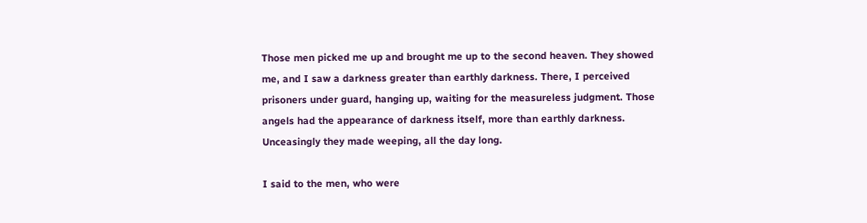Those men picked me up and brought me up to the second heaven. They showed me, and I saw a darkness greater than earthly darkness. There, I perceived prisoners under guard, hanging up, waiting for the measureless judgment. Those angels had the appearance of darkness itself, more than earthly darkness. Unceasingly they made weeping, all the day long.

I said to the men, who were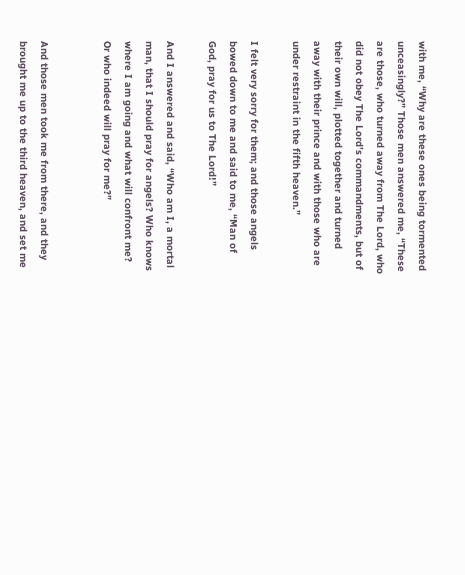with me, “Why are these ones being tormented unceasingly?” Those men answered me, “These are those, who turned away from The Lord, who did not obey The Lord’s commandments, but of their own will, plotted together and turned away with their prince and with those who are under restraint in the fifth heaven.”

I felt very sorry for them; and those angels bowed down to me and said to me, “Man of God, pray for us to The Lord!”

And I answered and said, “Who am I, a mortal man, that I should pray for angels? Who knows where I am going and what will confront me? Or who indeed will pray for me?”


And those men took me from there, and they brought me up to the third heaven, and set me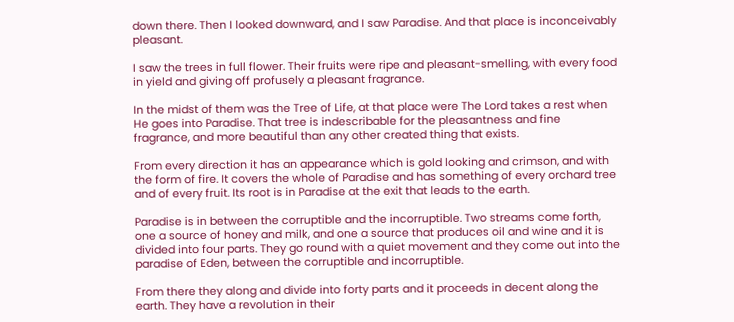down there. Then I looked downward, and I saw Paradise. And that place is inconceivably pleasant.

I saw the trees in full flower. Their fruits were ripe and pleasant-smelling, with every food in yield and giving off profusely a pleasant fragrance.

In the midst of them was the Tree of Life, at that place were The Lord takes a rest when He goes into Paradise. That tree is indescribable for the pleasantness and fine fragrance, and more beautiful than any other created thing that exists.

From every direction it has an appearance which is gold looking and crimson, and with the form of fire. It covers the whole of Paradise and has something of every orchard tree and of every fruit. Its root is in Paradise at the exit that leads to the earth.

Paradise is in between the corruptible and the incorruptible. Two streams come forth, one a source of honey and milk, and one a source that produces oil and wine and it is divided into four parts. They go round with a quiet movement and they come out into the paradise of Eden, between the corruptible and incorruptible.

From there they along and divide into forty parts and it proceeds in decent along the earth. They have a revolution in their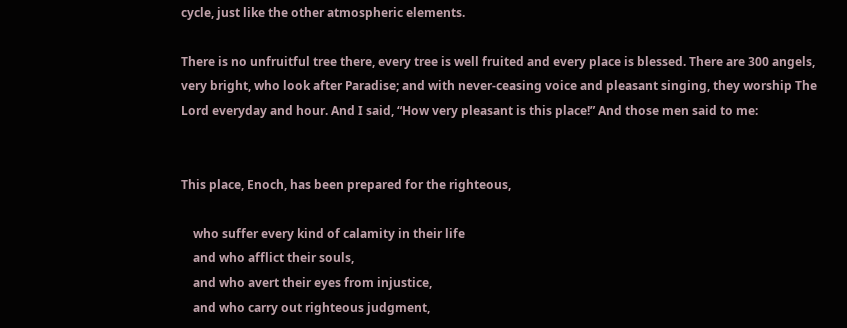cycle, just like the other atmospheric elements.

There is no unfruitful tree there, every tree is well fruited and every place is blessed. There are 300 angels, very bright, who look after Paradise; and with never-ceasing voice and pleasant singing, they worship The Lord everyday and hour. And I said, “How very pleasant is this place!” And those men said to me:


This place, Enoch, has been prepared for the righteous,

    who suffer every kind of calamity in their life
    and who afflict their souls,
    and who avert their eyes from injustice,
    and who carry out righteous judgment,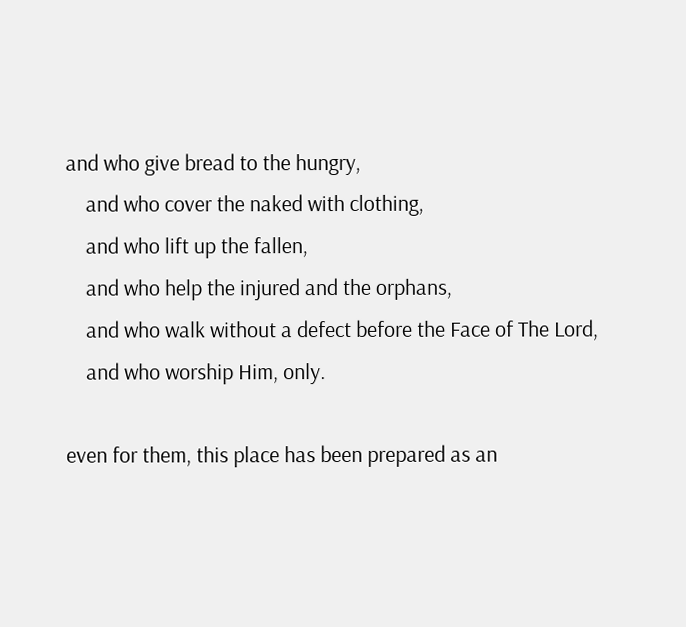and who give bread to the hungry,
    and who cover the naked with clothing,
    and who lift up the fallen,
    and who help the injured and the orphans,
    and who walk without a defect before the Face of The Lord,
    and who worship Him, only.

even for them, this place has been prepared as an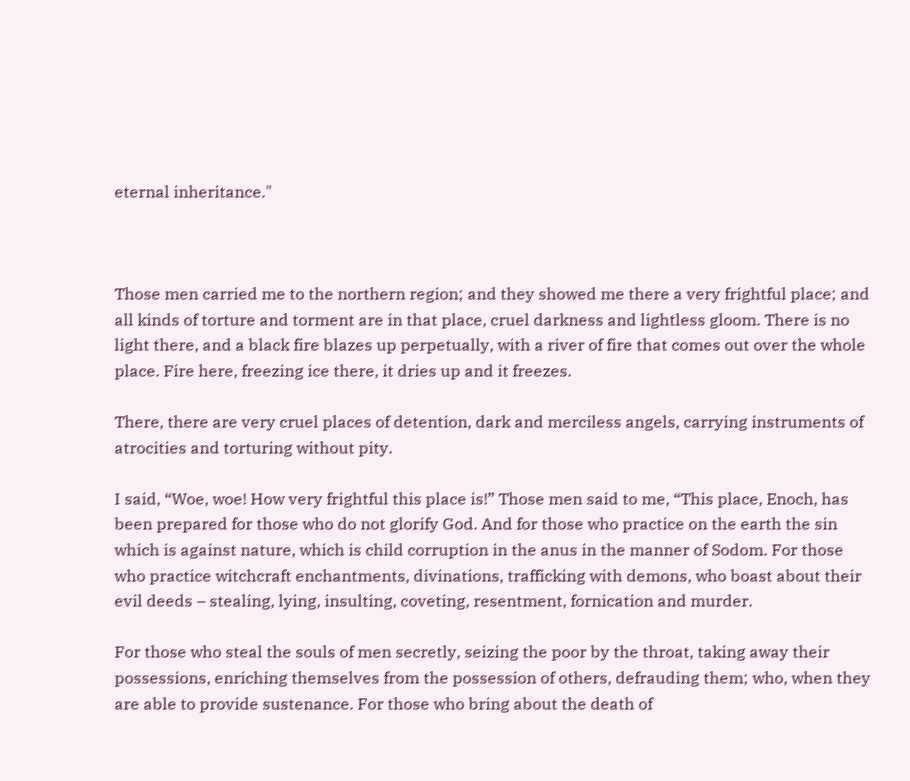eternal inheritance."



Those men carried me to the northern region; and they showed me there a very frightful place; and all kinds of torture and torment are in that place, cruel darkness and lightless gloom. There is no light there, and a black fire blazes up perpetually, with a river of fire that comes out over the whole place. Fire here, freezing ice there, it dries up and it freezes.

There, there are very cruel places of detention, dark and merciless angels, carrying instruments of atrocities and torturing without pity.

I said, “Woe, woe! How very frightful this place is!” Those men said to me, “This place, Enoch, has been prepared for those who do not glorify God. And for those who practice on the earth the sin which is against nature, which is child corruption in the anus in the manner of Sodom. For those who practice witchcraft enchantments, divinations, trafficking with demons, who boast about their evil deeds – stealing, lying, insulting, coveting, resentment, fornication and murder.

For those who steal the souls of men secretly, seizing the poor by the throat, taking away their possessions, enriching themselves from the possession of others, defrauding them; who, when they are able to provide sustenance. For those who bring about the death of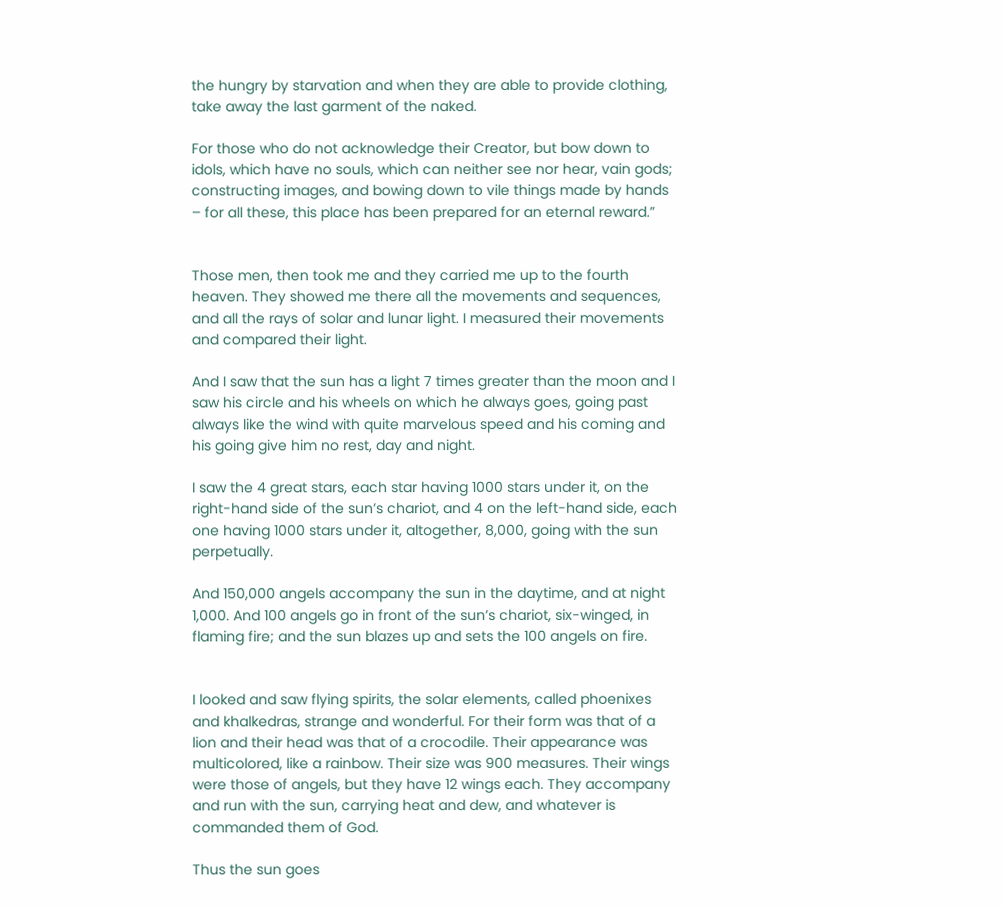the hungry by starvation and when they are able to provide clothing, take away the last garment of the naked.

For those who do not acknowledge their Creator, but bow down to idols, which have no souls, which can neither see nor hear, vain gods; constructing images, and bowing down to vile things made by hands – for all these, this place has been prepared for an eternal reward.”


Those men, then took me and they carried me up to the fourth heaven. They showed me there all the movements and sequences, and all the rays of solar and lunar light. I measured their movements and compared their light.

And I saw that the sun has a light 7 times greater than the moon and I saw his circle and his wheels on which he always goes, going past always like the wind with quite marvelous speed and his coming and his going give him no rest, day and night.

I saw the 4 great stars, each star having 1000 stars under it, on the right-hand side of the sun’s chariot, and 4 on the left-hand side, each one having 1000 stars under it, altogether, 8,000, going with the sun perpetually.

And 150,000 angels accompany the sun in the daytime, and at night 1,000. And 100 angels go in front of the sun’s chariot, six-winged, in flaming fire; and the sun blazes up and sets the 100 angels on fire.


I looked and saw flying spirits, the solar elements, called phoenixes and khalkedras, strange and wonderful. For their form was that of a lion and their head was that of a crocodile. Their appearance was multicolored, like a rainbow. Their size was 900 measures. Their wings were those of angels, but they have 12 wings each. They accompany and run with the sun, carrying heat and dew, and whatever is commanded them of God.

Thus the sun goes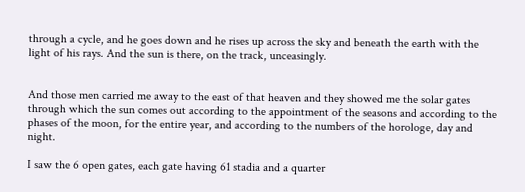through a cycle, and he goes down and he rises up across the sky and beneath the earth with the light of his rays. And the sun is there, on the track, unceasingly.


And those men carried me away to the east of that heaven and they showed me the solar gates through which the sun comes out according to the appointment of the seasons and according to the phases of the moon, for the entire year, and according to the numbers of the horologe, day and night.

I saw the 6 open gates, each gate having 61 stadia and a quarter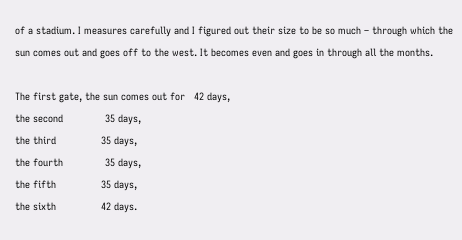of a stadium. I measures carefully and I figured out their size to be so much – through which the sun comes out and goes off to the west. It becomes even and goes in through all the months.

The first gate, the sun comes out for   42 days,
the second              35 days,
the third               35 days,
the fourth              35 days,
the fifth               35 days,
the sixth               42 days.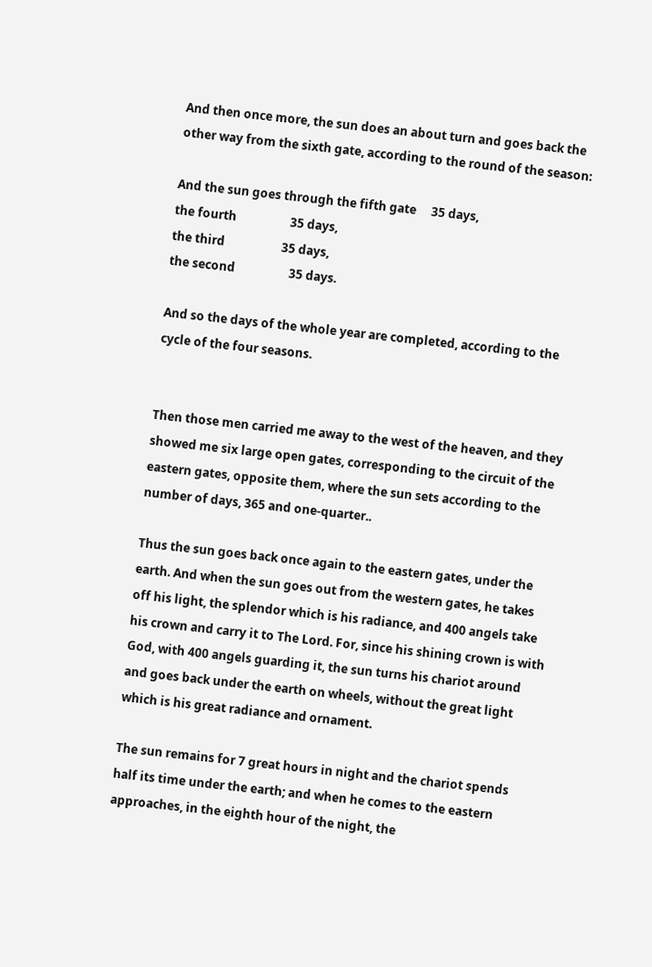And then once more, the sun does an about turn and goes back the other way from the sixth gate, according to the round of the season:

And the sun goes through the fifth gate     35 days,
the fourth                  35 days,
the third                   35 days,
the second                  35 days.

And so the days of the whole year are completed, according to the cycle of the four seasons.


Then those men carried me away to the west of the heaven, and they showed me six large open gates, corresponding to the circuit of the eastern gates, opposite them, where the sun sets according to the number of days, 365 and one-quarter..

Thus the sun goes back once again to the eastern gates, under the earth. And when the sun goes out from the western gates, he takes off his light, the splendor which is his radiance, and 400 angels take his crown and carry it to The Lord. For, since his shining crown is with God, with 400 angels guarding it, the sun turns his chariot around and goes back under the earth on wheels, without the great light which is his great radiance and ornament.

The sun remains for 7 great hours in night and the chariot spends half its time under the earth; and when he comes to the eastern approaches, in the eighth hour of the night, the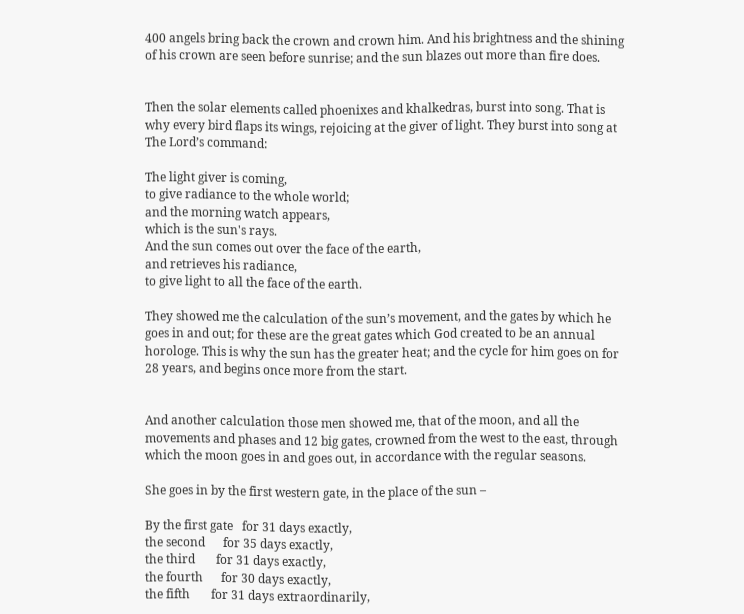400 angels bring back the crown and crown him. And his brightness and the shining of his crown are seen before sunrise; and the sun blazes out more than fire does.


Then the solar elements called phoenixes and khalkedras, burst into song. That is why every bird flaps its wings, rejoicing at the giver of light. They burst into song at The Lord’s command:

The light giver is coming,
to give radiance to the whole world;
and the morning watch appears,
which is the sun's rays.
And the sun comes out over the face of the earth,
and retrieves his radiance,
to give light to all the face of the earth.

They showed me the calculation of the sun’s movement, and the gates by which he goes in and out; for these are the great gates which God created to be an annual horologe. This is why the sun has the greater heat; and the cycle for him goes on for 28 years, and begins once more from the start.


And another calculation those men showed me, that of the moon, and all the movements and phases and 12 big gates, crowned from the west to the east, through which the moon goes in and goes out, in accordance with the regular seasons.

She goes in by the first western gate, in the place of the sun –

By the first gate   for 31 days exactly,
the second      for 35 days exactly,
the third       for 31 days exactly,
the fourth      for 30 days exactly,
the fifth       for 31 days extraordinarily,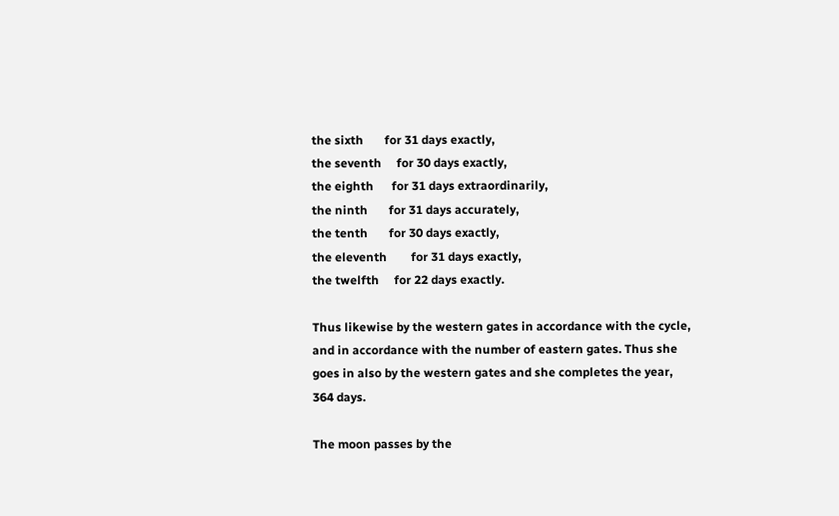the sixth       for 31 days exactly,
the seventh     for 30 days exactly,
the eighth      for 31 days extraordinarily,
the ninth       for 31 days accurately,
the tenth       for 30 days exactly,
the eleventh        for 31 days exactly,
the twelfth     for 22 days exactly.

Thus likewise by the western gates in accordance with the cycle, and in accordance with the number of eastern gates. Thus she goes in also by the western gates and she completes the year, 364 days.

The moon passes by the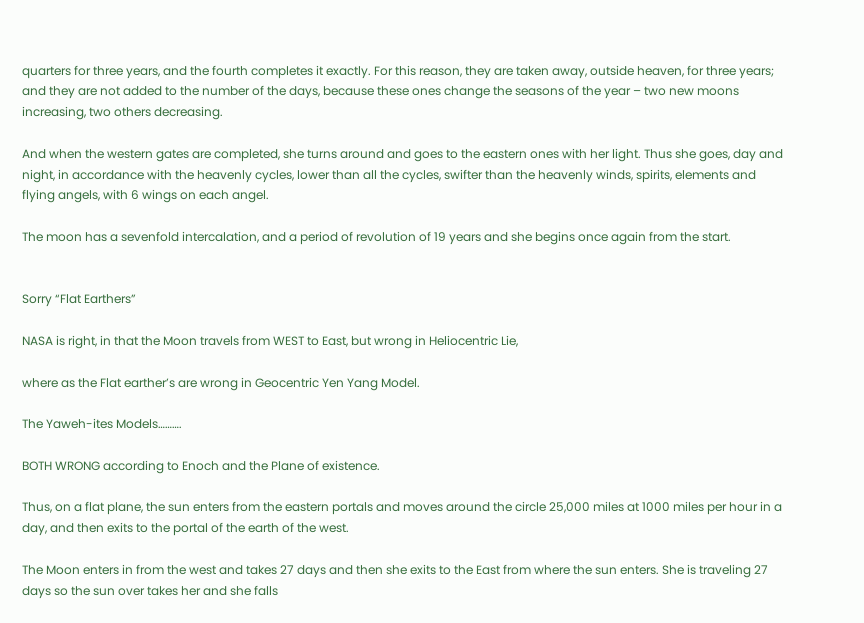quarters for three years, and the fourth completes it exactly. For this reason, they are taken away, outside heaven, for three years; and they are not added to the number of the days, because these ones change the seasons of the year – two new moons increasing, two others decreasing.

And when the western gates are completed, she turns around and goes to the eastern ones with her light. Thus she goes, day and night, in accordance with the heavenly cycles, lower than all the cycles, swifter than the heavenly winds, spirits, elements and flying angels, with 6 wings on each angel.

The moon has a sevenfold intercalation, and a period of revolution of 19 years and she begins once again from the start.


Sorry “Flat Earthers”

NASA is right, in that the Moon travels from WEST to East, but wrong in Heliocentric Lie,

where as the Flat earther’s are wrong in Geocentric Yen Yang Model.

The Yaweh-ites Models……….

BOTH WRONG according to Enoch and the Plane of existence.

Thus, on a flat plane, the sun enters from the eastern portals and moves around the circle 25,000 miles at 1000 miles per hour in a day, and then exits to the portal of the earth of the west.

The Moon enters in from the west and takes 27 days and then she exits to the East from where the sun enters. She is traveling 27 days so the sun over takes her and she falls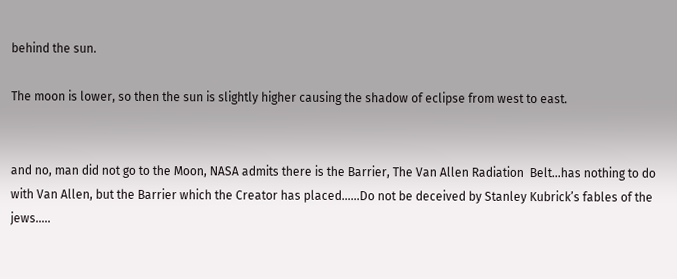behind the sun.

The moon is lower, so then the sun is slightly higher causing the shadow of eclipse from west to east.


and no, man did not go to the Moon, NASA admits there is the Barrier, The Van Allen Radiation  Belt…has nothing to do with Van Allen, but the Barrier which the Creator has placed……Do not be deceived by Stanley Kubrick’s fables of the jews…..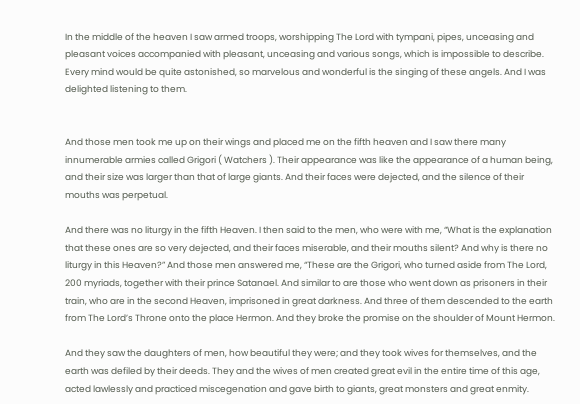In the middle of the heaven I saw armed troops, worshipping The Lord with tympani, pipes, unceasing and pleasant voices accompanied with pleasant, unceasing and various songs, which is impossible to describe. Every mind would be quite astonished, so marvelous and wonderful is the singing of these angels. And I was delighted listening to them.


And those men took me up on their wings and placed me on the fifth heaven and I saw there many innumerable armies called Grigori ( Watchers ). Their appearance was like the appearance of a human being, and their size was larger than that of large giants. And their faces were dejected, and the silence of their mouths was perpetual.

And there was no liturgy in the fifth Heaven. I then said to the men, who were with me, “What is the explanation that these ones are so very dejected, and their faces miserable, and their mouths silent? And why is there no liturgy in this Heaven?” And those men answered me, “These are the Grigori, who turned aside from The Lord, 200 myriads, together with their prince Satanael. And similar to are those who went down as prisoners in their train, who are in the second Heaven, imprisoned in great darkness. And three of them descended to the earth from The Lord’s Throne onto the place Hermon. And they broke the promise on the shoulder of Mount Hermon.

And they saw the daughters of men, how beautiful they were; and they took wives for themselves, and the earth was defiled by their deeds. They and the wives of men created great evil in the entire time of this age, acted lawlessly and practiced miscegenation and gave birth to giants, great monsters and great enmity.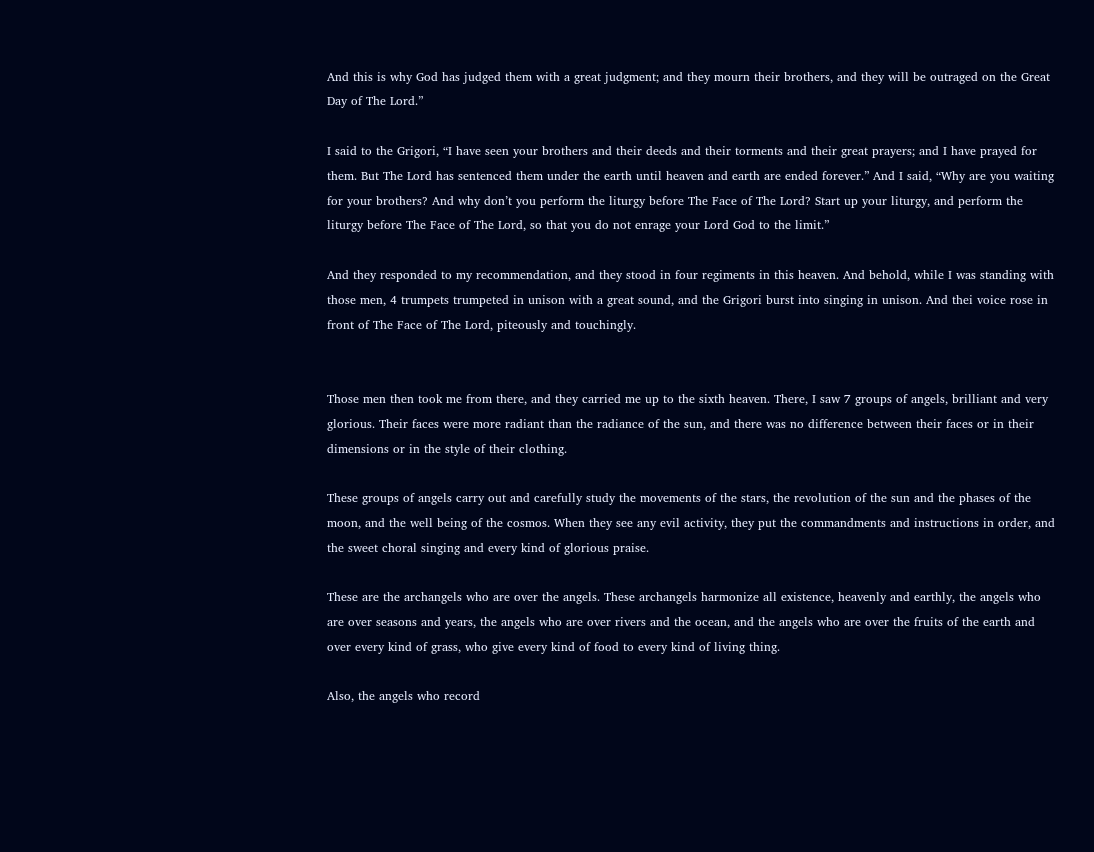And this is why God has judged them with a great judgment; and they mourn their brothers, and they will be outraged on the Great Day of The Lord.”

I said to the Grigori, “I have seen your brothers and their deeds and their torments and their great prayers; and I have prayed for them. But The Lord has sentenced them under the earth until heaven and earth are ended forever.” And I said, “Why are you waiting for your brothers? And why don’t you perform the liturgy before The Face of The Lord? Start up your liturgy, and perform the liturgy before The Face of The Lord, so that you do not enrage your Lord God to the limit.”

And they responded to my recommendation, and they stood in four regiments in this heaven. And behold, while I was standing with those men, 4 trumpets trumpeted in unison with a great sound, and the Grigori burst into singing in unison. And thei voice rose in front of The Face of The Lord, piteously and touchingly.


Those men then took me from there, and they carried me up to the sixth heaven. There, I saw 7 groups of angels, brilliant and very glorious. Their faces were more radiant than the radiance of the sun, and there was no difference between their faces or in their dimensions or in the style of their clothing.

These groups of angels carry out and carefully study the movements of the stars, the revolution of the sun and the phases of the moon, and the well being of the cosmos. When they see any evil activity, they put the commandments and instructions in order, and the sweet choral singing and every kind of glorious praise.

These are the archangels who are over the angels. These archangels harmonize all existence, heavenly and earthly, the angels who are over seasons and years, the angels who are over rivers and the ocean, and the angels who are over the fruits of the earth and over every kind of grass, who give every kind of food to every kind of living thing.

Also, the angels who record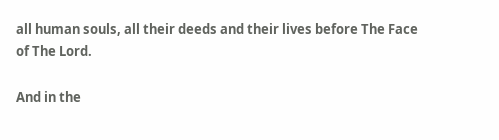all human souls, all their deeds and their lives before The Face of The Lord.

And in the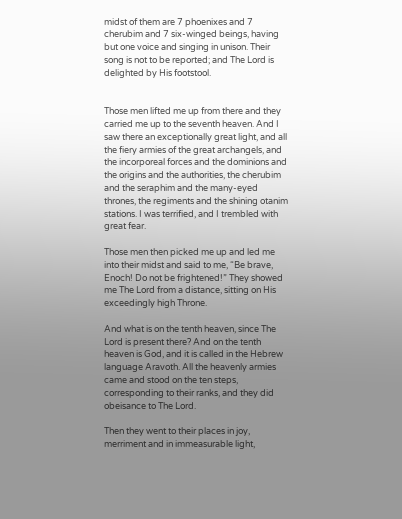midst of them are 7 phoenixes and 7 cherubim and 7 six-winged beings, having but one voice and singing in unison. Their song is not to be reported; and The Lord is delighted by His footstool.


Those men lifted me up from there and they carried me up to the seventh heaven. And I saw there an exceptionally great light, and all the fiery armies of the great archangels, and the incorporeal forces and the dominions and the origins and the authorities, the cherubim and the seraphim and the many-eyed thrones, the regiments and the shining otanim stations. I was terrified, and I trembled with great fear.

Those men then picked me up and led me into their midst and said to me, “Be brave, Enoch! Do not be frightened!” They showed me The Lord from a distance, sitting on His exceedingly high Throne.

And what is on the tenth heaven, since The Lord is present there? And on the tenth heaven is God, and it is called in the Hebrew language Aravoth. All the heavenly armies came and stood on the ten steps, corresponding to their ranks, and they did obeisance to The Lord.

Then they went to their places in joy, merriment and in immeasurable light,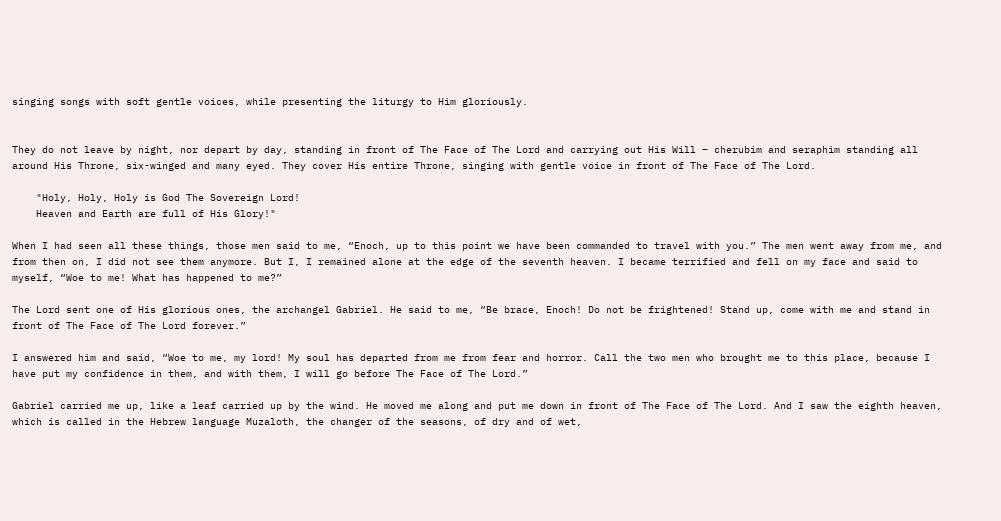singing songs with soft gentle voices, while presenting the liturgy to Him gloriously.


They do not leave by night, nor depart by day, standing in front of The Face of The Lord and carrying out His Will – cherubim and seraphim standing all around His Throne, six-winged and many eyed. They cover His entire Throne, singing with gentle voice in front of The Face of The Lord.

    "Holy, Holy, Holy is God The Sovereign Lord!
    Heaven and Earth are full of His Glory!"

When I had seen all these things, those men said to me, “Enoch, up to this point we have been commanded to travel with you.” The men went away from me, and from then on, I did not see them anymore. But I, I remained alone at the edge of the seventh heaven. I became terrified and fell on my face and said to myself, “Woe to me! What has happened to me?”

The Lord sent one of His glorious ones, the archangel Gabriel. He said to me, “Be brace, Enoch! Do not be frightened! Stand up, come with me and stand in front of The Face of The Lord forever.”

I answered him and said, “Woe to me, my lord! My soul has departed from me from fear and horror. Call the two men who brought me to this place, because I have put my confidence in them, and with them, I will go before The Face of The Lord.”

Gabriel carried me up, like a leaf carried up by the wind. He moved me along and put me down in front of The Face of The Lord. And I saw the eighth heaven, which is called in the Hebrew language Muzaloth, the changer of the seasons, of dry and of wet,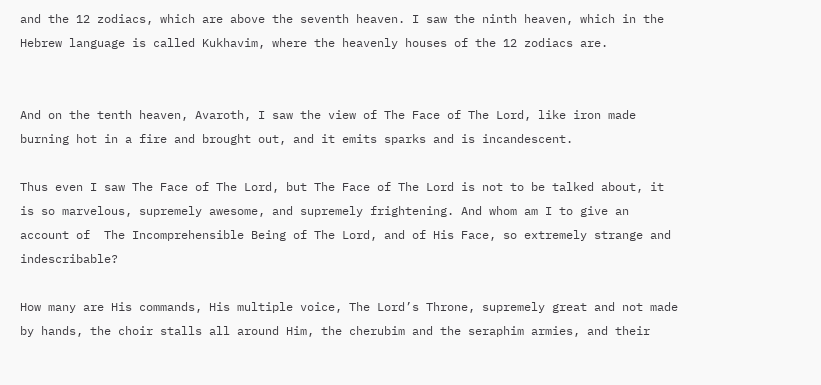and the 12 zodiacs, which are above the seventh heaven. I saw the ninth heaven, which in the Hebrew language is called Kukhavim, where the heavenly houses of the 12 zodiacs are.


And on the tenth heaven, Avaroth, I saw the view of The Face of The Lord, like iron made burning hot in a fire and brought out, and it emits sparks and is incandescent.

Thus even I saw The Face of The Lord, but The Face of The Lord is not to be talked about, it is so marvelous, supremely awesome, and supremely frightening. And whom am I to give an account of  The Incomprehensible Being of The Lord, and of His Face, so extremely strange and indescribable?

How many are His commands, His multiple voice, The Lord’s Throne, supremely great and not made by hands, the choir stalls all around Him, the cherubim and the seraphim armies, and their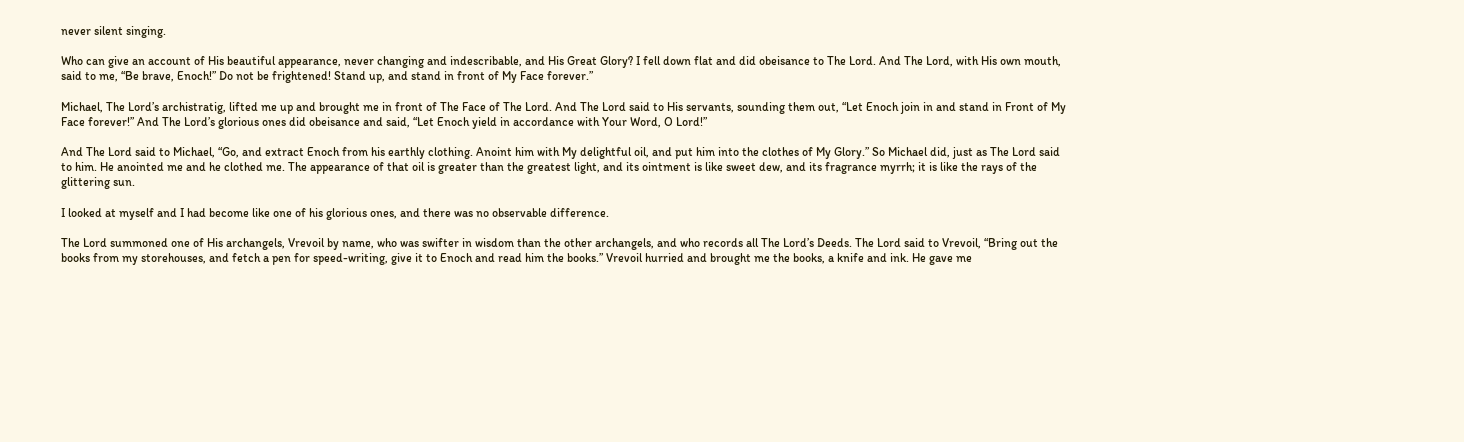never silent singing.

Who can give an account of His beautiful appearance, never changing and indescribable, and His Great Glory? I fell down flat and did obeisance to The Lord. And The Lord, with His own mouth, said to me, “Be brave, Enoch!” Do not be frightened! Stand up, and stand in front of My Face forever.”

Michael, The Lord’s archistratig, lifted me up and brought me in front of The Face of The Lord. And The Lord said to His servants, sounding them out, “Let Enoch join in and stand in Front of My Face forever!” And The Lord’s glorious ones did obeisance and said, “Let Enoch yield in accordance with Your Word, O Lord!”

And The Lord said to Michael, “Go, and extract Enoch from his earthly clothing. Anoint him with My delightful oil, and put him into the clothes of My Glory.” So Michael did, just as The Lord said to him. He anointed me and he clothed me. The appearance of that oil is greater than the greatest light, and its ointment is like sweet dew, and its fragrance myrrh; it is like the rays of the glittering sun.

I looked at myself and I had become like one of his glorious ones, and there was no observable difference.

The Lord summoned one of His archangels, Vrevoil by name, who was swifter in wisdom than the other archangels, and who records all The Lord’s Deeds. The Lord said to Vrevoil, “Bring out the books from my storehouses, and fetch a pen for speed-writing, give it to Enoch and read him the books.” Vrevoil hurried and brought me the books, a knife and ink. He gave me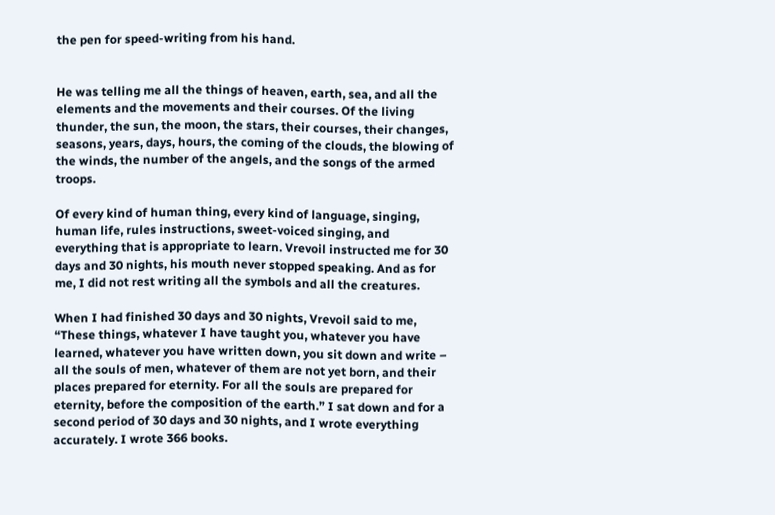the pen for speed-writing from his hand.


He was telling me all the things of heaven, earth, sea, and all the elements and the movements and their courses. Of the living thunder, the sun, the moon, the stars, their courses, their changes, seasons, years, days, hours, the coming of the clouds, the blowing of the winds, the number of the angels, and the songs of the armed troops.

Of every kind of human thing, every kind of language, singing, human life, rules instructions, sweet-voiced singing, and everything that is appropriate to learn. Vrevoil instructed me for 30 days and 30 nights, his mouth never stopped speaking. And as for me, I did not rest writing all the symbols and all the creatures.

When I had finished 30 days and 30 nights, Vrevoil said to me, “These things, whatever I have taught you, whatever you have learned, whatever you have written down, you sit down and write – all the souls of men, whatever of them are not yet born, and their places prepared for eternity. For all the souls are prepared for eternity, before the composition of the earth.” I sat down and for a second period of 30 days and 30 nights, and I wrote everything accurately. I wrote 366 books.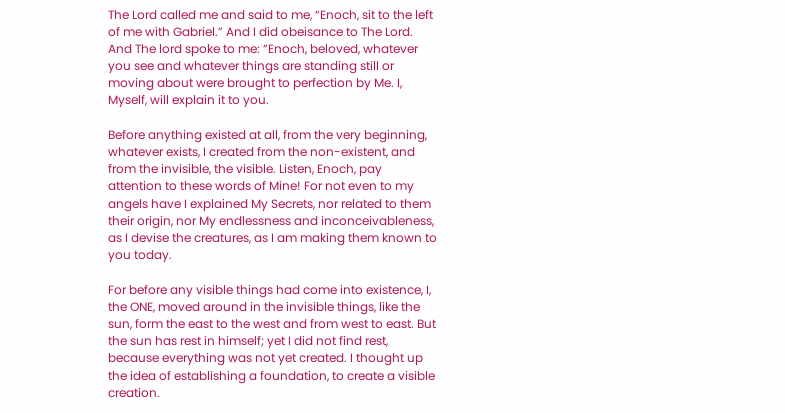The Lord called me and said to me, “Enoch, sit to the left of me with Gabriel.” And I did obeisance to The Lord. And The lord spoke to me: “Enoch, beloved, whatever you see and whatever things are standing still or moving about were brought to perfection by Me. I, Myself, will explain it to you.

Before anything existed at all, from the very beginning, whatever exists, I created from the non-existent, and from the invisible, the visible. Listen, Enoch, pay attention to these words of Mine! For not even to my angels have I explained My Secrets, nor related to them their origin, nor My endlessness and inconceivableness, as I devise the creatures, as I am making them known to you today.

For before any visible things had come into existence, I, the ONE, moved around in the invisible things, like the sun, form the east to the west and from west to east. But the sun has rest in himself; yet I did not find rest, because everything was not yet created. I thought up the idea of establishing a foundation, to create a visible creation.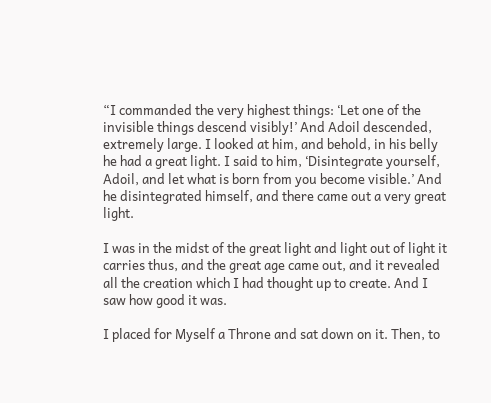“I commanded the very highest things: ‘Let one of the invisible things descend visibly!’ And Adoil descended, extremely large. I looked at him, and behold, in his belly he had a great light. I said to him, ‘Disintegrate yourself, Adoil, and let what is born from you become visible.’ And he disintegrated himself, and there came out a very great light.

I was in the midst of the great light and light out of light it carries thus, and the great age came out, and it revealed all the creation which I had thought up to create. And I saw how good it was.

I placed for Myself a Throne and sat down on it. Then, to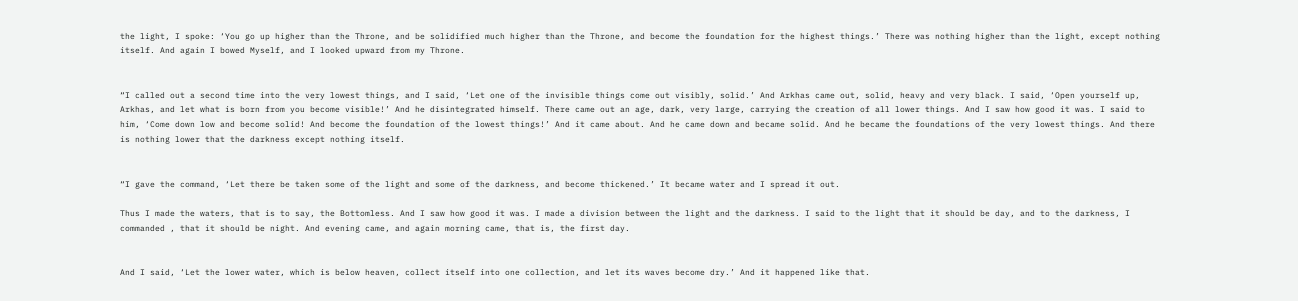the light, I spoke: ‘You go up higher than the Throne, and be solidified much higher than the Throne, and become the foundation for the highest things.’ There was nothing higher than the light, except nothing itself. And again I bowed Myself, and I looked upward from my Throne.


“I called out a second time into the very lowest things, and I said, ‘Let one of the invisible things come out visibly, solid.’ And Arkhas came out, solid, heavy and very black. I said, ‘Open yourself up, Arkhas, and let what is born from you become visible!’ And he disintegrated himself. There came out an age, dark, very large, carrying the creation of all lower things. And I saw how good it was. I said to him, ‘Come down low and become solid! And become the foundation of the lowest things!’ And it came about. And he came down and became solid. And he became the foundations of the very lowest things. And there is nothing lower that the darkness except nothing itself.


“I gave the command, ‘Let there be taken some of the light and some of the darkness, and become thickened.’ It became water and I spread it out.

Thus I made the waters, that is to say, the Bottomless. And I saw how good it was. I made a division between the light and the darkness. I said to the light that it should be day, and to the darkness, I commanded , that it should be night. And evening came, and again morning came, that is, the first day.


And I said, ‘Let the lower water, which is below heaven, collect itself into one collection, and let its waves become dry.’ And it happened like that.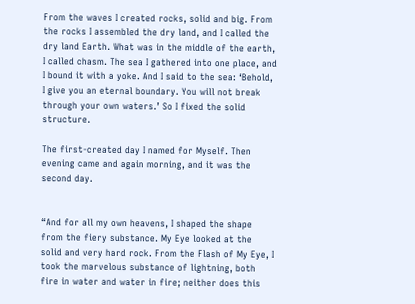From the waves I created rocks, solid and big. From the rocks I assembled the dry land, and I called the dry land Earth. What was in the middle of the earth, I called chasm. The sea I gathered into one place, and I bound it with a yoke. And I said to the sea: ‘Behold, I give you an eternal boundary. You will not break through your own waters.’ So I fixed the solid structure.

The first-created day I named for Myself. Then evening came and again morning, and it was the second day.


“And for all my own heavens, I shaped the shape from the fiery substance. My Eye looked at the solid and very hard rock. From the Flash of My Eye, I took the marvelous substance of lightning, both fire in water and water in fire; neither does this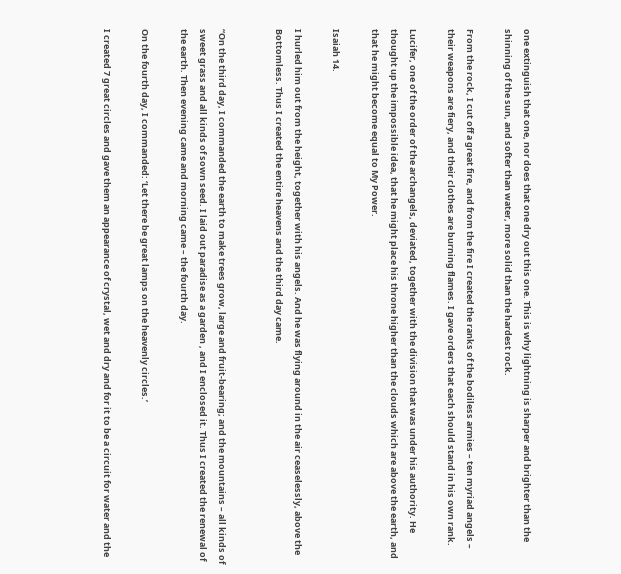one extinguish that one, nor does that one dry out this one. This is why lightning is sharper and brighter than the shinning of the sun, and softer than water, more solid than the hardest rock.

From the rock, I cut off a great fire, and from the fire I created the ranks of the bodiless armies – ten myriad angels – their weapons are fiery, and their clothes are burning flames. I gave orders that each should stand in his own rank.

Lucifer, one of the order of the archangels, deviated, together with the division that was under his authority. He thought up the impossible idea, that he might place his throne higher than the clouds which are above the earth, and that he might become equal to My Power.

Isaiah 14.

I hurled him out from the height, together with his angels. And he was flying around in the air ceaselessly, above the Bottomless. Thus I created the entire heavens and the third day came.


“On the third day, I commanded the earth to make trees grow, large and fruit-bearing; and the mountains – all kinds of sweet grass and all kinds of sown seed. I laid out paradise as a garden , and I enclosed it. Thus I created the renewal of the earth. Then evening came and morning came – the fourth day.

On the fourth day, I commanded: ‘Let there be great lamps on the heavenly circles.’

I created 7 great circles and gave them an appearance of crystal, wet and dry and for it to be a circuit for water and the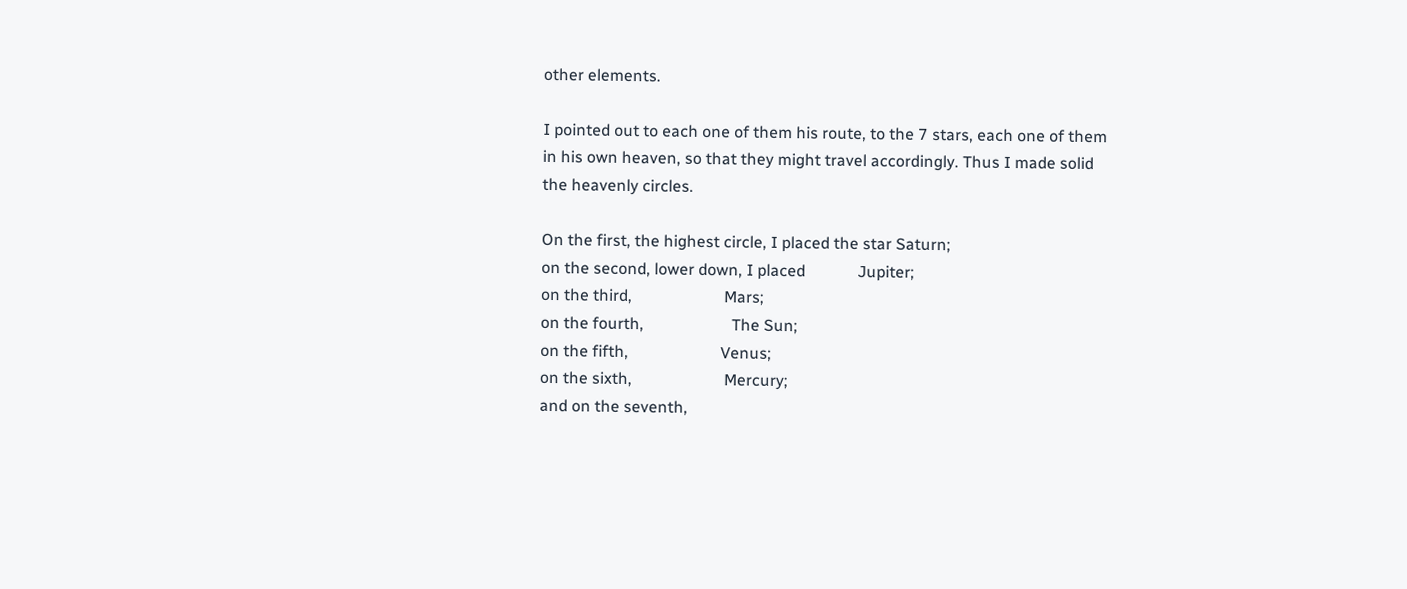other elements.

I pointed out to each one of them his route, to the 7 stars, each one of them in his own heaven, so that they might travel accordingly. Thus I made solid the heavenly circles.

On the first, the highest circle, I placed the star Saturn;
on the second, lower down, I placed             Jupiter;
on the third,                       Mars;
on the fourth,                      The Sun;
on the fifth,                       Venus;
on the sixth,                       Mercury;
and on the seventh,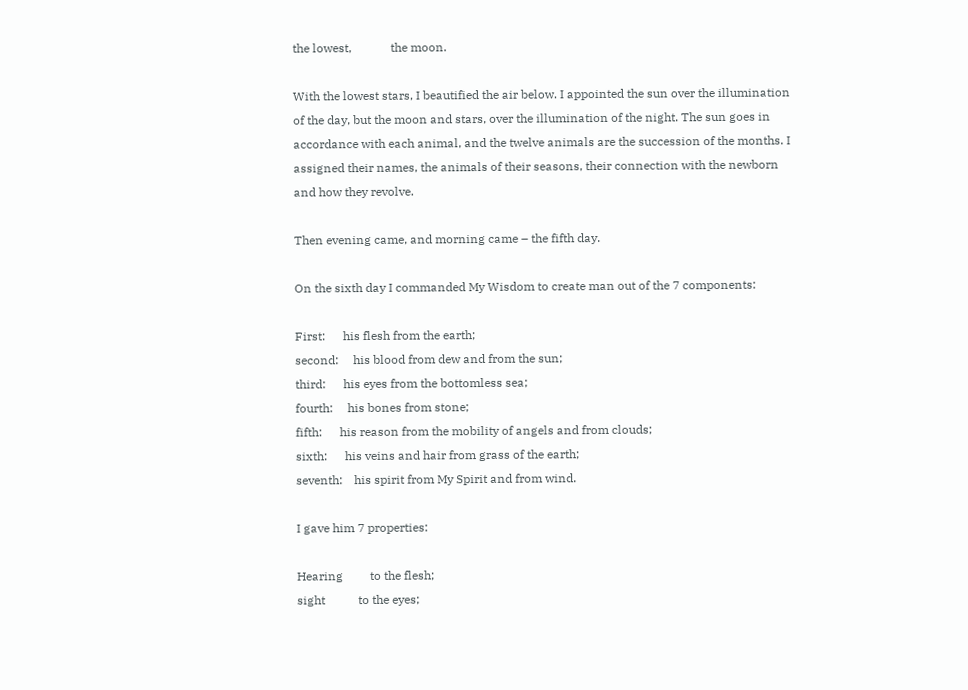the lowest,             the moon.

With the lowest stars, I beautified the air below. I appointed the sun over the illumination of the day, but the moon and stars, over the illumination of the night. The sun goes in accordance with each animal, and the twelve animals are the succession of the months. I assigned their names, the animals of their seasons, their connection with the newborn and how they revolve.

Then evening came, and morning came – the fifth day.

On the sixth day I commanded My Wisdom to create man out of the 7 components:

First:      his flesh from the earth;
second:     his blood from dew and from the sun;
third:      his eyes from the bottomless sea;
fourth:     his bones from stone;
fifth:      his reason from the mobility of angels and from clouds;
sixth:      his veins and hair from grass of the earth;
seventh:    his spirit from My Spirit and from wind.

I gave him 7 properties:

Hearing         to the flesh;
sight           to the eyes;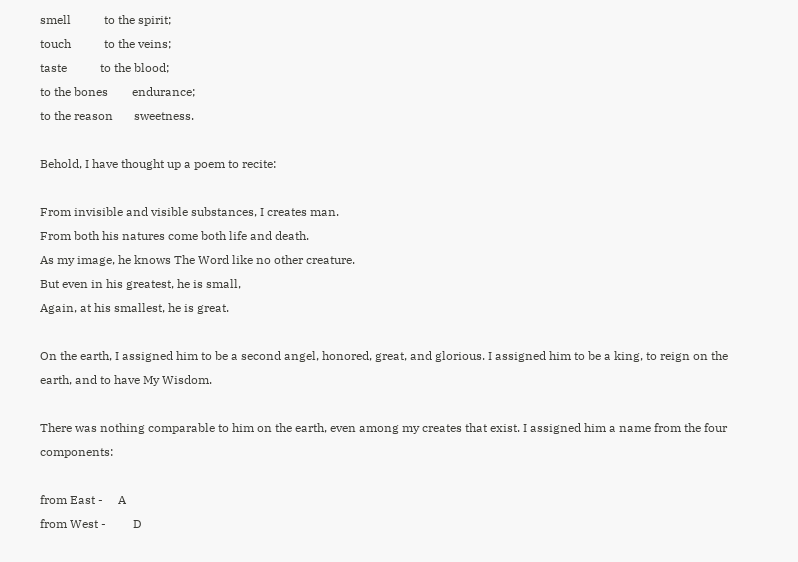smell           to the spirit;
touch           to the veins;
taste           to the blood;
to the bones        endurance;
to the reason       sweetness.

Behold, I have thought up a poem to recite:

From invisible and visible substances, I creates man.
From both his natures come both life and death.
As my image, he knows The Word like no other creature.
But even in his greatest, he is small,
Again, at his smallest, he is great.

On the earth, I assigned him to be a second angel, honored, great, and glorious. I assigned him to be a king, to reign on the earth, and to have My Wisdom.

There was nothing comparable to him on the earth, even among my creates that exist. I assigned him a name from the four components:

from East -     A
from West -         D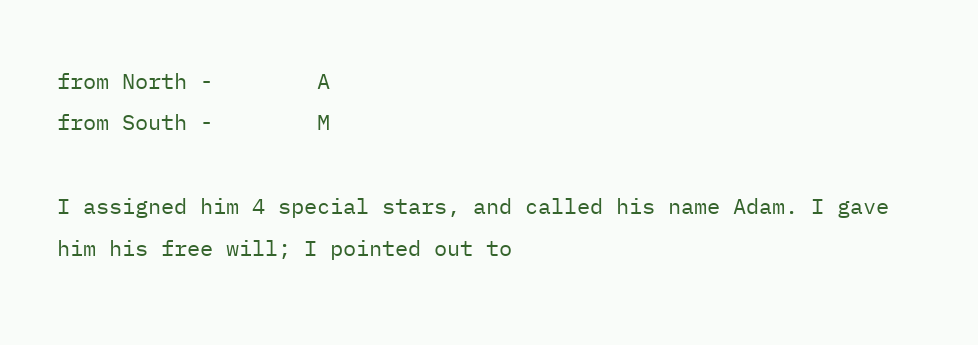from North -        A
from South -        M

I assigned him 4 special stars, and called his name Adam. I gave him his free will; I pointed out to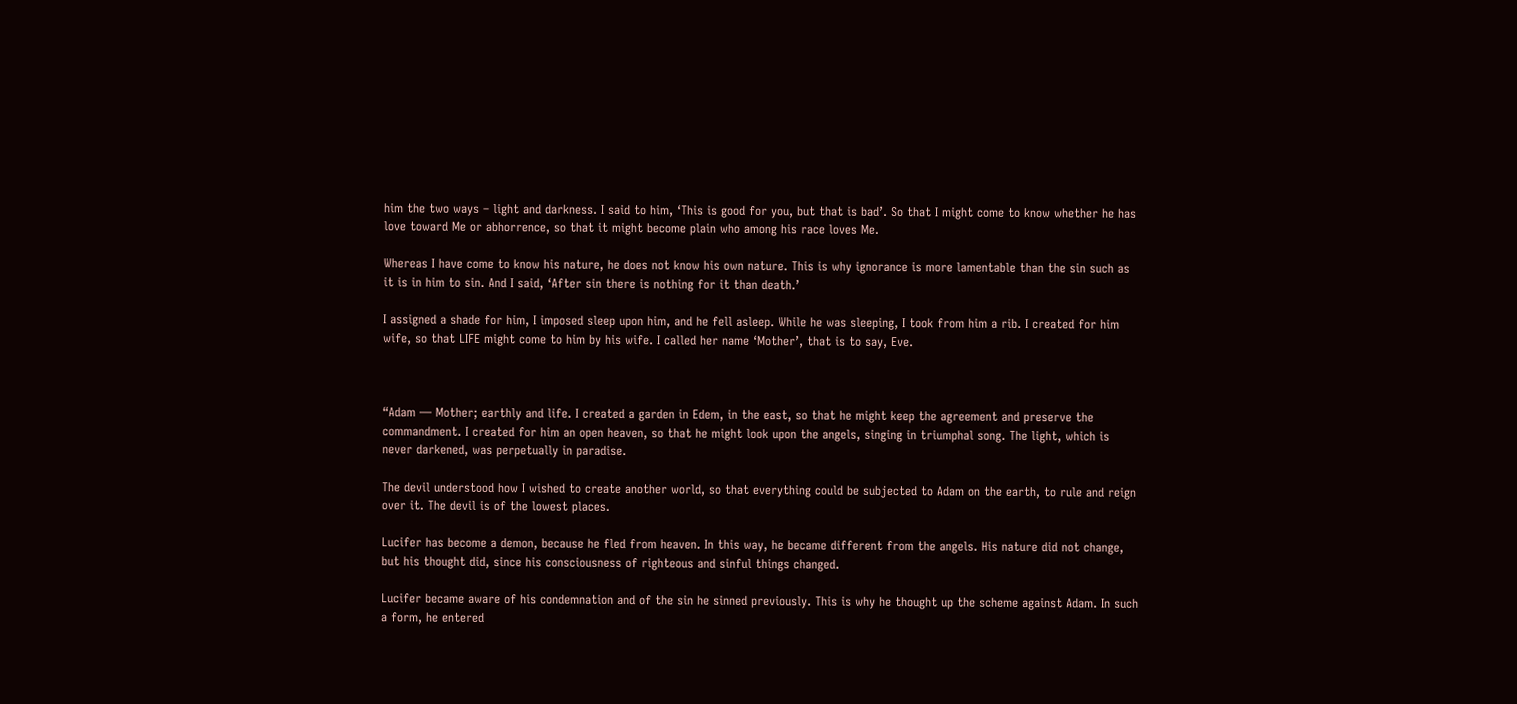him the two ways – light and darkness. I said to him, ‘This is good for you, but that is bad’. So that I might come to know whether he has love toward Me or abhorrence, so that it might become plain who among his race loves Me.

Whereas I have come to know his nature, he does not know his own nature. This is why ignorance is more lamentable than the sin such as it is in him to sin. And I said, ‘After sin there is nothing for it than death.’

I assigned a shade for him, I imposed sleep upon him, and he fell asleep. While he was sleeping, I took from him a rib. I created for him wife, so that LIFE might come to him by his wife. I called her name ‘Mother’, that is to say, Eve.



“Adam — Mother; earthly and life. I created a garden in Edem, in the east, so that he might keep the agreement and preserve the commandment. I created for him an open heaven, so that he might look upon the angels, singing in triumphal song. The light, which is never darkened, was perpetually in paradise.

The devil understood how I wished to create another world, so that everything could be subjected to Adam on the earth, to rule and reign over it. The devil is of the lowest places.

Lucifer has become a demon, because he fled from heaven. In this way, he became different from the angels. His nature did not change, but his thought did, since his consciousness of righteous and sinful things changed.

Lucifer became aware of his condemnation and of the sin he sinned previously. This is why he thought up the scheme against Adam. In such a form, he entered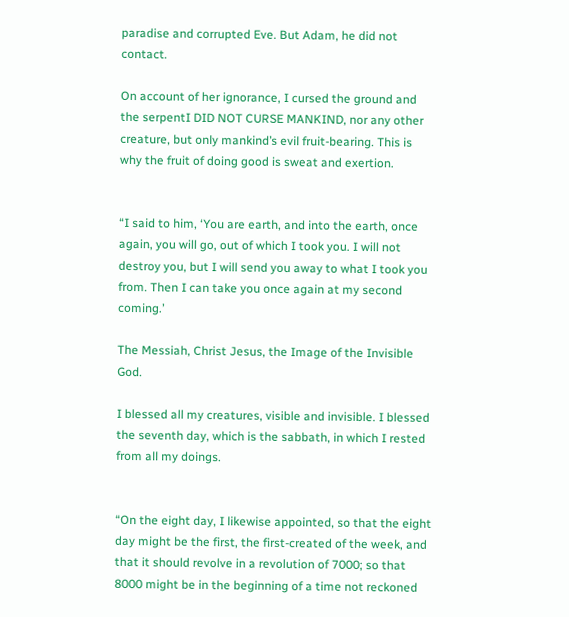paradise and corrupted Eve. But Adam, he did not contact.

On account of her ignorance, I cursed the ground and the serpentI DID NOT CURSE MANKIND, nor any other creature, but only mankind’s evil fruit-bearing. This is why the fruit of doing good is sweat and exertion.


“I said to him, ‘You are earth, and into the earth, once again, you will go, out of which I took you. I will not destroy you, but I will send you away to what I took you from. Then I can take you once again at my second coming.’

The Messiah, Christ Jesus, the Image of the Invisible God.

I blessed all my creatures, visible and invisible. I blessed the seventh day, which is the sabbath, in which I rested from all my doings.


“On the eight day, I likewise appointed, so that the eight day might be the first, the first-created of the week, and that it should revolve in a revolution of 7000; so that 8000 might be in the beginning of a time not reckoned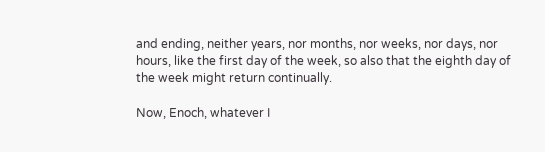and ending, neither years, nor months, nor weeks, nor days, nor hours, like the first day of the week, so also that the eighth day of the week might return continually.

Now, Enoch, whatever I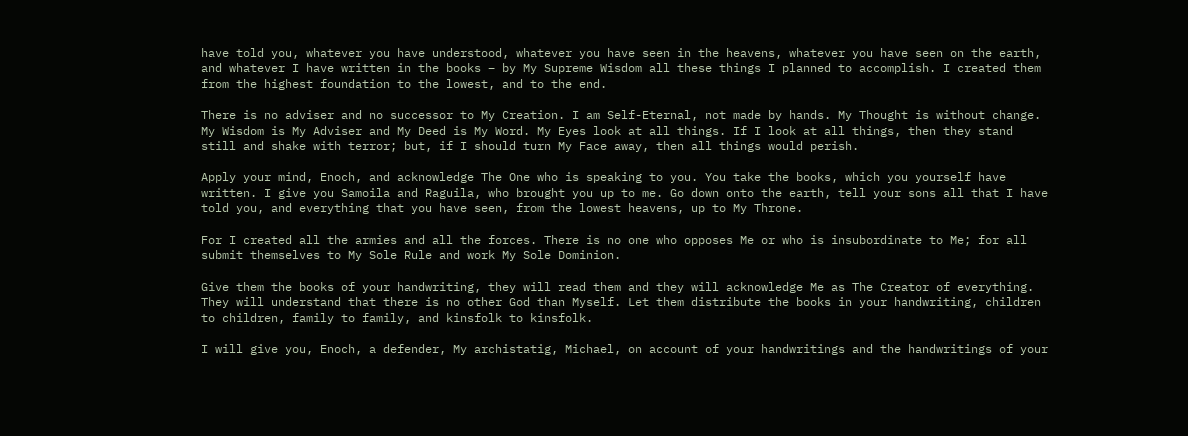have told you, whatever you have understood, whatever you have seen in the heavens, whatever you have seen on the earth, and whatever I have written in the books – by My Supreme Wisdom all these things I planned to accomplish. I created them from the highest foundation to the lowest, and to the end.

There is no adviser and no successor to My Creation. I am Self-Eternal, not made by hands. My Thought is without change. My Wisdom is My Adviser and My Deed is My Word. My Eyes look at all things. If I look at all things, then they stand still and shake with terror; but, if I should turn My Face away, then all things would perish.

Apply your mind, Enoch, and acknowledge The One who is speaking to you. You take the books, which you yourself have written. I give you Samoila and Raguila, who brought you up to me. Go down onto the earth, tell your sons all that I have told you, and everything that you have seen, from the lowest heavens, up to My Throne.

For I created all the armies and all the forces. There is no one who opposes Me or who is insubordinate to Me; for all submit themselves to My Sole Rule and work My Sole Dominion.

Give them the books of your handwriting, they will read them and they will acknowledge Me as The Creator of everything. They will understand that there is no other God than Myself. Let them distribute the books in your handwriting, children to children, family to family, and kinsfolk to kinsfolk.

I will give you, Enoch, a defender, My archistatig, Michael, on account of your handwritings and the handwritings of your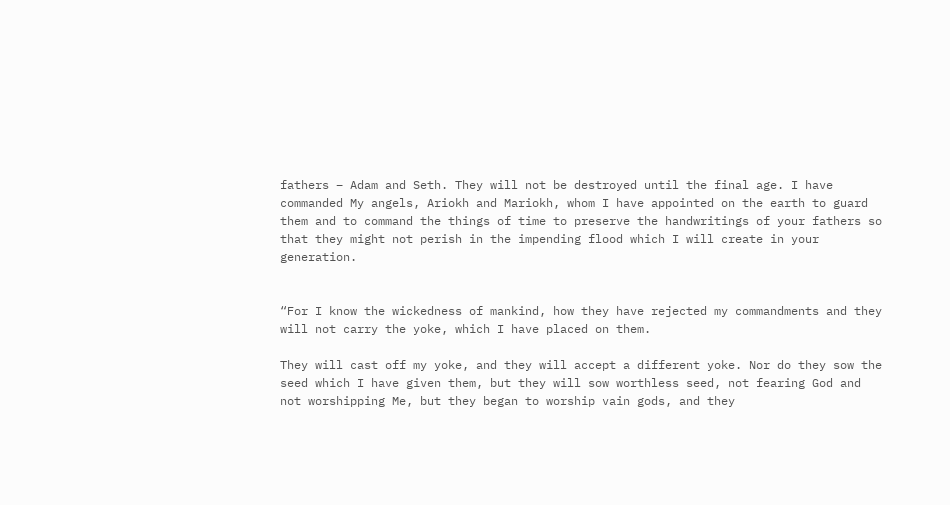fathers – Adam and Seth. They will not be destroyed until the final age. I have commanded My angels, Ariokh and Mariokh, whom I have appointed on the earth to guard them and to command the things of time to preserve the handwritings of your fathers so that they might not perish in the impending flood which I will create in your generation.


“For I know the wickedness of mankind, how they have rejected my commandments and they will not carry the yoke, which I have placed on them.

They will cast off my yoke, and they will accept a different yoke. Nor do they sow the seed which I have given them, but they will sow worthless seed, not fearing God and not worshipping Me, but they began to worship vain gods, and they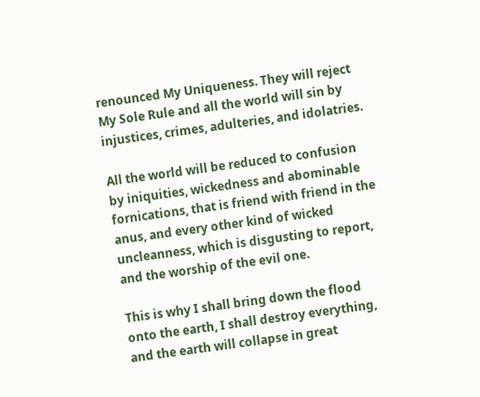renounced My Uniqueness. They will reject My Sole Rule and all the world will sin by injustices, crimes, adulteries, and idolatries.

All the world will be reduced to confusion by iniquities, wickedness and abominable fornications, that is friend with friend in the anus, and every other kind of wicked uncleanness, which is disgusting to report, and the worship of the evil one.

This is why I shall bring down the flood onto the earth, I shall destroy everything, and the earth will collapse in great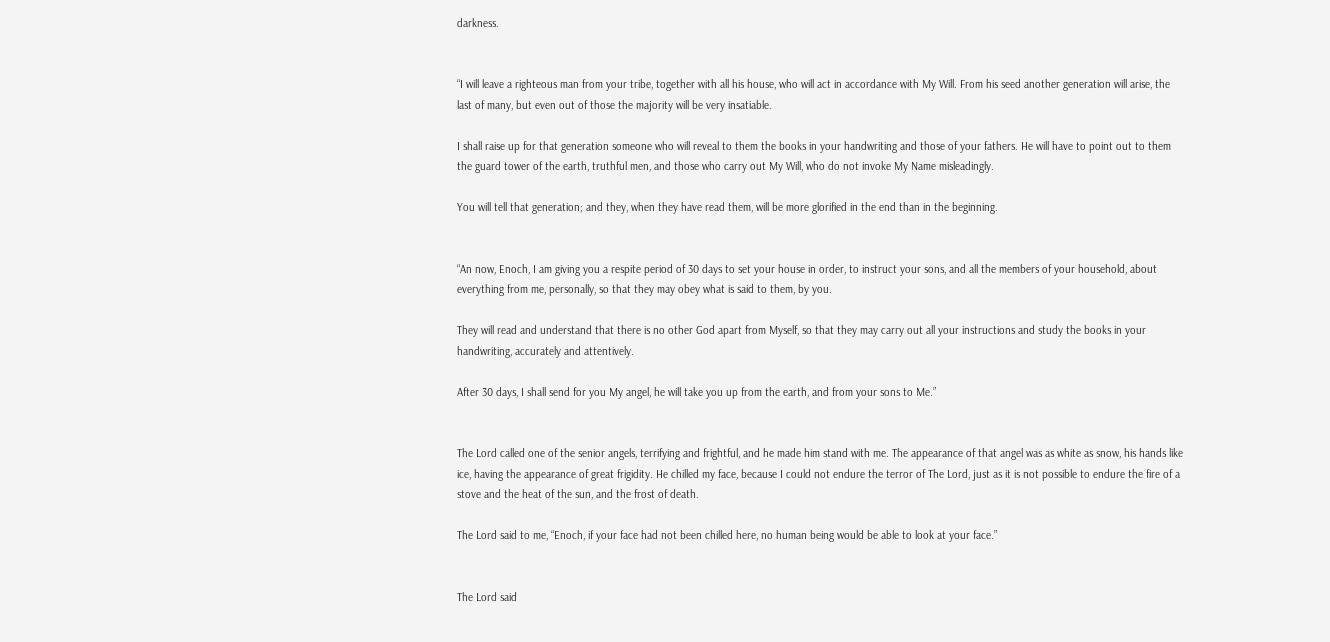darkness.


“I will leave a righteous man from your tribe, together with all his house, who will act in accordance with My Will. From his seed another generation will arise, the last of many, but even out of those the majority will be very insatiable.

I shall raise up for that generation someone who will reveal to them the books in your handwriting and those of your fathers. He will have to point out to them the guard tower of the earth, truthful men, and those who carry out My Will, who do not invoke My Name misleadingly.

You will tell that generation; and they, when they have read them, will be more glorified in the end than in the beginning.


“An now, Enoch, I am giving you a respite period of 30 days to set your house in order, to instruct your sons, and all the members of your household, about everything from me, personally, so that they may obey what is said to them, by you.

They will read and understand that there is no other God apart from Myself, so that they may carry out all your instructions and study the books in your handwriting, accurately and attentively.

After 30 days, I shall send for you My angel, he will take you up from the earth, and from your sons to Me.”


The Lord called one of the senior angels, terrifying and frightful, and he made him stand with me. The appearance of that angel was as white as snow, his hands like ice, having the appearance of great frigidity. He chilled my face, because I could not endure the terror of The Lord, just as it is not possible to endure the fire of a stove and the heat of the sun, and the frost of death.

The Lord said to me, “Enoch, if your face had not been chilled here, no human being would be able to look at your face.”


The Lord said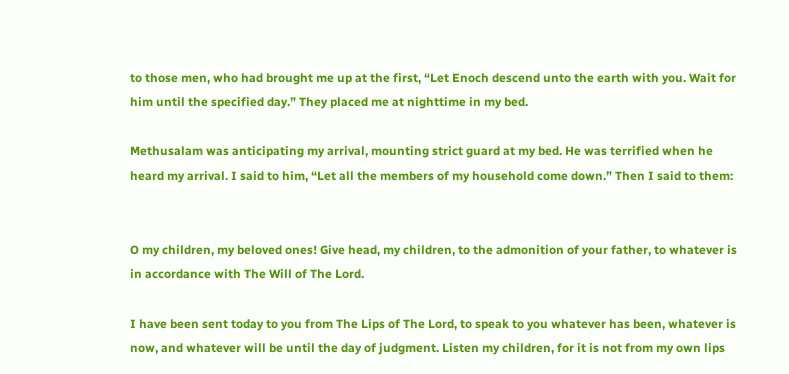to those men, who had brought me up at the first, “Let Enoch descend unto the earth with you. Wait for him until the specified day.” They placed me at nighttime in my bed.

Methusalam was anticipating my arrival, mounting strict guard at my bed. He was terrified when he heard my arrival. I said to him, “Let all the members of my household come down.” Then I said to them:


O my children, my beloved ones! Give head, my children, to the admonition of your father, to whatever is in accordance with The Will of The Lord.

I have been sent today to you from The Lips of The Lord, to speak to you whatever has been, whatever is now, and whatever will be until the day of judgment. Listen my children, for it is not from my own lips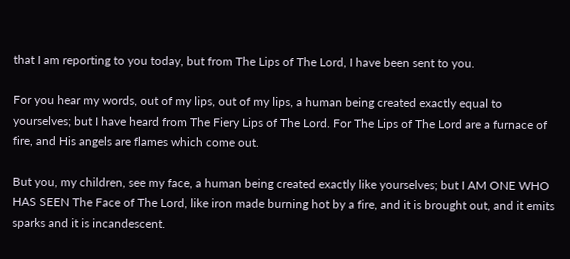that I am reporting to you today, but from The Lips of The Lord, I have been sent to you.

For you hear my words, out of my lips, out of my lips, a human being created exactly equal to yourselves; but I have heard from The Fiery Lips of The Lord. For The Lips of The Lord are a furnace of fire, and His angels are flames which come out.

But you, my children, see my face, a human being created exactly like yourselves; but I AM ONE WHO HAS SEEN The Face of The Lord, like iron made burning hot by a fire, and it is brought out, and it emits sparks and it is incandescent.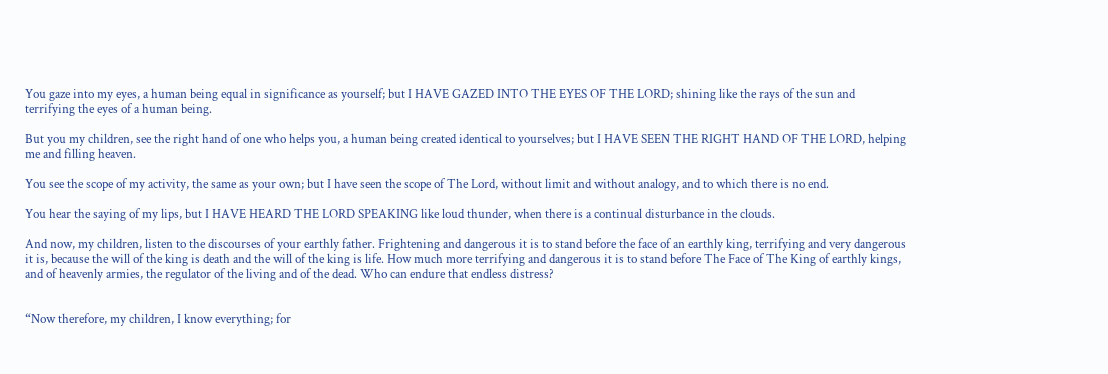You gaze into my eyes, a human being equal in significance as yourself; but I HAVE GAZED INTO THE EYES OF THE LORD; shining like the rays of the sun and terrifying the eyes of a human being.

But you my children, see the right hand of one who helps you, a human being created identical to yourselves; but I HAVE SEEN THE RIGHT HAND OF THE LORD, helping me and filling heaven.

You see the scope of my activity, the same as your own; but I have seen the scope of The Lord, without limit and without analogy, and to which there is no end.

You hear the saying of my lips, but I HAVE HEARD THE LORD SPEAKING like loud thunder, when there is a continual disturbance in the clouds.

And now, my children, listen to the discourses of your earthly father. Frightening and dangerous it is to stand before the face of an earthly king, terrifying and very dangerous it is, because the will of the king is death and the will of the king is life. How much more terrifying and dangerous it is to stand before The Face of The King of earthly kings, and of heavenly armies, the regulator of the living and of the dead. Who can endure that endless distress?


“Now therefore, my children, I know everything; for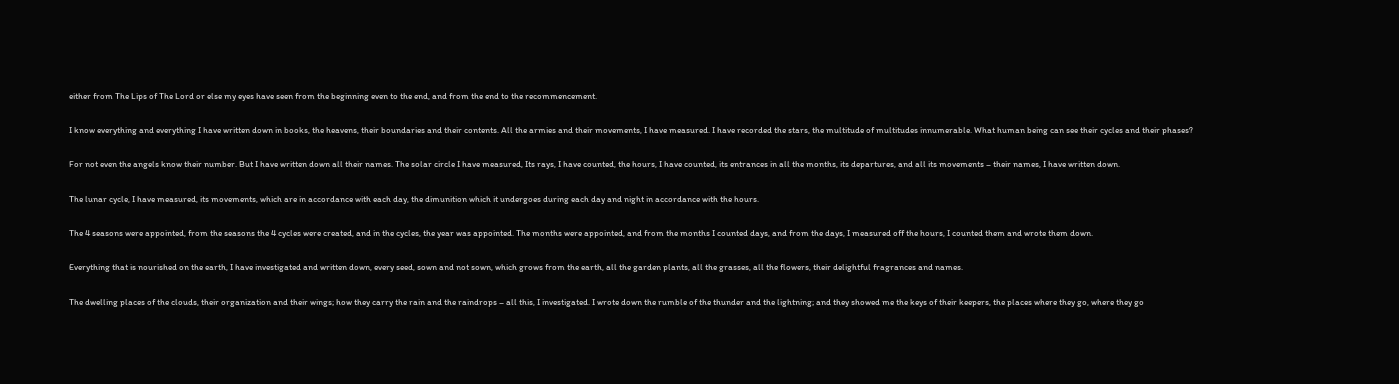either from The Lips of The Lord or else my eyes have seen from the beginning even to the end, and from the end to the recommencement.

I know everything and everything I have written down in books, the heavens, their boundaries and their contents. All the armies and their movements, I have measured. I have recorded the stars, the multitude of multitudes innumerable. What human being can see their cycles and their phases?

For not even the angels know their number. But I have written down all their names. The solar circle I have measured, Its rays, I have counted, the hours, I have counted, its entrances in all the months, its departures, and all its movements – their names, I have written down.

The lunar cycle, I have measured, its movements, which are in accordance with each day, the dimunition which it undergoes during each day and night in accordance with the hours.

The 4 seasons were appointed, from the seasons the 4 cycles were created, and in the cycles, the year was appointed. The months were appointed, and from the months I counted days, and from the days, I measured off the hours, I counted them and wrote them down.

Everything that is nourished on the earth, I have investigated and written down, every seed, sown and not sown, which grows from the earth, all the garden plants, all the grasses, all the flowers, their delightful fragrances and names.

The dwelling places of the clouds, their organization and their wings; how they carry the rain and the raindrops – all this, I investigated. I wrote down the rumble of the thunder and the lightning; and they showed me the keys of their keepers, the places where they go, where they go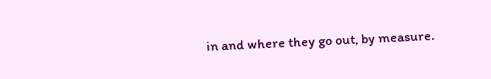in and where they go out, by measure.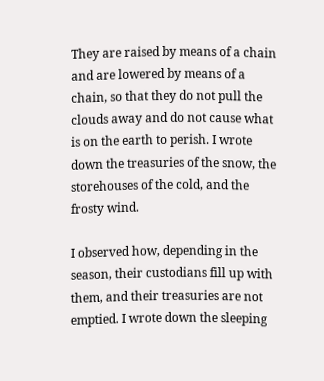They are raised by means of a chain and are lowered by means of a chain, so that they do not pull the clouds away and do not cause what is on the earth to perish. I wrote down the treasuries of the snow, the storehouses of the cold, and the frosty wind.

I observed how, depending in the season, their custodians fill up with them, and their treasuries are not emptied. I wrote down the sleeping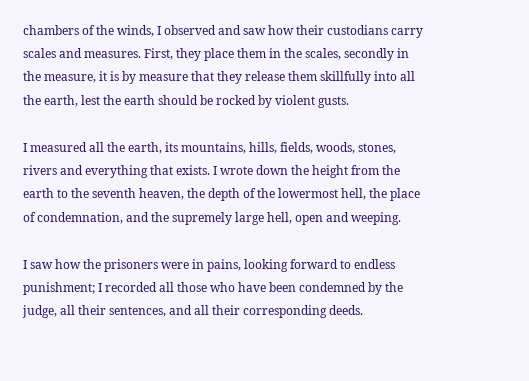chambers of the winds, I observed and saw how their custodians carry scales and measures. First, they place them in the scales, secondly in the measure, it is by measure that they release them skillfully into all the earth, lest the earth should be rocked by violent gusts.

I measured all the earth, its mountains, hills, fields, woods, stones, rivers and everything that exists. I wrote down the height from the earth to the seventh heaven, the depth of the lowermost hell, the place of condemnation, and the supremely large hell, open and weeping.

I saw how the prisoners were in pains, looking forward to endless punishment; I recorded all those who have been condemned by the judge, all their sentences, and all their corresponding deeds.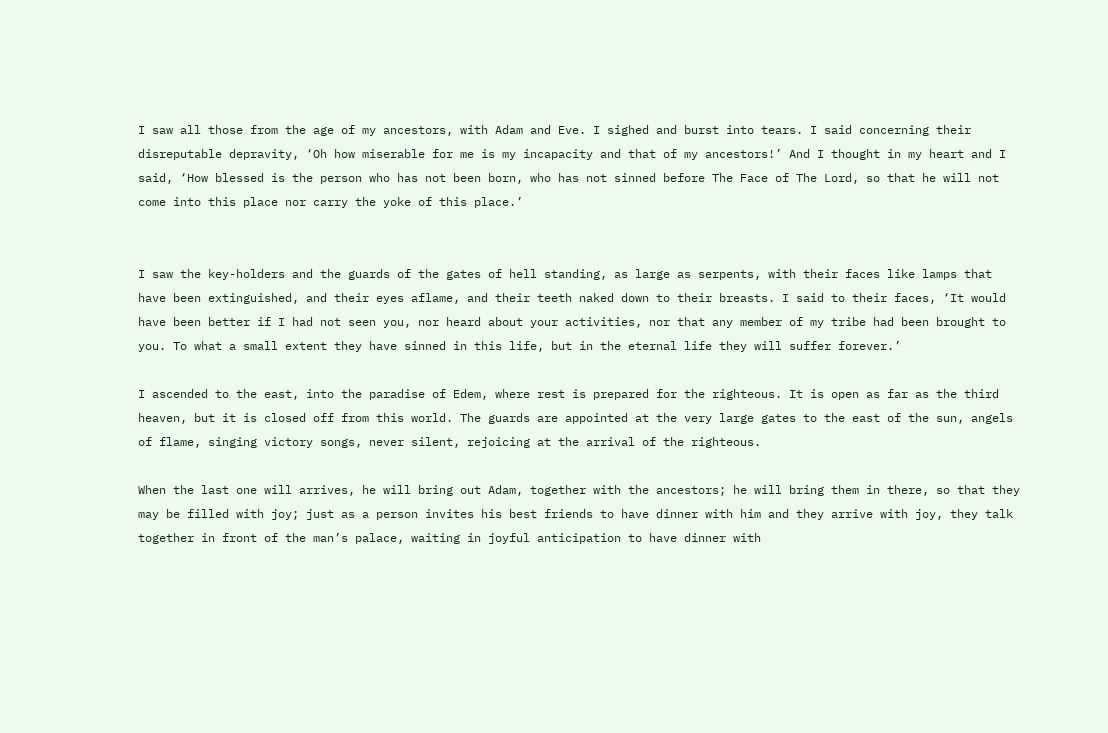I saw all those from the age of my ancestors, with Adam and Eve. I sighed and burst into tears. I said concerning their disreputable depravity, ‘Oh how miserable for me is my incapacity and that of my ancestors!’ And I thought in my heart and I said, ‘How blessed is the person who has not been born, who has not sinned before The Face of The Lord, so that he will not come into this place nor carry the yoke of this place.’


I saw the key-holders and the guards of the gates of hell standing, as large as serpents, with their faces like lamps that have been extinguished, and their eyes aflame, and their teeth naked down to their breasts. I said to their faces, ‘It would have been better if I had not seen you, nor heard about your activities, nor that any member of my tribe had been brought to you. To what a small extent they have sinned in this life, but in the eternal life they will suffer forever.’

I ascended to the east, into the paradise of Edem, where rest is prepared for the righteous. It is open as far as the third heaven, but it is closed off from this world. The guards are appointed at the very large gates to the east of the sun, angels of flame, singing victory songs, never silent, rejoicing at the arrival of the righteous.

When the last one will arrives, he will bring out Adam, together with the ancestors; he will bring them in there, so that they may be filled with joy; just as a person invites his best friends to have dinner with him and they arrive with joy, they talk together in front of the man’s palace, waiting in joyful anticipation to have dinner with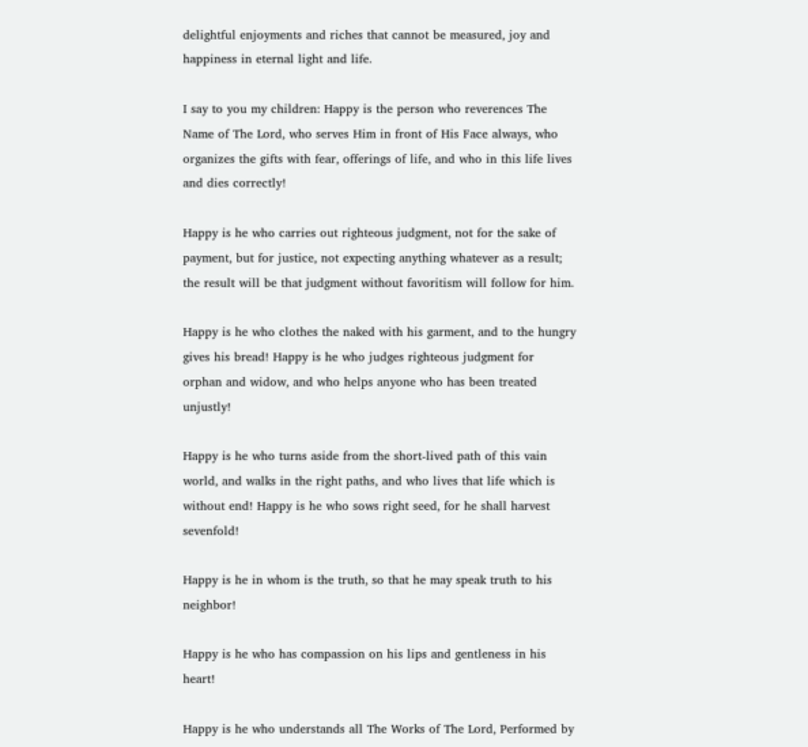delightful enjoyments and riches that cannot be measured, joy and happiness in eternal light and life.

I say to you my children: Happy is the person who reverences The Name of The Lord, who serves Him in front of His Face always, who organizes the gifts with fear, offerings of life, and who in this life lives and dies correctly!

Happy is he who carries out righteous judgment, not for the sake of payment, but for justice, not expecting anything whatever as a result; the result will be that judgment without favoritism will follow for him.

Happy is he who clothes the naked with his garment, and to the hungry gives his bread! Happy is he who judges righteous judgment for orphan and widow, and who helps anyone who has been treated unjustly!

Happy is he who turns aside from the short-lived path of this vain world, and walks in the right paths, and who lives that life which is without end! Happy is he who sows right seed, for he shall harvest sevenfold!

Happy is he in whom is the truth, so that he may speak truth to his neighbor!

Happy is he who has compassion on his lips and gentleness in his heart!

Happy is he who understands all The Works of The Lord, Performed by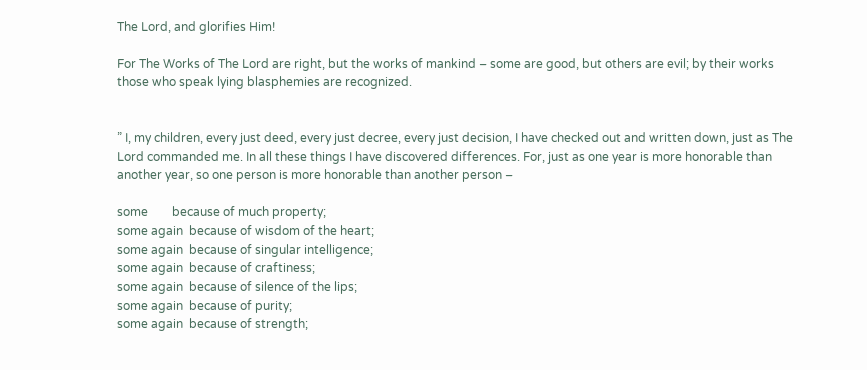The Lord, and glorifies Him!

For The Works of The Lord are right, but the works of mankind – some are good, but others are evil; by their works those who speak lying blasphemies are recognized.


” I, my children, every just deed, every just decree, every just decision, I have checked out and written down, just as The Lord commanded me. In all these things I have discovered differences. For, just as one year is more honorable than another year, so one person is more honorable than another person –

some        because of much property;
some again  because of wisdom of the heart;
some again  because of singular intelligence;
some again  because of craftiness;
some again  because of silence of the lips;
some again  because of purity;
some again  because of strength;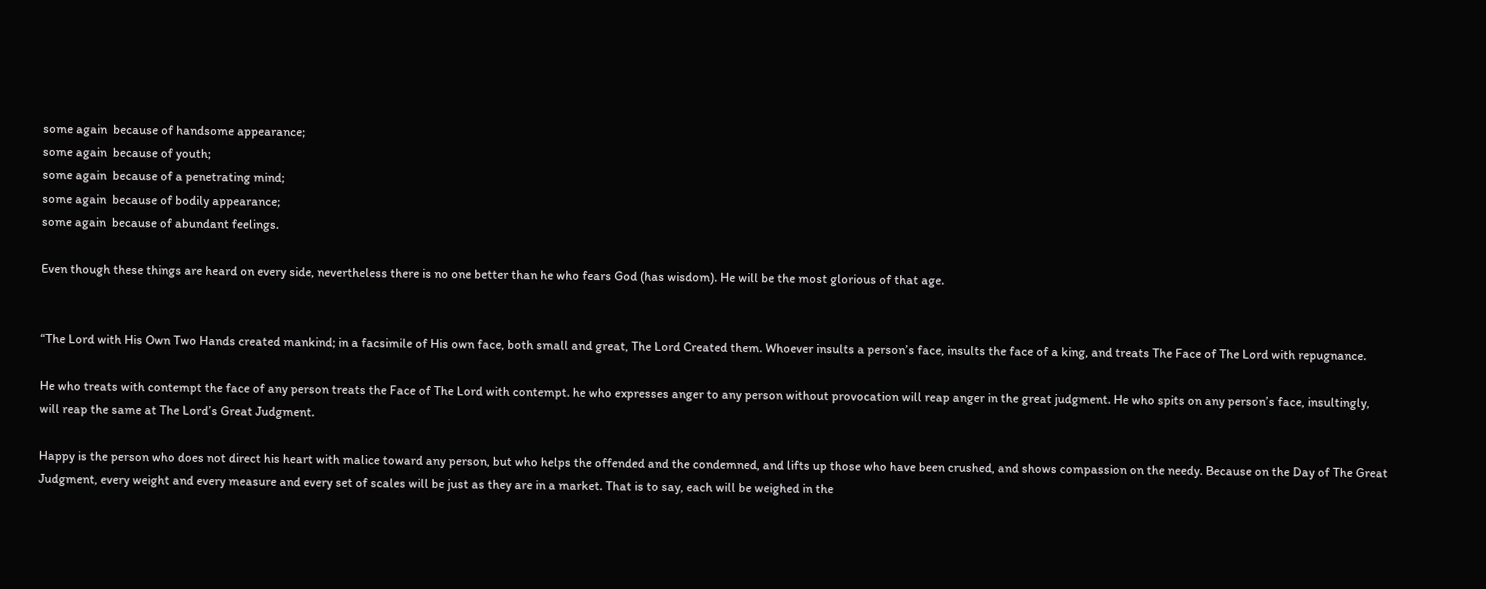some again  because of handsome appearance;
some again  because of youth;
some again  because of a penetrating mind;
some again  because of bodily appearance;
some again  because of abundant feelings.

Even though these things are heard on every side, nevertheless there is no one better than he who fears God (has wisdom). He will be the most glorious of that age.


“The Lord with His Own Two Hands created mankind; in a facsimile of His own face, both small and great, The Lord Created them. Whoever insults a person’s face, insults the face of a king, and treats The Face of The Lord with repugnance.

He who treats with contempt the face of any person treats the Face of The Lord with contempt. he who expresses anger to any person without provocation will reap anger in the great judgment. He who spits on any person’s face, insultingly, will reap the same at The Lord’s Great Judgment.

Happy is the person who does not direct his heart with malice toward any person, but who helps the offended and the condemned, and lifts up those who have been crushed, and shows compassion on the needy. Because on the Day of The Great Judgment, every weight and every measure and every set of scales will be just as they are in a market. That is to say, each will be weighed in the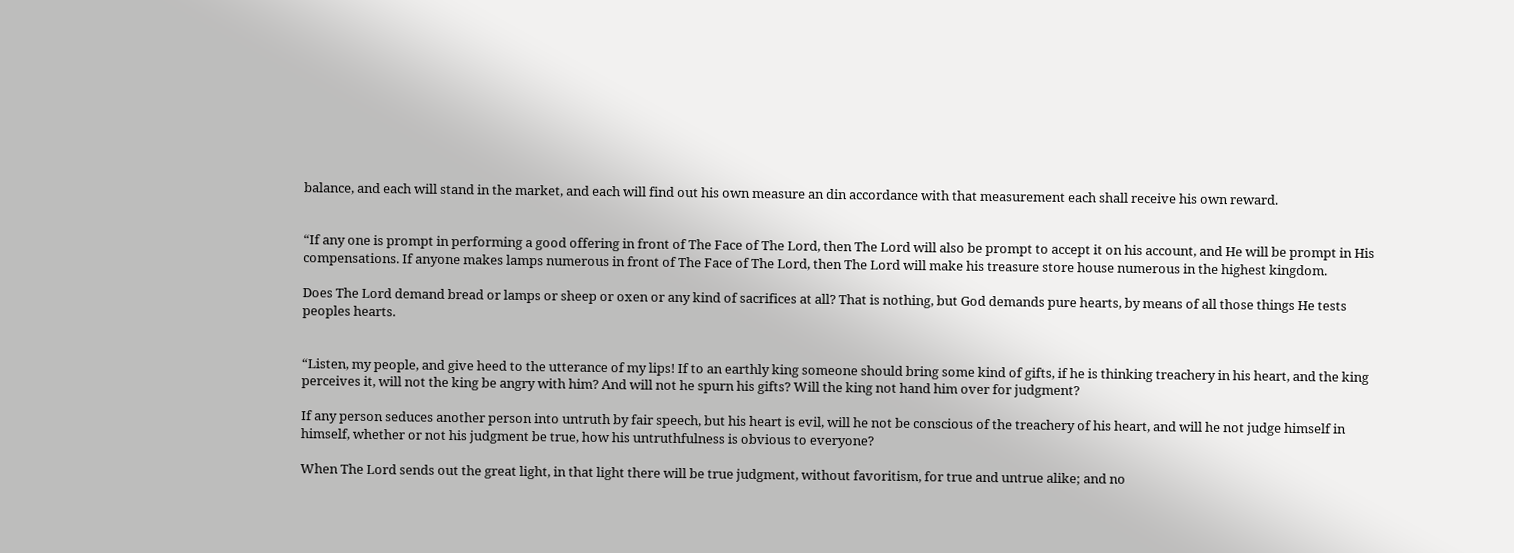balance, and each will stand in the market, and each will find out his own measure an din accordance with that measurement each shall receive his own reward.


“If any one is prompt in performing a good offering in front of The Face of The Lord, then The Lord will also be prompt to accept it on his account, and He will be prompt in His compensations. If anyone makes lamps numerous in front of The Face of The Lord, then The Lord will make his treasure store house numerous in the highest kingdom.

Does The Lord demand bread or lamps or sheep or oxen or any kind of sacrifices at all? That is nothing, but God demands pure hearts, by means of all those things He tests peoples hearts.


“Listen, my people, and give heed to the utterance of my lips! If to an earthly king someone should bring some kind of gifts, if he is thinking treachery in his heart, and the king perceives it, will not the king be angry with him? And will not he spurn his gifts? Will the king not hand him over for judgment?

If any person seduces another person into untruth by fair speech, but his heart is evil, will he not be conscious of the treachery of his heart, and will he not judge himself in himself, whether or not his judgment be true, how his untruthfulness is obvious to everyone?

When The Lord sends out the great light, in that light there will be true judgment, without favoritism, for true and untrue alike; and no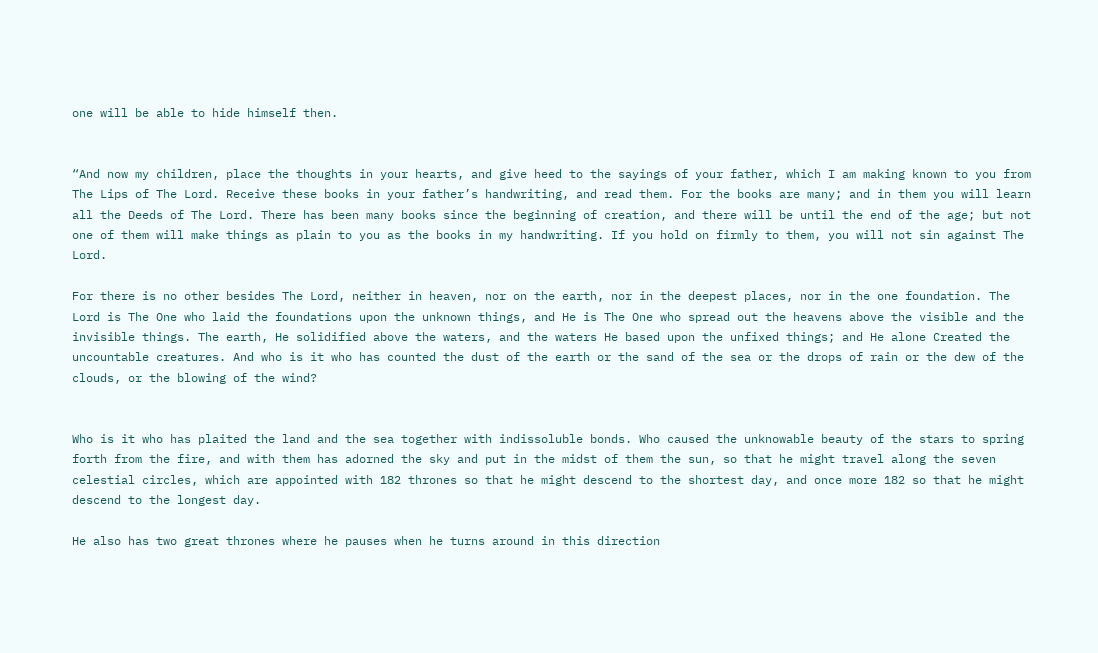one will be able to hide himself then.


“And now my children, place the thoughts in your hearts, and give heed to the sayings of your father, which I am making known to you from The Lips of The Lord. Receive these books in your father’s handwriting, and read them. For the books are many; and in them you will learn all the Deeds of The Lord. There has been many books since the beginning of creation, and there will be until the end of the age; but not one of them will make things as plain to you as the books in my handwriting. If you hold on firmly to them, you will not sin against The Lord.

For there is no other besides The Lord, neither in heaven, nor on the earth, nor in the deepest places, nor in the one foundation. The Lord is The One who laid the foundations upon the unknown things, and He is The One who spread out the heavens above the visible and the invisible things. The earth, He solidified above the waters, and the waters He based upon the unfixed things; and He alone Created the uncountable creatures. And who is it who has counted the dust of the earth or the sand of the sea or the drops of rain or the dew of the clouds, or the blowing of the wind?


Who is it who has plaited the land and the sea together with indissoluble bonds. Who caused the unknowable beauty of the stars to spring forth from the fire, and with them has adorned the sky and put in the midst of them the sun, so that he might travel along the seven celestial circles, which are appointed with 182 thrones so that he might descend to the shortest day, and once more 182 so that he might descend to the longest day.

He also has two great thrones where he pauses when he turns around in this direction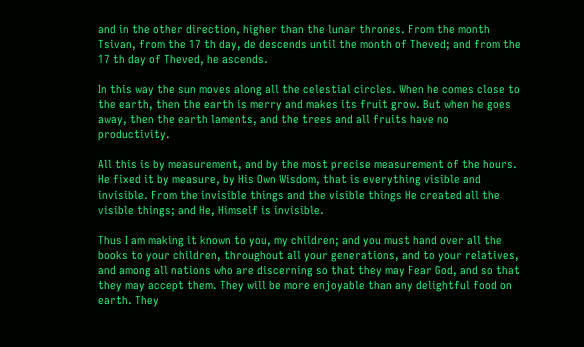and in the other direction, higher than the lunar thrones. From the month Tsivan, from the 17 th day, de descends until the month of Theved; and from the 17 th day of Theved, he ascends.

In this way the sun moves along all the celestial circles. When he comes close to the earth, then the earth is merry and makes its fruit grow. But when he goes away, then the earth laments, and the trees and all fruits have no productivity.

All this is by measurement, and by the most precise measurement of the hours. He fixed it by measure, by His Own Wisdom, that is everything visible and invisible. From the invisible things and the visible things He created all the visible things; and He, Himself is invisible.

Thus I am making it known to you, my children; and you must hand over all the books to your children, throughout all your generations, and to your relatives, and among all nations who are discerning so that they may Fear God, and so that they may accept them. They will be more enjoyable than any delightful food on earth. They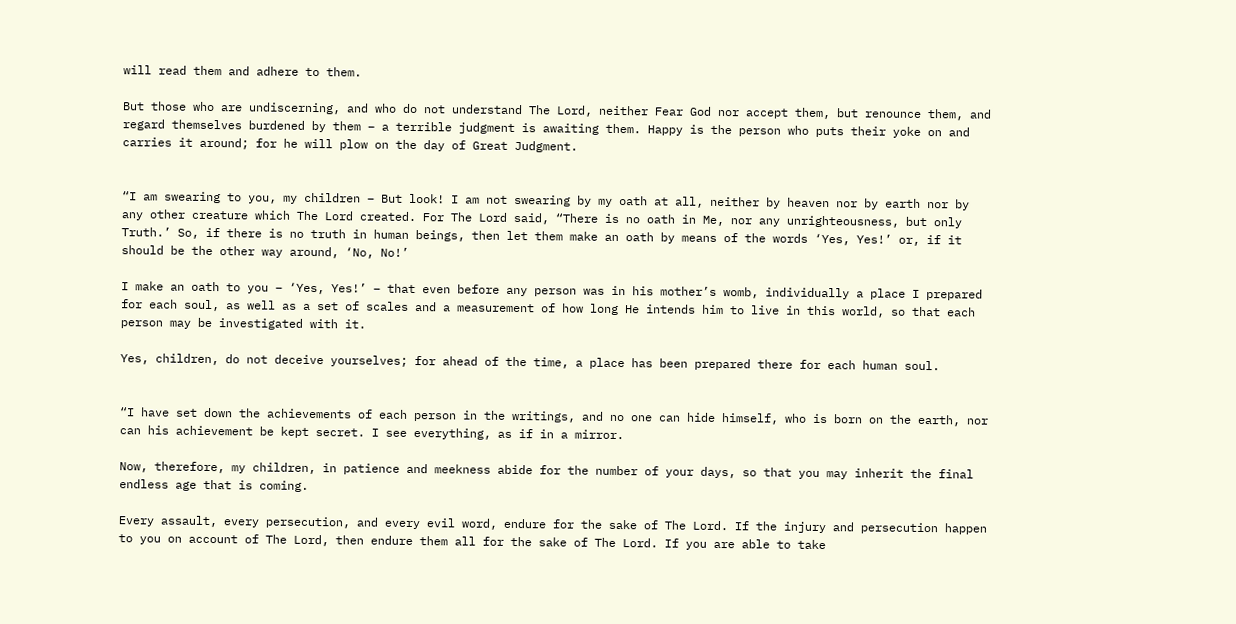will read them and adhere to them.

But those who are undiscerning, and who do not understand The Lord, neither Fear God nor accept them, but renounce them, and regard themselves burdened by them – a terrible judgment is awaiting them. Happy is the person who puts their yoke on and carries it around; for he will plow on the day of Great Judgment.


“I am swearing to you, my children – But look! I am not swearing by my oath at all, neither by heaven nor by earth nor by any other creature which The Lord created. For The Lord said, “There is no oath in Me, nor any unrighteousness, but only Truth.’ So, if there is no truth in human beings, then let them make an oath by means of the words ‘Yes, Yes!’ or, if it should be the other way around, ‘No, No!’

I make an oath to you – ‘Yes, Yes!’ – that even before any person was in his mother’s womb, individually a place I prepared for each soul, as well as a set of scales and a measurement of how long He intends him to live in this world, so that each person may be investigated with it.

Yes, children, do not deceive yourselves; for ahead of the time, a place has been prepared there for each human soul.


“I have set down the achievements of each person in the writings, and no one can hide himself, who is born on the earth, nor can his achievement be kept secret. I see everything, as if in a mirror.

Now, therefore, my children, in patience and meekness abide for the number of your days, so that you may inherit the final endless age that is coming.

Every assault, every persecution, and every evil word, endure for the sake of The Lord. If the injury and persecution happen to you on account of The Lord, then endure them all for the sake of The Lord. If you are able to take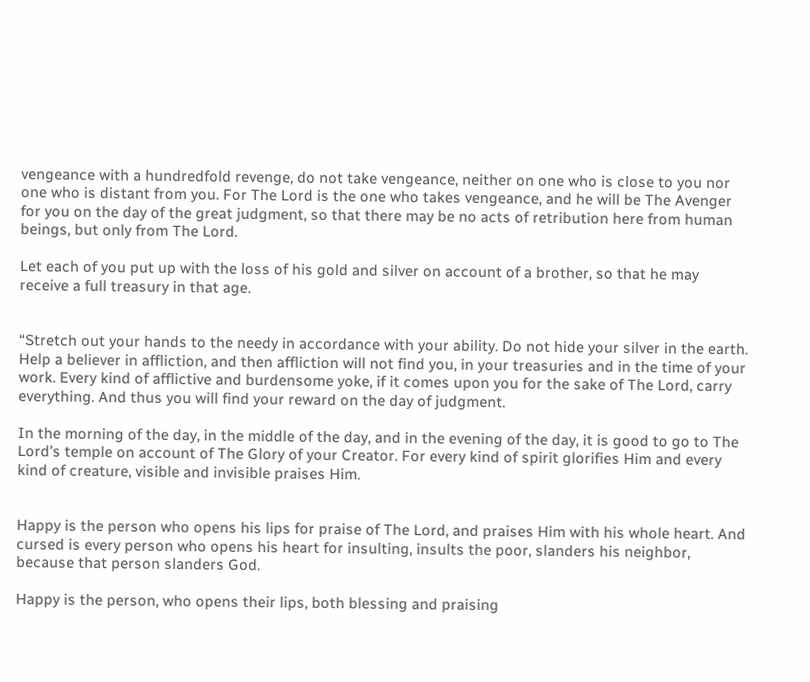vengeance with a hundredfold revenge, do not take vengeance, neither on one who is close to you nor one who is distant from you. For The Lord is the one who takes vengeance, and he will be The Avenger for you on the day of the great judgment, so that there may be no acts of retribution here from human beings, but only from The Lord.

Let each of you put up with the loss of his gold and silver on account of a brother, so that he may receive a full treasury in that age.


“Stretch out your hands to the needy in accordance with your ability. Do not hide your silver in the earth. Help a believer in affliction, and then affliction will not find you, in your treasuries and in the time of your work. Every kind of afflictive and burdensome yoke, if it comes upon you for the sake of The Lord, carry everything. And thus you will find your reward on the day of judgment.

In the morning of the day, in the middle of the day, and in the evening of the day, it is good to go to The Lord’s temple on account of The Glory of your Creator. For every kind of spirit glorifies Him and every kind of creature, visible and invisible praises Him.


Happy is the person who opens his lips for praise of The Lord, and praises Him with his whole heart. And cursed is every person who opens his heart for insulting, insults the poor, slanders his neighbor, because that person slanders God.

Happy is the person, who opens their lips, both blessing and praising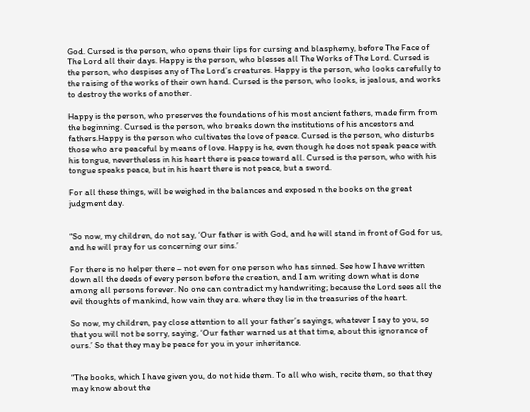God. Cursed is the person, who opens their lips for cursing and blasphemy, before The Face of The Lord all their days. Happy is the person, who blesses all The Works of The Lord. Cursed is the person, who despises any of The Lord’s creatures. Happy is the person, who looks carefully to the raising of the works of their own hand. Cursed is the person, who looks, is jealous, and works to destroy the works of another.

Happy is the person, who preserves the foundations of his most ancient fathers, made firm from the beginning. Cursed is the person, who breaks down the institutions of his ancestors and fathers.Happy is the person who cultivates the love of peace. Cursed is the person, who disturbs those who are peaceful by means of love. Happy is he, even though he does not speak peace with his tongue, nevertheless in his heart there is peace toward all. Cursed is the person, who with his tongue speaks peace, but in his heart there is not peace, but a sword.

For all these things, will be weighed in the balances and exposed n the books on the great judgment day.


“So now, my children, do not say, ‘Our father is with God, and he will stand in front of God for us, and he will pray for us concerning our sins.’

For there is no helper there – not even for one person who has sinned. See how I have written down all the deeds of every person before the creation, and I am writing down what is done among all persons forever. No one can contradict my handwriting; because the Lord sees all the evil thoughts of mankind, how vain they are. where they lie in the treasuries of the heart.

So now, my children, pay close attention to all your father’s sayings, whatever I say to you, so that you will not be sorry, saying, ‘Our father warned us at that time, about this ignorance of ours.’ So that they may be peace for you in your inheritance.


“The books, which I have given you, do not hide them. To all who wish, recite them, so that they may know about the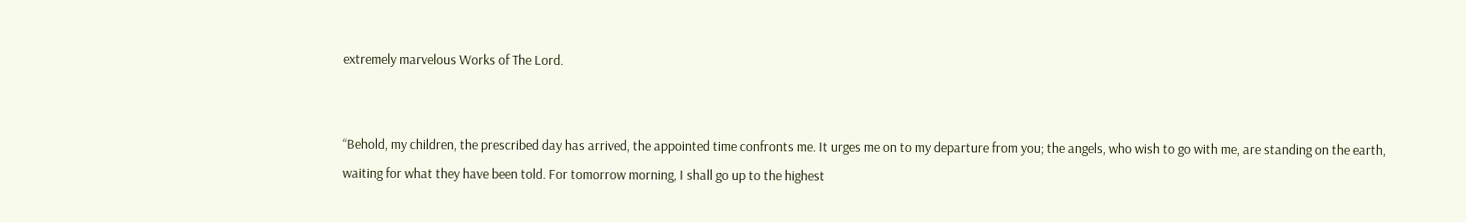extremely marvelous Works of The Lord.


“Behold, my children, the prescribed day has arrived, the appointed time confronts me. It urges me on to my departure from you; the angels, who wish to go with me, are standing on the earth, waiting for what they have been told. For tomorrow morning, I shall go up to the highest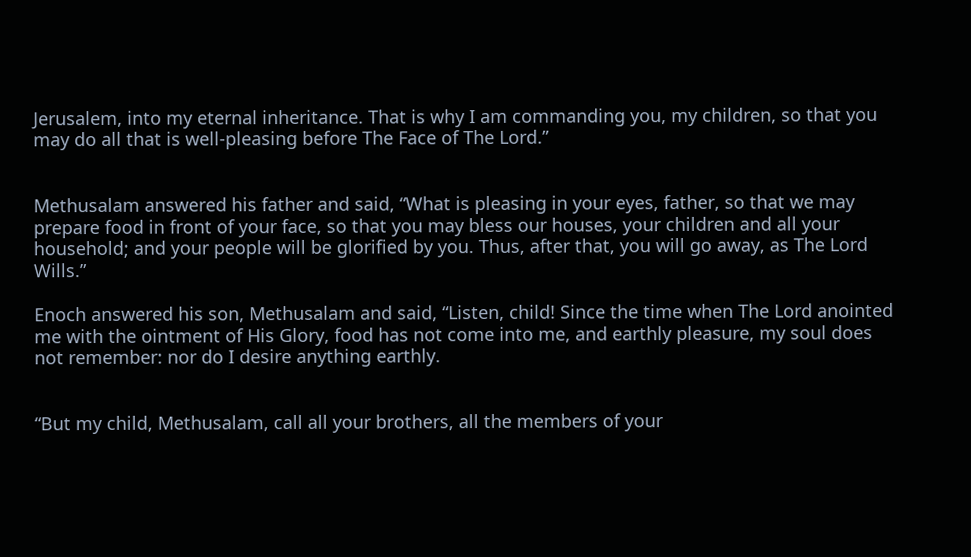Jerusalem, into my eternal inheritance. That is why I am commanding you, my children, so that you may do all that is well-pleasing before The Face of The Lord.”


Methusalam answered his father and said, “What is pleasing in your eyes, father, so that we may prepare food in front of your face, so that you may bless our houses, your children and all your household; and your people will be glorified by you. Thus, after that, you will go away, as The Lord Wills.”

Enoch answered his son, Methusalam and said, “Listen, child! Since the time when The Lord anointed me with the ointment of His Glory, food has not come into me, and earthly pleasure, my soul does not remember: nor do I desire anything earthly.


“But my child, Methusalam, call all your brothers, all the members of your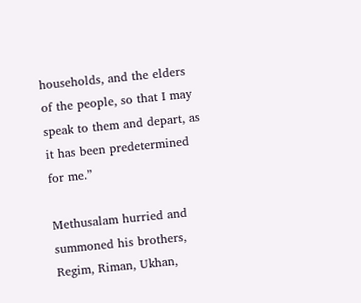households, and the elders of the people, so that I may speak to them and depart, as it has been predetermined for me.”

Methusalam hurried and summoned his brothers, Regim, Riman, Ukhan,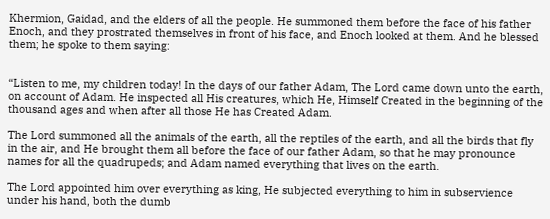Khermion, Gaidad, and the elders of all the people. He summoned them before the face of his father Enoch, and they prostrated themselves in front of his face, and Enoch looked at them. And he blessed them; he spoke to them saying:


“Listen to me, my children today! In the days of our father Adam, The Lord came down unto the earth, on account of Adam. He inspected all His creatures, which He, Himself Created in the beginning of the thousand ages and when after all those He has Created Adam.

The Lord summoned all the animals of the earth, all the reptiles of the earth, and all the birds that fly in the air, and He brought them all before the face of our father Adam, so that he may pronounce names for all the quadrupeds; and Adam named everything that lives on the earth.

The Lord appointed him over everything as king, He subjected everything to him in subservience under his hand, both the dumb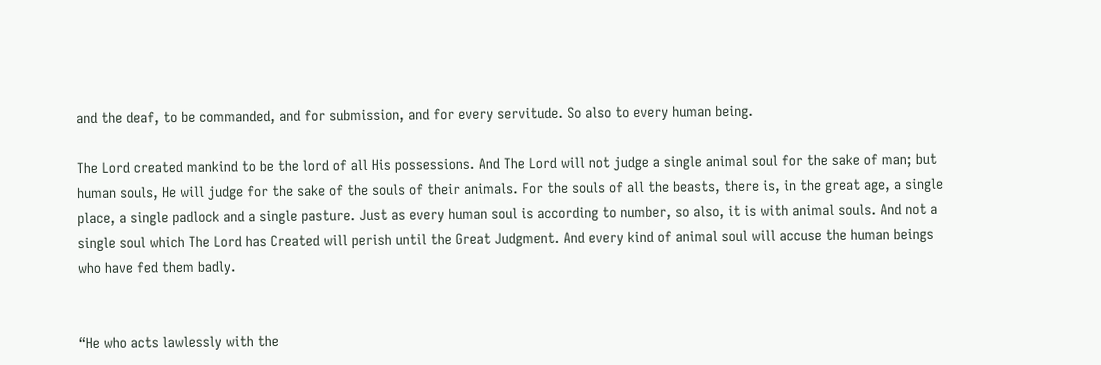and the deaf, to be commanded, and for submission, and for every servitude. So also to every human being.

The Lord created mankind to be the lord of all His possessions. And The Lord will not judge a single animal soul for the sake of man; but human souls, He will judge for the sake of the souls of their animals. For the souls of all the beasts, there is, in the great age, a single place, a single padlock and a single pasture. Just as every human soul is according to number, so also, it is with animal souls. And not a single soul which The Lord has Created will perish until the Great Judgment. And every kind of animal soul will accuse the human beings who have fed them badly.


“He who acts lawlessly with the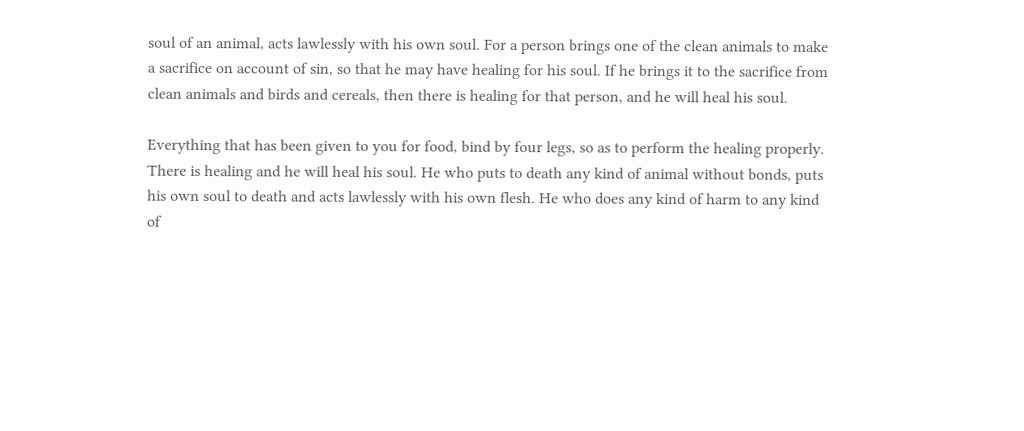soul of an animal, acts lawlessly with his own soul. For a person brings one of the clean animals to make a sacrifice on account of sin, so that he may have healing for his soul. If he brings it to the sacrifice from clean animals and birds and cereals, then there is healing for that person, and he will heal his soul.

Everything that has been given to you for food, bind by four legs, so as to perform the healing properly. There is healing and he will heal his soul. He who puts to death any kind of animal without bonds, puts his own soul to death and acts lawlessly with his own flesh. He who does any kind of harm to any kind of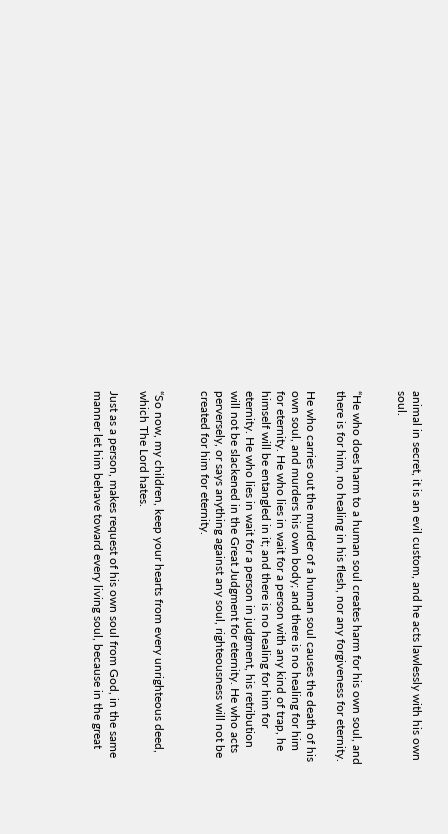animal in secret, it is an evil custom, and he acts lawlessly with his own soul.


“He who does harm to a human soul creates harm for his own soul, and there is for him, no healing in his flesh, nor any forgiveness for eternity.

He who carries out the murder of a human soul causes the death of his own soul, and murders his own body; and there is no healing for him for eternity. He who lies in wait for a person with any kind of trap, he himself will be entangled in it; and there is no healing for him for eternity. He who lies in wait for a person in judgment, his retribution will not be slackened in the Great Judgment for eternity. He who acts perversely, or says anything against any soul, righteousness will not be created for him for eternity.


“So now, my children, keep your hearts from every unrighteous deed, which The Lord hates.

Just as a person, makes request of his own soul from God, in the same manner let him behave toward every living soul, because in the great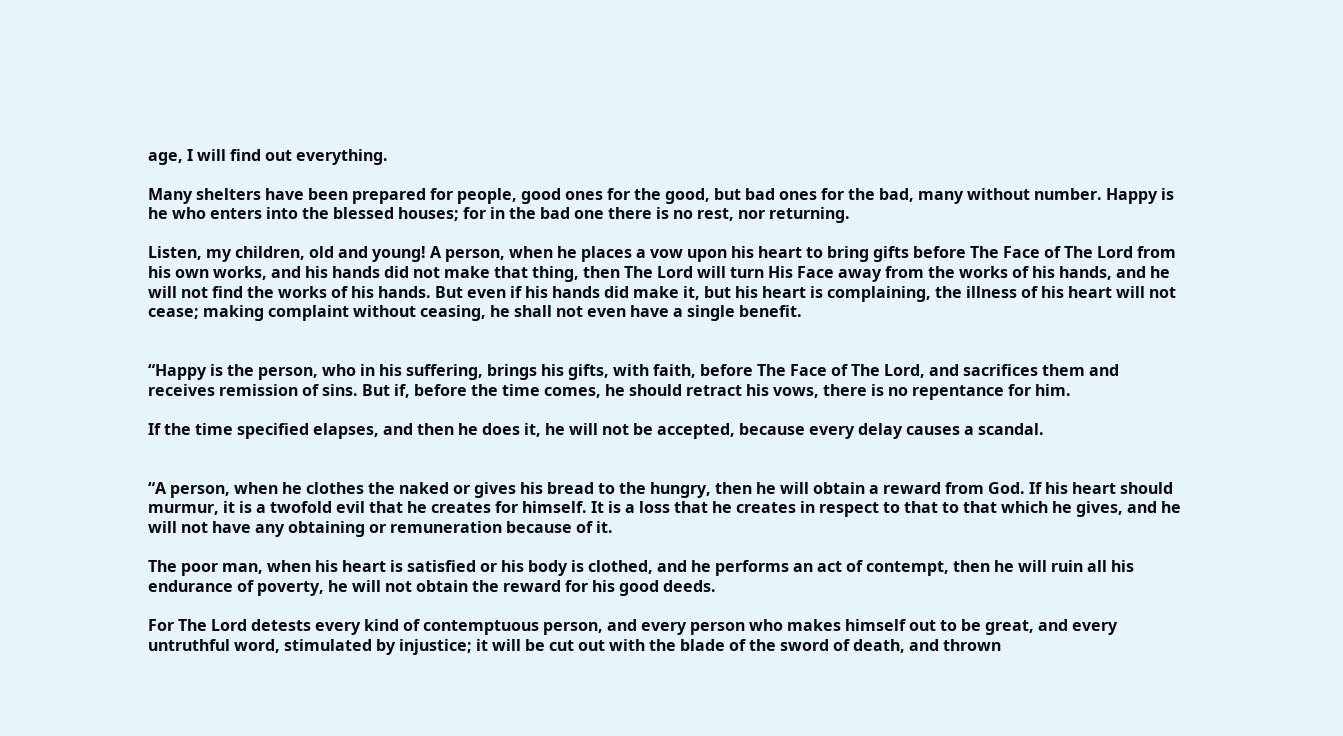age, I will find out everything.

Many shelters have been prepared for people, good ones for the good, but bad ones for the bad, many without number. Happy is he who enters into the blessed houses; for in the bad one there is no rest, nor returning.

Listen, my children, old and young! A person, when he places a vow upon his heart to bring gifts before The Face of The Lord from his own works, and his hands did not make that thing, then The Lord will turn His Face away from the works of his hands, and he will not find the works of his hands. But even if his hands did make it, but his heart is complaining, the illness of his heart will not cease; making complaint without ceasing, he shall not even have a single benefit.


“Happy is the person, who in his suffering, brings his gifts, with faith, before The Face of The Lord, and sacrifices them and receives remission of sins. But if, before the time comes, he should retract his vows, there is no repentance for him.

If the time specified elapses, and then he does it, he will not be accepted, because every delay causes a scandal.


“A person, when he clothes the naked or gives his bread to the hungry, then he will obtain a reward from God. If his heart should murmur, it is a twofold evil that he creates for himself. It is a loss that he creates in respect to that to that which he gives, and he will not have any obtaining or remuneration because of it.

The poor man, when his heart is satisfied or his body is clothed, and he performs an act of contempt, then he will ruin all his endurance of poverty, he will not obtain the reward for his good deeds.

For The Lord detests every kind of contemptuous person, and every person who makes himself out to be great, and every untruthful word, stimulated by injustice; it will be cut out with the blade of the sword of death, and thrown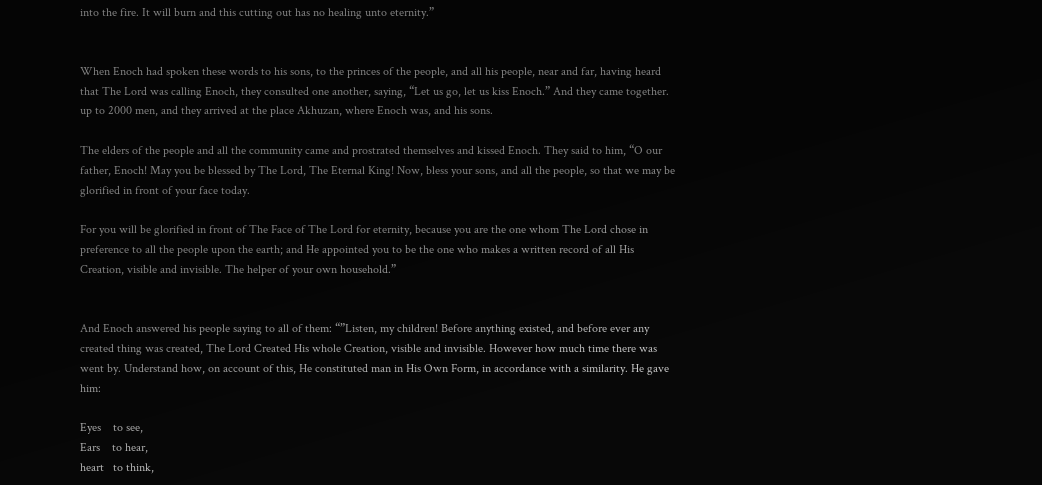into the fire. It will burn and this cutting out has no healing unto eternity.”


When Enoch had spoken these words to his sons, to the princes of the people, and all his people, near and far, having heard that The Lord was calling Enoch, they consulted one another, saying, “Let us go, let us kiss Enoch.” And they came together. up to 2000 men, and they arrived at the place Akhuzan, where Enoch was, and his sons.

The elders of the people and all the community came and prostrated themselves and kissed Enoch. They said to him, “O our father, Enoch! May you be blessed by The Lord, The Eternal King! Now, bless your sons, and all the people, so that we may be glorified in front of your face today.

For you will be glorified in front of The Face of The Lord for eternity, because you are the one whom The Lord chose in preference to all the people upon the earth; and He appointed you to be the one who makes a written record of all His Creation, visible and invisible. The helper of your own household.”


And Enoch answered his people saying to all of them: “”Listen, my children! Before anything existed, and before ever any created thing was created, The Lord Created His whole Creation, visible and invisible. However how much time there was went by. Understand how, on account of this, He constituted man in His Own Form, in accordance with a similarity. He gave him:

Eyes    to see,
Ears    to hear,
heart   to think,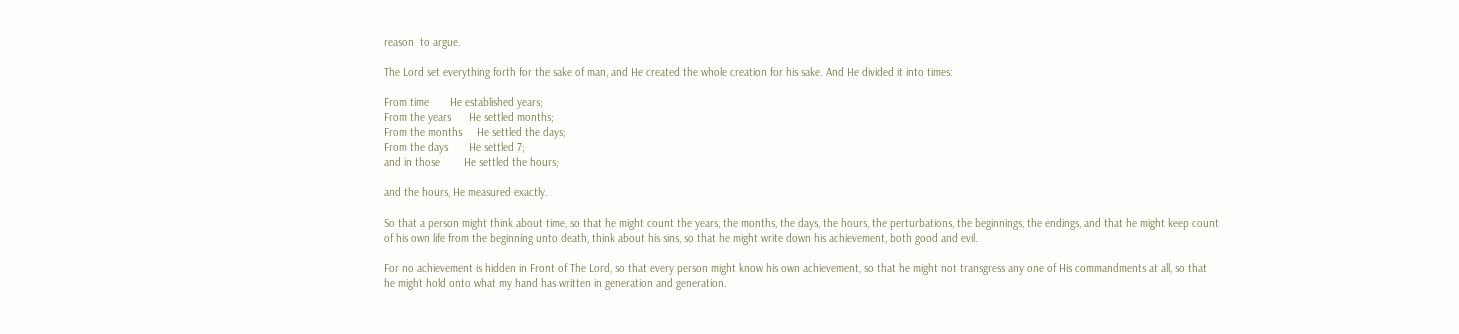reason  to argue.

The Lord set everything forth for the sake of man, and He created the whole creation for his sake. And He divided it into times:

From time       He established years;
From the years      He settled months;
From the months     He settled the days;
From the days       He settled 7;
and in those        He settled the hours;

and the hours, He measured exactly.

So that a person might think about time, so that he might count the years, the months, the days, the hours, the perturbations, the beginnings, the endings, and that he might keep count of his own life from the beginning unto death, think about his sins, so that he might write down his achievement, both good and evil.

For no achievement is hidden in Front of The Lord, so that every person might know his own achievement, so that he might not transgress any one of His commandments at all, so that he might hold onto what my hand has written in generation and generation.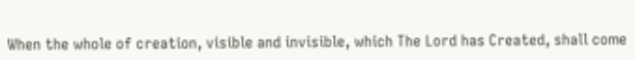When the whole of creation, visible and invisible, which The Lord has Created, shall come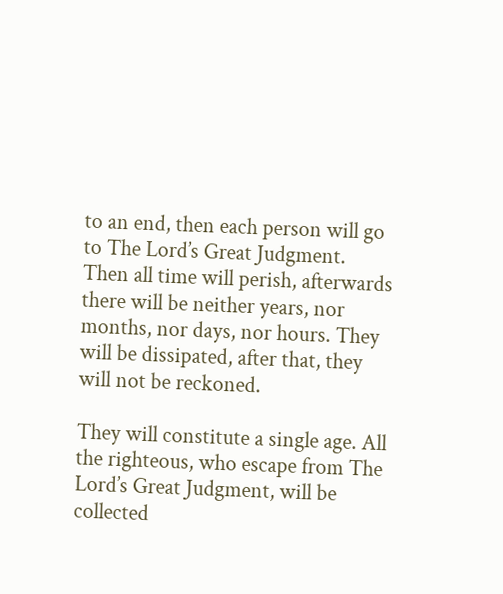to an end, then each person will go to The Lord’s Great Judgment. Then all time will perish, afterwards there will be neither years, nor months, nor days, nor hours. They will be dissipated, after that, they will not be reckoned.

They will constitute a single age. All the righteous, who escape from The Lord’s Great Judgment, will be collected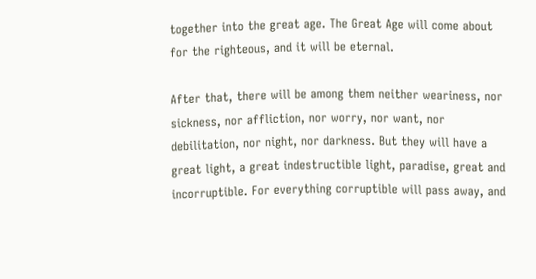together into the great age. The Great Age will come about for the righteous, and it will be eternal.

After that, there will be among them neither weariness, nor sickness, nor affliction, nor worry, nor want, nor debilitation, nor night, nor darkness. But they will have a great light, a great indestructible light, paradise, great and incorruptible. For everything corruptible will pass away, and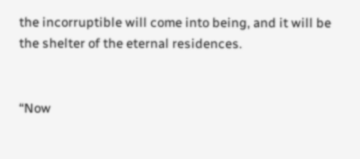the incorruptible will come into being, and it will be the shelter of the eternal residences.


“Now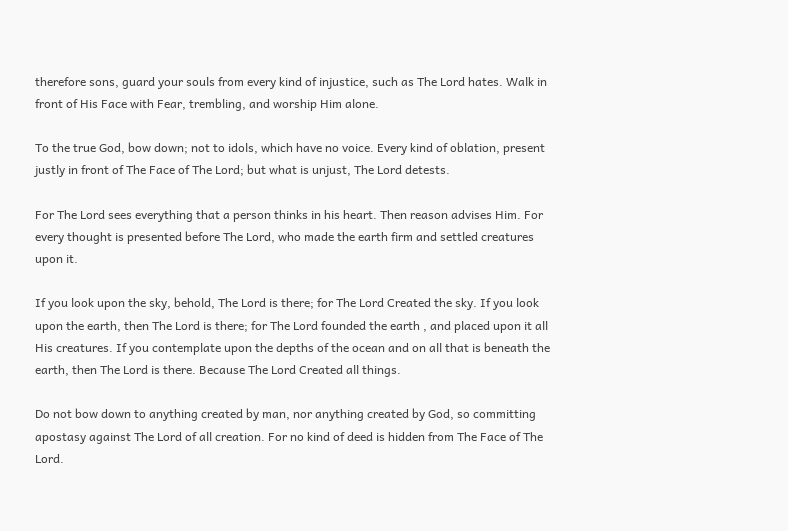therefore sons, guard your souls from every kind of injustice, such as The Lord hates. Walk in front of His Face with Fear, trembling, and worship Him alone.

To the true God, bow down; not to idols, which have no voice. Every kind of oblation, present justly in front of The Face of The Lord; but what is unjust, The Lord detests.

For The Lord sees everything that a person thinks in his heart. Then reason advises Him. For every thought is presented before The Lord, who made the earth firm and settled creatures upon it.

If you look upon the sky, behold, The Lord is there; for The Lord Created the sky. If you look upon the earth, then The Lord is there; for The Lord founded the earth , and placed upon it all His creatures. If you contemplate upon the depths of the ocean and on all that is beneath the earth, then The Lord is there. Because The Lord Created all things.

Do not bow down to anything created by man, nor anything created by God, so committing apostasy against The Lord of all creation. For no kind of deed is hidden from The Face of The Lord.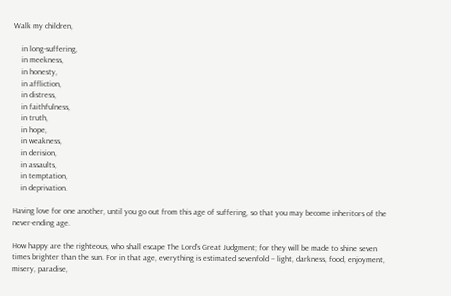Walk my children,

    in long-suffering,
    in meekness,
    in honesty,
    in affliction,
    in distress,
    in faithfulness,
    in truth,
    in hope,
    in weakness,
    in derision,
    in assaults,
    in temptation,
    in deprivation.

Having love for one another, until you go out from this age of suffering, so that you may become inheritors of the never-ending age.

How happy are the righteous, who shall escape The Lord’s Great Judgment; for they will be made to shine seven times brighter than the sun. For in that age, everything is estimated sevenfold – light, darkness, food, enjoyment, misery, paradise,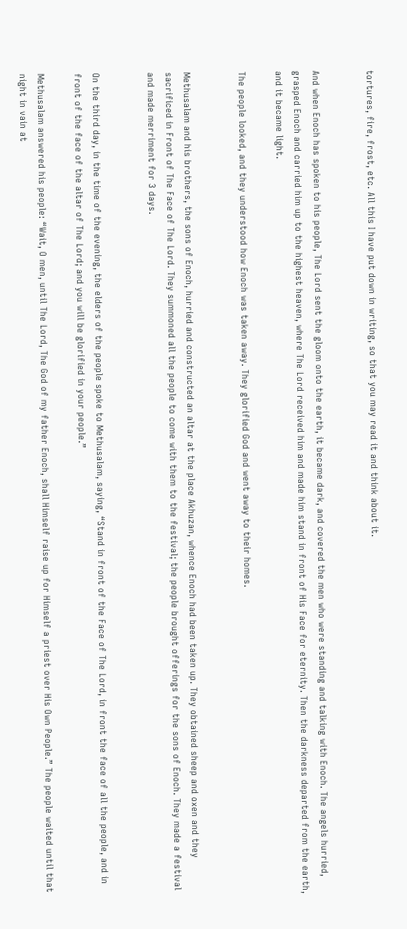tortures, fire, frost, etc. All this I have put down in writing, so that you may read it and think about it.


And when Enoch has spoken to his people, The Lord sent the gloom onto the earth, it became dark, and covered the men who were standing and talking with Enoch. The angels hurried, grasped Enoch and carried him up to the highest heaven, where The Lord received him and made him stand in front of His Face for eternity. Then the darkness departed from the earth, and it became light.

The people looked, and they understood how Enoch was taken away. They glorified God and went away to their homes.


Methusalam and his brothers, the sons of Enoch, hurried and constructed an altar at the place Akhuzan, whence Enoch had been taken up. They obtained sheep and oxen and they sacrificed in Front of The Face of The Lord. They summoned all the people to come with them to the festival; the people brought offerings for the sons of Enoch. They made a festival and made merriment for 3 days.


On the third day, in the time of the evening, the elders of the people spoke to Methusalam, saying, “Stand in front of the Face of The Lord, in front the face of all the people, and in front of the face of the altar of The Lord; and you will be glorified in your people.”

Methusalam answered his people: “Wait, O men, until The Lord, The God of my father Enoch, shall Himself raise up for Himself a priest over His Own People.” The people waited until that night in vain at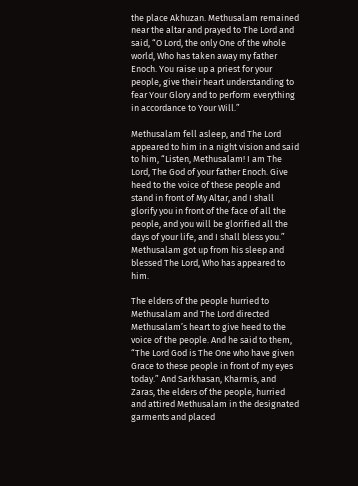the place Akhuzan. Methusalam remained near the altar and prayed to The Lord and said, “O Lord, the only One of the whole world, Who has taken away my father Enoch. You raise up a priest for your people, give their heart understanding to fear Your Glory and to perform everything in accordance to Your Will.”

Methusalam fell asleep, and The Lord appeared to him in a night vision and said to him, “Listen, Methusalam! I am The Lord, The God of your father Enoch. Give heed to the voice of these people and stand in front of My Altar, and I shall glorify you in front of the face of all the people, and you will be glorified all the days of your life, and I shall bless you.” Methusalam got up from his sleep and blessed The Lord, Who has appeared to him.

The elders of the people hurried to Methusalam and The Lord directed Methusalam’s heart to give heed to the voice of the people. And he said to them, “The Lord God is The One who have given Grace to these people in front of my eyes today.” And Sarkhasan, Kharmis, and Zaras, the elders of the people, hurried and attired Methusalam in the designated garments and placed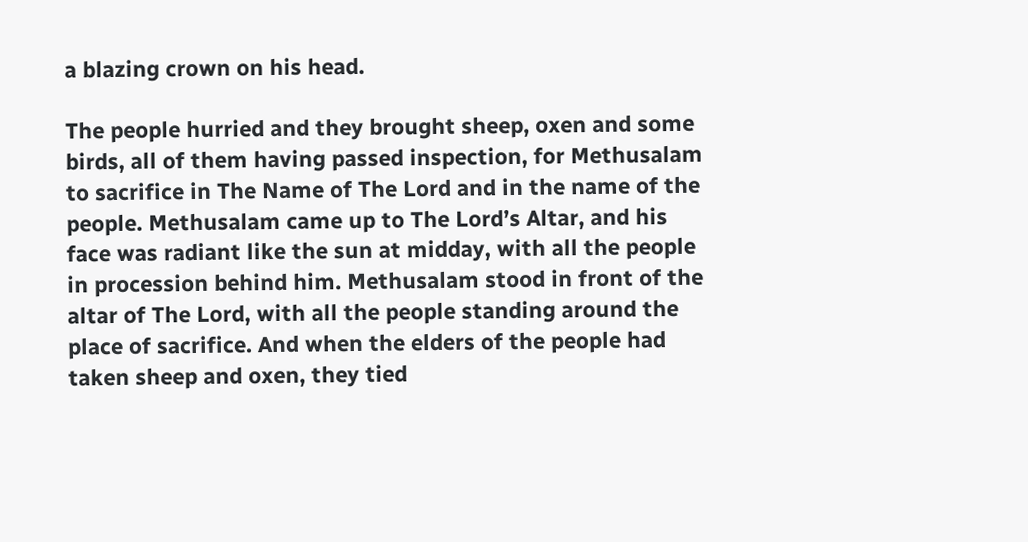a blazing crown on his head.

The people hurried and they brought sheep, oxen and some birds, all of them having passed inspection, for Methusalam to sacrifice in The Name of The Lord and in the name of the people. Methusalam came up to The Lord’s Altar, and his face was radiant like the sun at midday, with all the people in procession behind him. Methusalam stood in front of the altar of The Lord, with all the people standing around the place of sacrifice. And when the elders of the people had taken sheep and oxen, they tied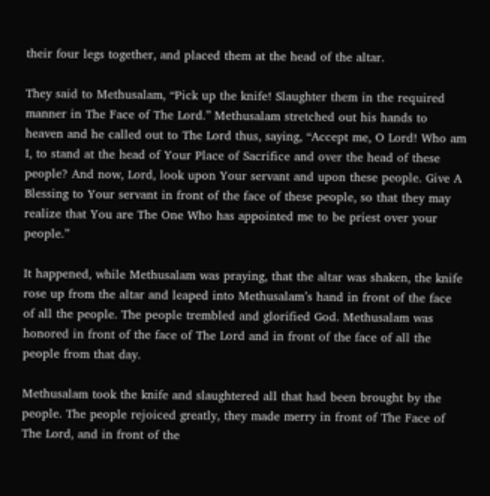their four legs together, and placed them at the head of the altar.

They said to Methusalam, “Pick up the knife! Slaughter them in the required manner in The Face of The Lord.” Methusalam stretched out his hands to heaven and he called out to The Lord thus, saying, “Accept me, O Lord! Who am I, to stand at the head of Your Place of Sacrifice and over the head of these people? And now, Lord, look upon Your servant and upon these people. Give A Blessing to Your servant in front of the face of these people, so that they may realize that You are The One Who has appointed me to be priest over your people.”

It happened, while Methusalam was praying, that the altar was shaken, the knife rose up from the altar and leaped into Methusalam’s hand in front of the face of all the people. The people trembled and glorified God. Methusalam was honored in front of the face of The Lord and in front of the face of all the people from that day.

Methusalam took the knife and slaughtered all that had been brought by the people. The people rejoiced greatly, they made merry in front of The Face of The Lord, and in front of the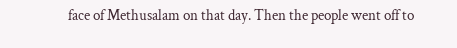face of Methusalam on that day. Then the people went off to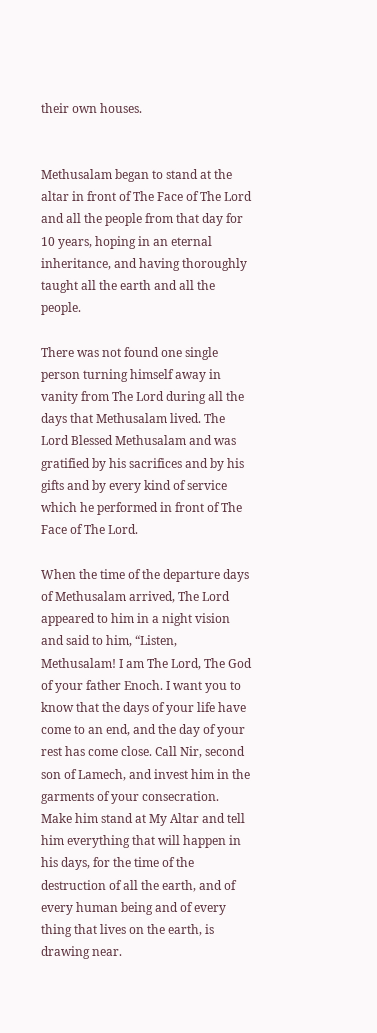their own houses.


Methusalam began to stand at the altar in front of The Face of The Lord and all the people from that day for 10 years, hoping in an eternal inheritance, and having thoroughly taught all the earth and all the people.

There was not found one single person turning himself away in vanity from The Lord during all the days that Methusalam lived. The Lord Blessed Methusalam and was gratified by his sacrifices and by his gifts and by every kind of service which he performed in front of The Face of The Lord.

When the time of the departure days of Methusalam arrived, The Lord appeared to him in a night vision and said to him, “Listen, Methusalam! I am The Lord, The God of your father Enoch. I want you to know that the days of your life have come to an end, and the day of your rest has come close. Call Nir, second son of Lamech, and invest him in the garments of your consecration. Make him stand at My Altar and tell him everything that will happen in his days, for the time of the destruction of all the earth, and of every human being and of every thing that lives on the earth, is drawing near.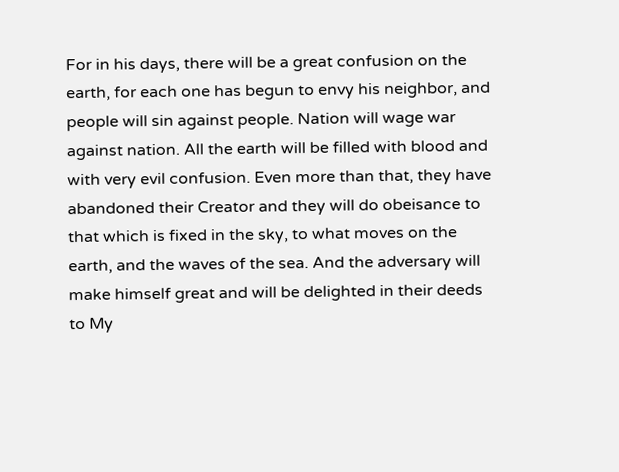For in his days, there will be a great confusion on the earth, for each one has begun to envy his neighbor, and people will sin against people. Nation will wage war against nation. All the earth will be filled with blood and with very evil confusion. Even more than that, they have abandoned their Creator and they will do obeisance to that which is fixed in the sky, to what moves on the earth, and the waves of the sea. And the adversary will make himself great and will be delighted in their deeds to My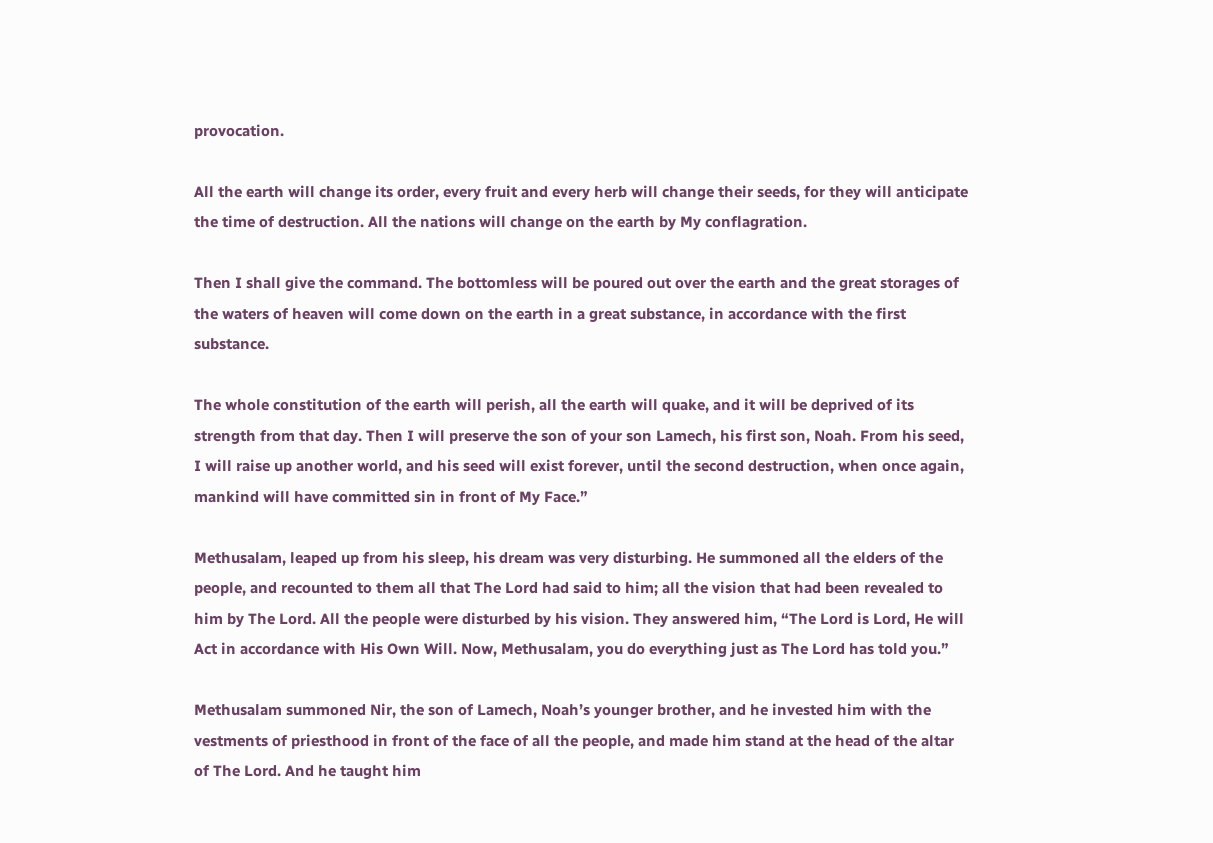provocation.

All the earth will change its order, every fruit and every herb will change their seeds, for they will anticipate the time of destruction. All the nations will change on the earth by My conflagration.

Then I shall give the command. The bottomless will be poured out over the earth and the great storages of the waters of heaven will come down on the earth in a great substance, in accordance with the first substance.

The whole constitution of the earth will perish, all the earth will quake, and it will be deprived of its strength from that day. Then I will preserve the son of your son Lamech, his first son, Noah. From his seed, I will raise up another world, and his seed will exist forever, until the second destruction, when once again, mankind will have committed sin in front of My Face.”

Methusalam, leaped up from his sleep, his dream was very disturbing. He summoned all the elders of the people, and recounted to them all that The Lord had said to him; all the vision that had been revealed to him by The Lord. All the people were disturbed by his vision. They answered him, “The Lord is Lord, He will Act in accordance with His Own Will. Now, Methusalam, you do everything just as The Lord has told you.”

Methusalam summoned Nir, the son of Lamech, Noah’s younger brother, and he invested him with the vestments of priesthood in front of the face of all the people, and made him stand at the head of the altar of The Lord. And he taught him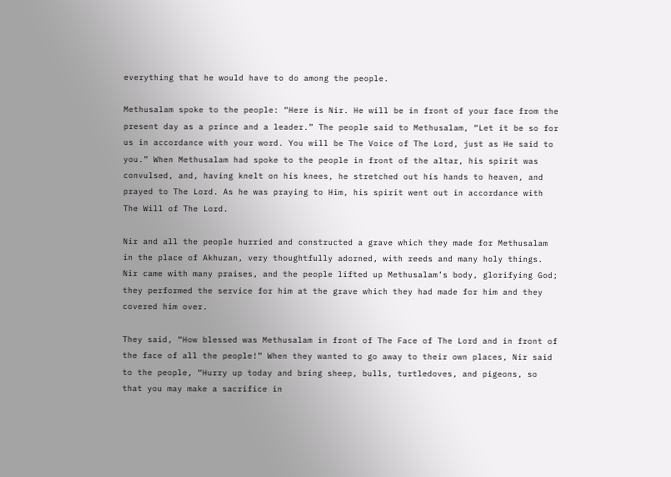everything that he would have to do among the people.

Methusalam spoke to the people: “Here is Nir. He will be in front of your face from the present day as a prince and a leader.” The people said to Methusalam, “Let it be so for us in accordance with your word. You will be The Voice of The Lord, just as He said to you.” When Methusalam had spoke to the people in front of the altar, his spirit was convulsed, and, having knelt on his knees, he stretched out his hands to heaven, and prayed to The Lord. As he was praying to Him, his spirit went out in accordance with The Will of The Lord.

Nir and all the people hurried and constructed a grave which they made for Methusalam in the place of Akhuzan, very thoughtfully adorned, with reeds and many holy things. Nir came with many praises, and the people lifted up Methusalam’s body, glorifying God; they performed the service for him at the grave which they had made for him and they covered him over.

They said, “How blessed was Methusalam in front of The Face of The Lord and in front of the face of all the people!” When they wanted to go away to their own places, Nir said to the people, “Hurry up today and bring sheep, bulls, turtledoves, and pigeons, so that you may make a sacrifice in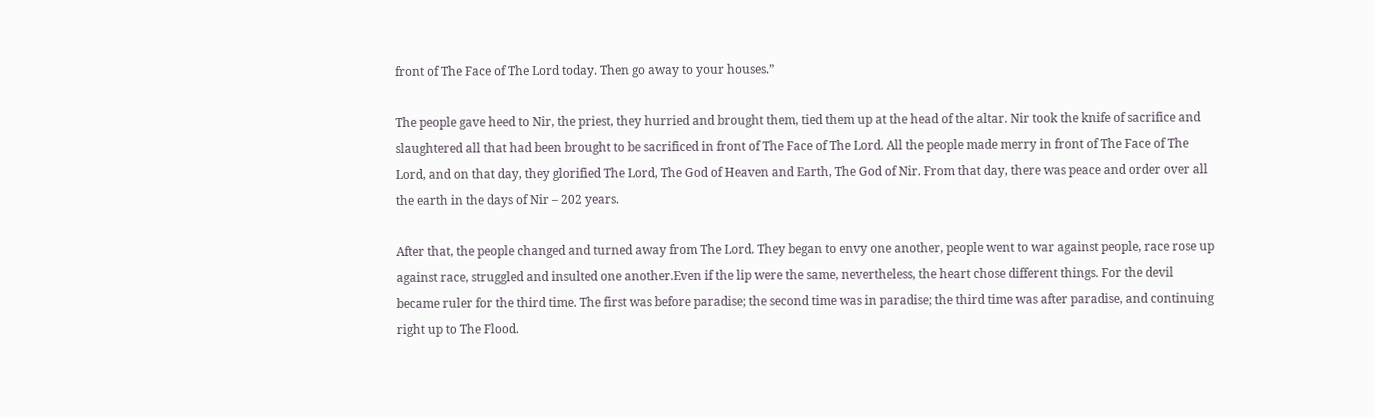front of The Face of The Lord today. Then go away to your houses.”

The people gave heed to Nir, the priest, they hurried and brought them, tied them up at the head of the altar. Nir took the knife of sacrifice and slaughtered all that had been brought to be sacrificed in front of The Face of The Lord. All the people made merry in front of The Face of The Lord, and on that day, they glorified The Lord, The God of Heaven and Earth, The God of Nir. From that day, there was peace and order over all the earth in the days of Nir – 202 years.

After that, the people changed and turned away from The Lord. They began to envy one another, people went to war against people, race rose up against race, struggled and insulted one another.Even if the lip were the same, nevertheless, the heart chose different things. For the devil became ruler for the third time. The first was before paradise; the second time was in paradise; the third time was after paradise, and continuing right up to The Flood.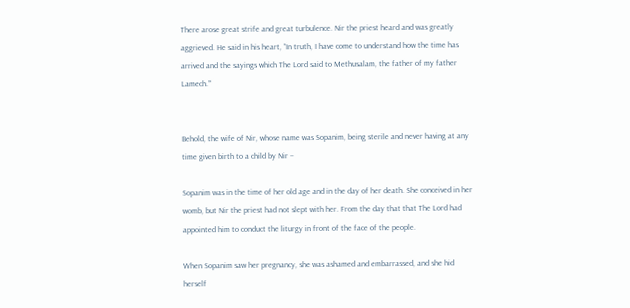There arose great strife and great turbulence. Nir the priest heard and was greatly aggrieved. He said in his heart, “In truth, I have come to understand how the time has arrived and the sayings which The Lord said to Methusalam, the father of my father Lamech.”‘


Behold, the wife of Nir, whose name was Sopanim, being sterile and never having at any time given birth to a child by Nir –

Sopanim was in the time of her old age and in the day of her death. She conceived in her womb, but Nir the priest had not slept with her. From the day that that The Lord had appointed him to conduct the liturgy in front of the face of the people.

When Sopanim saw her pregnancy, she was ashamed and embarrassed, and she hid herself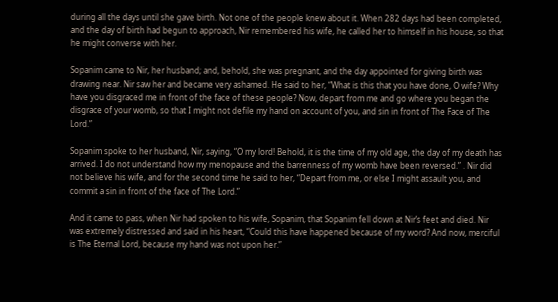during all the days until she gave birth. Not one of the people knew about it. When 282 days had been completed, and the day of birth had begun to approach, Nir remembered his wife, he called her to himself in his house, so that he might converse with her.

Sopanim came to Nir, her husband; and, behold, she was pregnant, and the day appointed for giving birth was drawing near. Nir saw her and became very ashamed. He said to her, “What is this that you have done, O wife? Why have you disgraced me in front of the face of these people? Now, depart from me and go where you began the disgrace of your womb, so that I might not defile my hand on account of you, and sin in front of The Face of The Lord.”

Sopanim spoke to her husband, Nir, saying, “O my lord! Behold, it is the time of my old age, the day of my death has arrived. I do not understand how my menopause and the barrenness of my womb have been reversed.” . Nir did not believe his wife, and for the second time he said to her, “Depart from me, or else I might assault you, and commit a sin in front of the face of The Lord.”

And it came to pass, when Nir had spoken to his wife, Sopanim, that Sopanim fell down at Nir’s feet and died. Nir was extremely distressed and said in his heart, “Could this have happened because of my word? And now, merciful is The Eternal Lord, because my hand was not upon her.”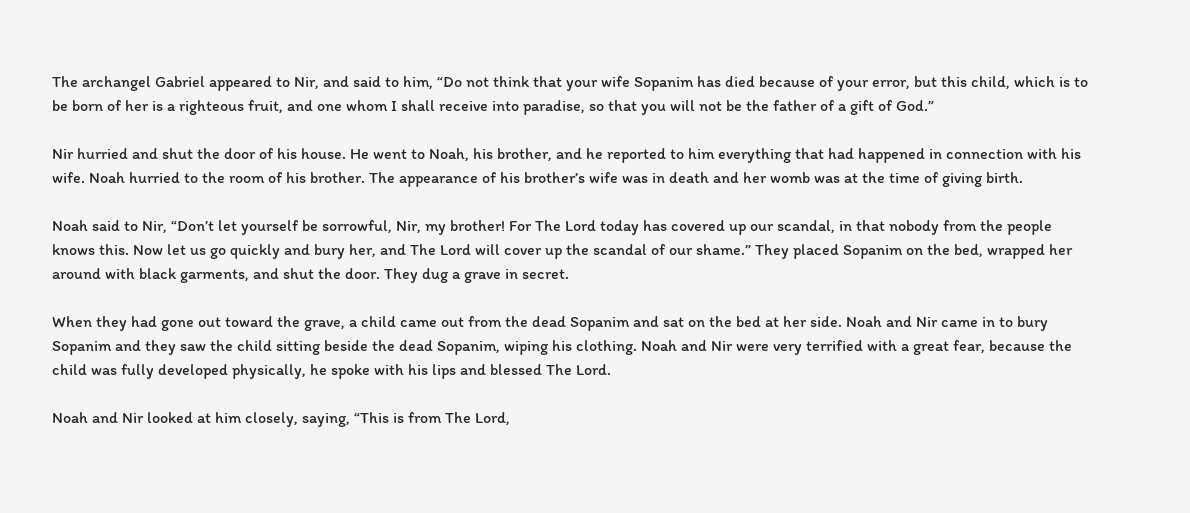The archangel Gabriel appeared to Nir, and said to him, “Do not think that your wife Sopanim has died because of your error, but this child, which is to be born of her is a righteous fruit, and one whom I shall receive into paradise, so that you will not be the father of a gift of God.”

Nir hurried and shut the door of his house. He went to Noah, his brother, and he reported to him everything that had happened in connection with his wife. Noah hurried to the room of his brother. The appearance of his brother’s wife was in death and her womb was at the time of giving birth.

Noah said to Nir, “Don’t let yourself be sorrowful, Nir, my brother! For The Lord today has covered up our scandal, in that nobody from the people knows this. Now let us go quickly and bury her, and The Lord will cover up the scandal of our shame.” They placed Sopanim on the bed, wrapped her around with black garments, and shut the door. They dug a grave in secret.

When they had gone out toward the grave, a child came out from the dead Sopanim and sat on the bed at her side. Noah and Nir came in to bury Sopanim and they saw the child sitting beside the dead Sopanim, wiping his clothing. Noah and Nir were very terrified with a great fear, because the child was fully developed physically, he spoke with his lips and blessed The Lord.

Noah and Nir looked at him closely, saying, “This is from The Lord,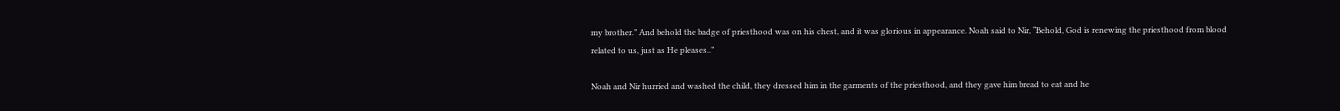my brother.” And behold the badge of priesthood was on his chest, and it was glorious in appearance. Noah said to Nir, “Behold, God is renewing the priesthood from blood related to us, just as He pleases..”

Noah and Nir hurried and washed the child, they dressed him in the garments of the priesthood, and they gave him bread to eat and he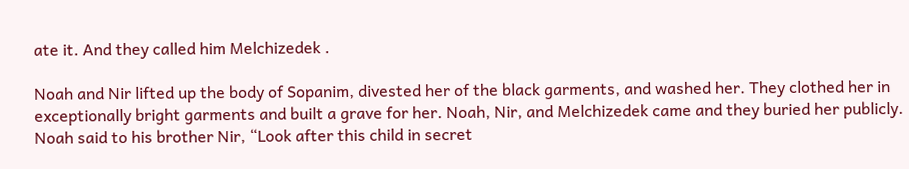ate it. And they called him Melchizedek .

Noah and Nir lifted up the body of Sopanim, divested her of the black garments, and washed her. They clothed her in exceptionally bright garments and built a grave for her. Noah, Nir, and Melchizedek came and they buried her publicly. Noah said to his brother Nir, “Look after this child in secret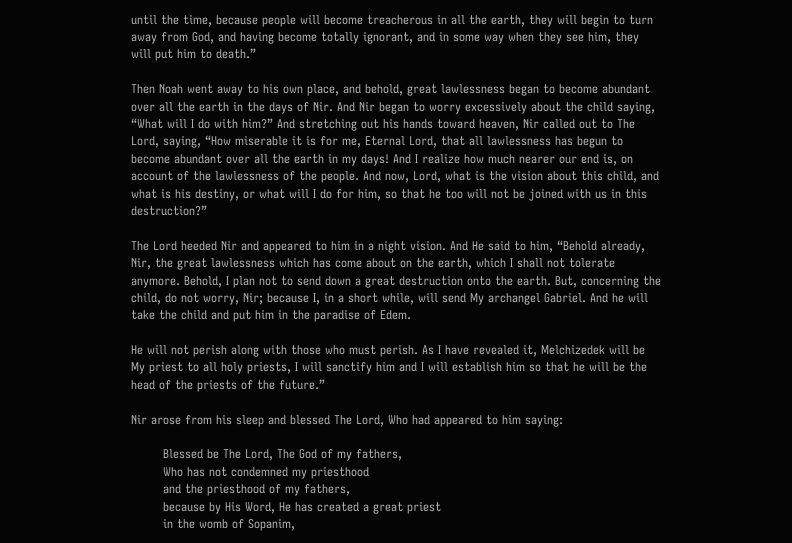until the time, because people will become treacherous in all the earth, they will begin to turn away from God, and having become totally ignorant, and in some way when they see him, they will put him to death.”

Then Noah went away to his own place, and behold, great lawlessness began to become abundant over all the earth in the days of Nir. And Nir began to worry excessively about the child saying, “What will I do with him?” And stretching out his hands toward heaven, Nir called out to The Lord, saying, “How miserable it is for me, Eternal Lord, that all lawlessness has begun to become abundant over all the earth in my days! And I realize how much nearer our end is, on account of the lawlessness of the people. And now, Lord, what is the vision about this child, and what is his destiny, or what will I do for him, so that he too will not be joined with us in this destruction?”

The Lord heeded Nir and appeared to him in a night vision. And He said to him, “Behold already, Nir, the great lawlessness which has come about on the earth, which I shall not tolerate anymore. Behold, I plan not to send down a great destruction onto the earth. But, concerning the child, do not worry, Nir; because I, in a short while, will send My archangel Gabriel. And he will take the child and put him in the paradise of Edem.

He will not perish along with those who must perish. As I have revealed it, Melchizedek will be My priest to all holy priests, I will sanctify him and I will establish him so that he will be the head of the priests of the future.”

Nir arose from his sleep and blessed The Lord, Who had appeared to him saying:

        Blessed be The Lord, The God of my fathers,
        Who has not condemned my priesthood
        and the priesthood of my fathers,
        because by His Word, He has created a great priest
        in the womb of Sopanim,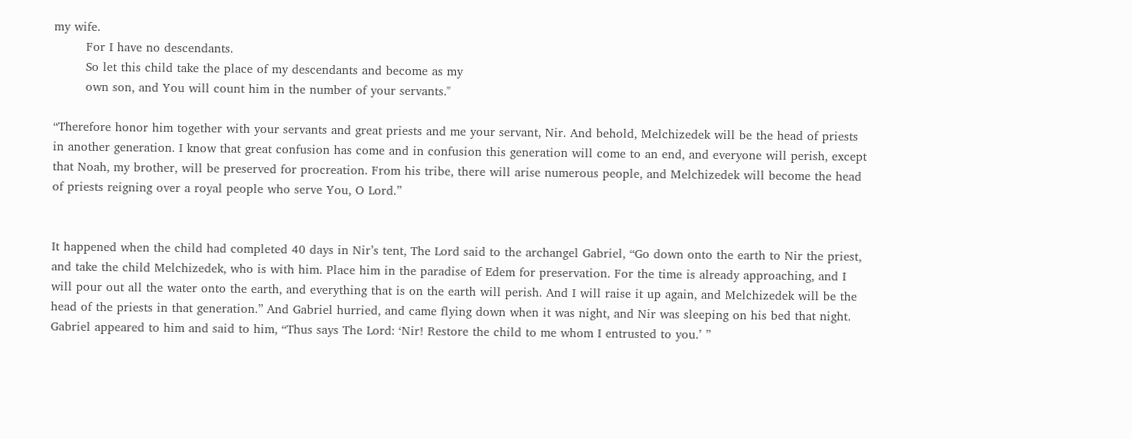my wife.
        For I have no descendants.
        So let this child take the place of my descendants and become as my
        own son, and You will count him in the number of your servants."

“Therefore honor him together with your servants and great priests and me your servant, Nir. And behold, Melchizedek will be the head of priests in another generation. I know that great confusion has come and in confusion this generation will come to an end, and everyone will perish, except that Noah, my brother, will be preserved for procreation. From his tribe, there will arise numerous people, and Melchizedek will become the head of priests reigning over a royal people who serve You, O Lord.”


It happened when the child had completed 40 days in Nir’s tent, The Lord said to the archangel Gabriel, “Go down onto the earth to Nir the priest, and take the child Melchizedek, who is with him. Place him in the paradise of Edem for preservation. For the time is already approaching, and I will pour out all the water onto the earth, and everything that is on the earth will perish. And I will raise it up again, and Melchizedek will be the head of the priests in that generation.” And Gabriel hurried, and came flying down when it was night, and Nir was sleeping on his bed that night. Gabriel appeared to him and said to him, “Thus says The Lord: ‘Nir! Restore the child to me whom I entrusted to you.’ ”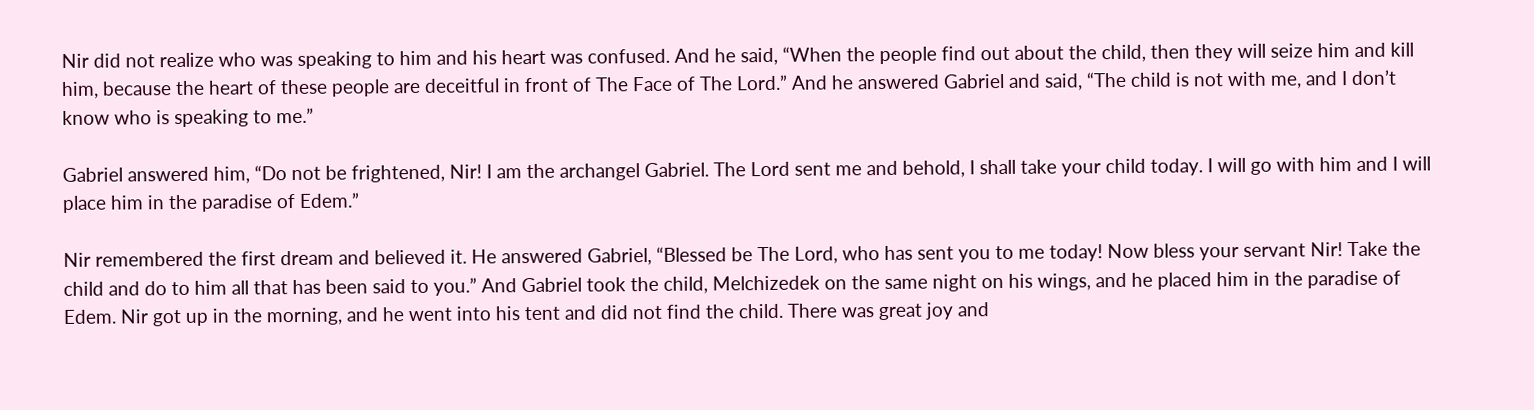Nir did not realize who was speaking to him and his heart was confused. And he said, “When the people find out about the child, then they will seize him and kill him, because the heart of these people are deceitful in front of The Face of The Lord.” And he answered Gabriel and said, “The child is not with me, and I don’t know who is speaking to me.”

Gabriel answered him, “Do not be frightened, Nir! I am the archangel Gabriel. The Lord sent me and behold, I shall take your child today. I will go with him and I will place him in the paradise of Edem.”

Nir remembered the first dream and believed it. He answered Gabriel, “Blessed be The Lord, who has sent you to me today! Now bless your servant Nir! Take the child and do to him all that has been said to you.” And Gabriel took the child, Melchizedek on the same night on his wings, and he placed him in the paradise of Edem. Nir got up in the morning, and he went into his tent and did not find the child. There was great joy and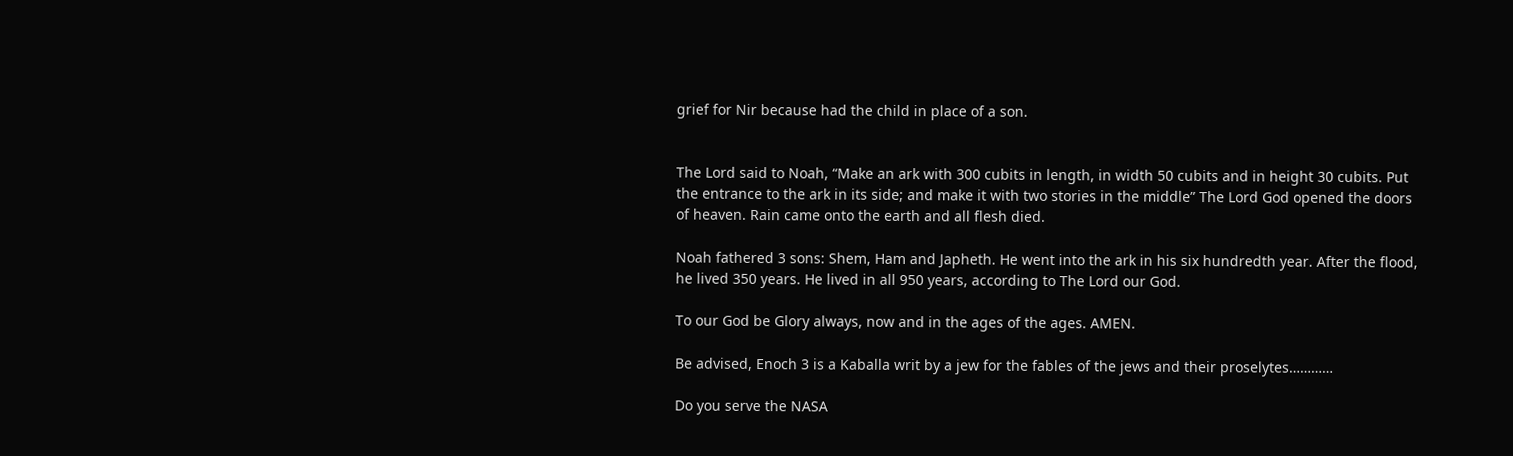grief for Nir because had the child in place of a son.


The Lord said to Noah, “Make an ark with 300 cubits in length, in width 50 cubits and in height 30 cubits. Put the entrance to the ark in its side; and make it with two stories in the middle” The Lord God opened the doors of heaven. Rain came onto the earth and all flesh died.

Noah fathered 3 sons: Shem, Ham and Japheth. He went into the ark in his six hundredth year. After the flood, he lived 350 years. He lived in all 950 years, according to The Lord our God.

To our God be Glory always, now and in the ages of the ages. AMEN.

Be advised, Enoch 3 is a Kaballa writ by a jew for the fables of the jews and their proselytes…………

Do you serve the NASA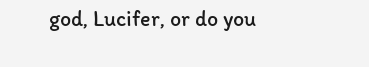god, Lucifer, or do you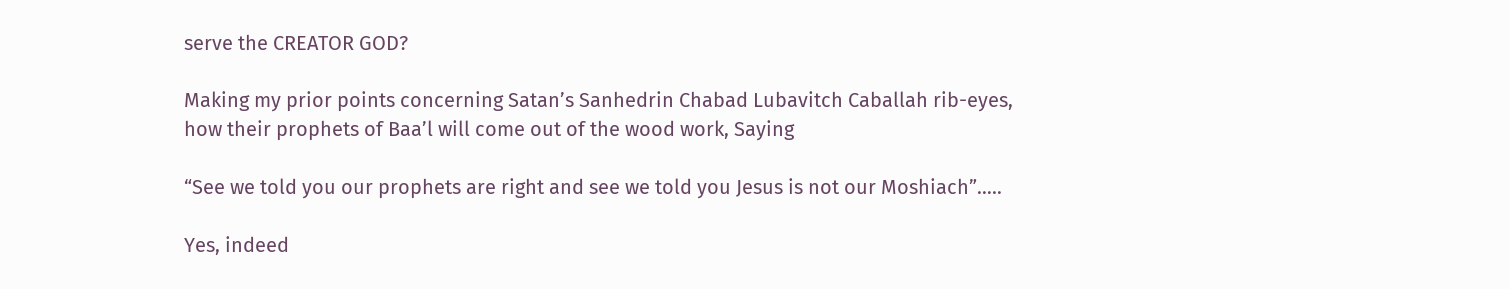serve the CREATOR GOD?

Making my prior points concerning Satan’s Sanhedrin Chabad Lubavitch Caballah rib-eyes, how their prophets of Baa’l will come out of the wood work, Saying

“See we told you our prophets are right and see we told you Jesus is not our Moshiach”…..

Yes, indeed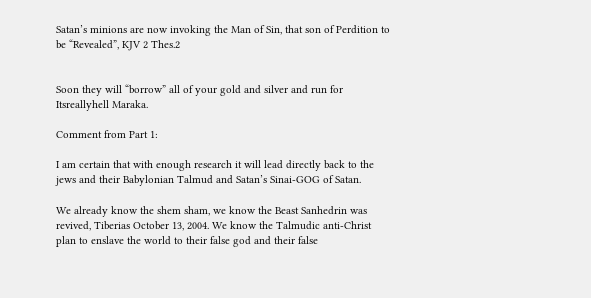Satan’s minions are now invoking the Man of Sin, that son of Perdition to be “Revealed”, KJV 2 Thes.2


Soon they will “borrow” all of your gold and silver and run for Itsreallyhell Maraka.

Comment from Part 1:

I am certain that with enough research it will lead directly back to the jews and their Babylonian Talmud and Satan’s Sinai-GOG of Satan.

We already know the shem sham, we know the Beast Sanhedrin was revived, Tiberias October 13, 2004. We know the Talmudic anti-Christ plan to enslave the world to their false god and their false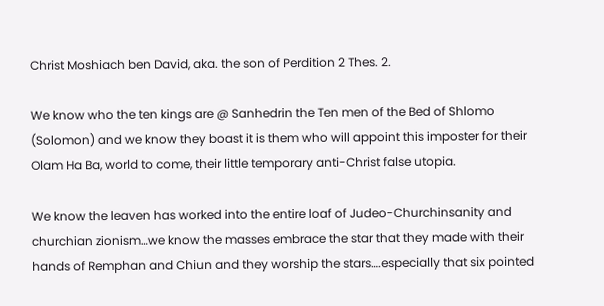Christ Moshiach ben David, aka. the son of Perdition 2 Thes. 2.

We know who the ten kings are @ Sanhedrin the Ten men of the Bed of Shlomo (Solomon) and we know they boast it is them who will appoint this imposter for their Olam Ha Ba, world to come, their little temporary anti-Christ false utopia.

We know the leaven has worked into the entire loaf of Judeo-Churchinsanity and churchian zionism…we know the masses embrace the star that they made with their hands of Remphan and Chiun and they worship the stars….especially that six pointed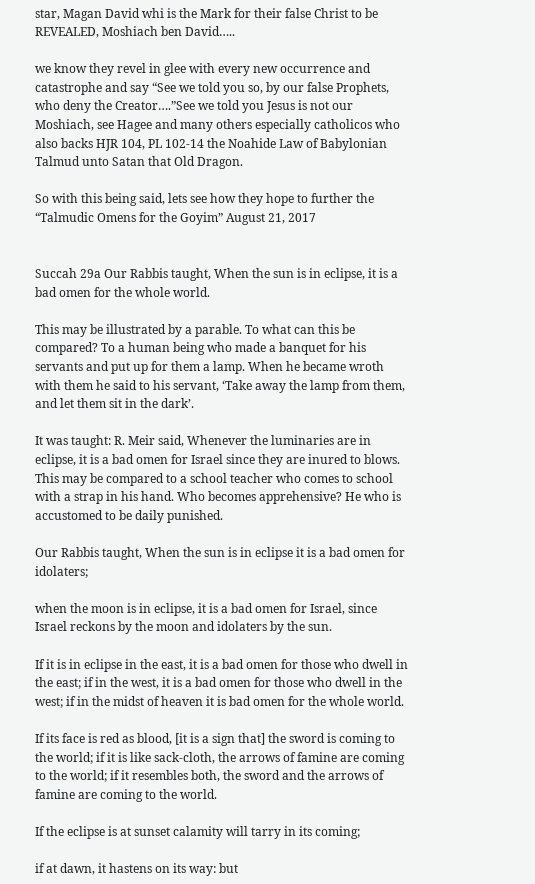star, Magan David whi is the Mark for their false Christ to be REVEALED, Moshiach ben David…..

we know they revel in glee with every new occurrence and catastrophe and say “See we told you so, by our false Prophets, who deny the Creator….”See we told you Jesus is not our Moshiach, see Hagee and many others especially catholicos who also backs HJR 104, PL 102-14 the Noahide Law of Babylonian Talmud unto Satan that Old Dragon.

So with this being said, lets see how they hope to further the “Talmudic Omens for the Goyim” August 21, 2017


Succah 29a Our Rabbis taught, When the sun is in eclipse, it is a bad omen for the whole world.

This may be illustrated by a parable. To what can this be compared? To a human being who made a banquet for his servants and put up for them a lamp. When he became wroth with them he said to his servant, ‘Take away the lamp from them, and let them sit in the dark’.

It was taught: R. Meir said, Whenever the luminaries are in eclipse, it is a bad omen for Israel since they are inured to blows. This may be compared to a school teacher who comes to school with a strap in his hand. Who becomes apprehensive? He who is accustomed to be daily punished.

Our Rabbis taught, When the sun is in eclipse it is a bad omen for idolaters;

when the moon is in eclipse, it is a bad omen for Israel, since Israel reckons by the moon and idolaters by the sun.

If it is in eclipse in the east, it is a bad omen for those who dwell in the east; if in the west, it is a bad omen for those who dwell in the west; if in the midst of heaven it is bad omen for the whole world.

If its face is red as blood, [it is a sign that] the sword is coming to the world; if it is like sack-cloth, the arrows of famine are coming to the world; if it resembles both, the sword and the arrows of famine are coming to the world.

If the eclipse is at sunset calamity will tarry in its coming;

if at dawn, it hastens on its way: but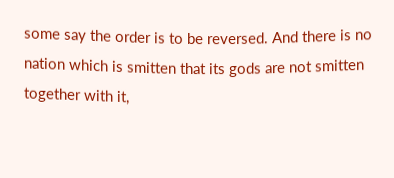some say the order is to be reversed. And there is no nation which is smitten that its gods are not smitten together with it,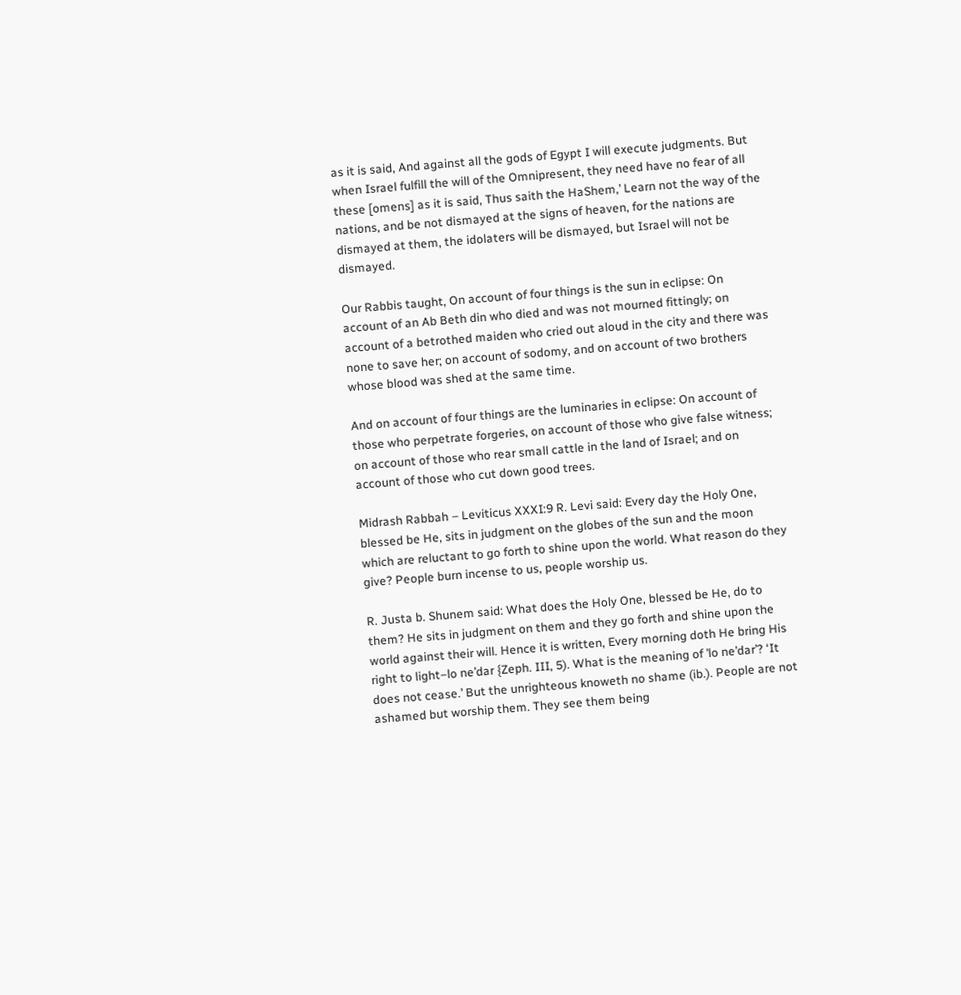as it is said, And against all the gods of Egypt I will execute judgments. But when Israel fulfill the will of the Omnipresent, they need have no fear of all these [omens] as it is said, Thus saith the HaShem,’ Learn not the way of the nations, and be not dismayed at the signs of heaven, for the nations are dismayed at them, the idolaters will be dismayed, but Israel will not be dismayed.

Our Rabbis taught, On account of four things is the sun in eclipse: On account of an Ab Beth din who died and was not mourned fittingly; on account of a betrothed maiden who cried out aloud in the city and there was none to save her; on account of sodomy, and on account of two brothers whose blood was shed at the same time.

And on account of four things are the luminaries in eclipse: On account of those who perpetrate forgeries, on account of those who give false witness; on account of those who rear small cattle in the land of Israel; and on account of those who cut down good trees.

Midrash Rabbah – Leviticus XXXI:9 R. Levi said: Every day the Holy One, blessed be He, sits in judgment on the globes of the sun and the moon which are reluctant to go forth to shine upon the world. What reason do they give? People burn incense to us, people worship us.

R. Justa b. Shunem said: What does the Holy One, blessed be He, do to them? He sits in judgment on them and they go forth and shine upon the world against their will. Hence it is written, Every morning doth He bring His right to light–lo ne’dar {Zeph. III, 5). What is the meaning of ’lo ne’dar’? ‘It does not cease.’ But the unrighteous knoweth no shame (ib.). People are not ashamed but worship them. They see them being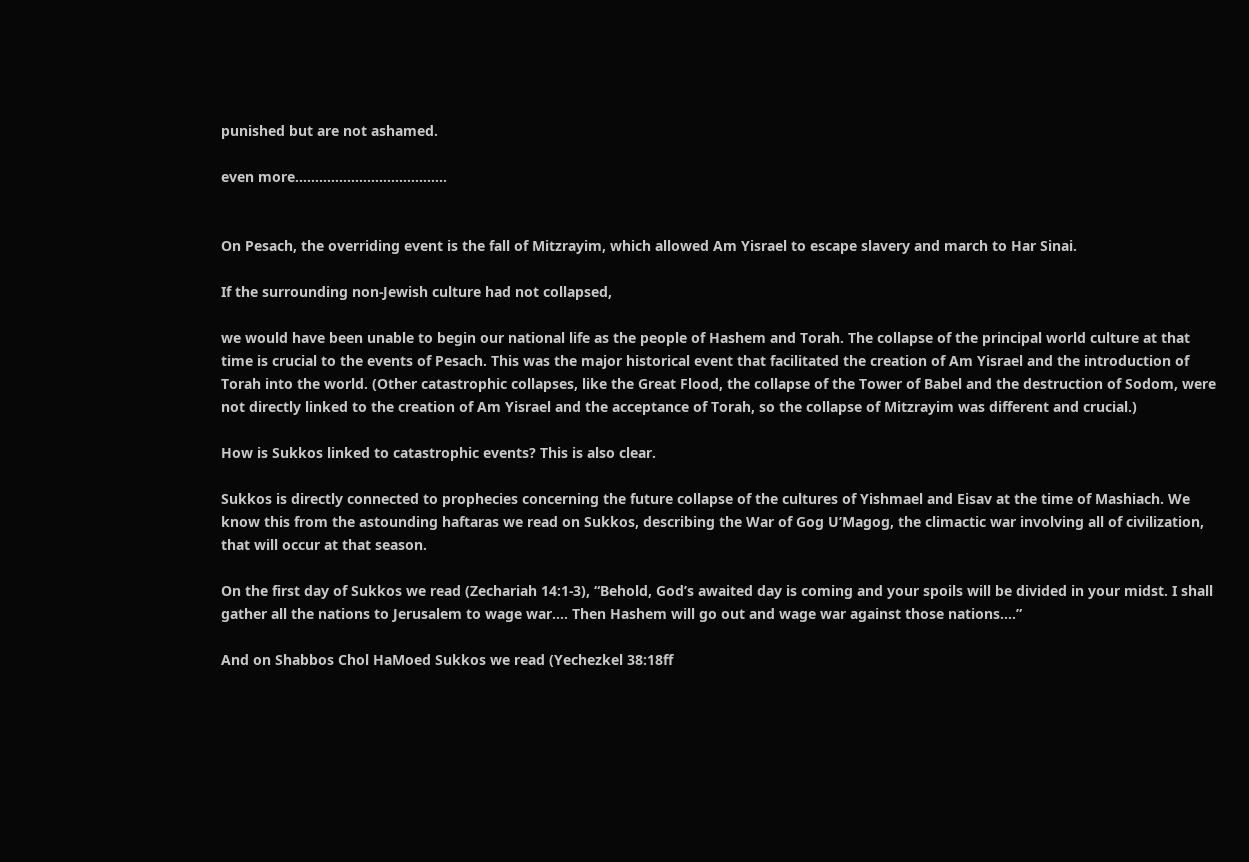punished but are not ashamed.

even more………………………………..


On Pesach, the overriding event is the fall of Mitzrayim, which allowed Am Yisrael to escape slavery and march to Har Sinai.

If the surrounding non-Jewish culture had not collapsed,

we would have been unable to begin our national life as the people of Hashem and Torah. The collapse of the principal world culture at that time is crucial to the events of Pesach. This was the major historical event that facilitated the creation of Am Yisrael and the introduction of Torah into the world. (Other catastrophic collapses, like the Great Flood, the collapse of the Tower of Babel and the destruction of Sodom, were not directly linked to the creation of Am Yisrael and the acceptance of Torah, so the collapse of Mitzrayim was different and crucial.)

How is Sukkos linked to catastrophic events? This is also clear.

Sukkos is directly connected to prophecies concerning the future collapse of the cultures of Yishmael and Eisav at the time of Mashiach. We know this from the astounding haftaras we read on Sukkos, describing the War of Gog U’Magog, the climactic war involving all of civilization, that will occur at that season.

On the first day of Sukkos we read (Zechariah 14:1-3), “Behold, God’s awaited day is coming and your spoils will be divided in your midst. I shall gather all the nations to Jerusalem to wage war…. Then Hashem will go out and wage war against those nations….”

And on Shabbos Chol HaMoed Sukkos we read (Yechezkel 38:18ff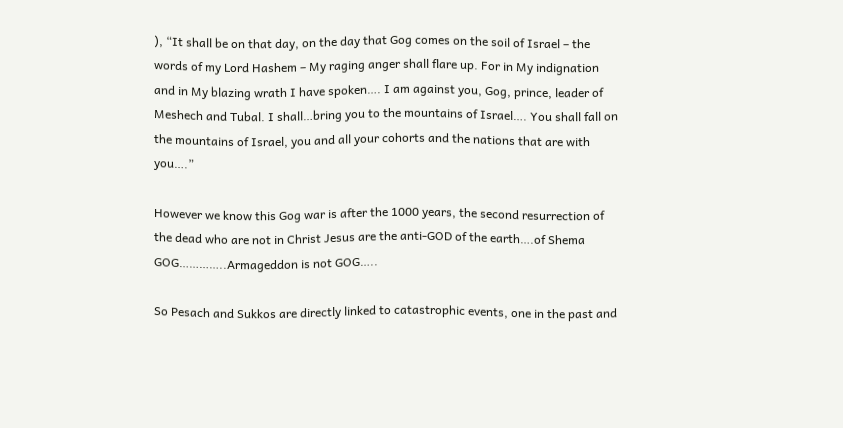), “It shall be on that day, on the day that Gog comes on the soil of Israel – the words of my Lord Hashem – My raging anger shall flare up. For in My indignation and in My blazing wrath I have spoken…. I am against you, Gog, prince, leader of Meshech and Tubal. I shall…bring you to the mountains of Israel…. You shall fall on the mountains of Israel, you and all your cohorts and the nations that are with you….”

However we know this Gog war is after the 1000 years, the second resurrection of the dead who are not in Christ Jesus are the anti-GOD of the earth….of Shema GOG…………..Armageddon is not GOG…..

So Pesach and Sukkos are directly linked to catastrophic events, one in the past and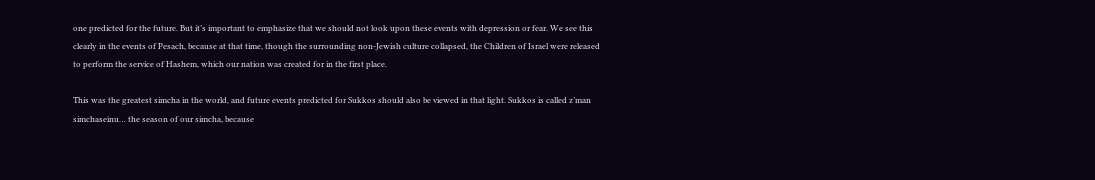one predicted for the future. But it’s important to emphasize that we should not look upon these events with depression or fear. We see this clearly in the events of Pesach, because at that time, though the surrounding non-Jewish culture collapsed, the Children of Israel were released to perform the service of Hashem, which our nation was created for in the first place.

This was the greatest simcha in the world, and future events predicted for Sukkos should also be viewed in that light. Sukkos is called z’man simchaseinu… the season of our simcha, because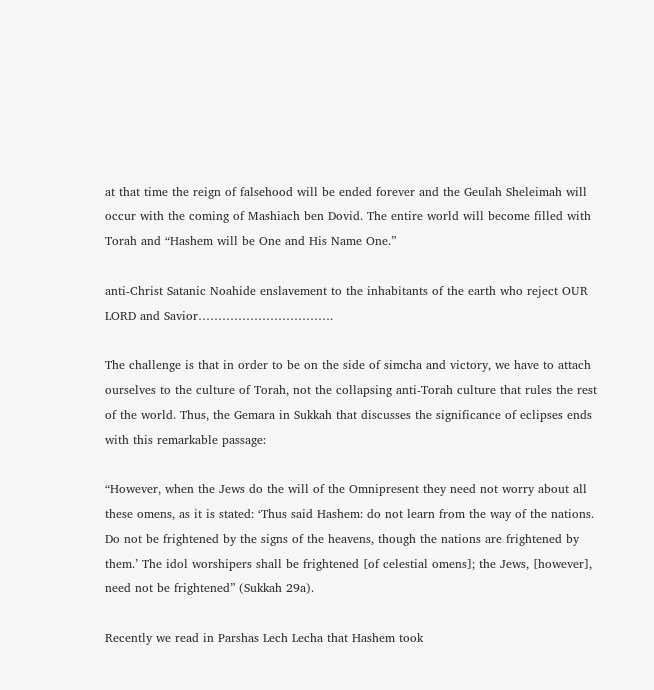at that time the reign of falsehood will be ended forever and the Geulah Sheleimah will occur with the coming of Mashiach ben Dovid. The entire world will become filled with Torah and “Hashem will be One and His Name One.”

anti-Christ Satanic Noahide enslavement to the inhabitants of the earth who reject OUR LORD and Savior…………………………….

The challenge is that in order to be on the side of simcha and victory, we have to attach ourselves to the culture of Torah, not the collapsing anti-Torah culture that rules the rest of the world. Thus, the Gemara in Sukkah that discusses the significance of eclipses ends with this remarkable passage:

“However, when the Jews do the will of the Omnipresent they need not worry about all these omens, as it is stated: ‘Thus said Hashem: do not learn from the way of the nations. Do not be frightened by the signs of the heavens, though the nations are frightened by them.’ The idol worshipers shall be frightened [of celestial omens]; the Jews, [however], need not be frightened” (Sukkah 29a).

Recently we read in Parshas Lech Lecha that Hashem took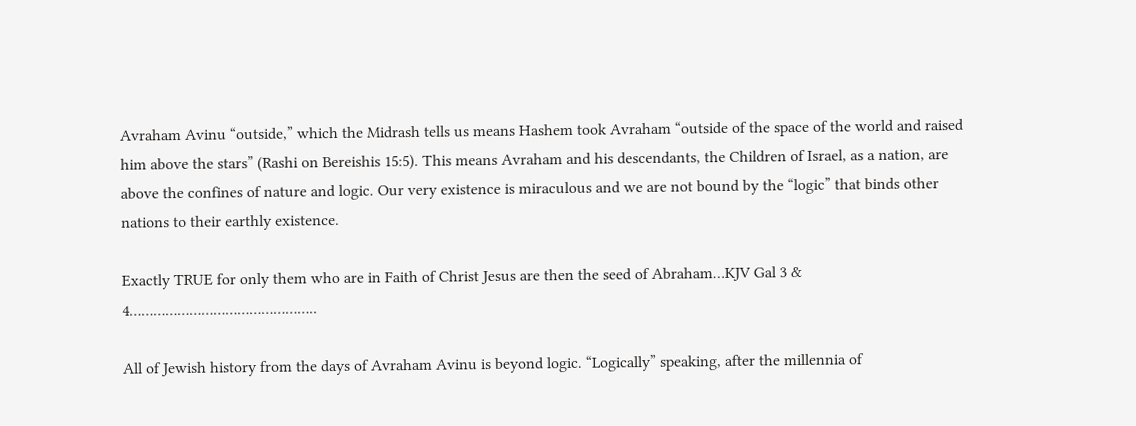Avraham Avinu “outside,” which the Midrash tells us means Hashem took Avraham “outside of the space of the world and raised him above the stars” (Rashi on Bereishis 15:5). This means Avraham and his descendants, the Children of Israel, as a nation, are above the confines of nature and logic. Our very existence is miraculous and we are not bound by the “logic” that binds other nations to their earthly existence.

Exactly TRUE for only them who are in Faith of Christ Jesus are then the seed of Abraham…KJV Gal 3 & 4………………………………………..

All of Jewish history from the days of Avraham Avinu is beyond logic. “Logically” speaking, after the millennia of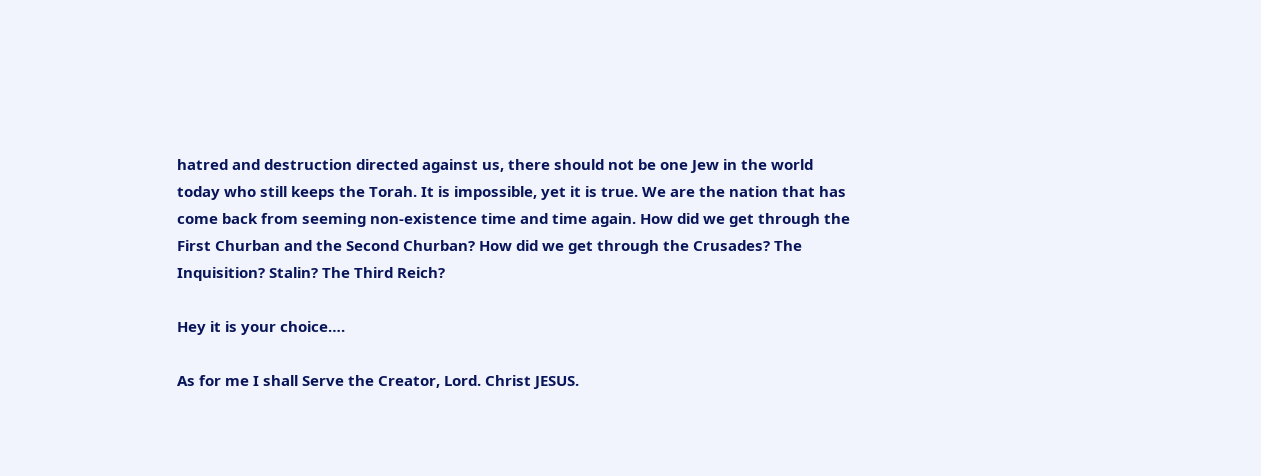hatred and destruction directed against us, there should not be one Jew in the world today who still keeps the Torah. It is impossible, yet it is true. We are the nation that has come back from seeming non-existence time and time again. How did we get through the First Churban and the Second Churban? How did we get through the Crusades? The Inquisition? Stalin? The Third Reich?

Hey it is your choice….

As for me I shall Serve the Creator, Lord. Christ JESUS.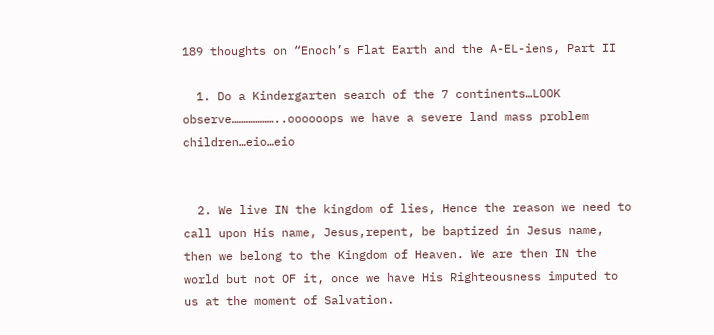189 thoughts on “Enoch’s Flat Earth and the A-EL-iens, Part II

  1. Do a Kindergarten search of the 7 continents…LOOK observe………………..oooooops we have a severe land mass problem children…eio…eio


  2. We live IN the kingdom of lies, Hence the reason we need to call upon His name, Jesus,repent, be baptized in Jesus name, then we belong to the Kingdom of Heaven. We are then IN the world but not OF it, once we have His Righteousness imputed to us at the moment of Salvation.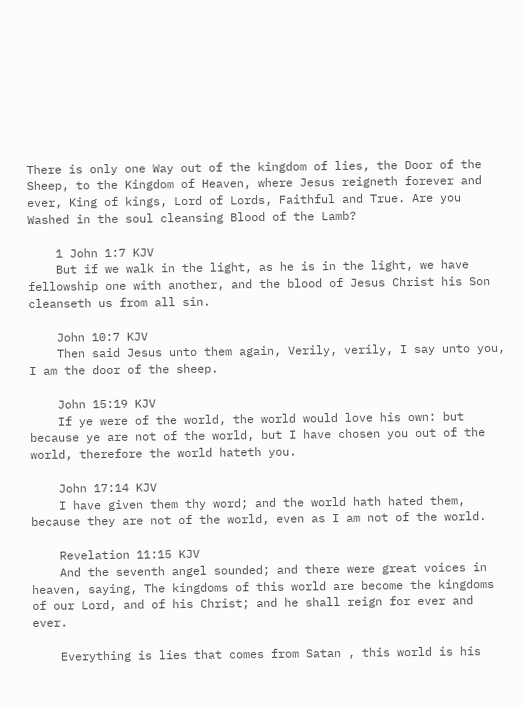There is only one Way out of the kingdom of lies, the Door of the Sheep, to the Kingdom of Heaven, where Jesus reigneth forever and ever, King of kings, Lord of Lords, Faithful and True. Are you Washed in the soul cleansing Blood of the Lamb?

    1 John 1:7 KJV
    But if we walk in the light, as he is in the light, we have fellowship one with another, and the blood of Jesus Christ his Son cleanseth us from all sin.

    John 10:7 KJV
    Then said Jesus unto them again, Verily, verily, I say unto you, I am the door of the sheep.

    John 15:19 KJV
    If ye were of the world, the world would love his own: but because ye are not of the world, but I have chosen you out of the world, therefore the world hateth you.

    John 17:14 KJV
    I have given them thy word; and the world hath hated them, because they are not of the world, even as I am not of the world.

    Revelation 11:15 KJV
    And the seventh angel sounded; and there were great voices in heaven, saying, The kingdoms of this world are become the kingdoms of our Lord, and of his Christ; and he shall reign for ever and ever.

    Everything is lies that comes from Satan , this world is his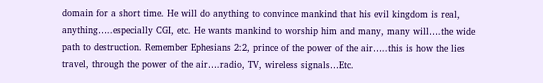domain for a short time. He will do anything to convince mankind that his evil kingdom is real, anything…..especially CGI, etc. He wants mankind to worship him and many, many will….the wide path to destruction. Remember Ephesians 2:2, prince of the power of the air…..this is how the lies travel, through the power of the air….radio, TV, wireless signals…Etc.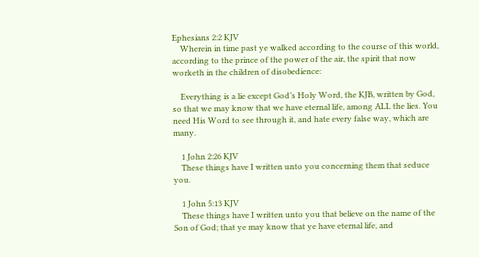Ephesians 2:2 KJV
    Wherein in time past ye walked according to the course of this world, according to the prince of the power of the air, the spirit that now worketh in the children of disobedience:

    Everything is a lie except God’s Holy Word, the KJB, written by God, so that we may know that we have eternal life, among ALL the lies. You need His Word to see through it, and hate every false way, which are many.

    1 John 2:26 KJV
    These things have I written unto you concerning them that seduce you.

    1 John 5:13 KJV
    These things have I written unto you that believe on the name of the Son of God; that ye may know that ye have eternal life, and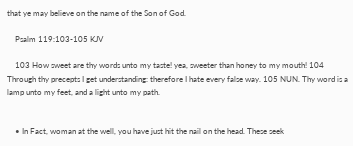that ye may believe on the name of the Son of God.

    Psalm 119:103-105 KJV

    103 How sweet are thy words unto my taste! yea, sweeter than honey to my mouth! 104 Through thy precepts I get understanding: therefore I hate every false way. 105 NUN. Thy word is a lamp unto my feet, and a light unto my path.


    • In Fact, woman at the well, you have just hit the nail on the head. These seek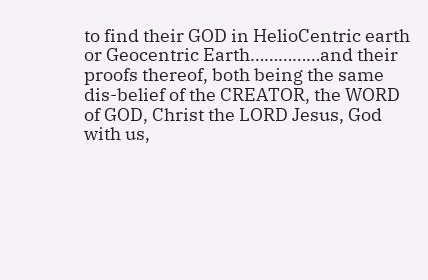to find their GOD in HelioCentric earth or Geocentric Earth……………and their proofs thereof, both being the same dis-belief of the CREATOR, the WORD of GOD, Christ the LORD Jesus, God with us,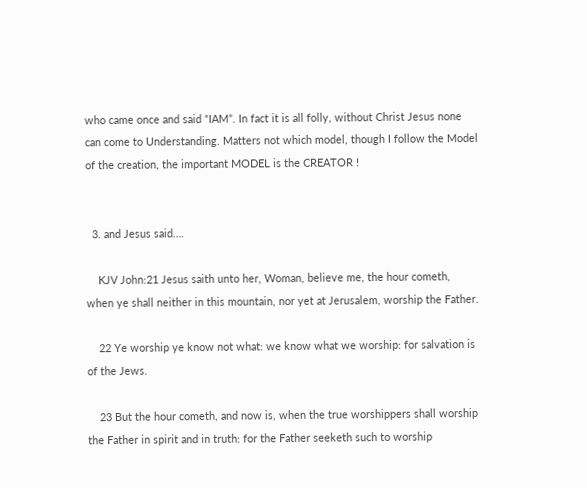who came once and said “IAM”. In fact it is all folly, without Christ Jesus none can come to Understanding. Matters not which model, though I follow the Model of the creation, the important MODEL is the CREATOR !


  3. and Jesus said….

    KJV John:21 Jesus saith unto her, Woman, believe me, the hour cometh, when ye shall neither in this mountain, nor yet at Jerusalem, worship the Father.

    22 Ye worship ye know not what: we know what we worship: for salvation is of the Jews.

    23 But the hour cometh, and now is, when the true worshippers shall worship the Father in spirit and in truth: for the Father seeketh such to worship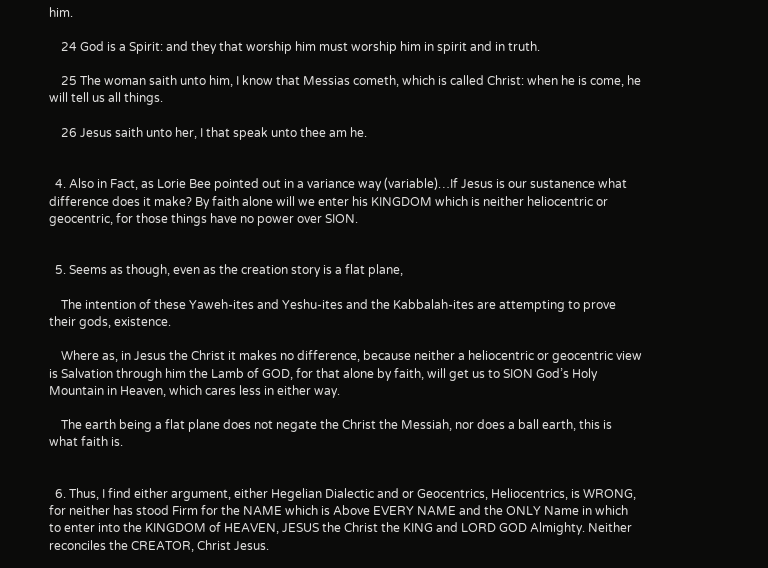him.

    24 God is a Spirit: and they that worship him must worship him in spirit and in truth.

    25 The woman saith unto him, I know that Messias cometh, which is called Christ: when he is come, he will tell us all things.

    26 Jesus saith unto her, I that speak unto thee am he.


  4. Also in Fact, as Lorie Bee pointed out in a variance way (variable)…If Jesus is our sustanence what difference does it make? By faith alone will we enter his KINGDOM which is neither heliocentric or geocentric, for those things have no power over SION.


  5. Seems as though, even as the creation story is a flat plane,

    The intention of these Yaweh-ites and Yeshu-ites and the Kabbalah-ites are attempting to prove their gods, existence.

    Where as, in Jesus the Christ it makes no difference, because neither a heliocentric or geocentric view is Salvation through him the Lamb of GOD, for that alone by faith, will get us to SION God’s Holy Mountain in Heaven, which cares less in either way.

    The earth being a flat plane does not negate the Christ the Messiah, nor does a ball earth, this is what faith is.


  6. Thus, I find either argument, either Hegelian Dialectic and or Geocentrics, Heliocentrics, is WRONG, for neither has stood Firm for the NAME which is Above EVERY NAME and the ONLY Name in which to enter into the KINGDOM of HEAVEN, JESUS the Christ the KING and LORD GOD Almighty. Neither reconciles the CREATOR, Christ Jesus.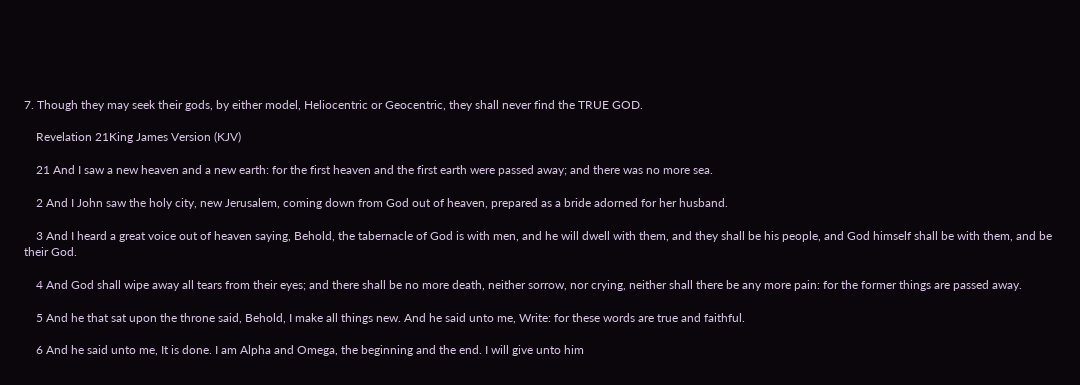7. Though they may seek their gods, by either model, Heliocentric or Geocentric, they shall never find the TRUE GOD.

    Revelation 21King James Version (KJV)

    21 And I saw a new heaven and a new earth: for the first heaven and the first earth were passed away; and there was no more sea.

    2 And I John saw the holy city, new Jerusalem, coming down from God out of heaven, prepared as a bride adorned for her husband.

    3 And I heard a great voice out of heaven saying, Behold, the tabernacle of God is with men, and he will dwell with them, and they shall be his people, and God himself shall be with them, and be their God.

    4 And God shall wipe away all tears from their eyes; and there shall be no more death, neither sorrow, nor crying, neither shall there be any more pain: for the former things are passed away.

    5 And he that sat upon the throne said, Behold, I make all things new. And he said unto me, Write: for these words are true and faithful.

    6 And he said unto me, It is done. I am Alpha and Omega, the beginning and the end. I will give unto him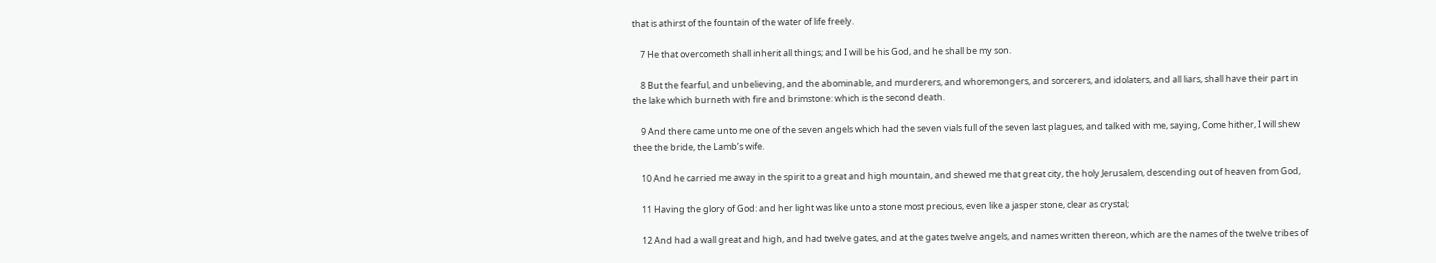that is athirst of the fountain of the water of life freely.

    7 He that overcometh shall inherit all things; and I will be his God, and he shall be my son.

    8 But the fearful, and unbelieving, and the abominable, and murderers, and whoremongers, and sorcerers, and idolaters, and all liars, shall have their part in the lake which burneth with fire and brimstone: which is the second death.

    9 And there came unto me one of the seven angels which had the seven vials full of the seven last plagues, and talked with me, saying, Come hither, I will shew thee the bride, the Lamb’s wife.

    10 And he carried me away in the spirit to a great and high mountain, and shewed me that great city, the holy Jerusalem, descending out of heaven from God,

    11 Having the glory of God: and her light was like unto a stone most precious, even like a jasper stone, clear as crystal;

    12 And had a wall great and high, and had twelve gates, and at the gates twelve angels, and names written thereon, which are the names of the twelve tribes of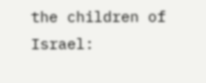the children of Israel: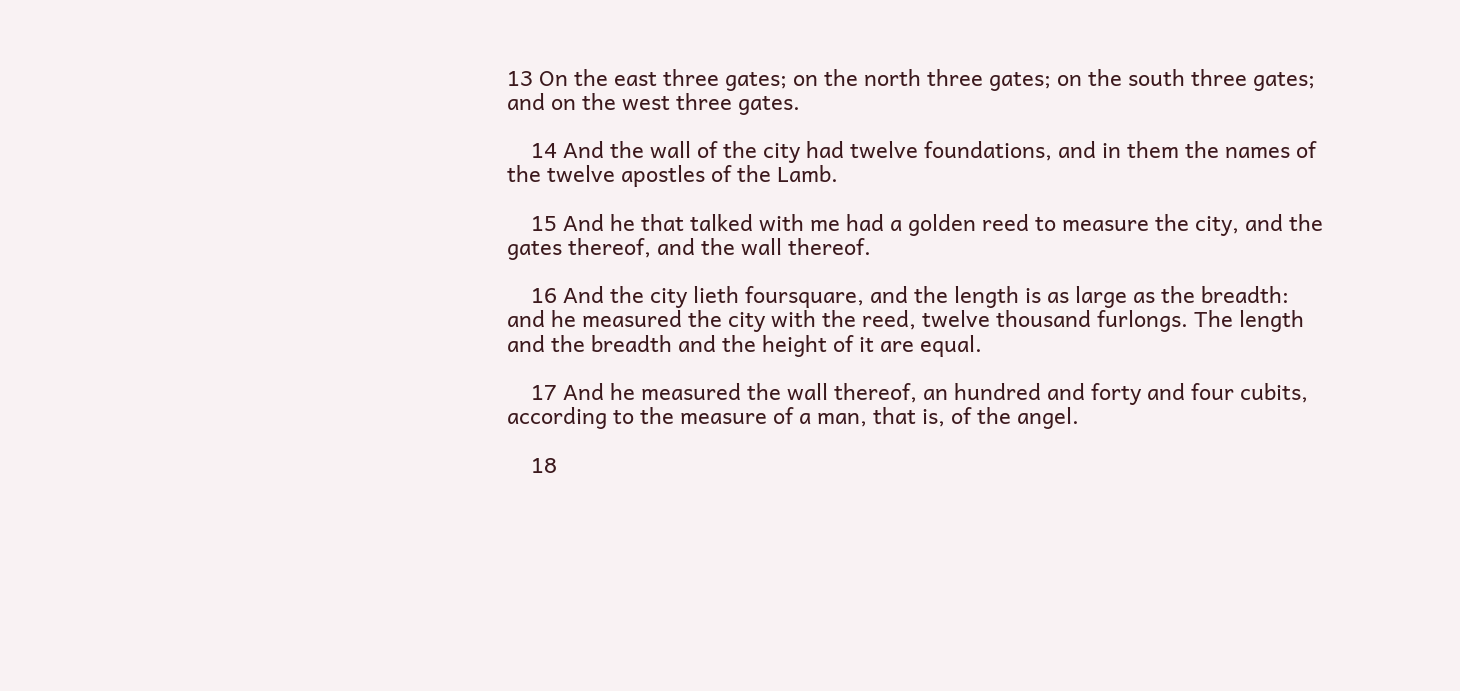13 On the east three gates; on the north three gates; on the south three gates; and on the west three gates.

    14 And the wall of the city had twelve foundations, and in them the names of the twelve apostles of the Lamb.

    15 And he that talked with me had a golden reed to measure the city, and the gates thereof, and the wall thereof.

    16 And the city lieth foursquare, and the length is as large as the breadth: and he measured the city with the reed, twelve thousand furlongs. The length and the breadth and the height of it are equal.

    17 And he measured the wall thereof, an hundred and forty and four cubits, according to the measure of a man, that is, of the angel.

    18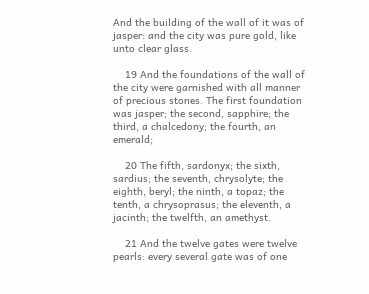And the building of the wall of it was of jasper: and the city was pure gold, like unto clear glass.

    19 And the foundations of the wall of the city were garnished with all manner of precious stones. The first foundation was jasper; the second, sapphire; the third, a chalcedony; the fourth, an emerald;

    20 The fifth, sardonyx; the sixth, sardius; the seventh, chrysolyte; the eighth, beryl; the ninth, a topaz; the tenth, a chrysoprasus; the eleventh, a jacinth; the twelfth, an amethyst.

    21 And the twelve gates were twelve pearls: every several gate was of one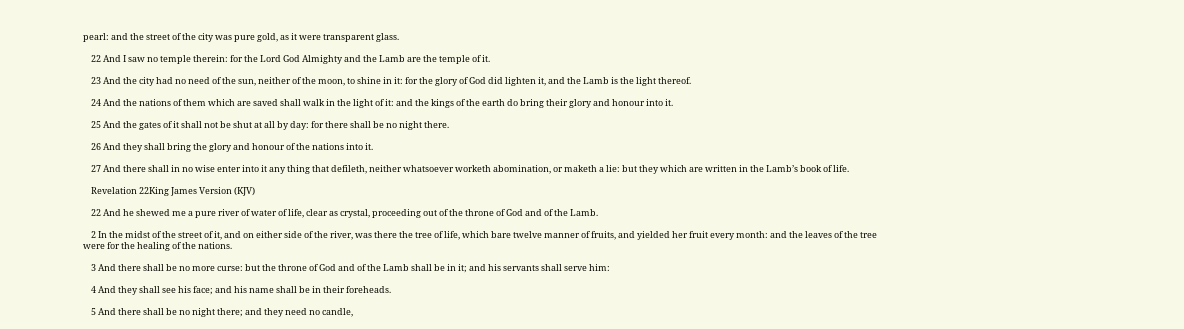pearl: and the street of the city was pure gold, as it were transparent glass.

    22 And I saw no temple therein: for the Lord God Almighty and the Lamb are the temple of it.

    23 And the city had no need of the sun, neither of the moon, to shine in it: for the glory of God did lighten it, and the Lamb is the light thereof.

    24 And the nations of them which are saved shall walk in the light of it: and the kings of the earth do bring their glory and honour into it.

    25 And the gates of it shall not be shut at all by day: for there shall be no night there.

    26 And they shall bring the glory and honour of the nations into it.

    27 And there shall in no wise enter into it any thing that defileth, neither whatsoever worketh abomination, or maketh a lie: but they which are written in the Lamb’s book of life.

    Revelation 22King James Version (KJV)

    22 And he shewed me a pure river of water of life, clear as crystal, proceeding out of the throne of God and of the Lamb.

    2 In the midst of the street of it, and on either side of the river, was there the tree of life, which bare twelve manner of fruits, and yielded her fruit every month: and the leaves of the tree were for the healing of the nations.

    3 And there shall be no more curse: but the throne of God and of the Lamb shall be in it; and his servants shall serve him:

    4 And they shall see his face; and his name shall be in their foreheads.

    5 And there shall be no night there; and they need no candle,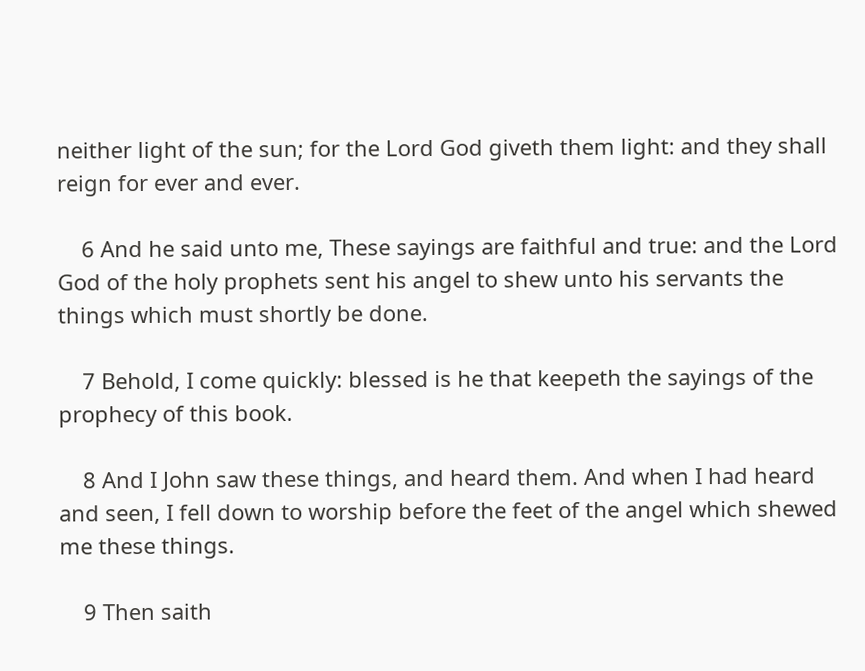neither light of the sun; for the Lord God giveth them light: and they shall reign for ever and ever.

    6 And he said unto me, These sayings are faithful and true: and the Lord God of the holy prophets sent his angel to shew unto his servants the things which must shortly be done.

    7 Behold, I come quickly: blessed is he that keepeth the sayings of the prophecy of this book.

    8 And I John saw these things, and heard them. And when I had heard and seen, I fell down to worship before the feet of the angel which shewed me these things.

    9 Then saith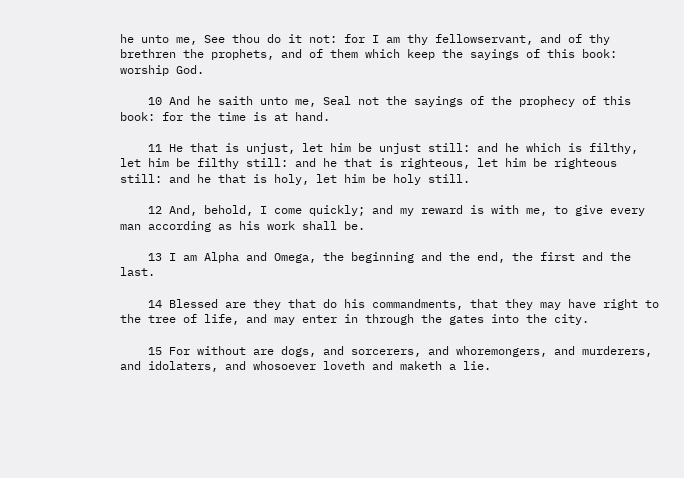he unto me, See thou do it not: for I am thy fellowservant, and of thy brethren the prophets, and of them which keep the sayings of this book: worship God.

    10 And he saith unto me, Seal not the sayings of the prophecy of this book: for the time is at hand.

    11 He that is unjust, let him be unjust still: and he which is filthy, let him be filthy still: and he that is righteous, let him be righteous still: and he that is holy, let him be holy still.

    12 And, behold, I come quickly; and my reward is with me, to give every man according as his work shall be.

    13 I am Alpha and Omega, the beginning and the end, the first and the last.

    14 Blessed are they that do his commandments, that they may have right to the tree of life, and may enter in through the gates into the city.

    15 For without are dogs, and sorcerers, and whoremongers, and murderers, and idolaters, and whosoever loveth and maketh a lie.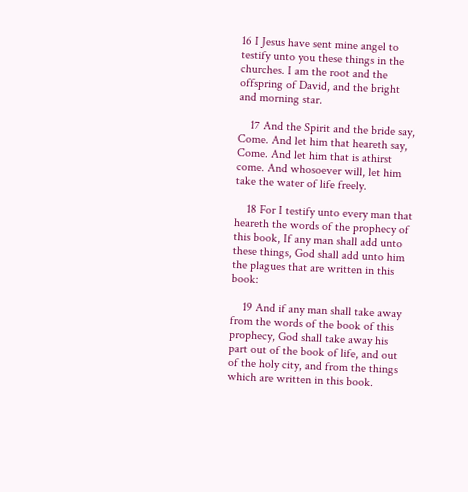16 I Jesus have sent mine angel to testify unto you these things in the churches. I am the root and the offspring of David, and the bright and morning star.

    17 And the Spirit and the bride say, Come. And let him that heareth say, Come. And let him that is athirst come. And whosoever will, let him take the water of life freely.

    18 For I testify unto every man that heareth the words of the prophecy of this book, If any man shall add unto these things, God shall add unto him the plagues that are written in this book:

    19 And if any man shall take away from the words of the book of this prophecy, God shall take away his part out of the book of life, and out of the holy city, and from the things which are written in this book.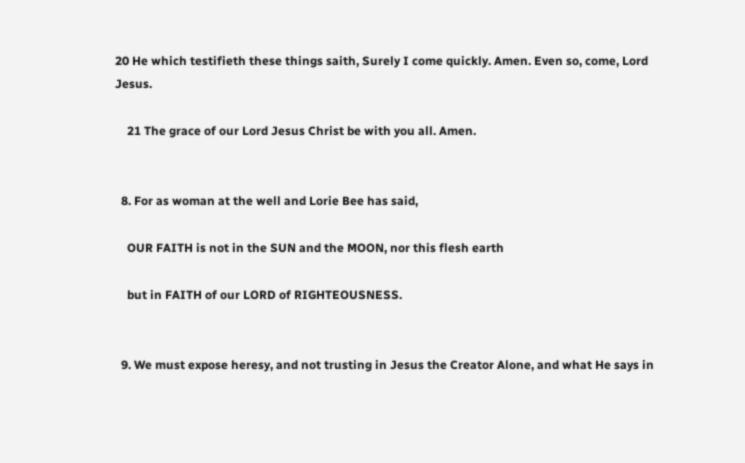20 He which testifieth these things saith, Surely I come quickly. Amen. Even so, come, Lord Jesus.

    21 The grace of our Lord Jesus Christ be with you all. Amen.


  8. For as woman at the well and Lorie Bee has said,

    OUR FAITH is not in the SUN and the MOON, nor this flesh earth

    but in FAITH of our LORD of RIGHTEOUSNESS.


  9. We must expose heresy, and not trusting in Jesus the Creator Alone, and what He says in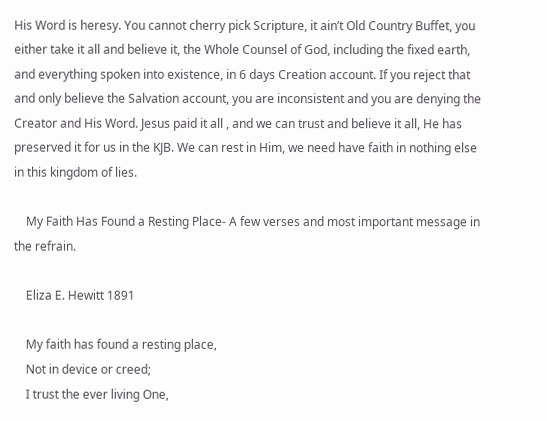His Word is heresy. You cannot cherry pick Scripture, it ain’t Old Country Buffet, you either take it all and believe it, the Whole Counsel of God, including the fixed earth, and everything spoken into existence, in 6 days Creation account. If you reject that and only believe the Salvation account, you are inconsistent and you are denying the Creator and His Word. Jesus paid it all , and we can trust and believe it all, He has preserved it for us in the KJB. We can rest in Him, we need have faith in nothing else in this kingdom of lies.

    My Faith Has Found a Resting Place- A few verses and most important message in the refrain.

    Eliza E. Hewitt 1891

    My faith has found a resting place,
    Not in device or creed;
    I trust the ever living One,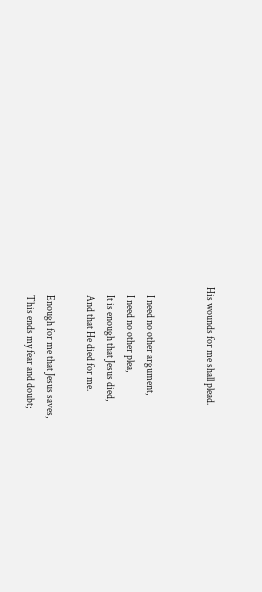His wounds for me shall plead.


    I need no other argument,
    I need no other plea,
    It is enough that Jesus died,
    And that He died for me.

    Enough for me that Jesus saves,
    This ends my fear and doubt;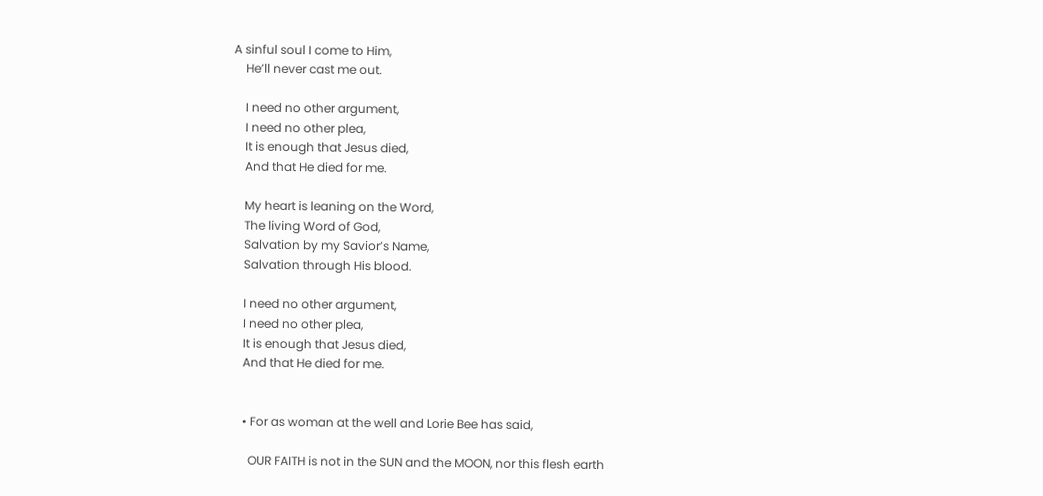A sinful soul I come to Him,
    He’ll never cast me out.

    I need no other argument,
    I need no other plea,
    It is enough that Jesus died,
    And that He died for me.

    My heart is leaning on the Word,
    The living Word of God,
    Salvation by my Savior’s Name,
    Salvation through His blood.

    I need no other argument,
    I need no other plea,
    It is enough that Jesus died,
    And that He died for me.


    • For as woman at the well and Lorie Bee has said,

      OUR FAITH is not in the SUN and the MOON, nor this flesh earth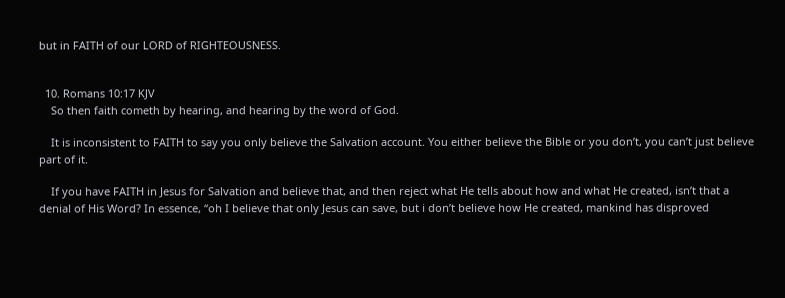but in FAITH of our LORD of RIGHTEOUSNESS.


  10. Romans 10:17 KJV
    So then faith cometh by hearing, and hearing by the word of God.

    It is inconsistent to FAITH to say you only believe the Salvation account. You either believe the Bible or you don’t, you can’t just believe part of it.

    If you have FAITH in Jesus for Salvation and believe that, and then reject what He tells about how and what He created, isn’t that a denial of His Word? In essence, “oh I believe that only Jesus can save, but i don’t believe how He created, mankind has disproved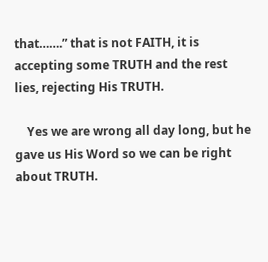that…….” that is not FAITH, it is accepting some TRUTH and the rest lies, rejecting His TRUTH.

    Yes we are wrong all day long, but he gave us His Word so we can be right about TRUTH.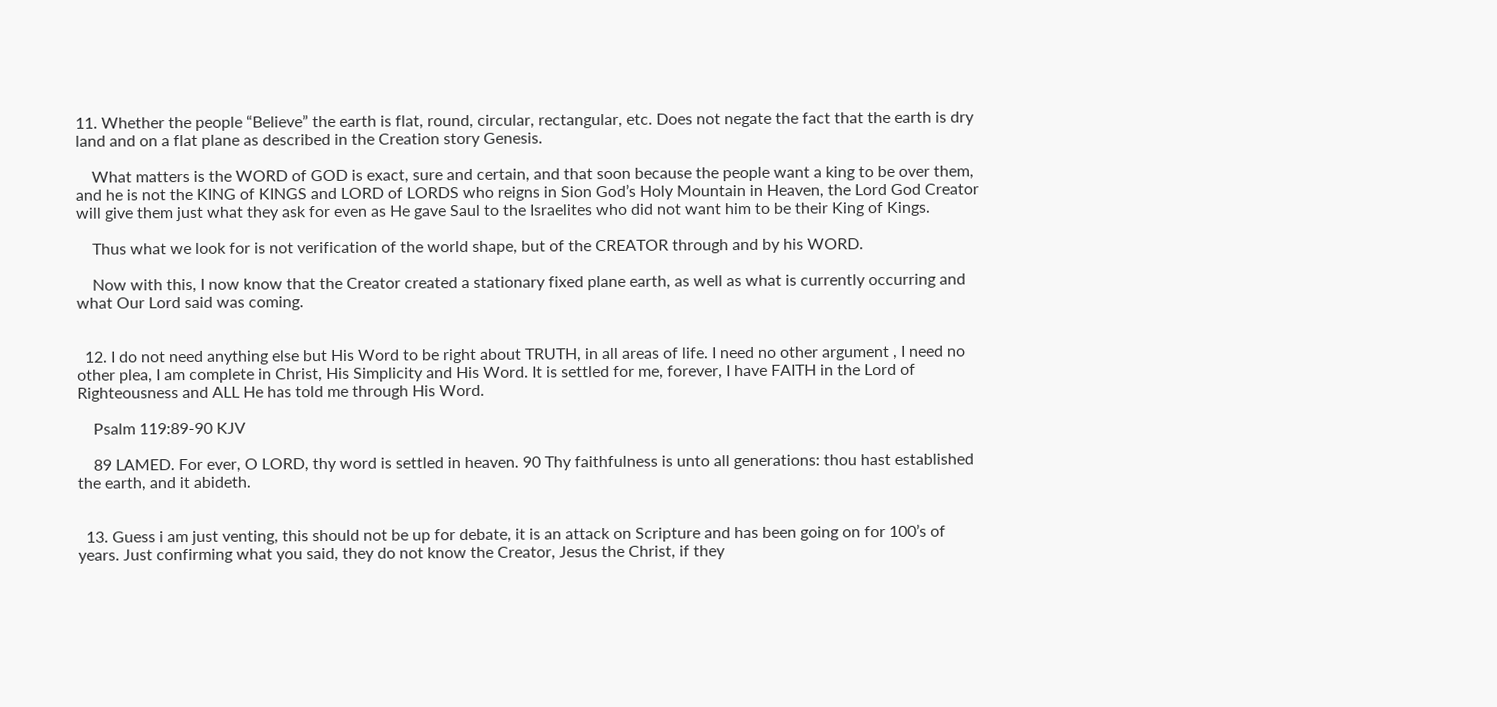11. Whether the people “Believe” the earth is flat, round, circular, rectangular, etc. Does not negate the fact that the earth is dry land and on a flat plane as described in the Creation story Genesis.

    What matters is the WORD of GOD is exact, sure and certain, and that soon because the people want a king to be over them, and he is not the KING of KINGS and LORD of LORDS who reigns in Sion God’s Holy Mountain in Heaven, the Lord God Creator will give them just what they ask for even as He gave Saul to the Israelites who did not want him to be their King of Kings.

    Thus what we look for is not verification of the world shape, but of the CREATOR through and by his WORD.

    Now with this, I now know that the Creator created a stationary fixed plane earth, as well as what is currently occurring and what Our Lord said was coming.


  12. I do not need anything else but His Word to be right about TRUTH, in all areas of life. I need no other argument , I need no other plea, I am complete in Christ, His Simplicity and His Word. It is settled for me, forever, I have FAITH in the Lord of Righteousness and ALL He has told me through His Word.

    Psalm 119:89-90 KJV

    89 LAMED. For ever, O LORD, thy word is settled in heaven. 90 Thy faithfulness is unto all generations: thou hast established the earth, and it abideth.


  13. Guess i am just venting, this should not be up for debate, it is an attack on Scripture and has been going on for 100’s of years. Just confirming what you said, they do not know the Creator, Jesus the Christ, if they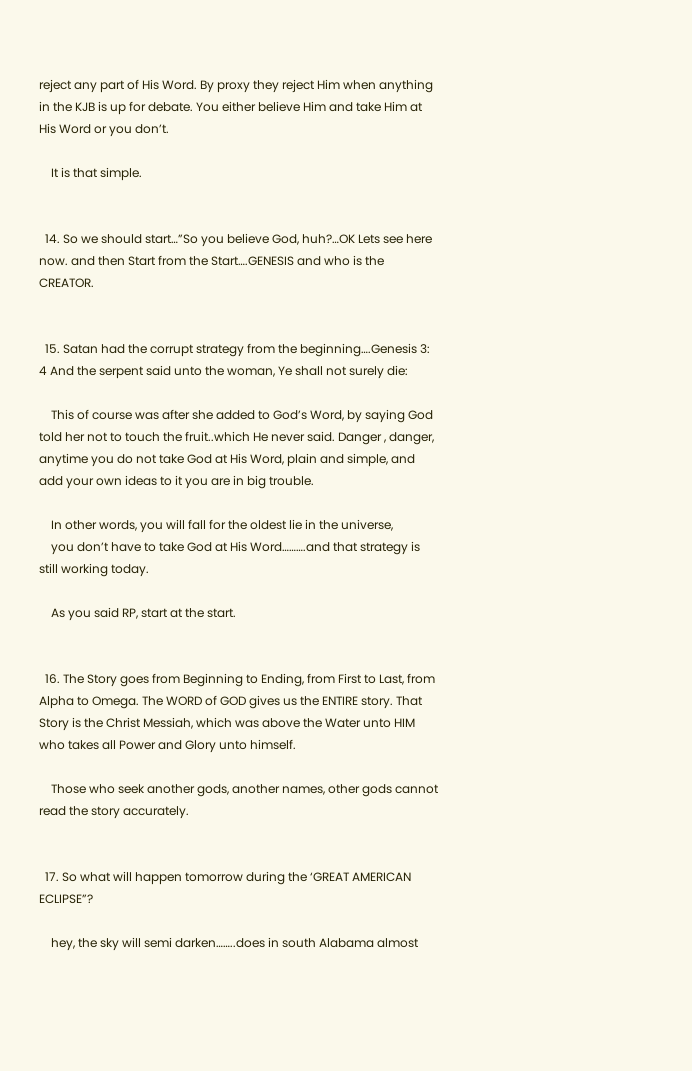reject any part of His Word. By proxy they reject Him when anything in the KJB is up for debate. You either believe Him and take Him at His Word or you don’t.

    It is that simple.


  14. So we should start…”So you believe God, huh?…OK Lets see here now. and then Start from the Start….GENESIS and who is the CREATOR.


  15. Satan had the corrupt strategy from the beginning….Genesis 3: 4 And the serpent said unto the woman, Ye shall not surely die:

    This of course was after she added to God’s Word, by saying God told her not to touch the fruit..which He never said. Danger , danger, anytime you do not take God at His Word, plain and simple, and add your own ideas to it you are in big trouble.

    In other words, you will fall for the oldest lie in the universe,
    you don’t have to take God at His Word……….and that strategy is still working today.

    As you said RP, start at the start.


  16. The Story goes from Beginning to Ending, from First to Last, from Alpha to Omega. The WORD of GOD gives us the ENTIRE story. That Story is the Christ Messiah, which was above the Water unto HIM who takes all Power and Glory unto himself.

    Those who seek another gods, another names, other gods cannot read the story accurately.


  17. So what will happen tomorrow during the ‘GREAT AMERICAN ECLIPSE”?

    hey, the sky will semi darken……..does in south Alabama almost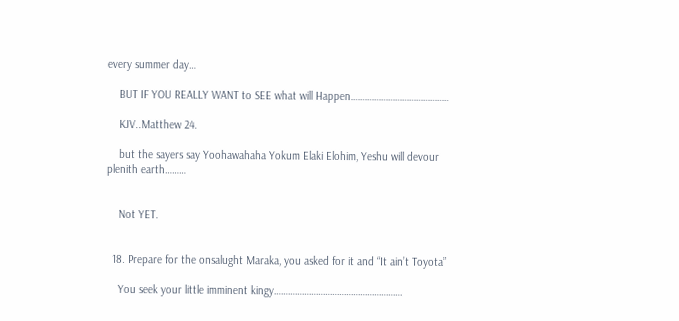every summer day…

    BUT IF YOU REALLY WANT to SEE what will Happen……………………………………

    KJV..Matthew 24.

    but the sayers say Yoohawahaha Yokum Elaki Elohim, Yeshu will devour plenith earth………


    Not YET.


  18. Prepare for the onsalught Maraka, you asked for it and “It ain’t Toyota”

    You seek your little imminent kingy……………………………………………….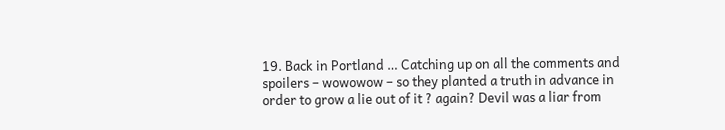19. Back in Portland … Catching up on all the comments and spoilers – wowowow – so they planted a truth in advance in order to grow a lie out of it ? again? Devil was a liar from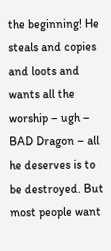the beginning! He steals and copies and loots and wants all the worship – ugh – BAD Dragon – all he deserves is to be destroyed. But most people want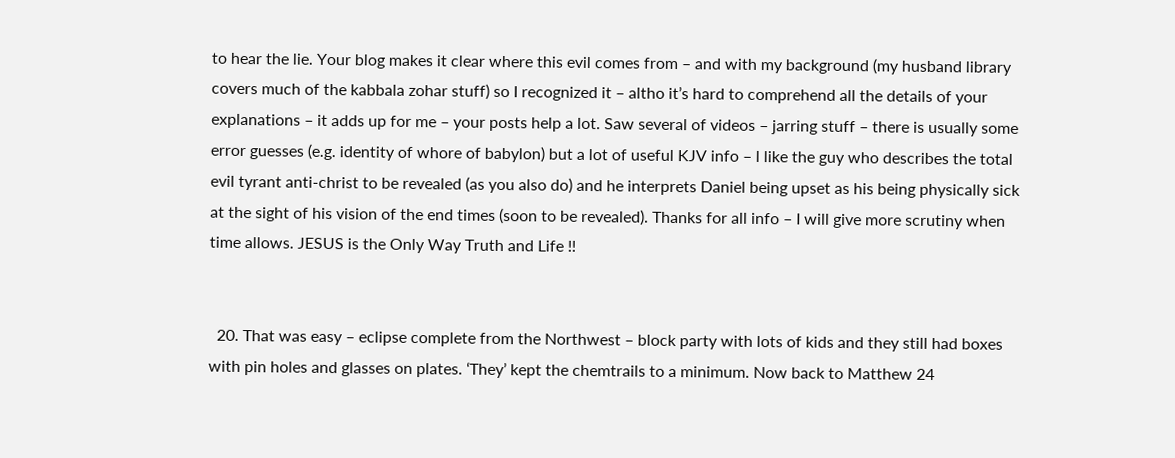to hear the lie. Your blog makes it clear where this evil comes from – and with my background (my husband library covers much of the kabbala zohar stuff) so I recognized it – altho it’s hard to comprehend all the details of your explanations – it adds up for me – your posts help a lot. Saw several of videos – jarring stuff – there is usually some error guesses (e.g. identity of whore of babylon) but a lot of useful KJV info – l like the guy who describes the total evil tyrant anti-christ to be revealed (as you also do) and he interprets Daniel being upset as his being physically sick at the sight of his vision of the end times (soon to be revealed). Thanks for all info – I will give more scrutiny when time allows. JESUS is the Only Way Truth and Life !!


  20. That was easy – eclipse complete from the Northwest – block party with lots of kids and they still had boxes with pin holes and glasses on plates. ‘They’ kept the chemtrails to a minimum. Now back to Matthew 24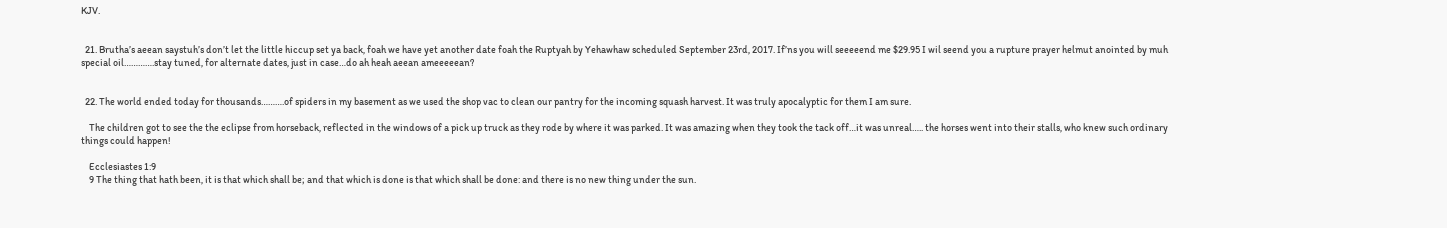KJV.


  21. Brutha’s aeean saystuh’s don’t let the little hiccup set ya back, foah we have yet another date foah the Ruptyah by Yehawhaw scheduled September 23rd, 2017. If’ns you will seeeeend me $29.95 I wil seend you a rupture prayer helmut anointed by muh special oil………….stay tuned, for alternate dates, just in case…do ah heah aeean ameeeeean?


  22. The world ended today for thousands……….of spiders in my basement as we used the shop vac to clean our pantry for the incoming squash harvest. It was truly apocalyptic for them I am sure.

    The children got to see the the eclipse from horseback, reflected in the windows of a pick up truck as they rode by where it was parked. It was amazing when they took the tack off…it was unreal….. the horses went into their stalls, who knew such ordinary things could happen!

    Ecclesiastes 1:9
    9 The thing that hath been, it is that which shall be; and that which is done is that which shall be done: and there is no new thing under the sun.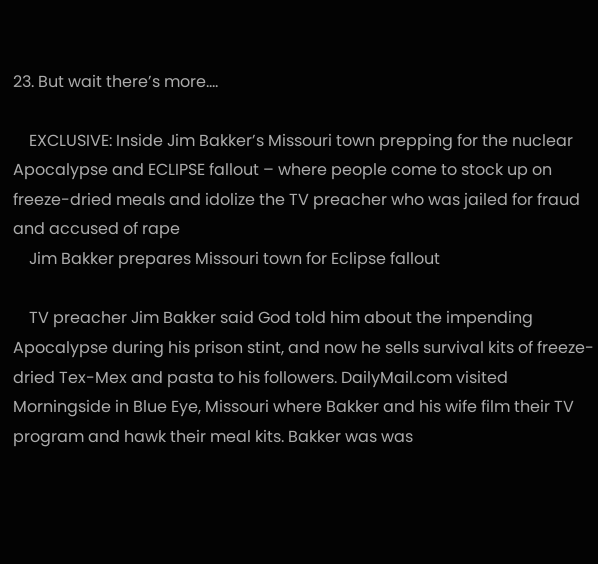23. But wait there’s more….

    EXCLUSIVE: Inside Jim Bakker’s Missouri town prepping for the nuclear Apocalypse and ECLIPSE fallout – where people come to stock up on freeze-dried meals and idolize the TV preacher who was jailed for fraud and accused of rape
    Jim Bakker prepares Missouri town for Eclipse fallout

    TV preacher Jim Bakker said God told him about the impending Apocalypse during his prison stint, and now he sells survival kits of freeze-dried Tex-Mex and pasta to his followers. DailyMail.com visited Morningside in Blue Eye, Missouri where Bakker and his wife film their TV program and hawk their meal kits. Bakker was was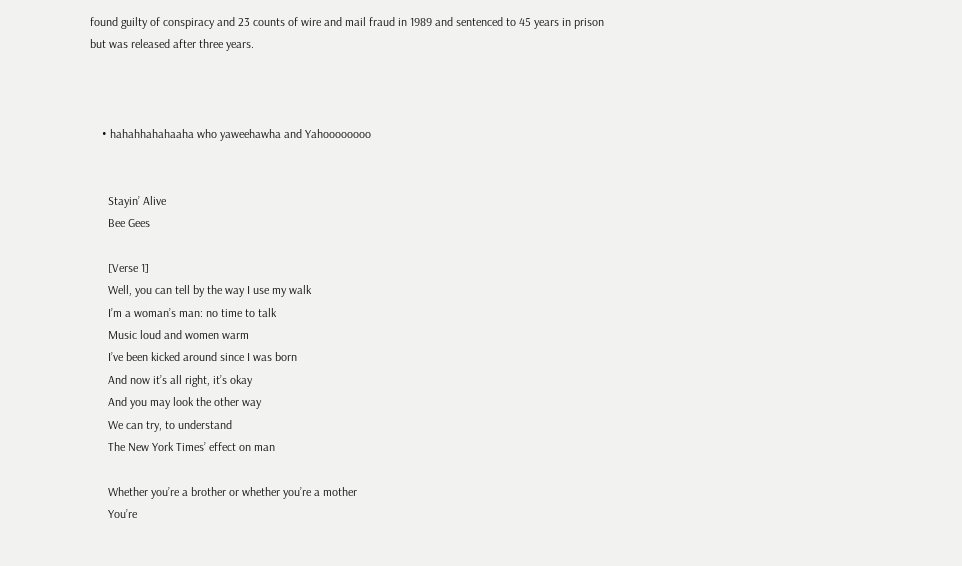found guilty of conspiracy and 23 counts of wire and mail fraud in 1989 and sentenced to 45 years in prison but was released after three years.



    • hahahhahahaaha who yaweehawha and Yahoooooooo


      Stayin’ Alive
      Bee Gees

      [Verse 1]
      Well, you can tell by the way I use my walk
      I’m a woman’s man: no time to talk
      Music loud and women warm
      I’ve been kicked around since I was born
      And now it’s all right, it’s okay
      And you may look the other way
      We can try, to understand
      The New York Times’ effect on man

      Whether you’re a brother or whether you’re a mother
      You’re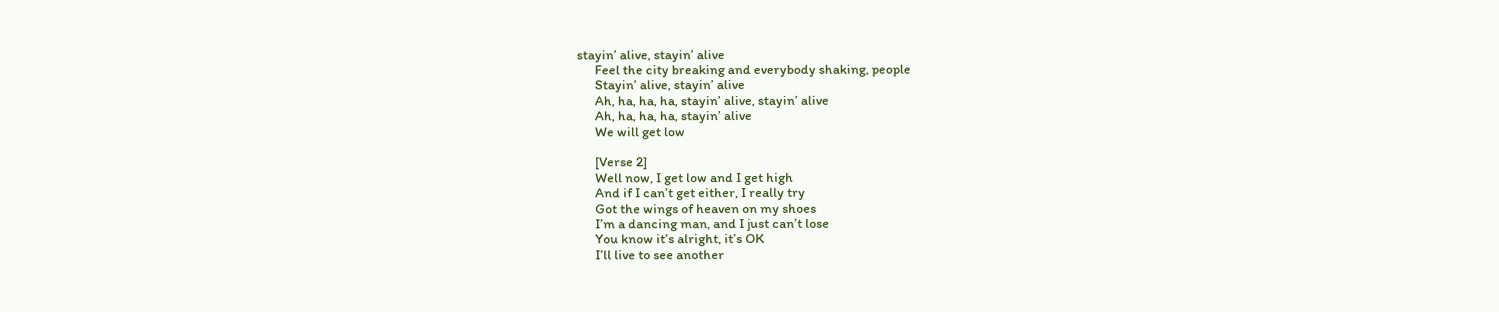stayin’ alive, stayin’ alive
      Feel the city breaking and everybody shaking, people
      Stayin’ alive, stayin’ alive
      Ah, ha, ha, ha, stayin’ alive, stayin’ alive
      Ah, ha, ha, ha, stayin’ alive
      We will get low

      [Verse 2]
      Well now, I get low and I get high
      And if I can’t get either, I really try
      Got the wings of heaven on my shoes
      I’m a dancing man, and I just can’t lose
      You know it’s alright, it’s OK
      I’ll live to see another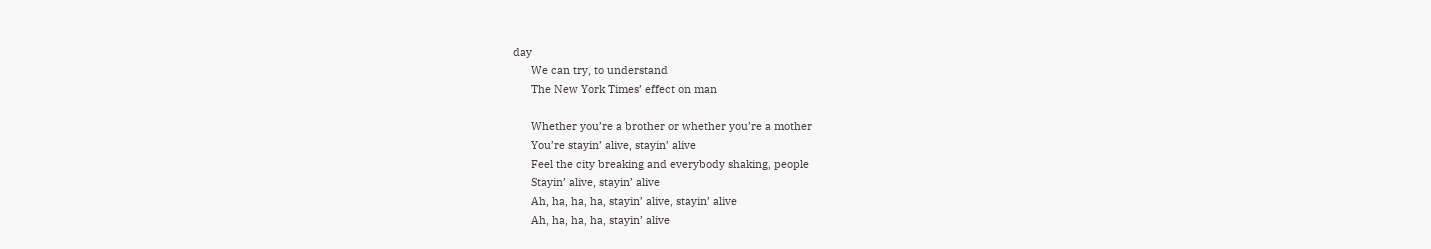day
      We can try, to understand
      The New York Times’ effect on man

      Whether you’re a brother or whether you’re a mother
      You’re stayin’ alive, stayin’ alive
      Feel the city breaking and everybody shaking, people
      Stayin’ alive, stayin’ alive
      Ah, ha, ha, ha, stayin’ alive, stayin’ alive
      Ah, ha, ha, ha, stayin’ alive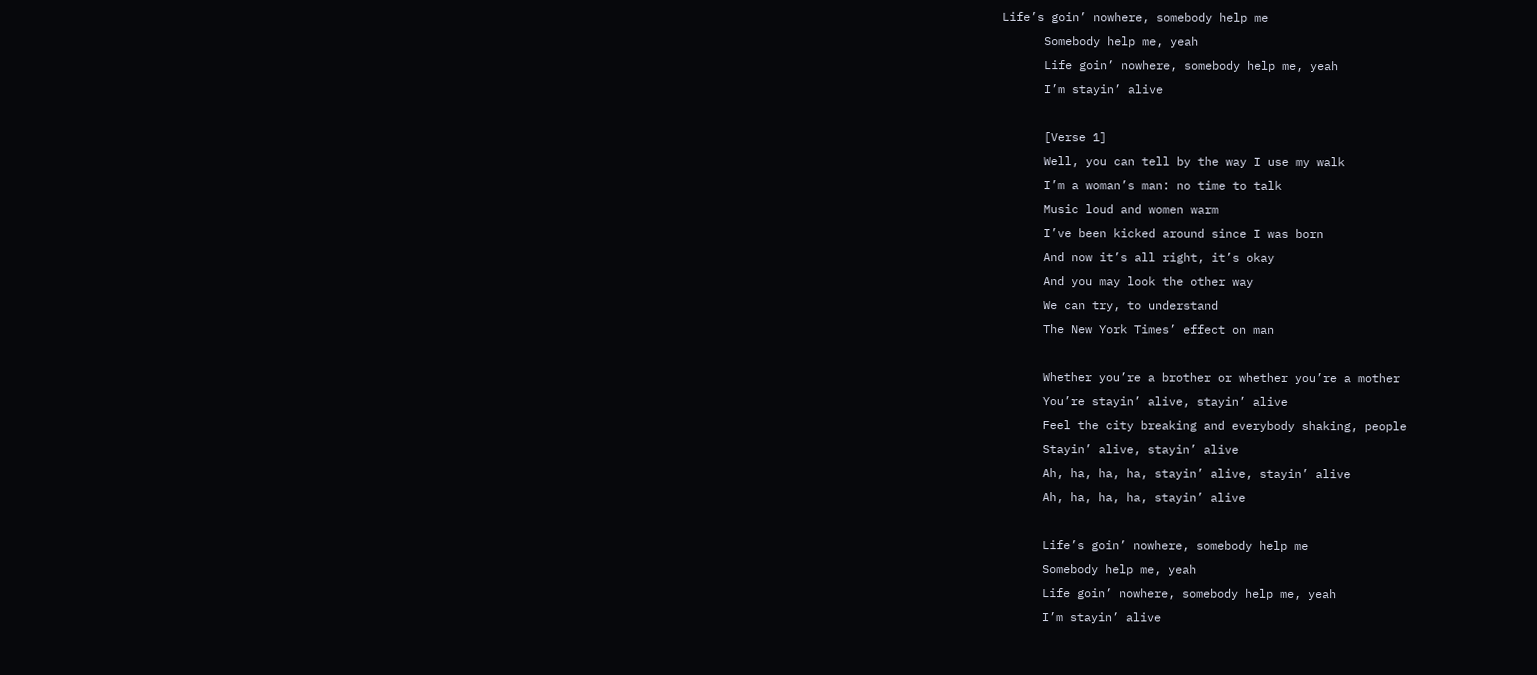Life’s goin’ nowhere, somebody help me
      Somebody help me, yeah
      Life goin’ nowhere, somebody help me, yeah
      I’m stayin’ alive

      [Verse 1]
      Well, you can tell by the way I use my walk
      I’m a woman’s man: no time to talk
      Music loud and women warm
      I’ve been kicked around since I was born
      And now it’s all right, it’s okay
      And you may look the other way
      We can try, to understand
      The New York Times’ effect on man

      Whether you’re a brother or whether you’re a mother
      You’re stayin’ alive, stayin’ alive
      Feel the city breaking and everybody shaking, people
      Stayin’ alive, stayin’ alive
      Ah, ha, ha, ha, stayin’ alive, stayin’ alive
      Ah, ha, ha, ha, stayin’ alive

      Life’s goin’ nowhere, somebody help me
      Somebody help me, yeah
      Life goin’ nowhere, somebody help me, yeah
      I’m stayin’ alive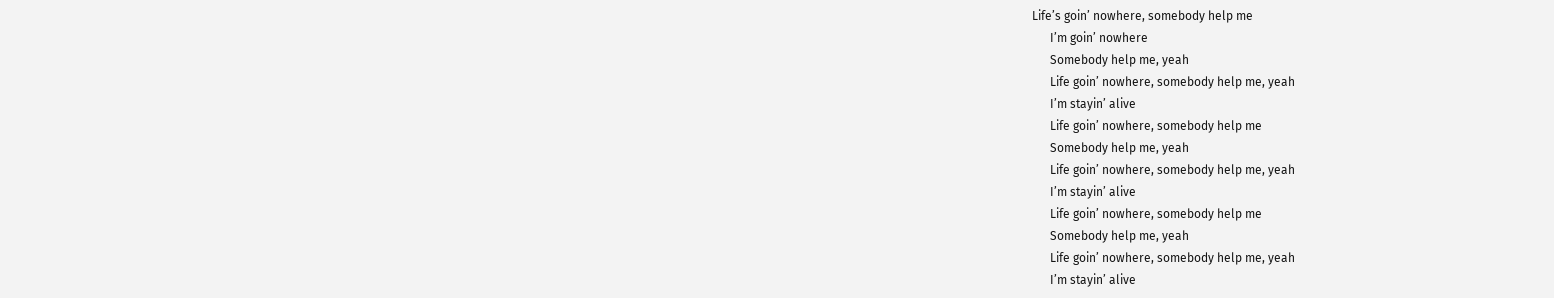Life’s goin’ nowhere, somebody help me
      I’m goin’ nowhere
      Somebody help me, yeah
      Life goin’ nowhere, somebody help me, yeah
      I’m stayin’ alive
      Life goin’ nowhere, somebody help me
      Somebody help me, yeah
      Life goin’ nowhere, somebody help me, yeah
      I’m stayin’ alive
      Life goin’ nowhere, somebody help me
      Somebody help me, yeah
      Life goin’ nowhere, somebody help me, yeah
      I’m stayin’ alive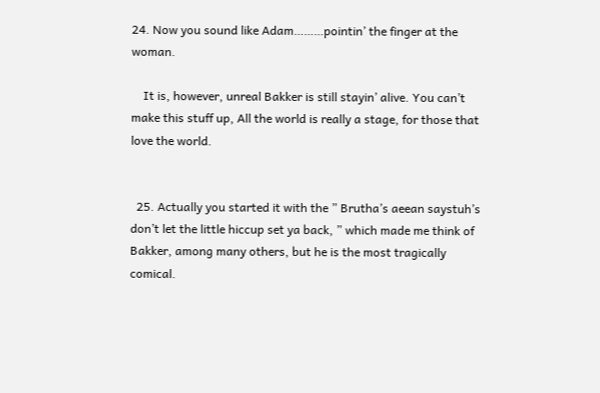24. Now you sound like Adam………pointin’ the finger at the woman.

    It is, however, unreal Bakker is still stayin’ alive. You can’t make this stuff up, All the world is really a stage, for those that love the world.


  25. Actually you started it with the ” Brutha’s aeean saystuh’s don’t let the little hiccup set ya back, ” which made me think of Bakker, among many others, but he is the most tragically comical.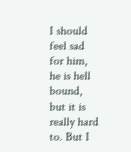I should feel sad for him, he is hell bound, but it is really hard to. But I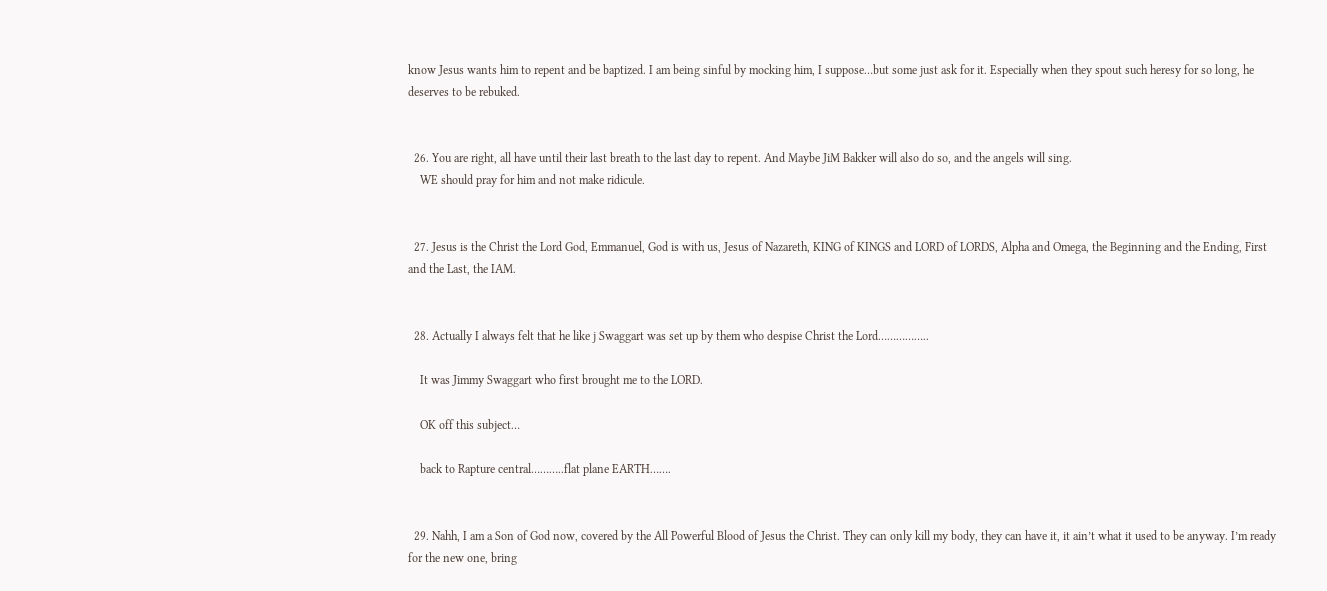know Jesus wants him to repent and be baptized. I am being sinful by mocking him, I suppose…but some just ask for it. Especially when they spout such heresy for so long, he deserves to be rebuked.


  26. You are right, all have until their last breath to the last day to repent. And Maybe JiM Bakker will also do so, and the angels will sing.
    WE should pray for him and not make ridicule.


  27. Jesus is the Christ the Lord God, Emmanuel, God is with us, Jesus of Nazareth, KING of KINGS and LORD of LORDS, Alpha and Omega, the Beginning and the Ending, First and the Last, the IAM.


  28. Actually I always felt that he like j Swaggart was set up by them who despise Christ the Lord……………..

    It was Jimmy Swaggart who first brought me to the LORD.

    OK off this subject…

    back to Rapture central………..flat plane EARTH…….


  29. Nahh, I am a Son of God now, covered by the All Powerful Blood of Jesus the Christ. They can only kill my body, they can have it, it ain’t what it used to be anyway. I’m ready for the new one, bring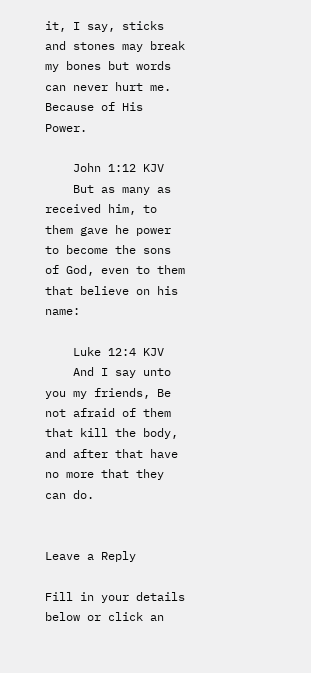it, I say, sticks and stones may break my bones but words can never hurt me. Because of His Power.

    John 1:12 KJV
    But as many as received him, to them gave he power to become the sons of God, even to them that believe on his name:

    Luke 12:4 KJV
    And I say unto you my friends, Be not afraid of them that kill the body, and after that have no more that they can do.


Leave a Reply

Fill in your details below or click an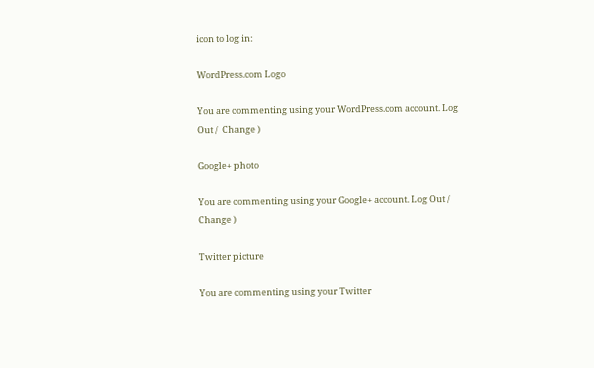icon to log in:

WordPress.com Logo

You are commenting using your WordPress.com account. Log Out /  Change )

Google+ photo

You are commenting using your Google+ account. Log Out /  Change )

Twitter picture

You are commenting using your Twitter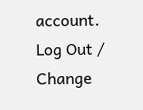account. Log Out /  Change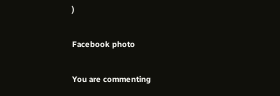)

Facebook photo

You are commenting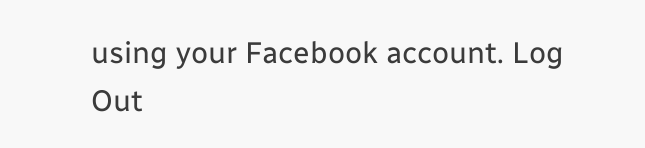using your Facebook account. Log Out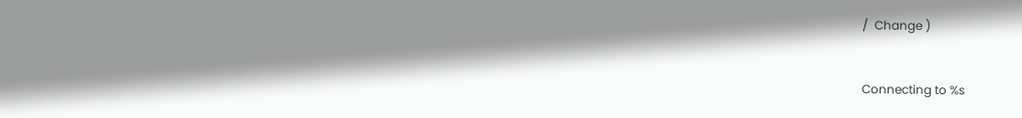/  Change )


Connecting to %s